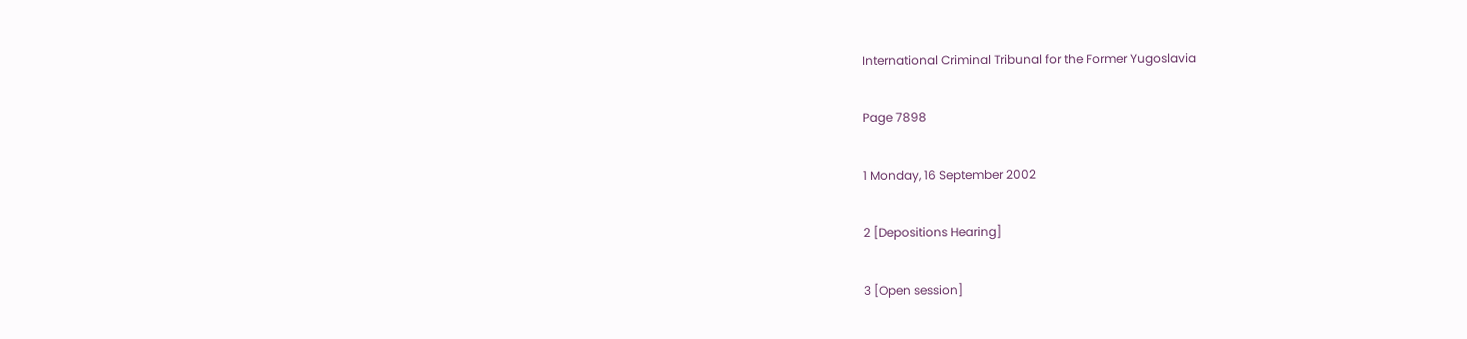International Criminal Tribunal for the Former Yugoslavia

Page 7898

1 Monday, 16 September 2002

2 [Depositions Hearing]

3 [Open session]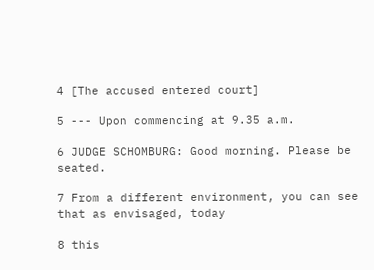4 [The accused entered court]

5 --- Upon commencing at 9.35 a.m.

6 JUDGE SCHOMBURG: Good morning. Please be seated.

7 From a different environment, you can see that as envisaged, today

8 this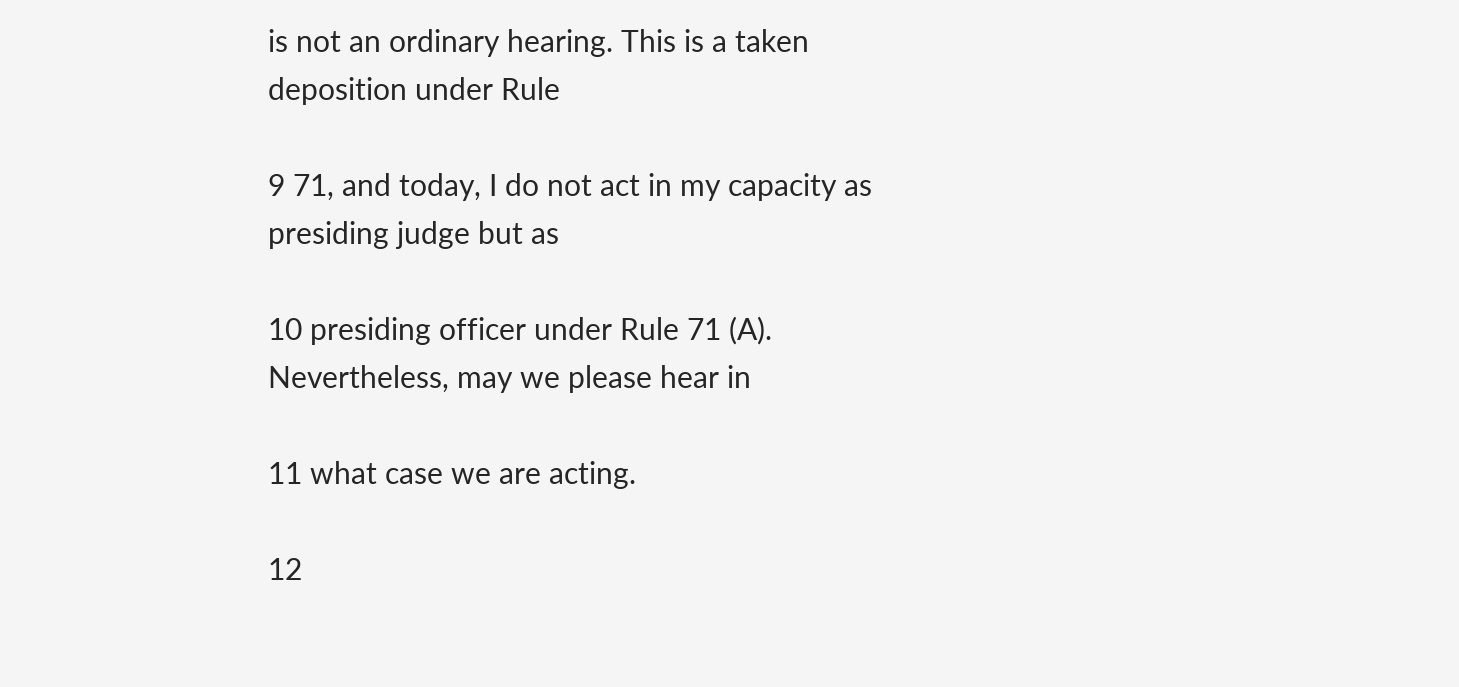is not an ordinary hearing. This is a taken deposition under Rule

9 71, and today, I do not act in my capacity as presiding judge but as

10 presiding officer under Rule 71 (A). Nevertheless, may we please hear in

11 what case we are acting.

12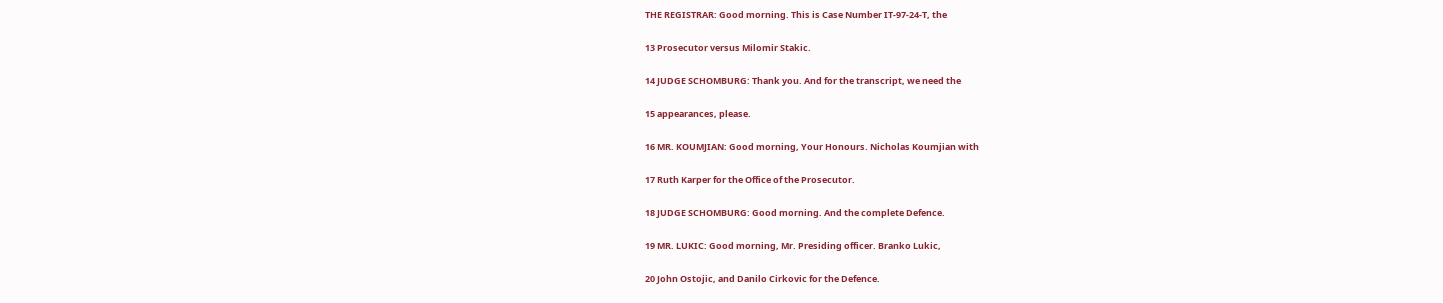THE REGISTRAR: Good morning. This is Case Number IT-97-24-T, the

13 Prosecutor versus Milomir Stakic.

14 JUDGE SCHOMBURG: Thank you. And for the transcript, we need the

15 appearances, please.

16 MR. KOUMJIAN: Good morning, Your Honours. Nicholas Koumjian with

17 Ruth Karper for the Office of the Prosecutor.

18 JUDGE SCHOMBURG: Good morning. And the complete Defence.

19 MR. LUKIC: Good morning, Mr. Presiding officer. Branko Lukic,

20 John Ostojic, and Danilo Cirkovic for the Defence.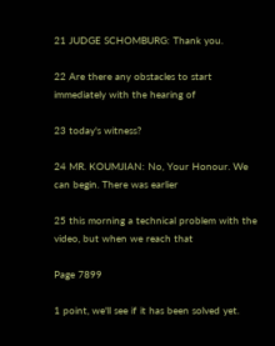21 JUDGE SCHOMBURG: Thank you.

22 Are there any obstacles to start immediately with the hearing of

23 today's witness?

24 MR. KOUMJIAN: No, Your Honour. We can begin. There was earlier

25 this morning a technical problem with the video, but when we reach that

Page 7899

1 point, we'll see if it has been solved yet.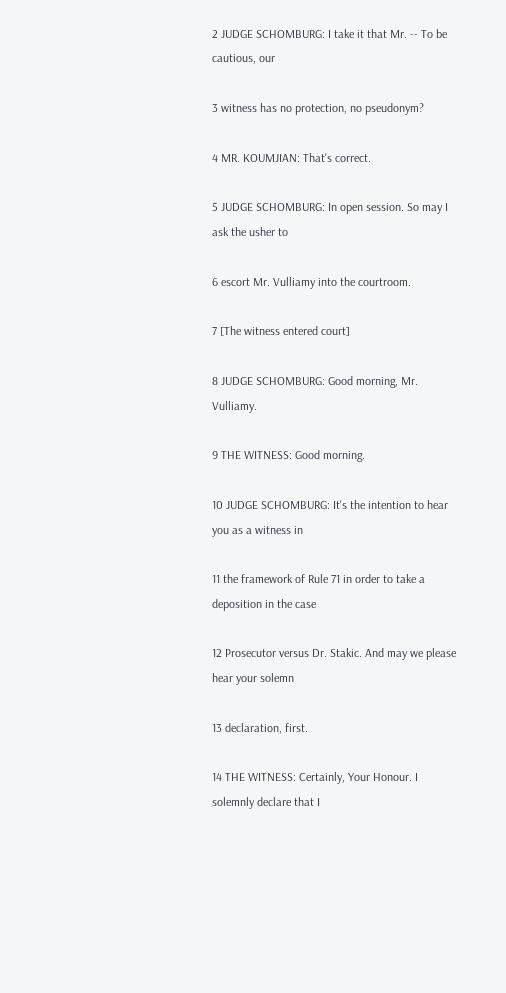2 JUDGE SCHOMBURG: I take it that Mr. -- To be cautious, our

3 witness has no protection, no pseudonym?

4 MR. KOUMJIAN: That's correct.

5 JUDGE SCHOMBURG: In open session. So may I ask the usher to

6 escort Mr. Vulliamy into the courtroom.

7 [The witness entered court]

8 JUDGE SCHOMBURG: Good morning, Mr. Vulliamy.

9 THE WITNESS: Good morning.

10 JUDGE SCHOMBURG: It's the intention to hear you as a witness in

11 the framework of Rule 71 in order to take a deposition in the case

12 Prosecutor versus Dr. Stakic. And may we please hear your solemn

13 declaration, first.

14 THE WITNESS: Certainly, Your Honour. I solemnly declare that I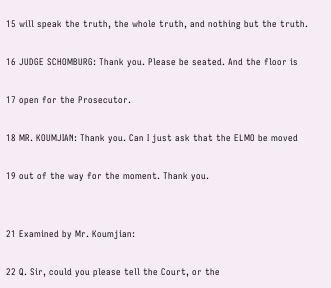15 will speak the truth, the whole truth, and nothing but the truth.

16 JUDGE SCHOMBURG: Thank you. Please be seated. And the floor is

17 open for the Prosecutor.

18 MR. KOUMJIAN: Thank you. Can I just ask that the ELMO be moved

19 out of the way for the moment. Thank you.


21 Examined by Mr. Koumjian:

22 Q. Sir, could you please tell the Court, or the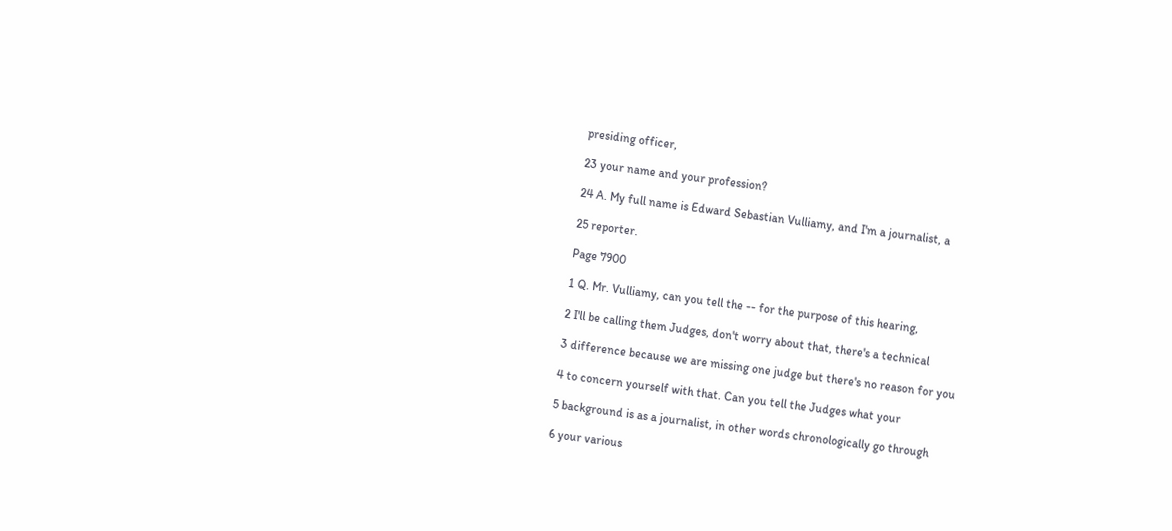presiding officer,

23 your name and your profession?

24 A. My full name is Edward Sebastian Vulliamy, and I'm a journalist, a

25 reporter.

Page 7900

1 Q. Mr. Vulliamy, can you tell the -- for the purpose of this hearing,

2 I'll be calling them Judges, don't worry about that, there's a technical

3 difference because we are missing one judge but there's no reason for you

4 to concern yourself with that. Can you tell the Judges what your

5 background is as a journalist, in other words chronologically go through

6 your various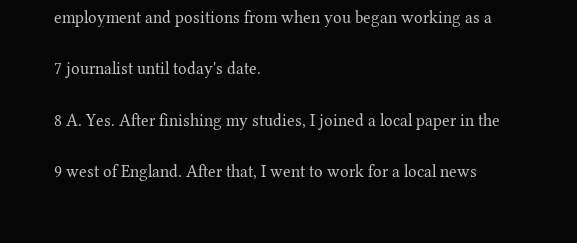employment and positions from when you began working as a

7 journalist until today's date.

8 A. Yes. After finishing my studies, I joined a local paper in the

9 west of England. After that, I went to work for a local news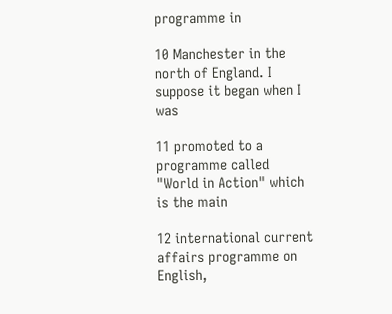programme in

10 Manchester in the north of England. I suppose it began when I was

11 promoted to a programme called "World in Action" which is the main

12 international current affairs programme on English,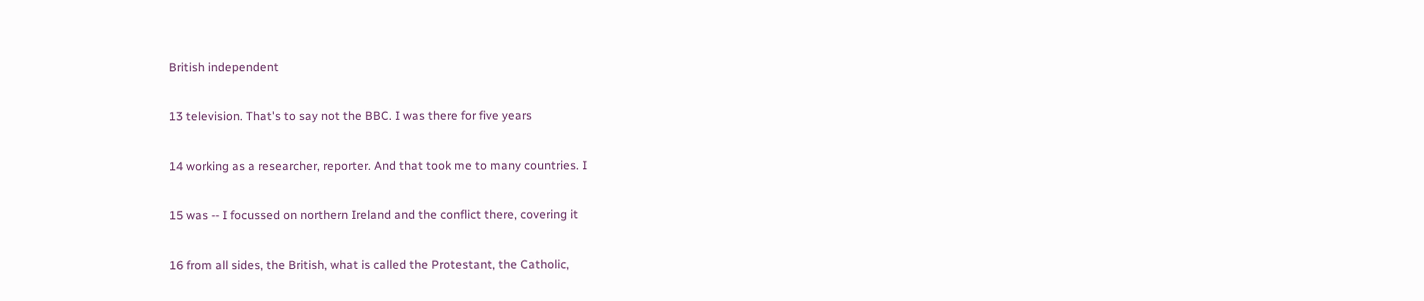British independent

13 television. That's to say not the BBC. I was there for five years

14 working as a researcher, reporter. And that took me to many countries. I

15 was -- I focussed on northern Ireland and the conflict there, covering it

16 from all sides, the British, what is called the Protestant, the Catholic,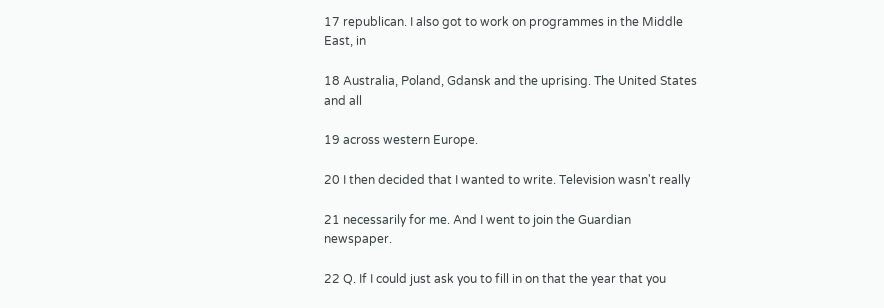17 republican. I also got to work on programmes in the Middle East, in

18 Australia, Poland, Gdansk and the uprising. The United States and all

19 across western Europe.

20 I then decided that I wanted to write. Television wasn't really

21 necessarily for me. And I went to join the Guardian newspaper.

22 Q. If I could just ask you to fill in on that the year that you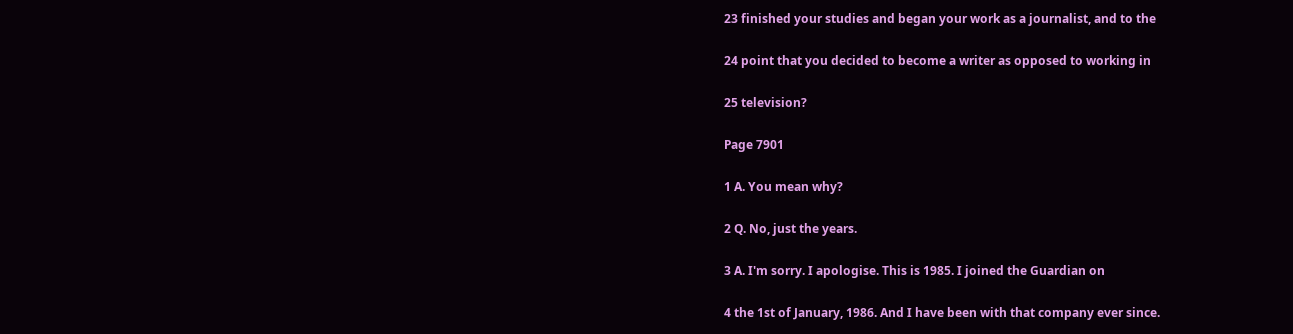23 finished your studies and began your work as a journalist, and to the

24 point that you decided to become a writer as opposed to working in

25 television?

Page 7901

1 A. You mean why?

2 Q. No, just the years.

3 A. I'm sorry. I apologise. This is 1985. I joined the Guardian on

4 the 1st of January, 1986. And I have been with that company ever since.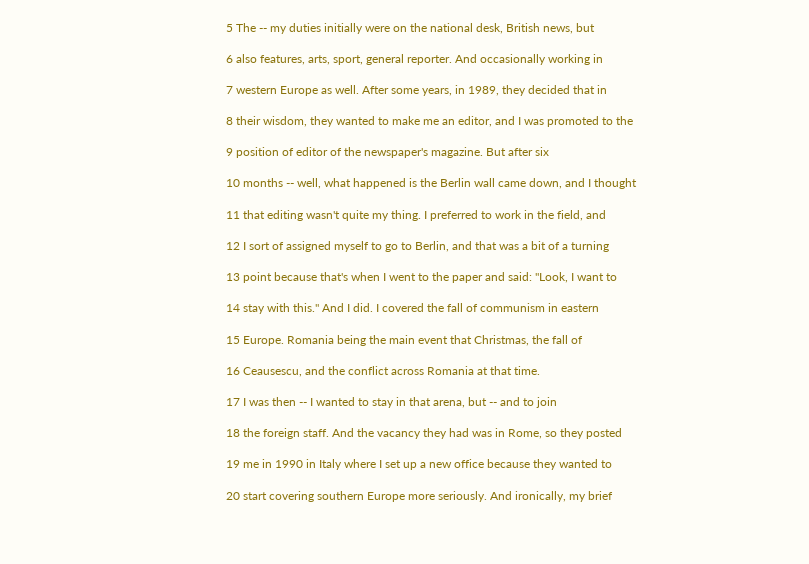5 The -- my duties initially were on the national desk, British news, but

6 also features, arts, sport, general reporter. And occasionally working in

7 western Europe as well. After some years, in 1989, they decided that in

8 their wisdom, they wanted to make me an editor, and I was promoted to the

9 position of editor of the newspaper's magazine. But after six

10 months -- well, what happened is the Berlin wall came down, and I thought

11 that editing wasn't quite my thing. I preferred to work in the field, and

12 I sort of assigned myself to go to Berlin, and that was a bit of a turning

13 point because that's when I went to the paper and said: "Look, I want to

14 stay with this." And I did. I covered the fall of communism in eastern

15 Europe. Romania being the main event that Christmas, the fall of

16 Ceausescu, and the conflict across Romania at that time.

17 I was then -- I wanted to stay in that arena, but -- and to join

18 the foreign staff. And the vacancy they had was in Rome, so they posted

19 me in 1990 in Italy where I set up a new office because they wanted to

20 start covering southern Europe more seriously. And ironically, my brief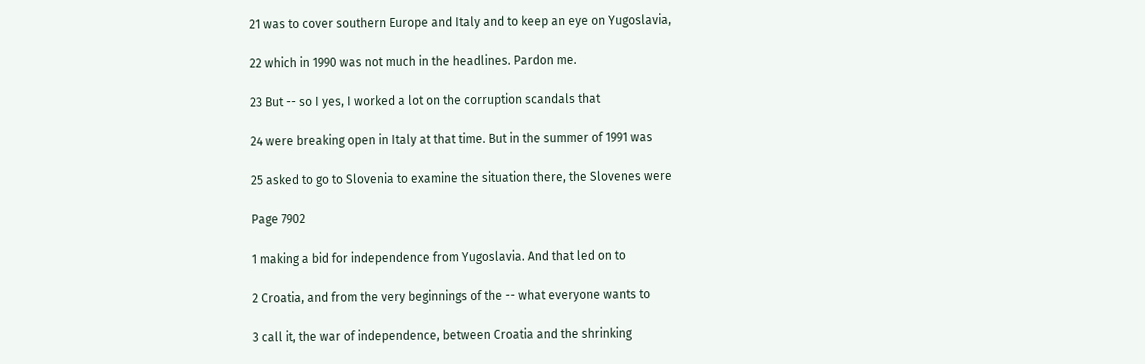21 was to cover southern Europe and Italy and to keep an eye on Yugoslavia,

22 which in 1990 was not much in the headlines. Pardon me.

23 But -- so I yes, I worked a lot on the corruption scandals that

24 were breaking open in Italy at that time. But in the summer of 1991 was

25 asked to go to Slovenia to examine the situation there, the Slovenes were

Page 7902

1 making a bid for independence from Yugoslavia. And that led on to

2 Croatia, and from the very beginnings of the -- what everyone wants to

3 call it, the war of independence, between Croatia and the shrinking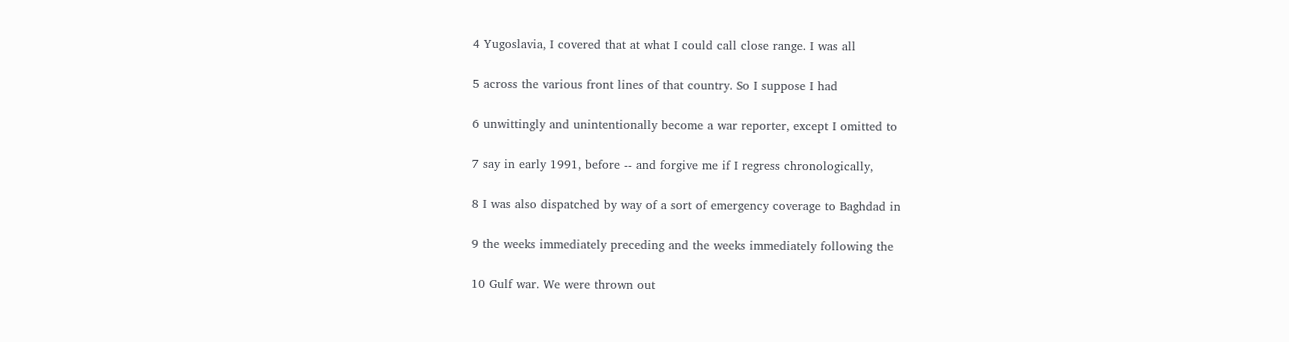4 Yugoslavia, I covered that at what I could call close range. I was all

5 across the various front lines of that country. So I suppose I had

6 unwittingly and unintentionally become a war reporter, except I omitted to

7 say in early 1991, before -- and forgive me if I regress chronologically,

8 I was also dispatched by way of a sort of emergency coverage to Baghdad in

9 the weeks immediately preceding and the weeks immediately following the

10 Gulf war. We were thrown out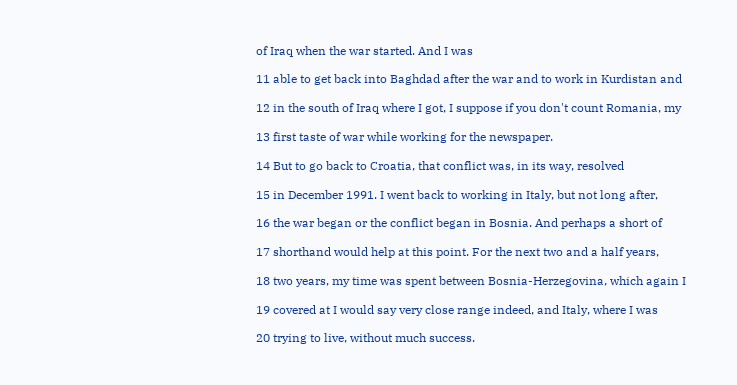of Iraq when the war started. And I was

11 able to get back into Baghdad after the war and to work in Kurdistan and

12 in the south of Iraq where I got, I suppose if you don't count Romania, my

13 first taste of war while working for the newspaper.

14 But to go back to Croatia, that conflict was, in its way, resolved

15 in December 1991. I went back to working in Italy, but not long after,

16 the war began or the conflict began in Bosnia. And perhaps a short of

17 shorthand would help at this point. For the next two and a half years,

18 two years, my time was spent between Bosnia-Herzegovina, which again I

19 covered at I would say very close range indeed, and Italy, where I was

20 trying to live, without much success.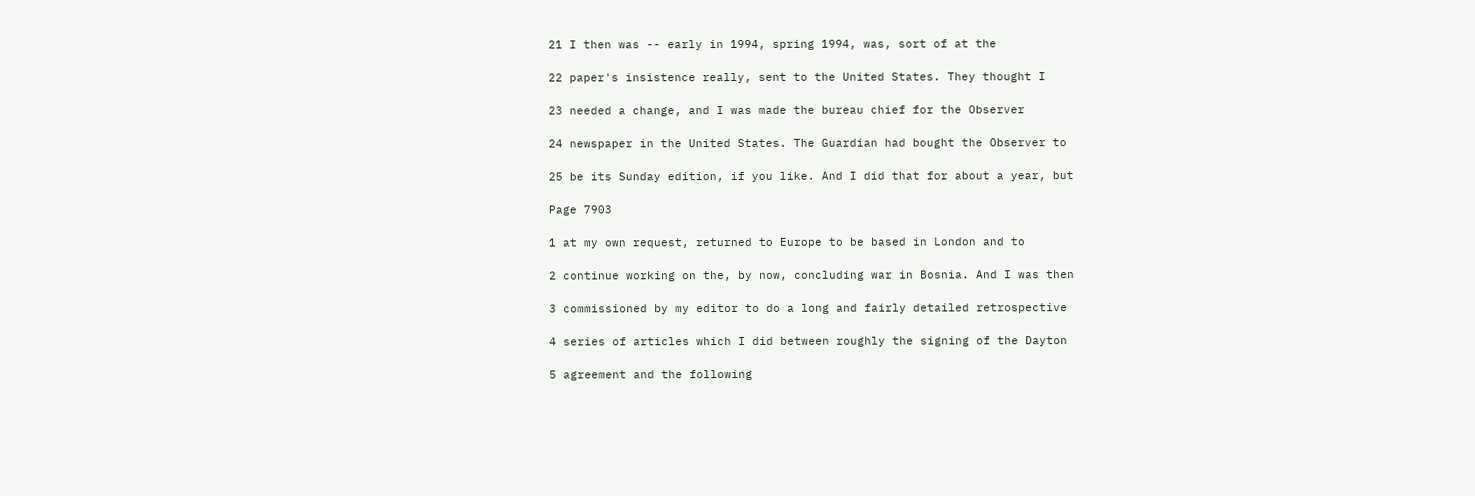21 I then was -- early in 1994, spring 1994, was, sort of at the

22 paper's insistence really, sent to the United States. They thought I

23 needed a change, and I was made the bureau chief for the Observer

24 newspaper in the United States. The Guardian had bought the Observer to

25 be its Sunday edition, if you like. And I did that for about a year, but

Page 7903

1 at my own request, returned to Europe to be based in London and to

2 continue working on the, by now, concluding war in Bosnia. And I was then

3 commissioned by my editor to do a long and fairly detailed retrospective

4 series of articles which I did between roughly the signing of the Dayton

5 agreement and the following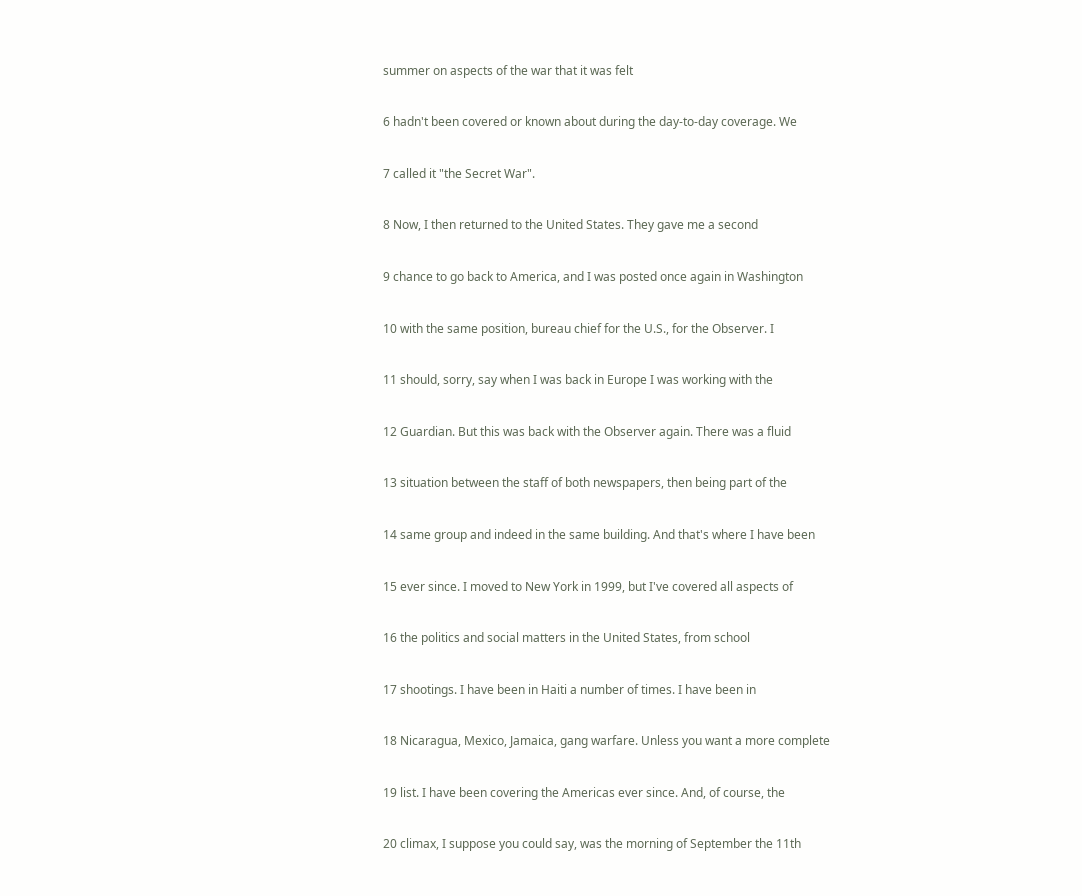summer on aspects of the war that it was felt

6 hadn't been covered or known about during the day-to-day coverage. We

7 called it "the Secret War".

8 Now, I then returned to the United States. They gave me a second

9 chance to go back to America, and I was posted once again in Washington

10 with the same position, bureau chief for the U.S., for the Observer. I

11 should, sorry, say when I was back in Europe I was working with the

12 Guardian. But this was back with the Observer again. There was a fluid

13 situation between the staff of both newspapers, then being part of the

14 same group and indeed in the same building. And that's where I have been

15 ever since. I moved to New York in 1999, but I've covered all aspects of

16 the politics and social matters in the United States, from school

17 shootings. I have been in Haiti a number of times. I have been in

18 Nicaragua, Mexico, Jamaica, gang warfare. Unless you want a more complete

19 list. I have been covering the Americas ever since. And, of course, the

20 climax, I suppose you could say, was the morning of September the 11th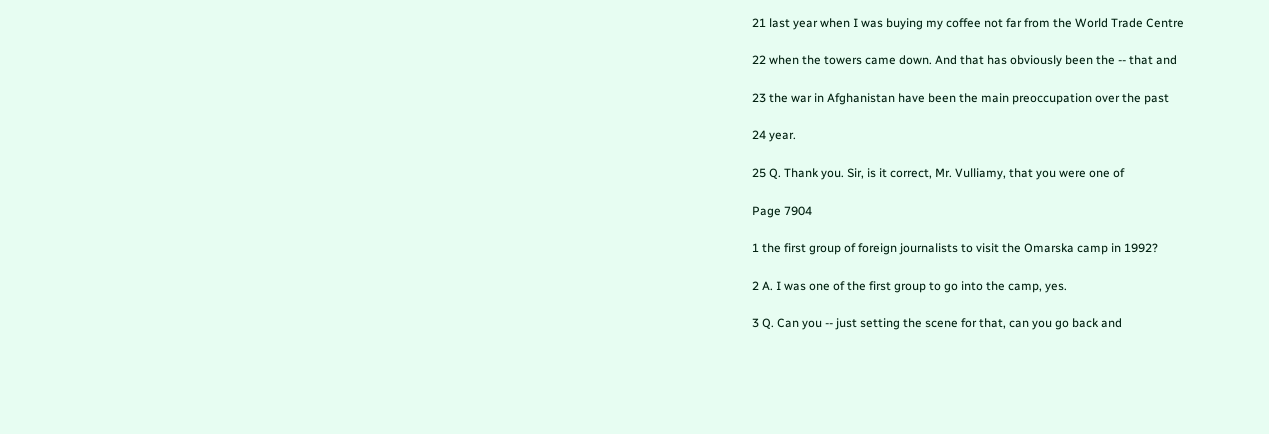21 last year when I was buying my coffee not far from the World Trade Centre

22 when the towers came down. And that has obviously been the -- that and

23 the war in Afghanistan have been the main preoccupation over the past

24 year.

25 Q. Thank you. Sir, is it correct, Mr. Vulliamy, that you were one of

Page 7904

1 the first group of foreign journalists to visit the Omarska camp in 1992?

2 A. I was one of the first group to go into the camp, yes.

3 Q. Can you -- just setting the scene for that, can you go back and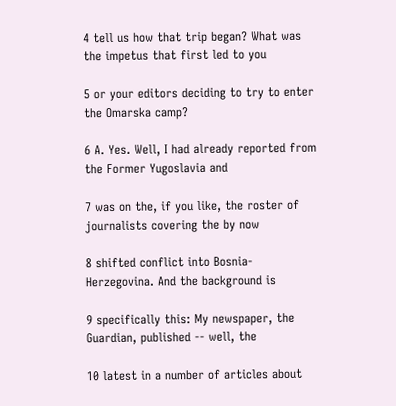4 tell us how that trip began? What was the impetus that first led to you

5 or your editors deciding to try to enter the Omarska camp?

6 A. Yes. Well, I had already reported from the Former Yugoslavia and

7 was on the, if you like, the roster of journalists covering the by now

8 shifted conflict into Bosnia-Herzegovina. And the background is

9 specifically this: My newspaper, the Guardian, published -- well, the

10 latest in a number of articles about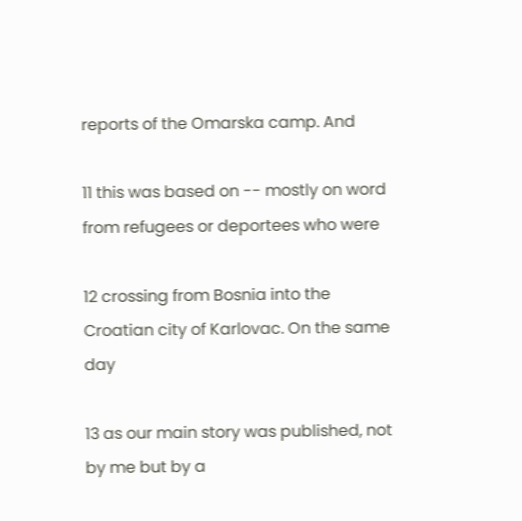reports of the Omarska camp. And

11 this was based on -- mostly on word from refugees or deportees who were

12 crossing from Bosnia into the Croatian city of Karlovac. On the same day

13 as our main story was published, not by me but by a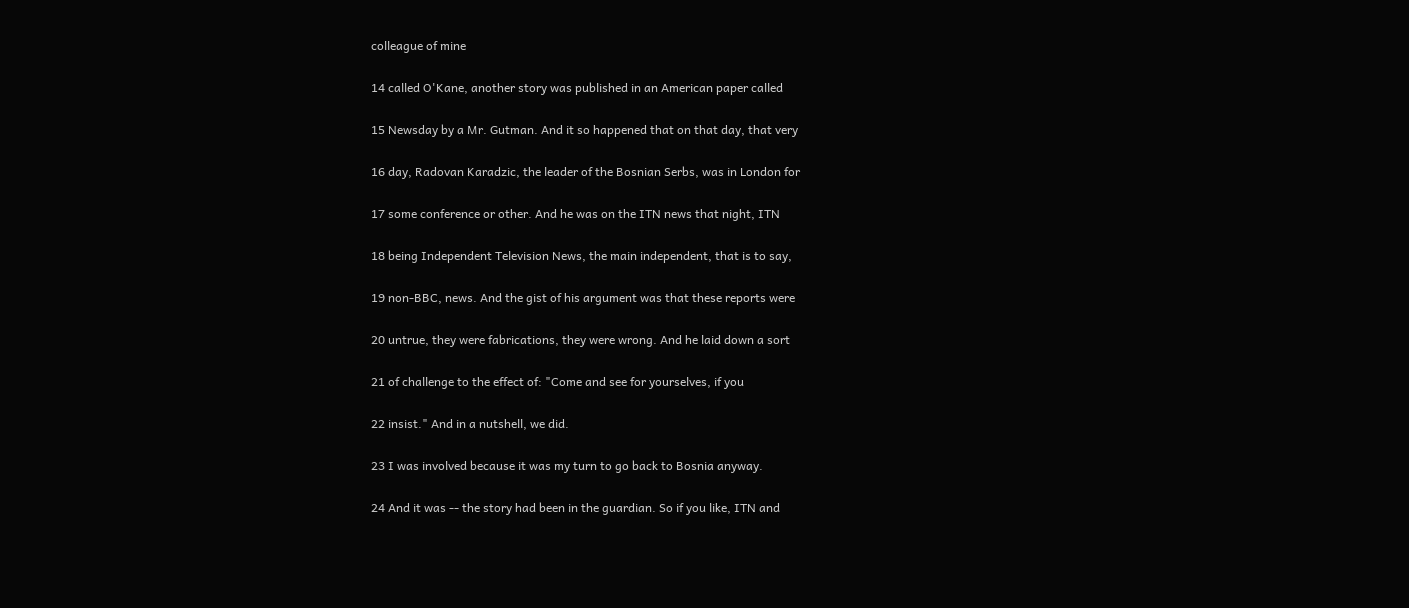colleague of mine

14 called O'Kane, another story was published in an American paper called

15 Newsday by a Mr. Gutman. And it so happened that on that day, that very

16 day, Radovan Karadzic, the leader of the Bosnian Serbs, was in London for

17 some conference or other. And he was on the ITN news that night, ITN

18 being Independent Television News, the main independent, that is to say,

19 non-BBC, news. And the gist of his argument was that these reports were

20 untrue, they were fabrications, they were wrong. And he laid down a sort

21 of challenge to the effect of: "Come and see for yourselves, if you

22 insist." And in a nutshell, we did.

23 I was involved because it was my turn to go back to Bosnia anyway.

24 And it was -- the story had been in the guardian. So if you like, ITN and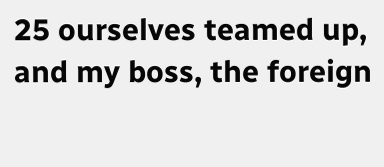25 ourselves teamed up, and my boss, the foreign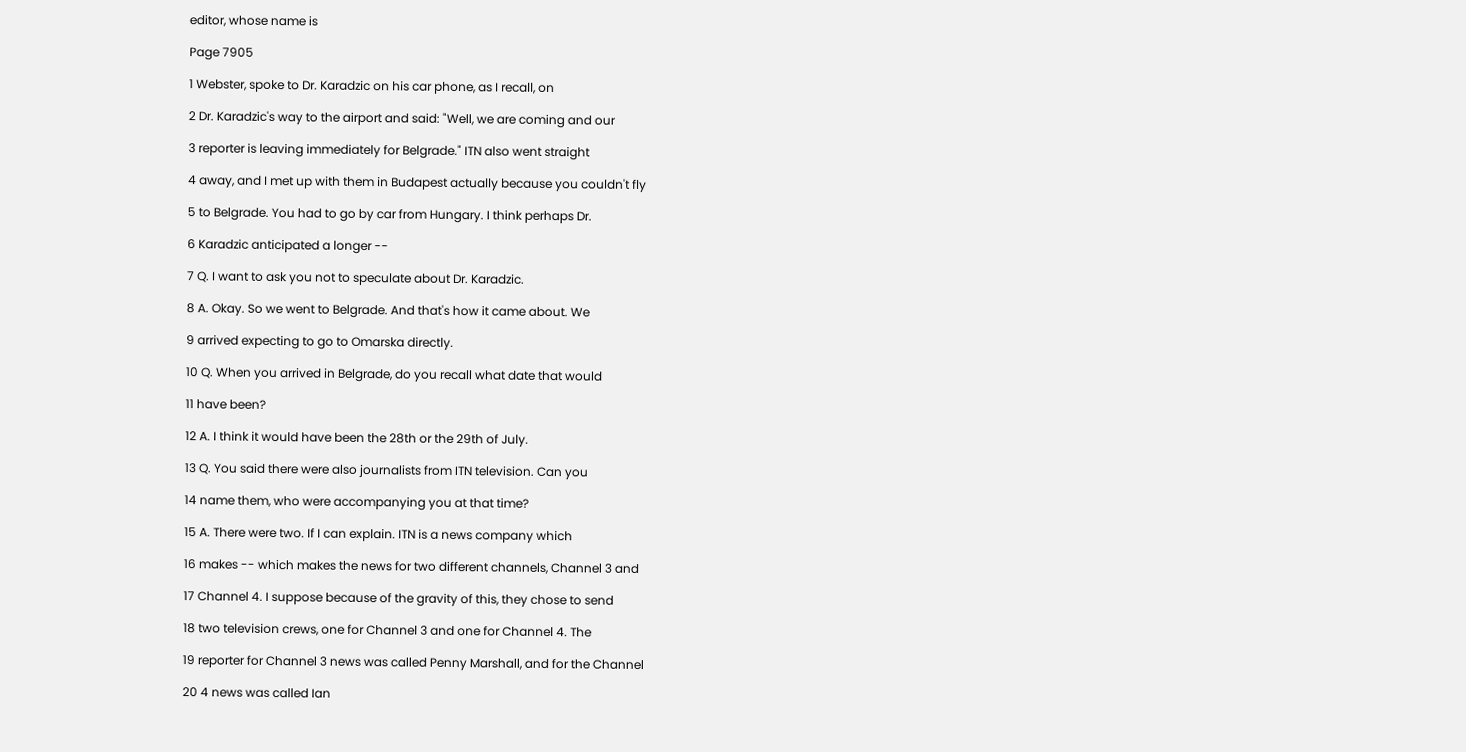editor, whose name is

Page 7905

1 Webster, spoke to Dr. Karadzic on his car phone, as I recall, on

2 Dr. Karadzic's way to the airport and said: "Well, we are coming and our

3 reporter is leaving immediately for Belgrade." ITN also went straight

4 away, and I met up with them in Budapest actually because you couldn't fly

5 to Belgrade. You had to go by car from Hungary. I think perhaps Dr.

6 Karadzic anticipated a longer --

7 Q. I want to ask you not to speculate about Dr. Karadzic.

8 A. Okay. So we went to Belgrade. And that's how it came about. We

9 arrived expecting to go to Omarska directly.

10 Q. When you arrived in Belgrade, do you recall what date that would

11 have been?

12 A. I think it would have been the 28th or the 29th of July.

13 Q. You said there were also journalists from ITN television. Can you

14 name them, who were accompanying you at that time?

15 A. There were two. If I can explain. ITN is a news company which

16 makes -- which makes the news for two different channels, Channel 3 and

17 Channel 4. I suppose because of the gravity of this, they chose to send

18 two television crews, one for Channel 3 and one for Channel 4. The

19 reporter for Channel 3 news was called Penny Marshall, and for the Channel

20 4 news was called Ian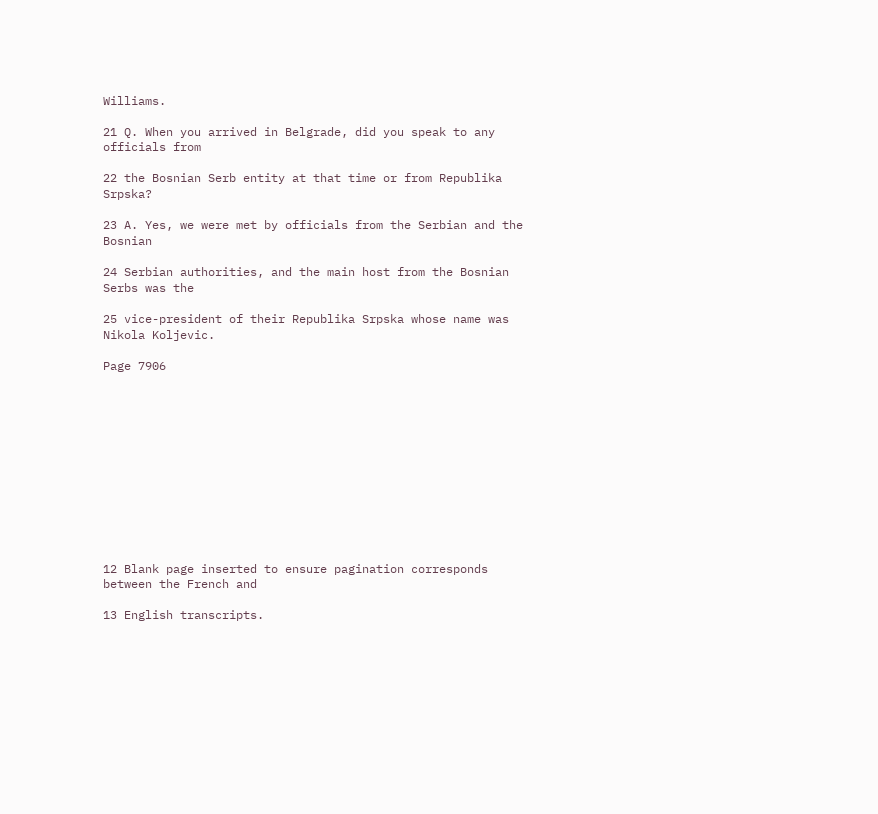Williams.

21 Q. When you arrived in Belgrade, did you speak to any officials from

22 the Bosnian Serb entity at that time or from Republika Srpska?

23 A. Yes, we were met by officials from the Serbian and the Bosnian

24 Serbian authorities, and the main host from the Bosnian Serbs was the

25 vice-president of their Republika Srpska whose name was Nikola Koljevic.

Page 7906












12 Blank page inserted to ensure pagination corresponds between the French and

13 English transcripts.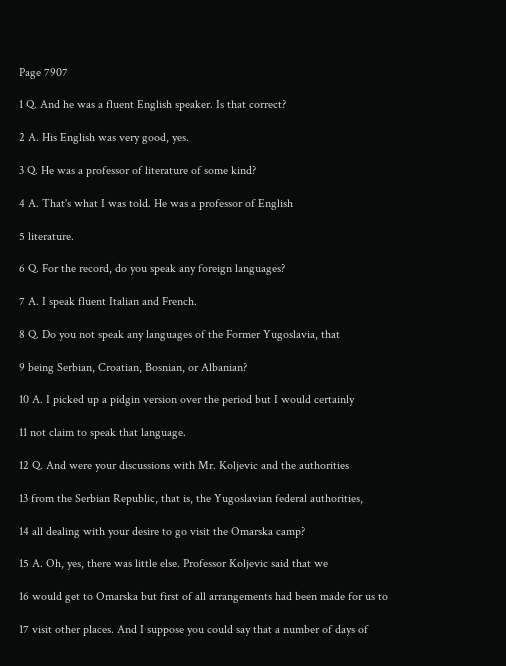Page 7907

1 Q. And he was a fluent English speaker. Is that correct?

2 A. His English was very good, yes.

3 Q. He was a professor of literature of some kind?

4 A. That's what I was told. He was a professor of English

5 literature.

6 Q. For the record, do you speak any foreign languages?

7 A. I speak fluent Italian and French.

8 Q. Do you not speak any languages of the Former Yugoslavia, that

9 being Serbian, Croatian, Bosnian, or Albanian?

10 A. I picked up a pidgin version over the period but I would certainly

11 not claim to speak that language.

12 Q. And were your discussions with Mr. Koljevic and the authorities

13 from the Serbian Republic, that is, the Yugoslavian federal authorities,

14 all dealing with your desire to go visit the Omarska camp?

15 A. Oh, yes, there was little else. Professor Koljevic said that we

16 would get to Omarska but first of all arrangements had been made for us to

17 visit other places. And I suppose you could say that a number of days of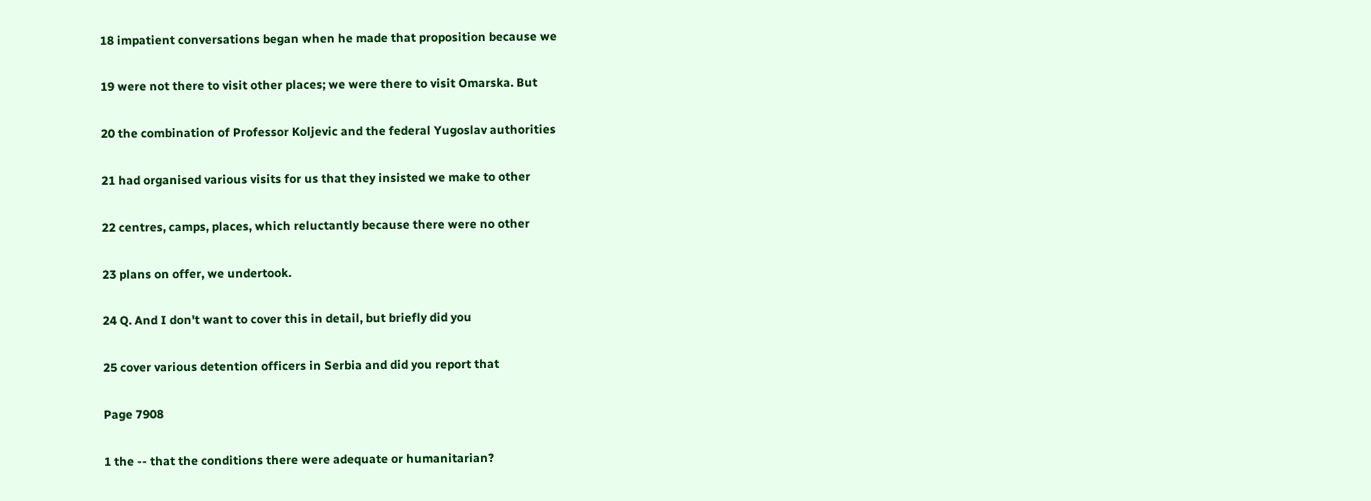18 impatient conversations began when he made that proposition because we

19 were not there to visit other places; we were there to visit Omarska. But

20 the combination of Professor Koljevic and the federal Yugoslav authorities

21 had organised various visits for us that they insisted we make to other

22 centres, camps, places, which reluctantly because there were no other

23 plans on offer, we undertook.

24 Q. And I don't want to cover this in detail, but briefly did you

25 cover various detention officers in Serbia and did you report that

Page 7908

1 the -- that the conditions there were adequate or humanitarian?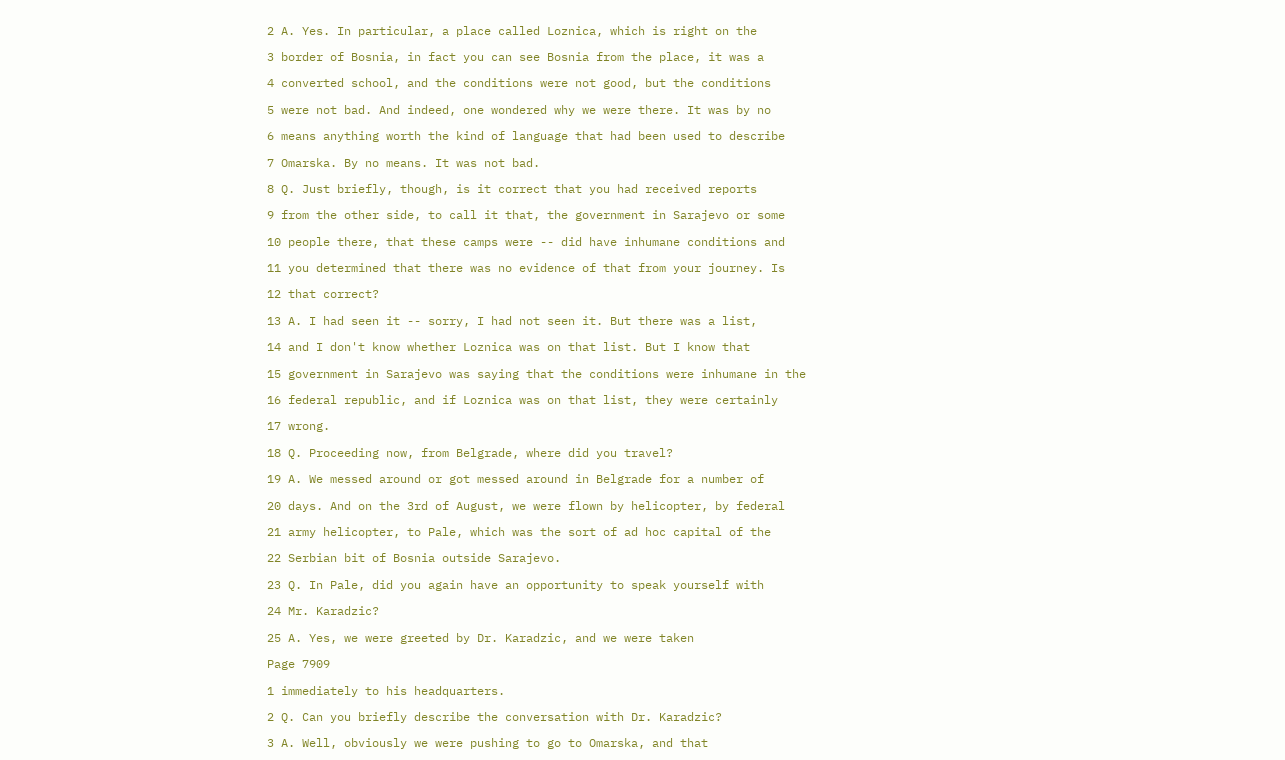2 A. Yes. In particular, a place called Loznica, which is right on the

3 border of Bosnia, in fact you can see Bosnia from the place, it was a

4 converted school, and the conditions were not good, but the conditions

5 were not bad. And indeed, one wondered why we were there. It was by no

6 means anything worth the kind of language that had been used to describe

7 Omarska. By no means. It was not bad.

8 Q. Just briefly, though, is it correct that you had received reports

9 from the other side, to call it that, the government in Sarajevo or some

10 people there, that these camps were -- did have inhumane conditions and

11 you determined that there was no evidence of that from your journey. Is

12 that correct?

13 A. I had seen it -- sorry, I had not seen it. But there was a list,

14 and I don't know whether Loznica was on that list. But I know that

15 government in Sarajevo was saying that the conditions were inhumane in the

16 federal republic, and if Loznica was on that list, they were certainly

17 wrong.

18 Q. Proceeding now, from Belgrade, where did you travel?

19 A. We messed around or got messed around in Belgrade for a number of

20 days. And on the 3rd of August, we were flown by helicopter, by federal

21 army helicopter, to Pale, which was the sort of ad hoc capital of the

22 Serbian bit of Bosnia outside Sarajevo.

23 Q. In Pale, did you again have an opportunity to speak yourself with

24 Mr. Karadzic?

25 A. Yes, we were greeted by Dr. Karadzic, and we were taken

Page 7909

1 immediately to his headquarters.

2 Q. Can you briefly describe the conversation with Dr. Karadzic?

3 A. Well, obviously we were pushing to go to Omarska, and that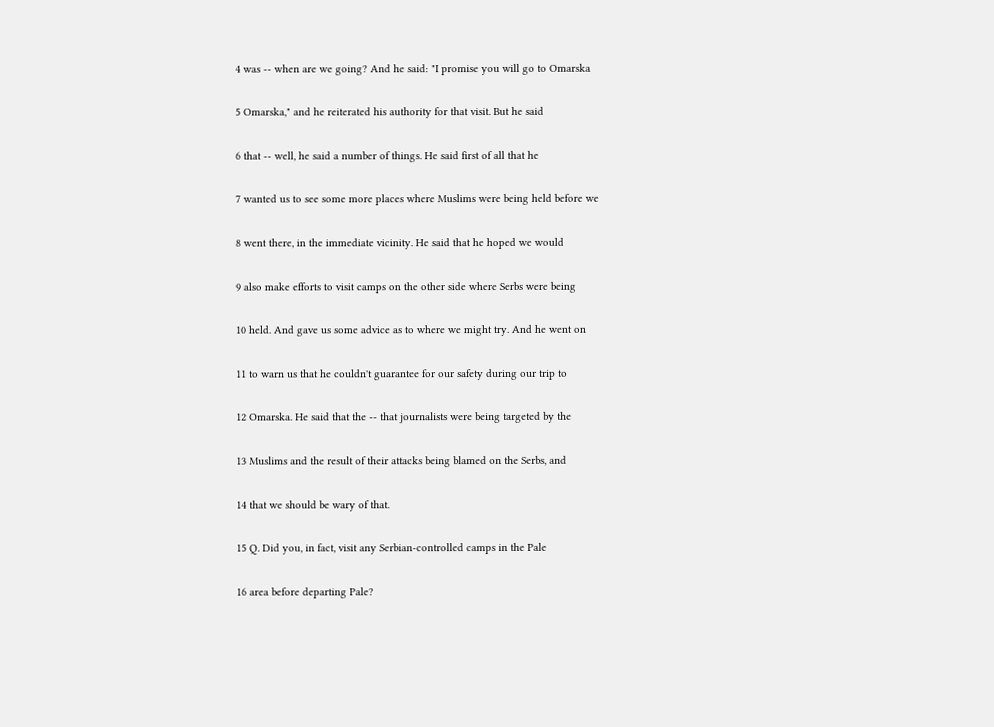4 was -- when are we going? And he said: "I promise you will go to Omarska

5 Omarska," and he reiterated his authority for that visit. But he said

6 that -- well, he said a number of things. He said first of all that he

7 wanted us to see some more places where Muslims were being held before we

8 went there, in the immediate vicinity. He said that he hoped we would

9 also make efforts to visit camps on the other side where Serbs were being

10 held. And gave us some advice as to where we might try. And he went on

11 to warn us that he couldn't guarantee for our safety during our trip to

12 Omarska. He said that the -- that journalists were being targeted by the

13 Muslims and the result of their attacks being blamed on the Serbs, and

14 that we should be wary of that.

15 Q. Did you, in fact, visit any Serbian-controlled camps in the Pale

16 area before departing Pale?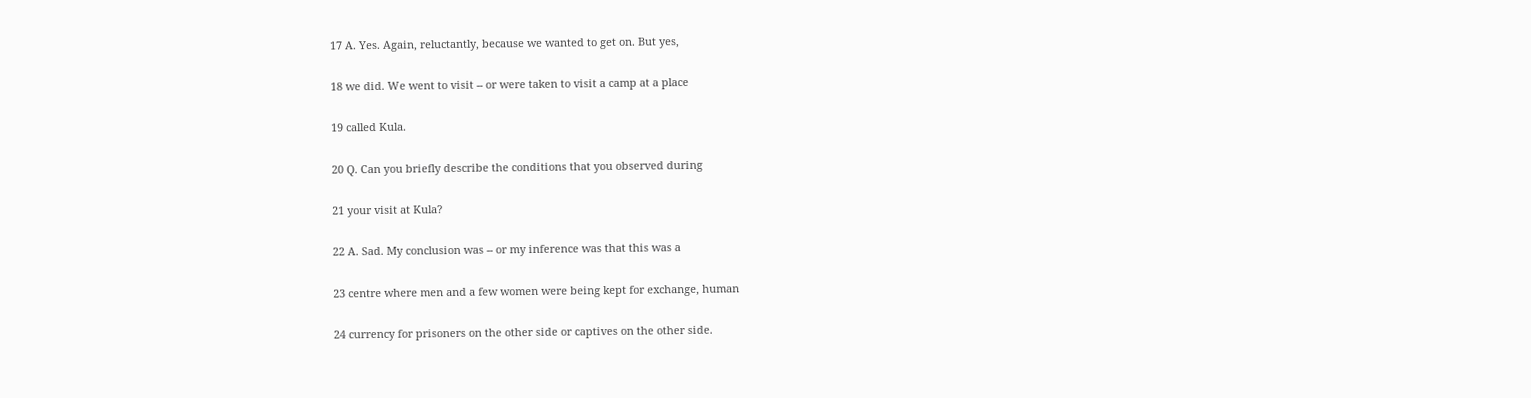17 A. Yes. Again, reluctantly, because we wanted to get on. But yes,

18 we did. We went to visit -- or were taken to visit a camp at a place

19 called Kula.

20 Q. Can you briefly describe the conditions that you observed during

21 your visit at Kula?

22 A. Sad. My conclusion was -- or my inference was that this was a

23 centre where men and a few women were being kept for exchange, human

24 currency for prisoners on the other side or captives on the other side.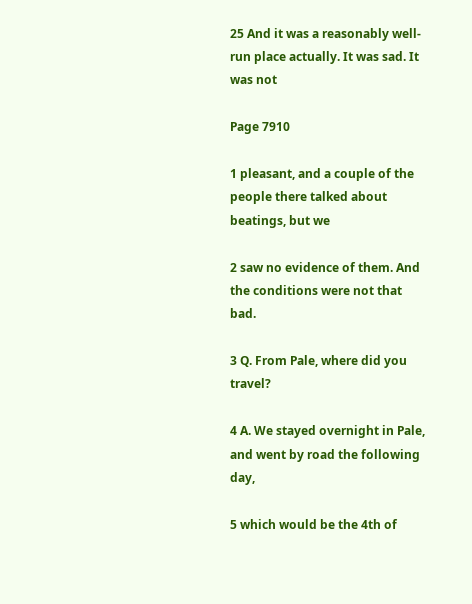25 And it was a reasonably well-run place actually. It was sad. It was not

Page 7910

1 pleasant, and a couple of the people there talked about beatings, but we

2 saw no evidence of them. And the conditions were not that bad.

3 Q. From Pale, where did you travel?

4 A. We stayed overnight in Pale, and went by road the following day,

5 which would be the 4th of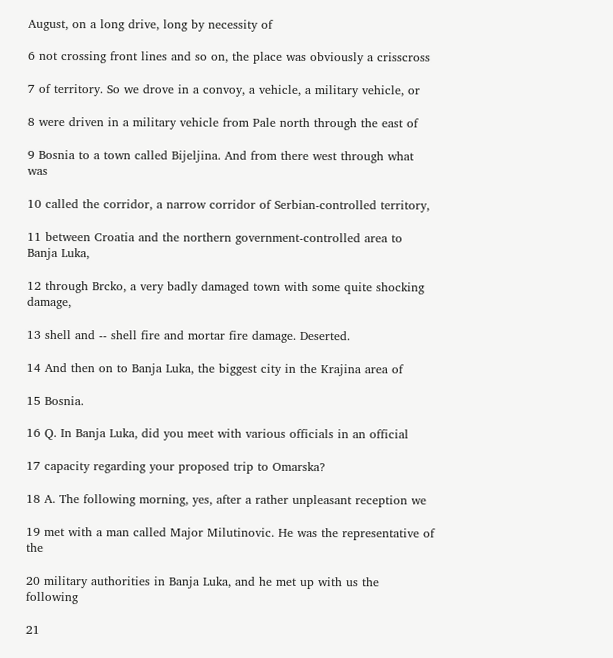August, on a long drive, long by necessity of

6 not crossing front lines and so on, the place was obviously a crisscross

7 of territory. So we drove in a convoy, a vehicle, a military vehicle, or

8 were driven in a military vehicle from Pale north through the east of

9 Bosnia to a town called Bijeljina. And from there west through what was

10 called the corridor, a narrow corridor of Serbian-controlled territory,

11 between Croatia and the northern government-controlled area to Banja Luka,

12 through Brcko, a very badly damaged town with some quite shocking damage,

13 shell and -- shell fire and mortar fire damage. Deserted.

14 And then on to Banja Luka, the biggest city in the Krajina area of

15 Bosnia.

16 Q. In Banja Luka, did you meet with various officials in an official

17 capacity regarding your proposed trip to Omarska?

18 A. The following morning, yes, after a rather unpleasant reception we

19 met with a man called Major Milutinovic. He was the representative of the

20 military authorities in Banja Luka, and he met up with us the following

21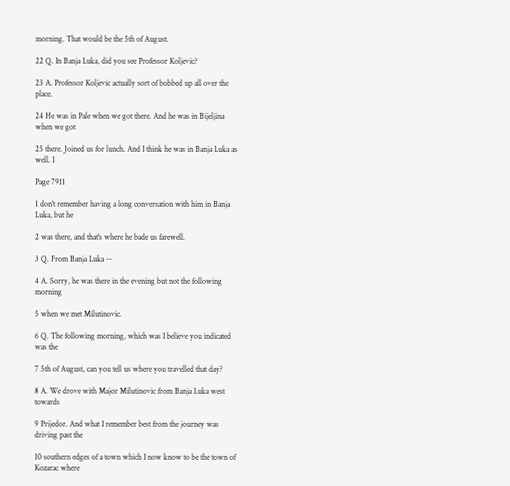morning. That would be the 5th of August.

22 Q. In Banja Luka, did you see Professor Koljevic?

23 A. Professor Koljevic actually sort of bobbed up all over the place.

24 He was in Pale when we got there. And he was in Bijeljina when we got

25 there. Joined us for lunch. And I think he was in Banja Luka as well. I

Page 7911

1 don't remember having a long conversation with him in Banja Luka, but he

2 was there, and that's where he bade us farewell.

3 Q. From Banja Luka --

4 A. Sorry, he was there in the evening but not the following morning

5 when we met Milutinovic.

6 Q. The following morning, which was I believe you indicated was the

7 5th of August, can you tell us where you travelled that day?

8 A. We drove with Major Milutinovic from Banja Luka west towards

9 Prijedor. And what I remember best from the journey was driving past the

10 southern edges of a town which I now know to be the town of Kozarac where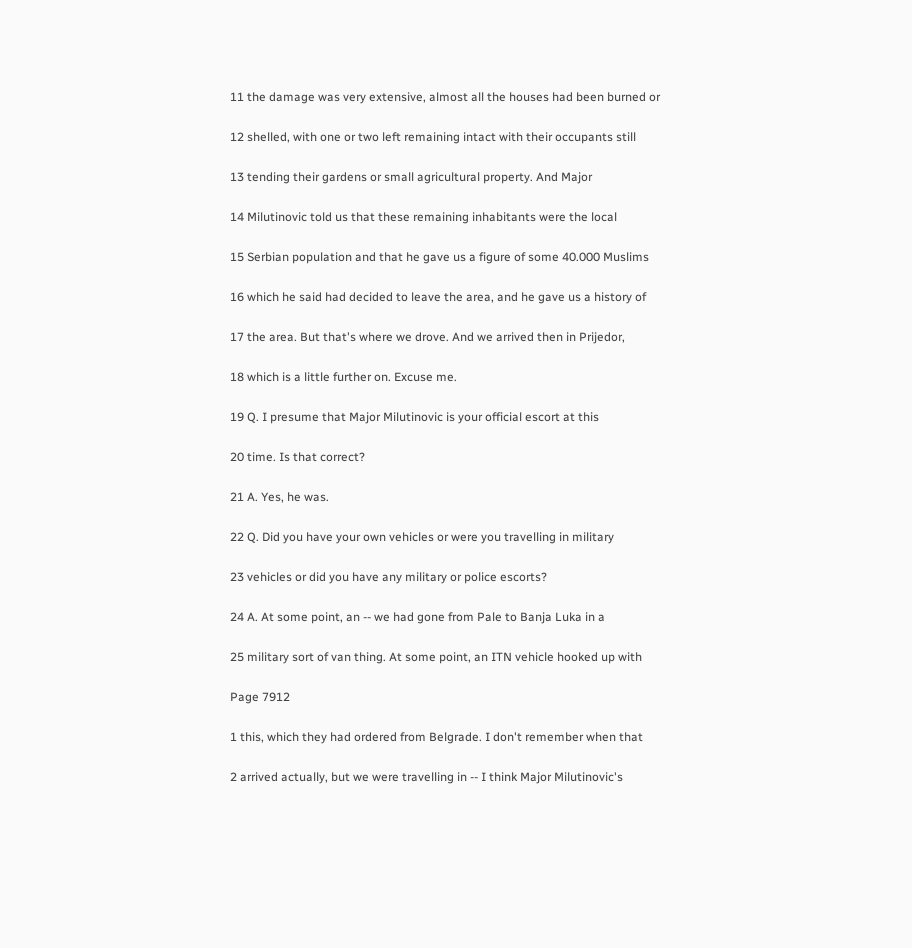11 the damage was very extensive, almost all the houses had been burned or

12 shelled, with one or two left remaining intact with their occupants still

13 tending their gardens or small agricultural property. And Major

14 Milutinovic told us that these remaining inhabitants were the local

15 Serbian population and that he gave us a figure of some 40.000 Muslims

16 which he said had decided to leave the area, and he gave us a history of

17 the area. But that's where we drove. And we arrived then in Prijedor,

18 which is a little further on. Excuse me.

19 Q. I presume that Major Milutinovic is your official escort at this

20 time. Is that correct?

21 A. Yes, he was.

22 Q. Did you have your own vehicles or were you travelling in military

23 vehicles or did you have any military or police escorts?

24 A. At some point, an -- we had gone from Pale to Banja Luka in a

25 military sort of van thing. At some point, an ITN vehicle hooked up with

Page 7912

1 this, which they had ordered from Belgrade. I don't remember when that

2 arrived actually, but we were travelling in -- I think Major Milutinovic's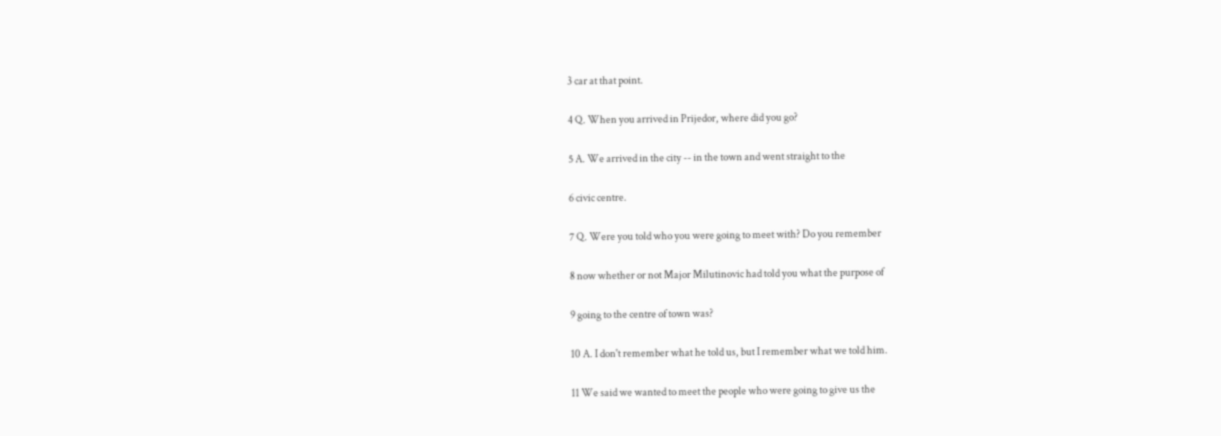3 car at that point.

4 Q. When you arrived in Prijedor, where did you go?

5 A. We arrived in the city -- in the town and went straight to the

6 civic centre.

7 Q. Were you told who you were going to meet with? Do you remember

8 now whether or not Major Milutinovic had told you what the purpose of

9 going to the centre of town was?

10 A. I don't remember what he told us, but I remember what we told him.

11 We said we wanted to meet the people who were going to give us the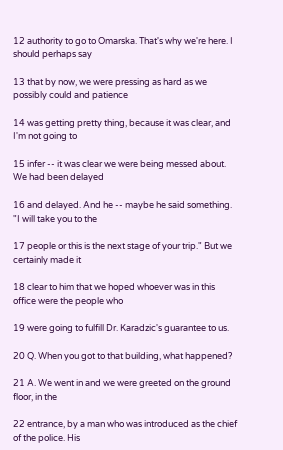12 authority to go to Omarska. That's why we're here. I should perhaps say

13 that by now, we were pressing as hard as we possibly could and patience

14 was getting pretty thing, because it was clear, and I'm not going to

15 infer -- it was clear we were being messed about. We had been delayed

16 and delayed. And he -- maybe he said something. "I will take you to the

17 people or this is the next stage of your trip." But we certainly made it

18 clear to him that we hoped whoever was in this office were the people who

19 were going to fulfill Dr. Karadzic's guarantee to us.

20 Q. When you got to that building, what happened?

21 A. We went in and we were greeted on the ground floor, in the

22 entrance, by a man who was introduced as the chief of the police. His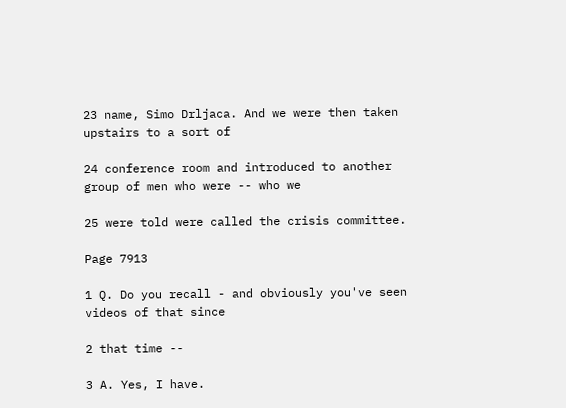23 name, Simo Drljaca. And we were then taken upstairs to a sort of

24 conference room and introduced to another group of men who were -- who we

25 were told were called the crisis committee.

Page 7913

1 Q. Do you recall - and obviously you've seen videos of that since

2 that time --

3 A. Yes, I have.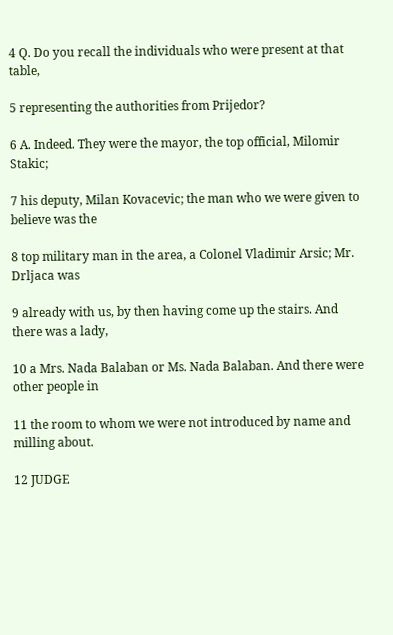4 Q. Do you recall the individuals who were present at that table,

5 representing the authorities from Prijedor?

6 A. Indeed. They were the mayor, the top official, Milomir Stakic;

7 his deputy, Milan Kovacevic; the man who we were given to believe was the

8 top military man in the area, a Colonel Vladimir Arsic; Mr. Drljaca was

9 already with us, by then having come up the stairs. And there was a lady,

10 a Mrs. Nada Balaban or Ms. Nada Balaban. And there were other people in

11 the room to whom we were not introduced by name and milling about.

12 JUDGE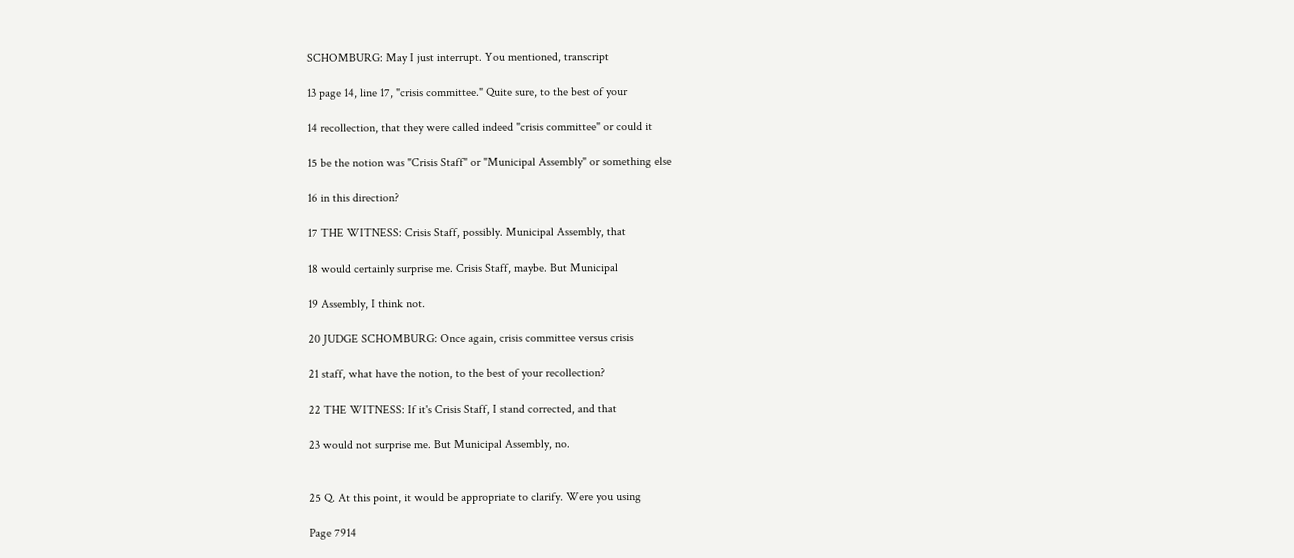SCHOMBURG: May I just interrupt. You mentioned, transcript

13 page 14, line 17, "crisis committee." Quite sure, to the best of your

14 recollection, that they were called indeed "crisis committee" or could it

15 be the notion was "Crisis Staff" or "Municipal Assembly" or something else

16 in this direction?

17 THE WITNESS: Crisis Staff, possibly. Municipal Assembly, that

18 would certainly surprise me. Crisis Staff, maybe. But Municipal

19 Assembly, I think not.

20 JUDGE SCHOMBURG: Once again, crisis committee versus crisis

21 staff, what have the notion, to the best of your recollection?

22 THE WITNESS: If it's Crisis Staff, I stand corrected, and that

23 would not surprise me. But Municipal Assembly, no.


25 Q. At this point, it would be appropriate to clarify. Were you using

Page 7914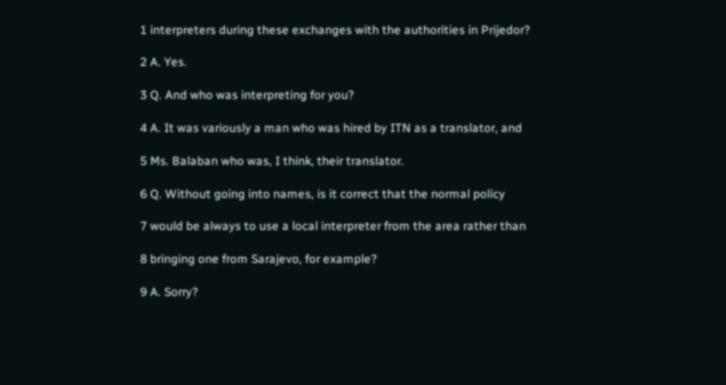1 interpreters during these exchanges with the authorities in Prijedor?

2 A. Yes.

3 Q. And who was interpreting for you?

4 A. It was variously a man who was hired by ITN as a translator, and

5 Ms. Balaban who was, I think, their translator.

6 Q. Without going into names, is it correct that the normal policy

7 would be always to use a local interpreter from the area rather than

8 bringing one from Sarajevo, for example?

9 A. Sorry?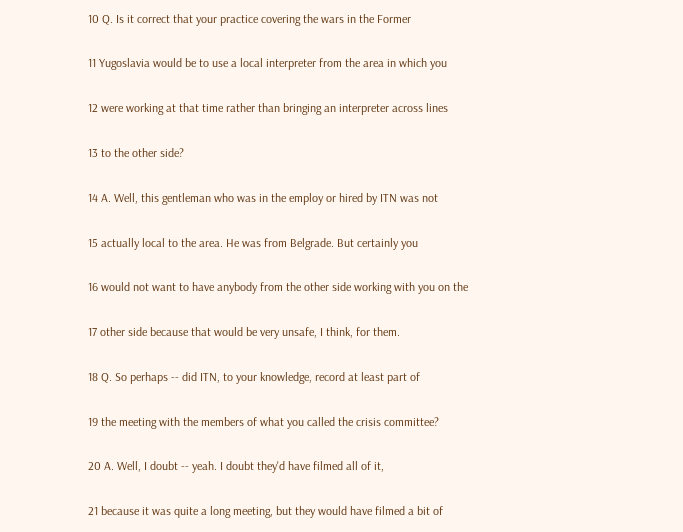10 Q. Is it correct that your practice covering the wars in the Former

11 Yugoslavia would be to use a local interpreter from the area in which you

12 were working at that time rather than bringing an interpreter across lines

13 to the other side?

14 A. Well, this gentleman who was in the employ or hired by ITN was not

15 actually local to the area. He was from Belgrade. But certainly you

16 would not want to have anybody from the other side working with you on the

17 other side because that would be very unsafe, I think, for them.

18 Q. So perhaps -- did ITN, to your knowledge, record at least part of

19 the meeting with the members of what you called the crisis committee?

20 A. Well, I doubt -- yeah. I doubt they'd have filmed all of it,

21 because it was quite a long meeting, but they would have filmed a bit of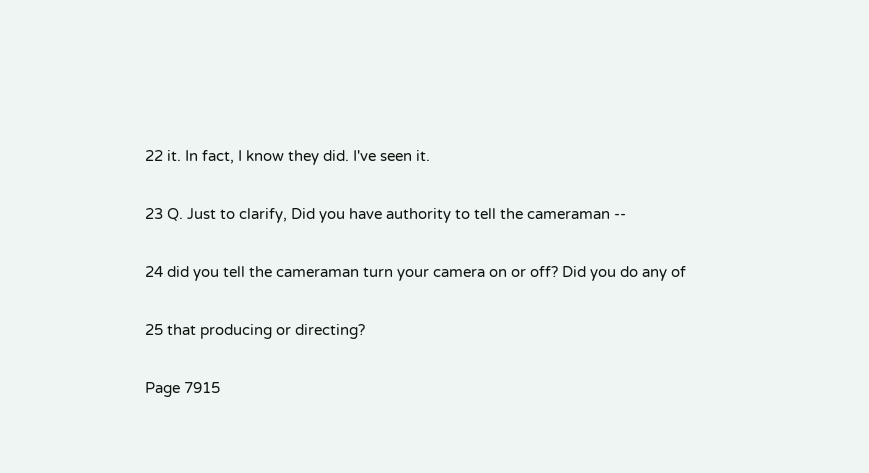22 it. In fact, I know they did. I've seen it.

23 Q. Just to clarify, Did you have authority to tell the cameraman --

24 did you tell the cameraman turn your camera on or off? Did you do any of

25 that producing or directing?

Page 7915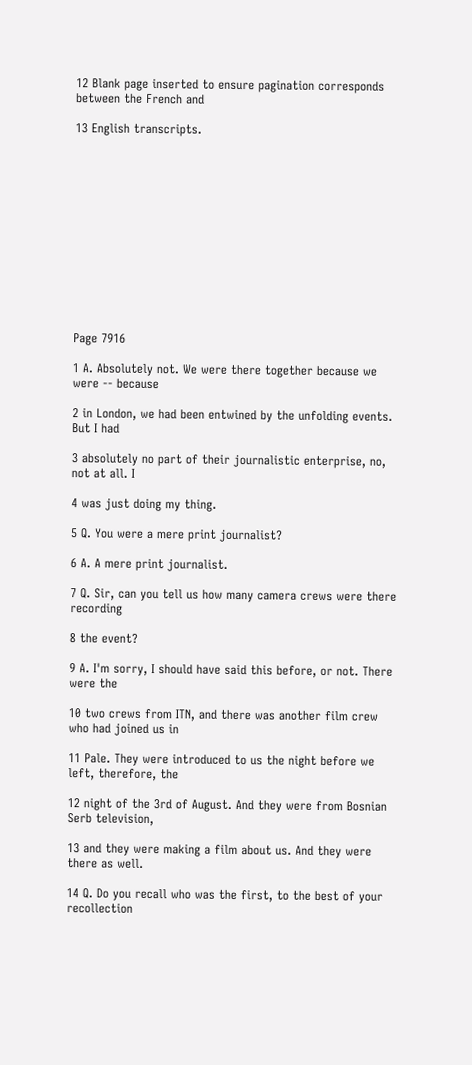12 Blank page inserted to ensure pagination corresponds between the French and

13 English transcripts.













Page 7916

1 A. Absolutely not. We were there together because we were -- because

2 in London, we had been entwined by the unfolding events. But I had

3 absolutely no part of their journalistic enterprise, no, not at all. I

4 was just doing my thing.

5 Q. You were a mere print journalist?

6 A. A mere print journalist.

7 Q. Sir, can you tell us how many camera crews were there recording

8 the event?

9 A. I'm sorry, I should have said this before, or not. There were the

10 two crews from ITN, and there was another film crew who had joined us in

11 Pale. They were introduced to us the night before we left, therefore, the

12 night of the 3rd of August. And they were from Bosnian Serb television,

13 and they were making a film about us. And they were there as well.

14 Q. Do you recall who was the first, to the best of your recollection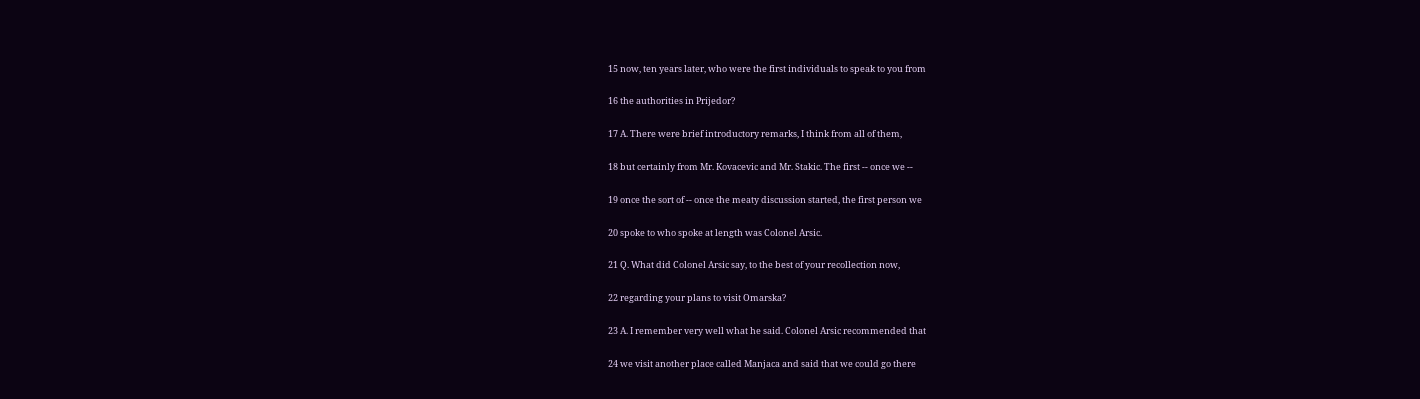15 now, ten years later, who were the first individuals to speak to you from

16 the authorities in Prijedor?

17 A. There were brief introductory remarks, I think from all of them,

18 but certainly from Mr. Kovacevic and Mr. Stakic. The first -- once we --

19 once the sort of -- once the meaty discussion started, the first person we

20 spoke to who spoke at length was Colonel Arsic.

21 Q. What did Colonel Arsic say, to the best of your recollection now,

22 regarding your plans to visit Omarska?

23 A. I remember very well what he said. Colonel Arsic recommended that

24 we visit another place called Manjaca and said that we could go there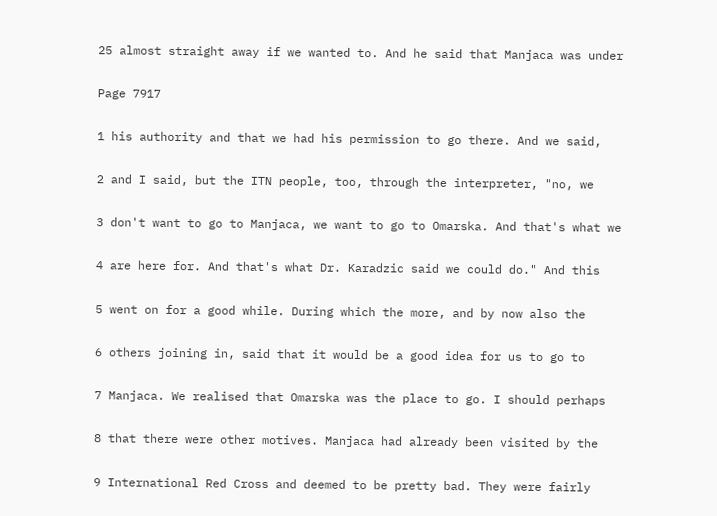25 almost straight away if we wanted to. And he said that Manjaca was under

Page 7917

1 his authority and that we had his permission to go there. And we said,

2 and I said, but the ITN people, too, through the interpreter, "no, we

3 don't want to go to Manjaca, we want to go to Omarska. And that's what we

4 are here for. And that's what Dr. Karadzic said we could do." And this

5 went on for a good while. During which the more, and by now also the

6 others joining in, said that it would be a good idea for us to go to

7 Manjaca. We realised that Omarska was the place to go. I should perhaps

8 that there were other motives. Manjaca had already been visited by the

9 International Red Cross and deemed to be pretty bad. They were fairly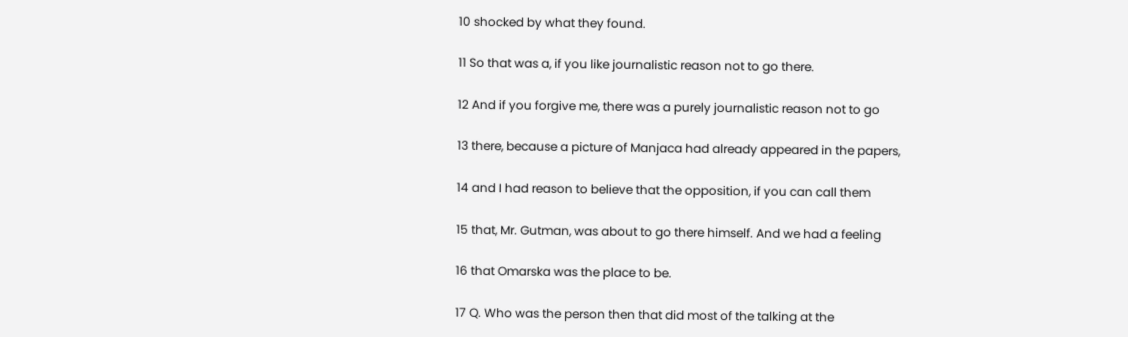10 shocked by what they found.

11 So that was a, if you like journalistic reason not to go there.

12 And if you forgive me, there was a purely journalistic reason not to go

13 there, because a picture of Manjaca had already appeared in the papers,

14 and I had reason to believe that the opposition, if you can call them

15 that, Mr. Gutman, was about to go there himself. And we had a feeling

16 that Omarska was the place to be.

17 Q. Who was the person then that did most of the talking at the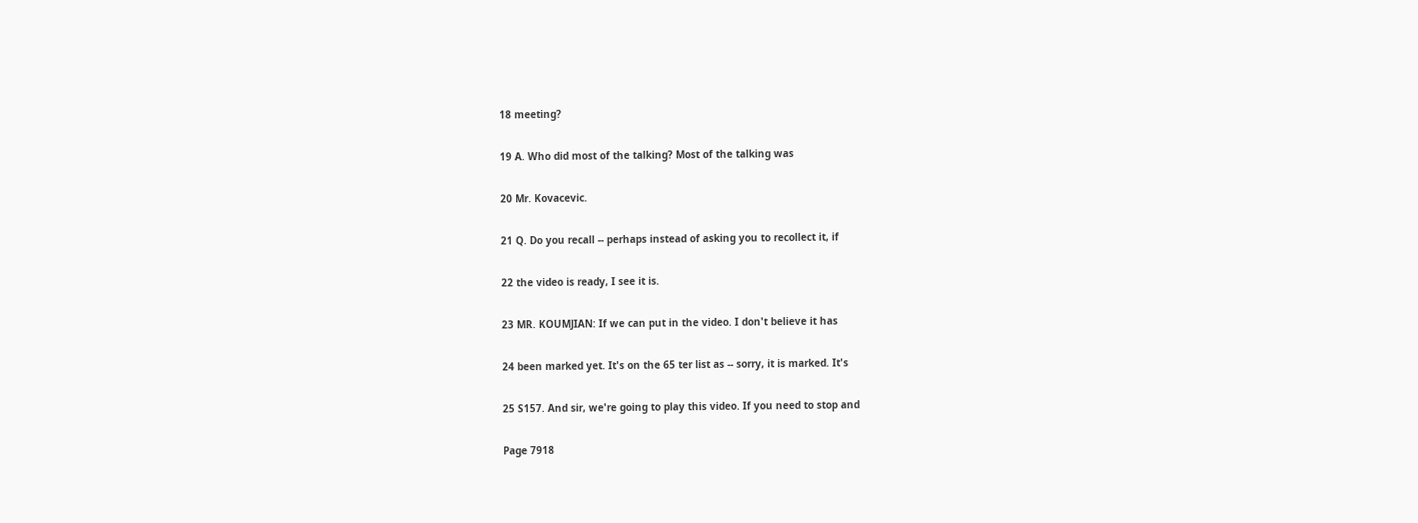18 meeting?

19 A. Who did most of the talking? Most of the talking was

20 Mr. Kovacevic.

21 Q. Do you recall -- perhaps instead of asking you to recollect it, if

22 the video is ready, I see it is.

23 MR. KOUMJIAN: If we can put in the video. I don't believe it has

24 been marked yet. It's on the 65 ter list as -- sorry, it is marked. It's

25 S157. And sir, we're going to play this video. If you need to stop and

Page 7918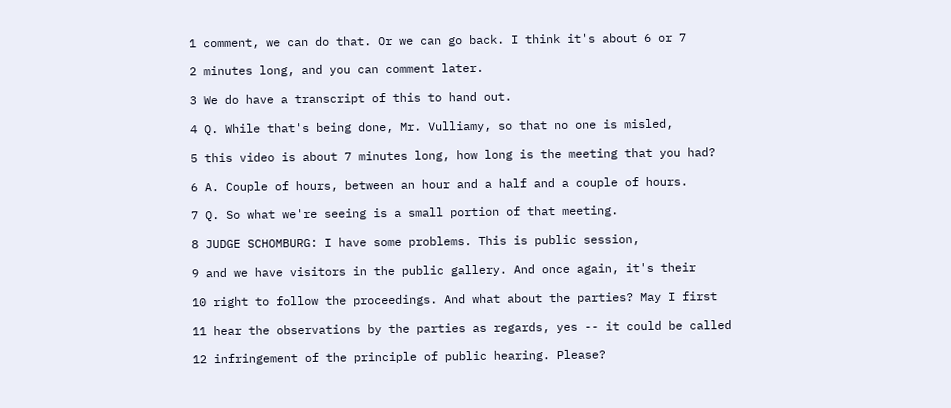1 comment, we can do that. Or we can go back. I think it's about 6 or 7

2 minutes long, and you can comment later.

3 We do have a transcript of this to hand out.

4 Q. While that's being done, Mr. Vulliamy, so that no one is misled,

5 this video is about 7 minutes long, how long is the meeting that you had?

6 A. Couple of hours, between an hour and a half and a couple of hours.

7 Q. So what we're seeing is a small portion of that meeting.

8 JUDGE SCHOMBURG: I have some problems. This is public session,

9 and we have visitors in the public gallery. And once again, it's their

10 right to follow the proceedings. And what about the parties? May I first

11 hear the observations by the parties as regards, yes -- it could be called

12 infringement of the principle of public hearing. Please?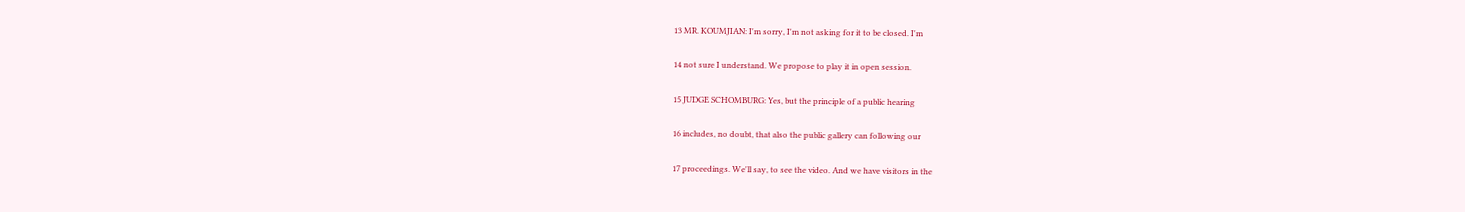13 MR. KOUMJIAN: I'm sorry, I'm not asking for it to be closed. I'm

14 not sure I understand. We propose to play it in open session.

15 JUDGE SCHOMBURG: Yes, but the principle of a public hearing

16 includes, no doubt, that also the public gallery can following our

17 proceedings. We'll say, to see the video. And we have visitors in the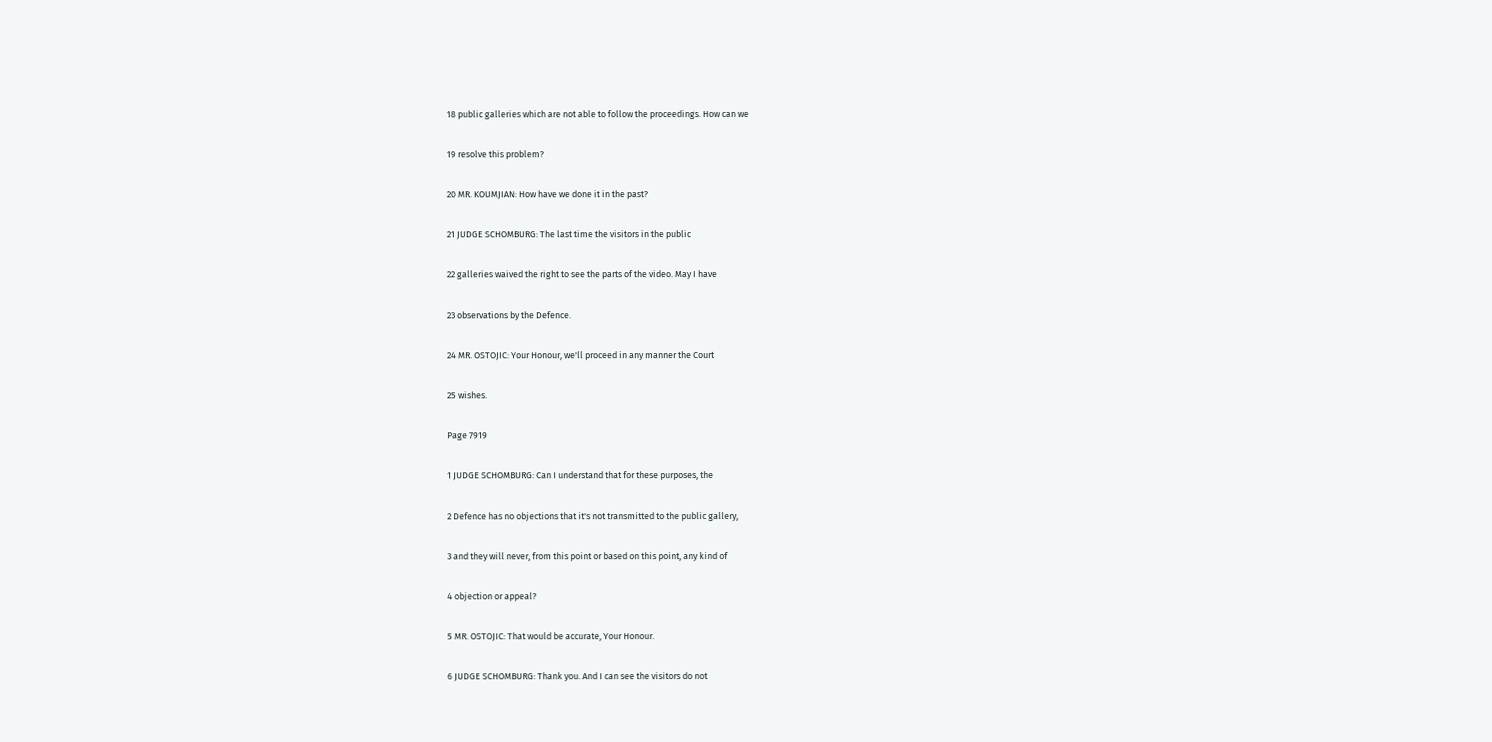18 public galleries which are not able to follow the proceedings. How can we

19 resolve this problem?

20 MR. KOUMJIAN: How have we done it in the past?

21 JUDGE SCHOMBURG: The last time the visitors in the public

22 galleries waived the right to see the parts of the video. May I have

23 observations by the Defence.

24 MR. OSTOJIC: Your Honour, we'll proceed in any manner the Court

25 wishes.

Page 7919

1 JUDGE SCHOMBURG: Can I understand that for these purposes, the

2 Defence has no objections that it's not transmitted to the public gallery,

3 and they will never, from this point or based on this point, any kind of

4 objection or appeal?

5 MR. OSTOJIC: That would be accurate, Your Honour.

6 JUDGE SCHOMBURG: Thank you. And I can see the visitors do not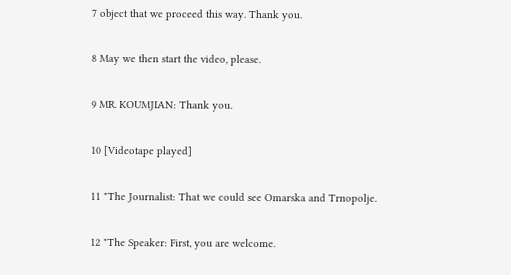7 object that we proceed this way. Thank you.

8 May we then start the video, please.

9 MR. KOUMJIAN: Thank you.

10 [Videotape played]

11 "The Journalist: That we could see Omarska and Trnopolje.

12 "The Speaker: First, you are welcome.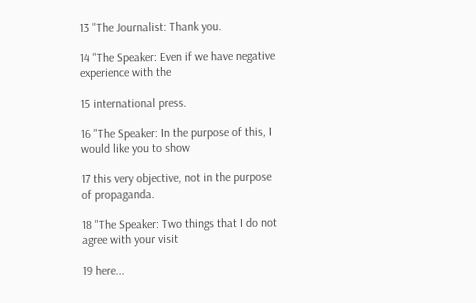13 "The Journalist: Thank you.

14 "The Speaker: Even if we have negative experience with the

15 international press.

16 "The Speaker: In the purpose of this, I would like you to show

17 this very objective, not in the purpose of propaganda.

18 "The Speaker: Two things that I do not agree with your visit

19 here...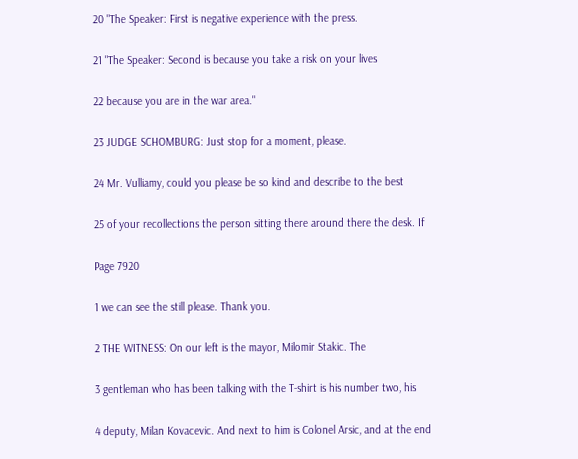20 "The Speaker: First is negative experience with the press.

21 "The Speaker: Second is because you take a risk on your lives

22 because you are in the war area."

23 JUDGE SCHOMBURG: Just stop for a moment, please.

24 Mr. Vulliamy, could you please be so kind and describe to the best

25 of your recollections the person sitting there around there the desk. If

Page 7920

1 we can see the still please. Thank you.

2 THE WITNESS: On our left is the mayor, Milomir Stakic. The

3 gentleman who has been talking with the T-shirt is his number two, his

4 deputy, Milan Kovacevic. And next to him is Colonel Arsic, and at the end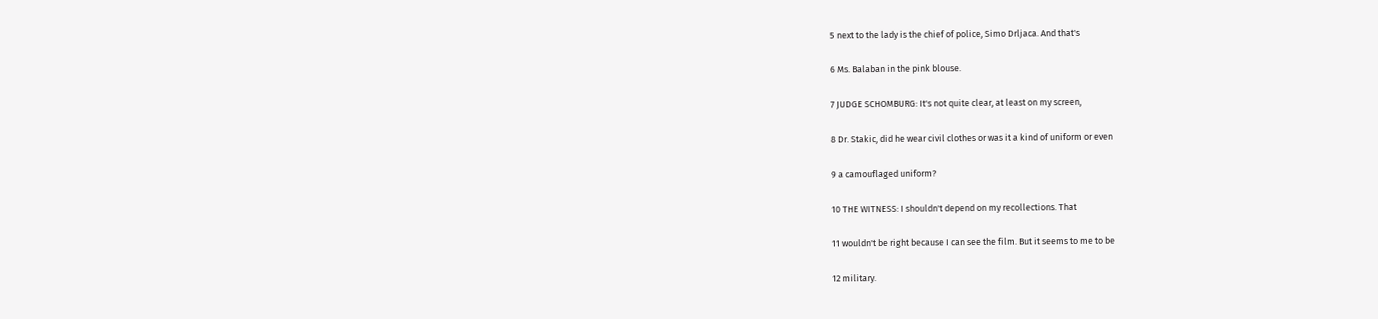5 next to the lady is the chief of police, Simo Drljaca. And that's

6 Ms. Balaban in the pink blouse.

7 JUDGE SCHOMBURG: It's not quite clear, at least on my screen,

8 Dr. Stakic, did he wear civil clothes or was it a kind of uniform or even

9 a camouflaged uniform?

10 THE WITNESS: I shouldn't depend on my recollections. That

11 wouldn't be right because I can see the film. But it seems to me to be

12 military.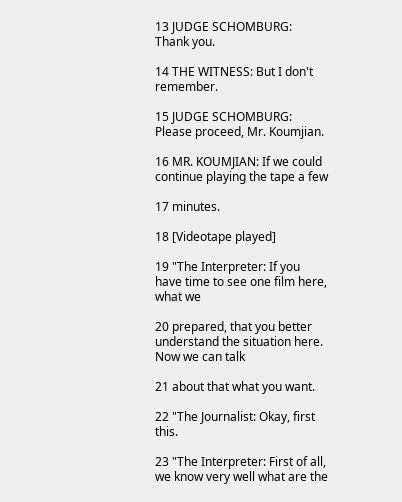13 JUDGE SCHOMBURG: Thank you.

14 THE WITNESS: But I don't remember.

15 JUDGE SCHOMBURG: Please proceed, Mr. Koumjian.

16 MR. KOUMJIAN: If we could continue playing the tape a few

17 minutes.

18 [Videotape played]

19 "The Interpreter: If you have time to see one film here, what we

20 prepared, that you better understand the situation here. Now we can talk

21 about that what you want.

22 "The Journalist: Okay, first this.

23 "The Interpreter: First of all, we know very well what are the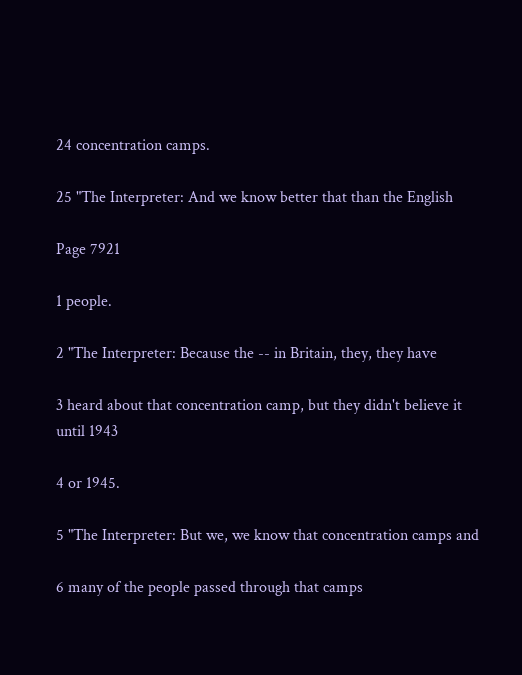24 concentration camps.

25 "The Interpreter: And we know better that than the English

Page 7921

1 people.

2 "The Interpreter: Because the -- in Britain, they, they have

3 heard about that concentration camp, but they didn't believe it until 1943

4 or 1945.

5 "The Interpreter: But we, we know that concentration camps and

6 many of the people passed through that camps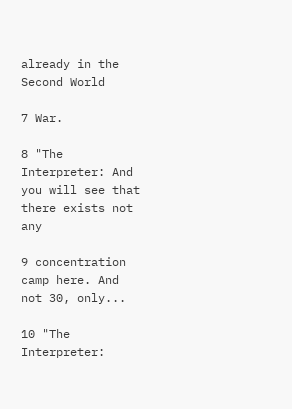already in the Second World

7 War.

8 "The Interpreter: And you will see that there exists not any

9 concentration camp here. And not 30, only...

10 "The Interpreter: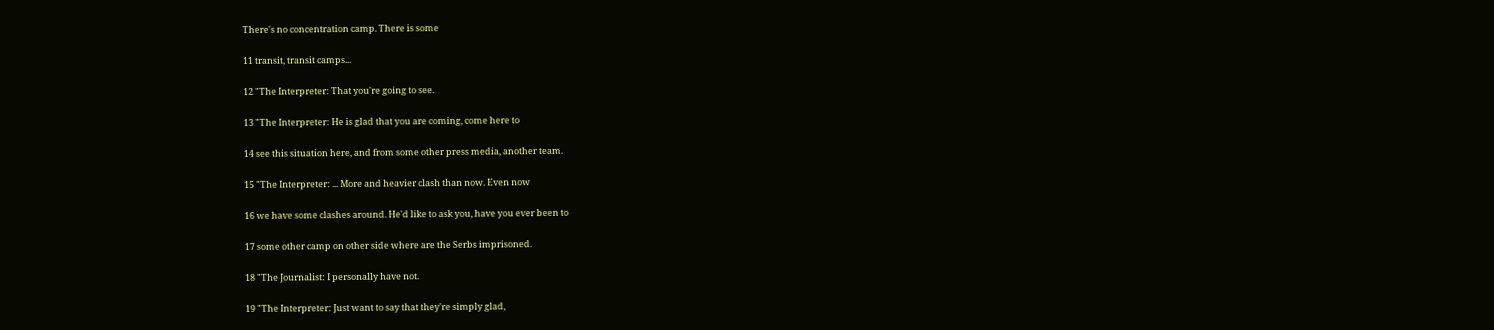There's no concentration camp. There is some

11 transit, transit camps...

12 "The Interpreter: That you're going to see.

13 "The Interpreter: He is glad that you are coming, come here to

14 see this situation here, and from some other press media, another team.

15 "The Interpreter: ... More and heavier clash than now. Even now

16 we have some clashes around. He'd like to ask you, have you ever been to

17 some other camp on other side where are the Serbs imprisoned.

18 "The Journalist: I personally have not.

19 "The Interpreter: Just want to say that they're simply glad,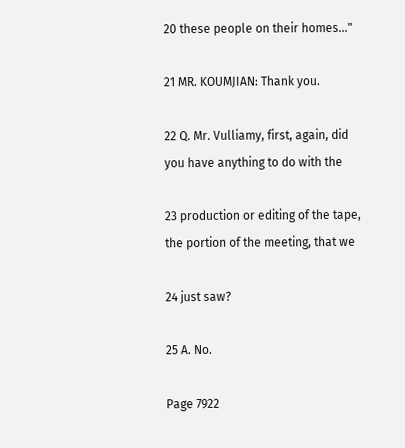20 these people on their homes..."

21 MR. KOUMJIAN: Thank you.

22 Q. Mr. Vulliamy, first, again, did you have anything to do with the

23 production or editing of the tape, the portion of the meeting, that we

24 just saw?

25 A. No.

Page 7922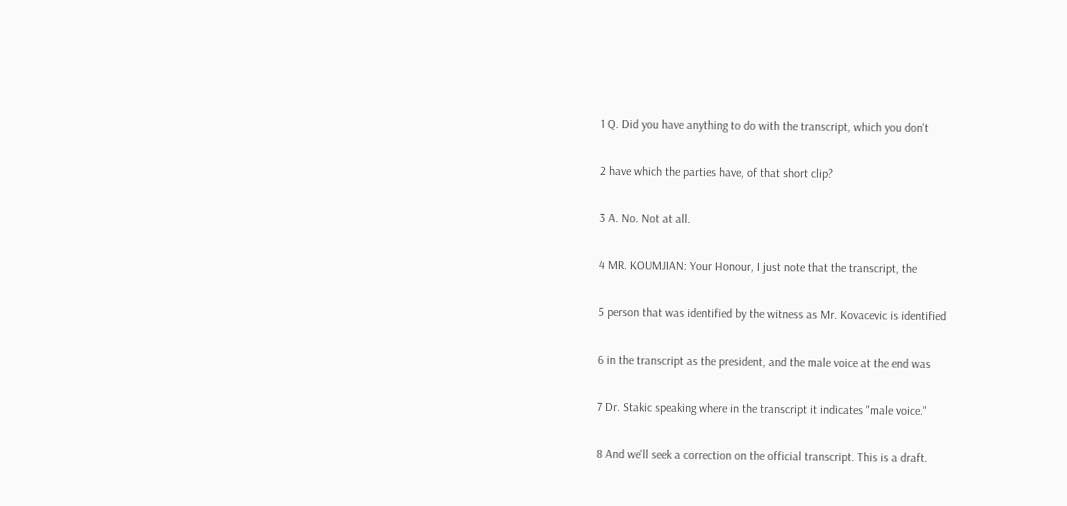1 Q. Did you have anything to do with the transcript, which you don't

2 have which the parties have, of that short clip?

3 A. No. Not at all.

4 MR. KOUMJIAN: Your Honour, I just note that the transcript, the

5 person that was identified by the witness as Mr. Kovacevic is identified

6 in the transcript as the president, and the male voice at the end was

7 Dr. Stakic speaking where in the transcript it indicates "male voice."

8 And we'll seek a correction on the official transcript. This is a draft.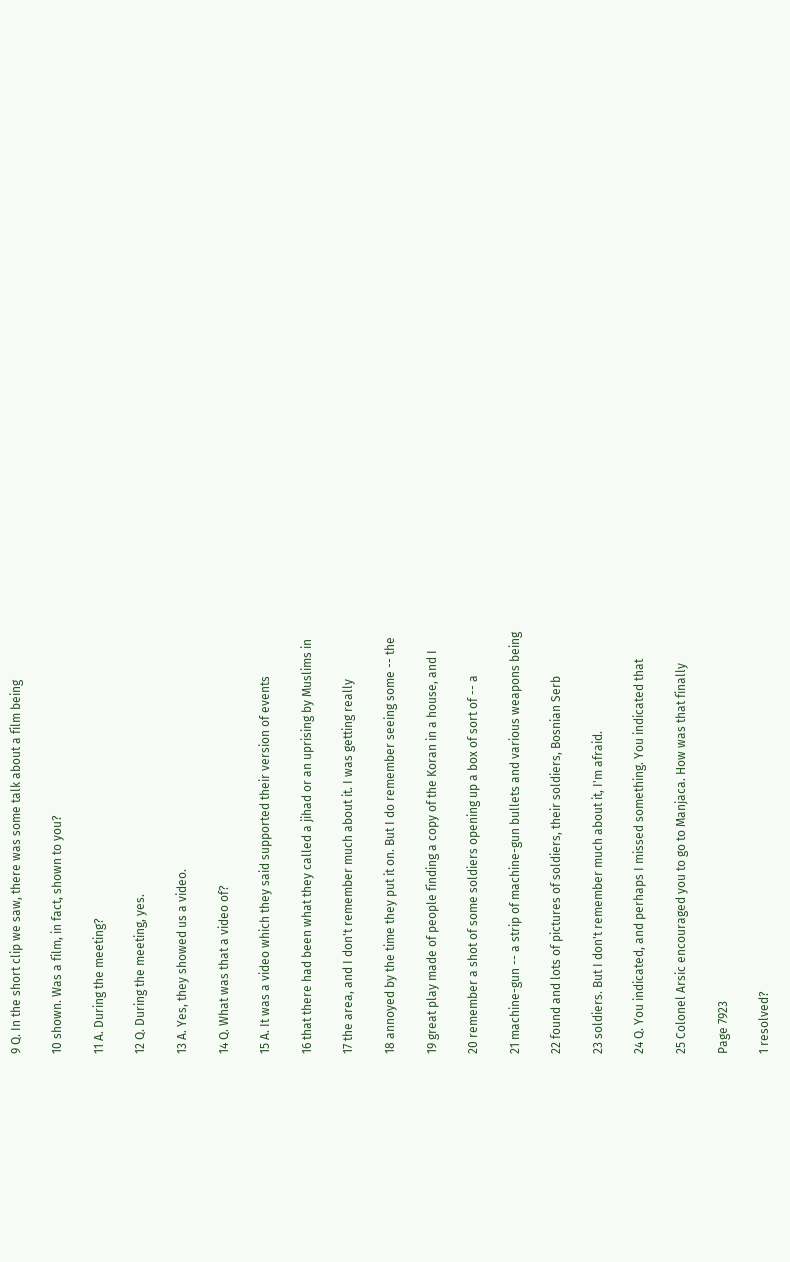9 Q. In the short clip we saw, there was some talk about a film being

10 shown. Was a film, in fact, shown to you?

11 A. During the meeting?

12 Q. During the meeting, yes.

13 A. Yes, they showed us a video.

14 Q. What was that a video of?

15 A. It was a video which they said supported their version of events

16 that there had been what they called a jihad or an uprising by Muslims in

17 the area, and I don't remember much about it. I was getting really

18 annoyed by the time they put it on. But I do remember seeing some -- the

19 great play made of people finding a copy of the Koran in a house, and I

20 remember a shot of some soldiers opening up a box of sort of -- a

21 machine-gun -- a strip of machine-gun bullets and various weapons being

22 found and lots of pictures of soldiers, their soldiers, Bosnian Serb

23 soldiers. But I don't remember much about it, I'm afraid.

24 Q. You indicated, and perhaps I missed something. You indicated that

25 Colonel Arsic encouraged you to go to Manjaca. How was that finally

Page 7923

1 resolved?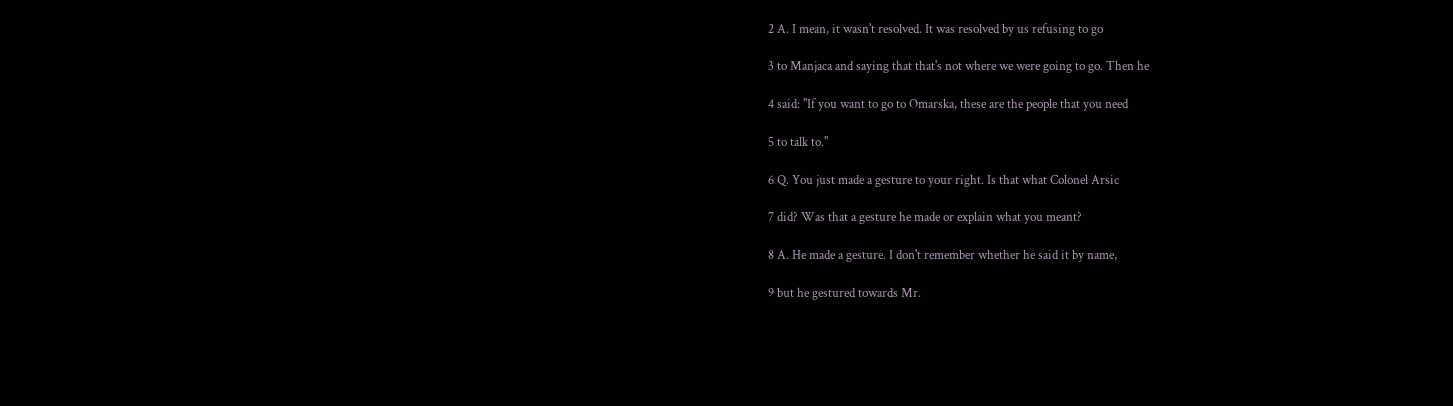2 A. I mean, it wasn't resolved. It was resolved by us refusing to go

3 to Manjaca and saying that that's not where we were going to go. Then he

4 said: "If you want to go to Omarska, these are the people that you need

5 to talk to."

6 Q. You just made a gesture to your right. Is that what Colonel Arsic

7 did? Was that a gesture he made or explain what you meant?

8 A. He made a gesture. I don't remember whether he said it by name,

9 but he gestured towards Mr.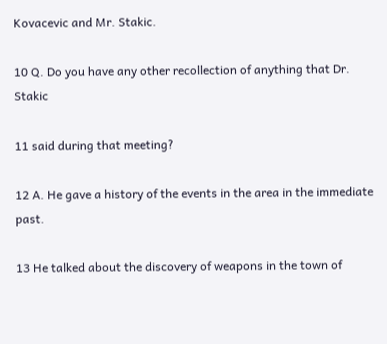Kovacevic and Mr. Stakic.

10 Q. Do you have any other recollection of anything that Dr. Stakic

11 said during that meeting?

12 A. He gave a history of the events in the area in the immediate past.

13 He talked about the discovery of weapons in the town of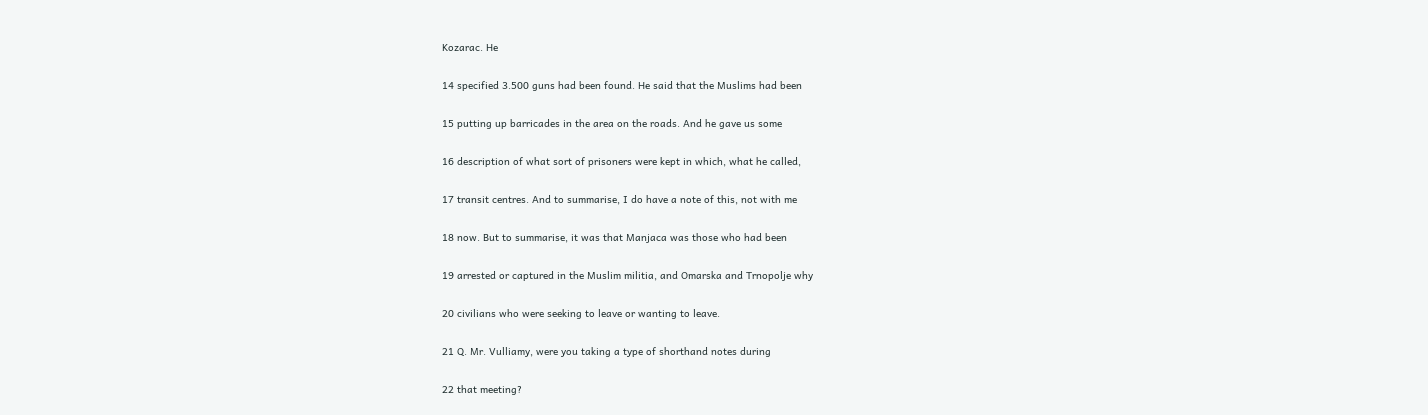Kozarac. He

14 specified 3.500 guns had been found. He said that the Muslims had been

15 putting up barricades in the area on the roads. And he gave us some

16 description of what sort of prisoners were kept in which, what he called,

17 transit centres. And to summarise, I do have a note of this, not with me

18 now. But to summarise, it was that Manjaca was those who had been

19 arrested or captured in the Muslim militia, and Omarska and Trnopolje why

20 civilians who were seeking to leave or wanting to leave.

21 Q. Mr. Vulliamy, were you taking a type of shorthand notes during

22 that meeting?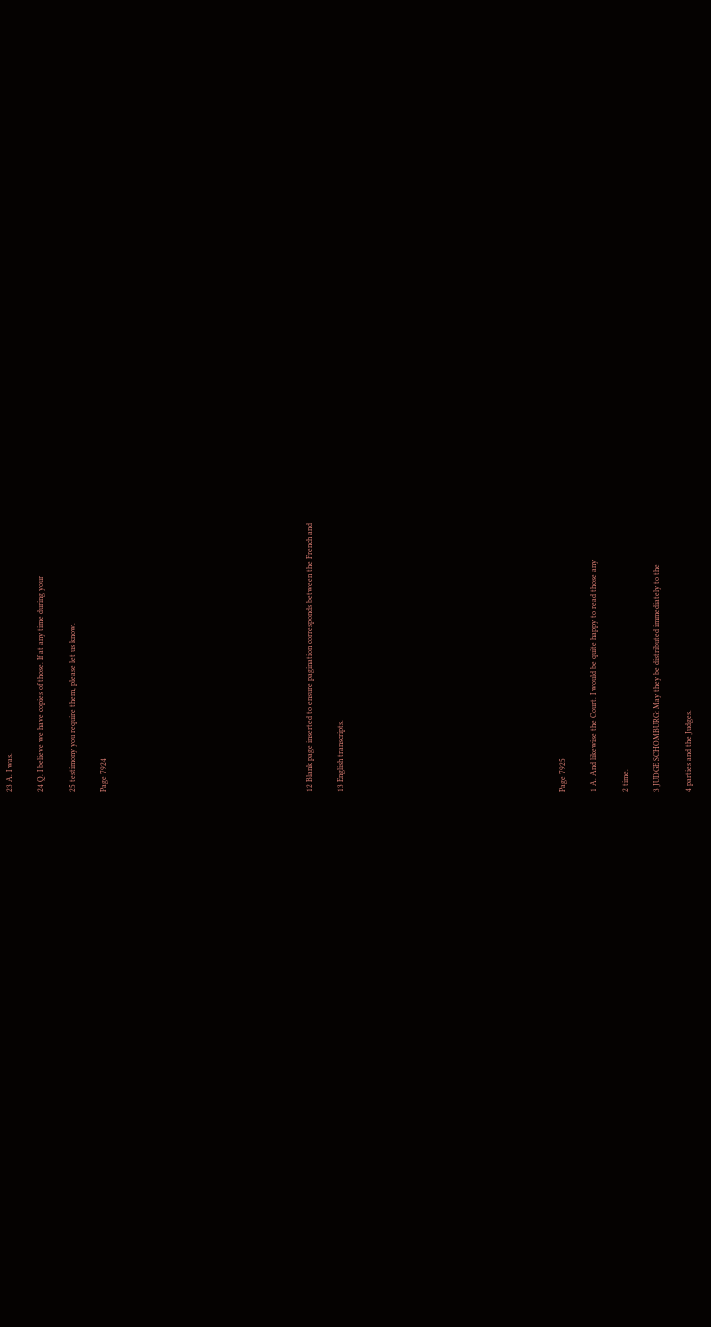23 A. I was.

24 Q. I believe we have copies of those. If at any time during your

25 testimony you require them, please let us know.

Page 7924












12 Blank page inserted to ensure pagination corresponds between the French and

13 English transcripts.













Page 7925

1 A. And likewise the Court. I would be quite happy to read those any

2 time.

3 JUDGE SCHOMBURG: May they be distributed immediately to the

4 parties and the Judges.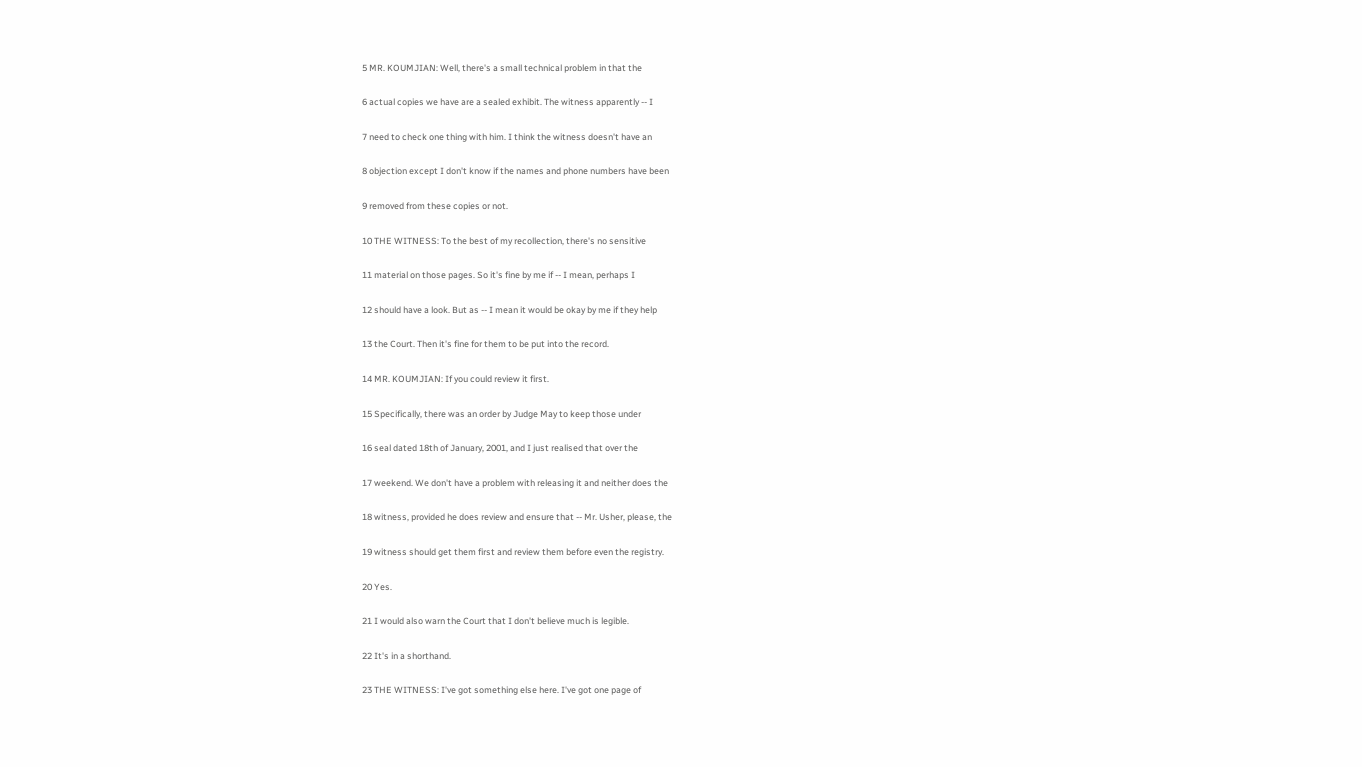5 MR. KOUMJIAN: Well, there's a small technical problem in that the

6 actual copies we have are a sealed exhibit. The witness apparently -- I

7 need to check one thing with him. I think the witness doesn't have an

8 objection except I don't know if the names and phone numbers have been

9 removed from these copies or not.

10 THE WITNESS: To the best of my recollection, there's no sensitive

11 material on those pages. So it's fine by me if -- I mean, perhaps I

12 should have a look. But as -- I mean it would be okay by me if they help

13 the Court. Then it's fine for them to be put into the record.

14 MR. KOUMJIAN: If you could review it first.

15 Specifically, there was an order by Judge May to keep those under

16 seal dated 18th of January, 2001, and I just realised that over the

17 weekend. We don't have a problem with releasing it and neither does the

18 witness, provided he does review and ensure that -- Mr. Usher, please, the

19 witness should get them first and review them before even the registry.

20 Yes.

21 I would also warn the Court that I don't believe much is legible.

22 It's in a shorthand.

23 THE WITNESS: I've got something else here. I've got one page of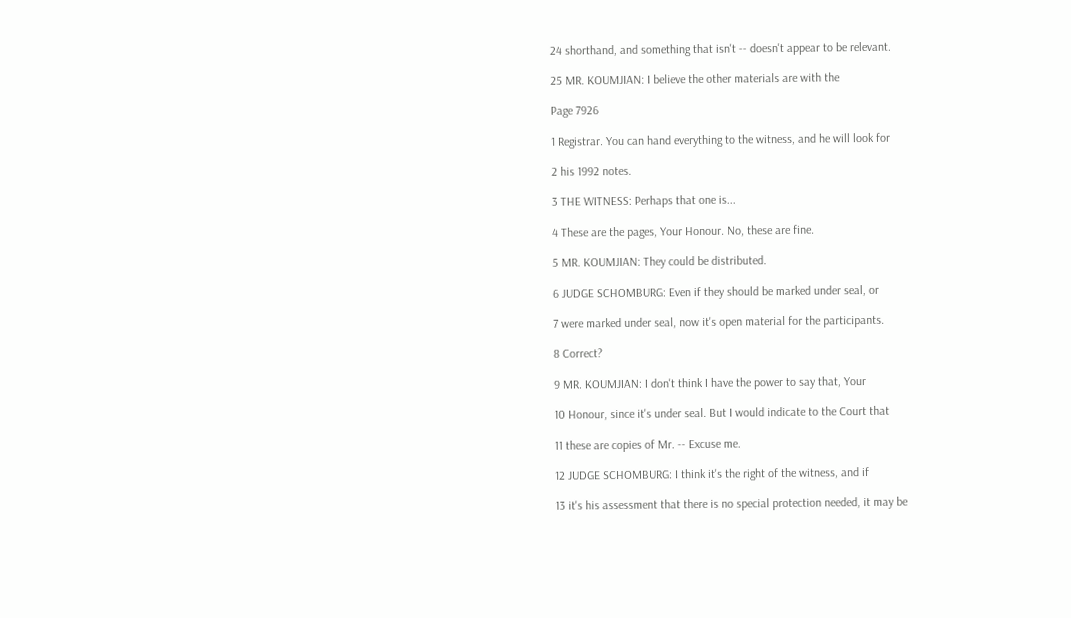24 shorthand, and something that isn't -- doesn't appear to be relevant.

25 MR. KOUMJIAN: I believe the other materials are with the

Page 7926

1 Registrar. You can hand everything to the witness, and he will look for

2 his 1992 notes.

3 THE WITNESS: Perhaps that one is...

4 These are the pages, Your Honour. No, these are fine.

5 MR. KOUMJIAN: They could be distributed.

6 JUDGE SCHOMBURG: Even if they should be marked under seal, or

7 were marked under seal, now it's open material for the participants.

8 Correct?

9 MR. KOUMJIAN: I don't think I have the power to say that, Your

10 Honour, since it's under seal. But I would indicate to the Court that

11 these are copies of Mr. -- Excuse me.

12 JUDGE SCHOMBURG: I think it's the right of the witness, and if

13 it's his assessment that there is no special protection needed, it may be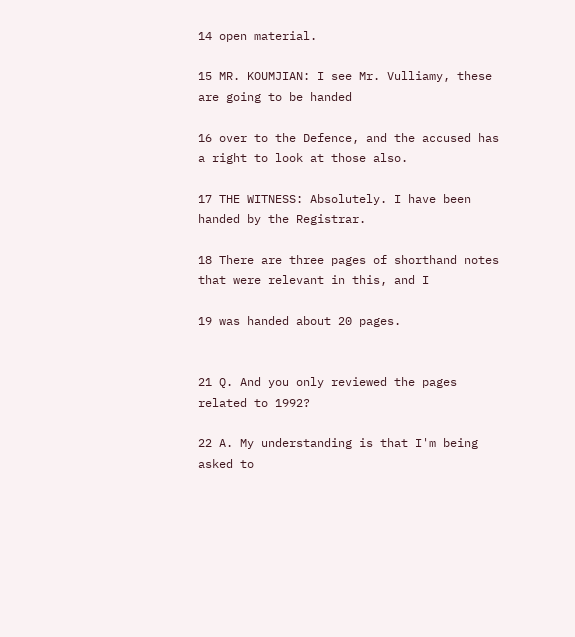14 open material.

15 MR. KOUMJIAN: I see Mr. Vulliamy, these are going to be handed

16 over to the Defence, and the accused has a right to look at those also.

17 THE WITNESS: Absolutely. I have been handed by the Registrar.

18 There are three pages of shorthand notes that were relevant in this, and I

19 was handed about 20 pages.


21 Q. And you only reviewed the pages related to 1992?

22 A. My understanding is that I'm being asked to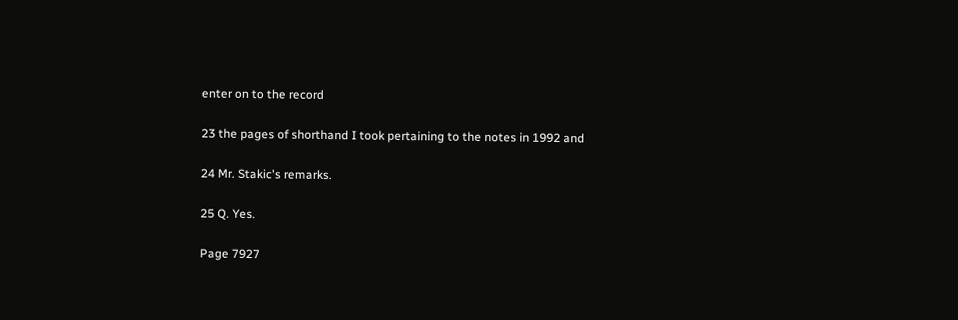enter on to the record

23 the pages of shorthand I took pertaining to the notes in 1992 and

24 Mr. Stakic's remarks.

25 Q. Yes.

Page 7927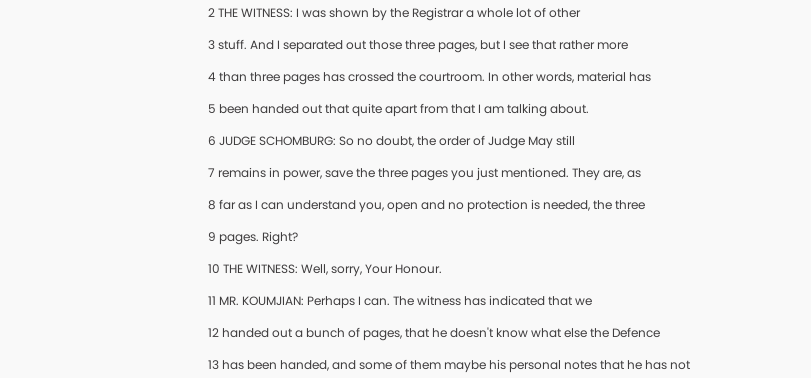2 THE WITNESS: I was shown by the Registrar a whole lot of other

3 stuff. And I separated out those three pages, but I see that rather more

4 than three pages has crossed the courtroom. In other words, material has

5 been handed out that quite apart from that I am talking about.

6 JUDGE SCHOMBURG: So no doubt, the order of Judge May still

7 remains in power, save the three pages you just mentioned. They are, as

8 far as I can understand you, open and no protection is needed, the three

9 pages. Right?

10 THE WITNESS: Well, sorry, Your Honour.

11 MR. KOUMJIAN: Perhaps I can. The witness has indicated that we

12 handed out a bunch of pages, that he doesn't know what else the Defence

13 has been handed, and some of them maybe his personal notes that he has not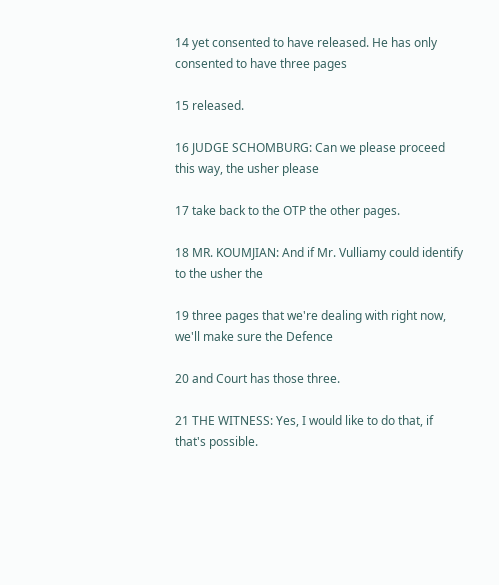14 yet consented to have released. He has only consented to have three pages

15 released.

16 JUDGE SCHOMBURG: Can we please proceed this way, the usher please

17 take back to the OTP the other pages.

18 MR. KOUMJIAN: And if Mr. Vulliamy could identify to the usher the

19 three pages that we're dealing with right now, we'll make sure the Defence

20 and Court has those three.

21 THE WITNESS: Yes, I would like to do that, if that's possible.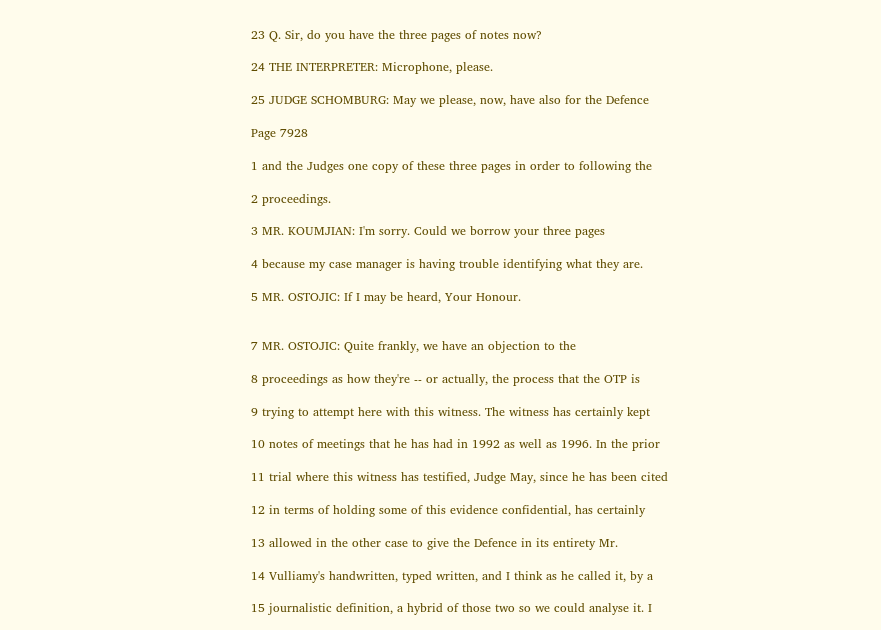23 Q. Sir, do you have the three pages of notes now?

24 THE INTERPRETER: Microphone, please.

25 JUDGE SCHOMBURG: May we please, now, have also for the Defence

Page 7928

1 and the Judges one copy of these three pages in order to following the

2 proceedings.

3 MR. KOUMJIAN: I'm sorry. Could we borrow your three pages

4 because my case manager is having trouble identifying what they are.

5 MR. OSTOJIC: If I may be heard, Your Honour.


7 MR. OSTOJIC: Quite frankly, we have an objection to the

8 proceedings as how they're -- or actually, the process that the OTP is

9 trying to attempt here with this witness. The witness has certainly kept

10 notes of meetings that he has had in 1992 as well as 1996. In the prior

11 trial where this witness has testified, Judge May, since he has been cited

12 in terms of holding some of this evidence confidential, has certainly

13 allowed in the other case to give the Defence in its entirety Mr.

14 Vulliamy's handwritten, typed written, and I think as he called it, by a

15 journalistic definition, a hybrid of those two so we could analyse it. I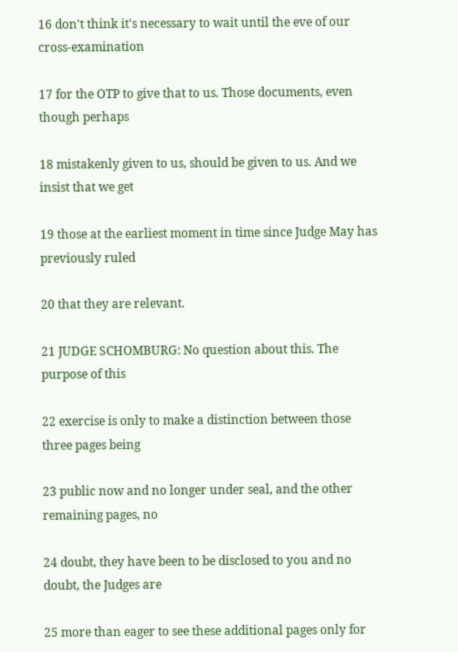16 don't think it's necessary to wait until the eve of our cross-examination

17 for the OTP to give that to us. Those documents, even though perhaps

18 mistakenly given to us, should be given to us. And we insist that we get

19 those at the earliest moment in time since Judge May has previously ruled

20 that they are relevant.

21 JUDGE SCHOMBURG: No question about this. The purpose of this

22 exercise is only to make a distinction between those three pages being

23 public now and no longer under seal, and the other remaining pages, no

24 doubt, they have been to be disclosed to you and no doubt, the Judges are

25 more than eager to see these additional pages only for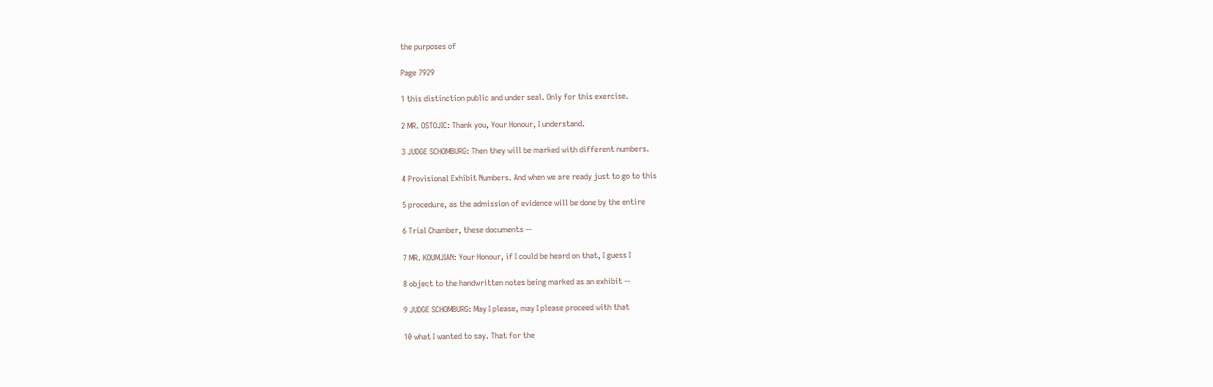the purposes of

Page 7929

1 this distinction public and under seal. Only for this exercise.

2 MR. OSTOJIC: Thank you, Your Honour, I understand.

3 JUDGE SCHOMBURG: Then they will be marked with different numbers.

4 Provisional Exhibit Numbers. And when we are ready just to go to this

5 procedure, as the admission of evidence will be done by the entire

6 Trial Chamber, these documents --

7 MR. KOUMJIAN: Your Honour, if I could be heard on that, I guess I

8 object to the handwritten notes being marked as an exhibit --

9 JUDGE SCHOMBURG: May I please, may I please proceed with that

10 what I wanted to say. That for the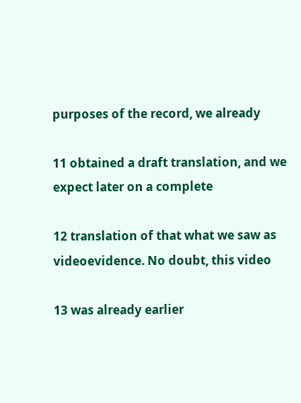purposes of the record, we already

11 obtained a draft translation, and we expect later on a complete

12 translation of that what we saw as videoevidence. No doubt, this video

13 was already earlier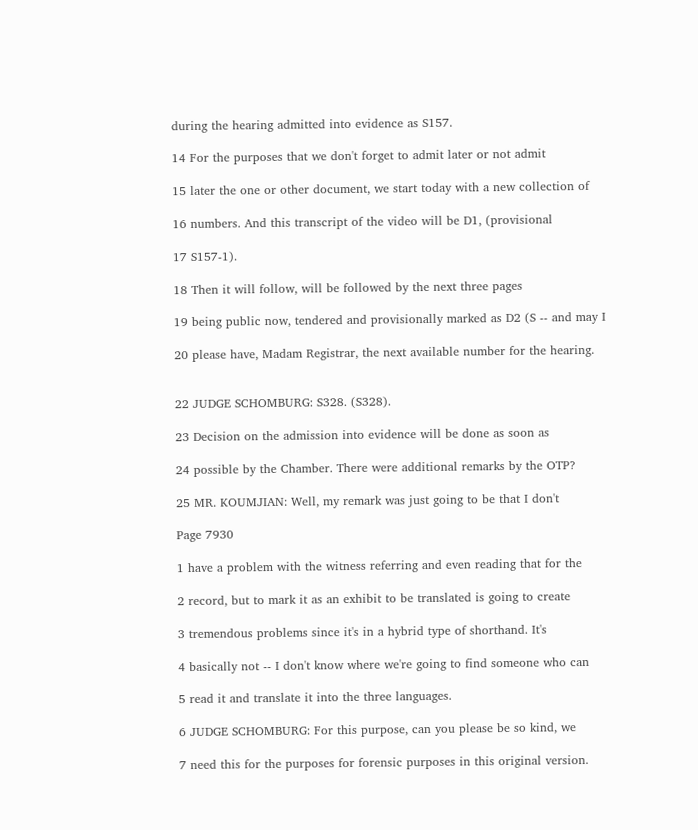during the hearing admitted into evidence as S157.

14 For the purposes that we don't forget to admit later or not admit

15 later the one or other document, we start today with a new collection of

16 numbers. And this transcript of the video will be D1, (provisional

17 S157-1).

18 Then it will follow, will be followed by the next three pages

19 being public now, tendered and provisionally marked as D2 (S -- and may I

20 please have, Madam Registrar, the next available number for the hearing.


22 JUDGE SCHOMBURG: S328. (S328).

23 Decision on the admission into evidence will be done as soon as

24 possible by the Chamber. There were additional remarks by the OTP?

25 MR. KOUMJIAN: Well, my remark was just going to be that I don't

Page 7930

1 have a problem with the witness referring and even reading that for the

2 record, but to mark it as an exhibit to be translated is going to create

3 tremendous problems since it's in a hybrid type of shorthand. It's

4 basically not -- I don't know where we're going to find someone who can

5 read it and translate it into the three languages.

6 JUDGE SCHOMBURG: For this purpose, can you please be so kind, we

7 need this for the purposes for forensic purposes in this original version.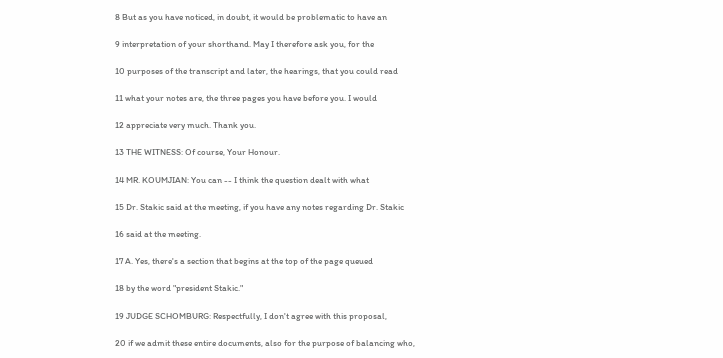8 But as you have noticed, in doubt, it would be problematic to have an

9 interpretation of your shorthand. May I therefore ask you, for the

10 purposes of the transcript and later, the hearings, that you could read

11 what your notes are, the three pages you have before you. I would

12 appreciate very much. Thank you.

13 THE WITNESS: Of course, Your Honour.

14 MR. KOUMJIAN: You can -- I think the question dealt with what

15 Dr. Stakic said at the meeting, if you have any notes regarding Dr. Stakic

16 said at the meeting.

17 A. Yes, there's a section that begins at the top of the page queued

18 by the word "president Stakic."

19 JUDGE SCHOMBURG: Respectfully, I don't agree with this proposal,

20 if we admit these entire documents, also for the purpose of balancing who,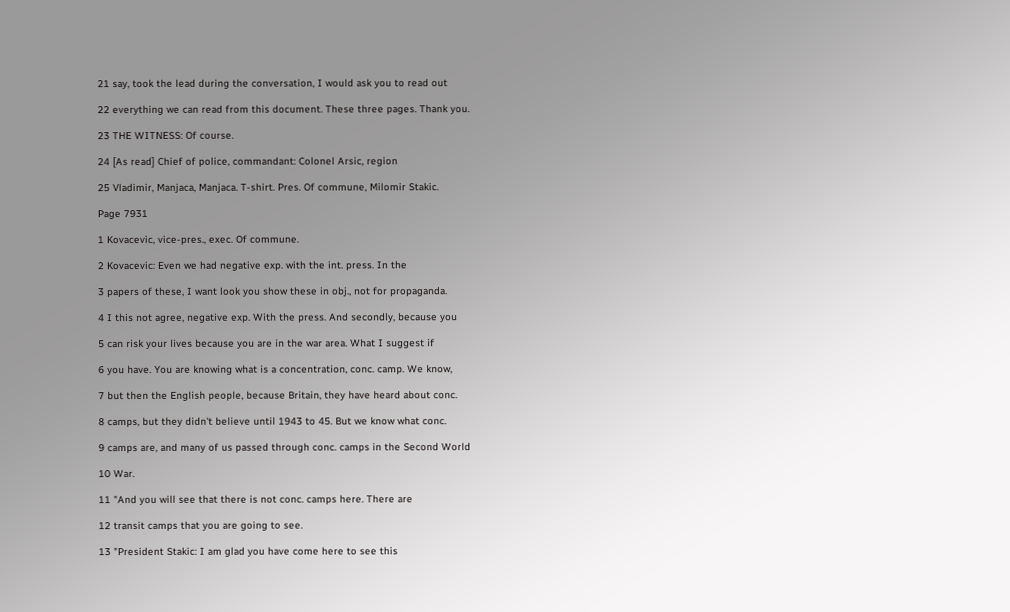21 say, took the lead during the conversation, I would ask you to read out

22 everything we can read from this document. These three pages. Thank you.

23 THE WITNESS: Of course.

24 [As read] Chief of police, commandant: Colonel Arsic, region

25 Vladimir, Manjaca, Manjaca. T-shirt. Pres. Of commune, Milomir Stakic.

Page 7931

1 Kovacevic, vice-pres., exec. Of commune.

2 Kovacevic: Even we had negative exp. with the int. press. In the

3 papers of these, I want look you show these in obj., not for propaganda.

4 I this not agree, negative exp. With the press. And secondly, because you

5 can risk your lives because you are in the war area. What I suggest if

6 you have. You are knowing what is a concentration, conc. camp. We know,

7 but then the English people, because Britain, they have heard about conc.

8 camps, but they didn't believe until 1943 to 45. But we know what conc.

9 camps are, and many of us passed through conc. camps in the Second World

10 War.

11 "And you will see that there is not conc. camps here. There are

12 transit camps that you are going to see.

13 "President Stakic: I am glad you have come here to see this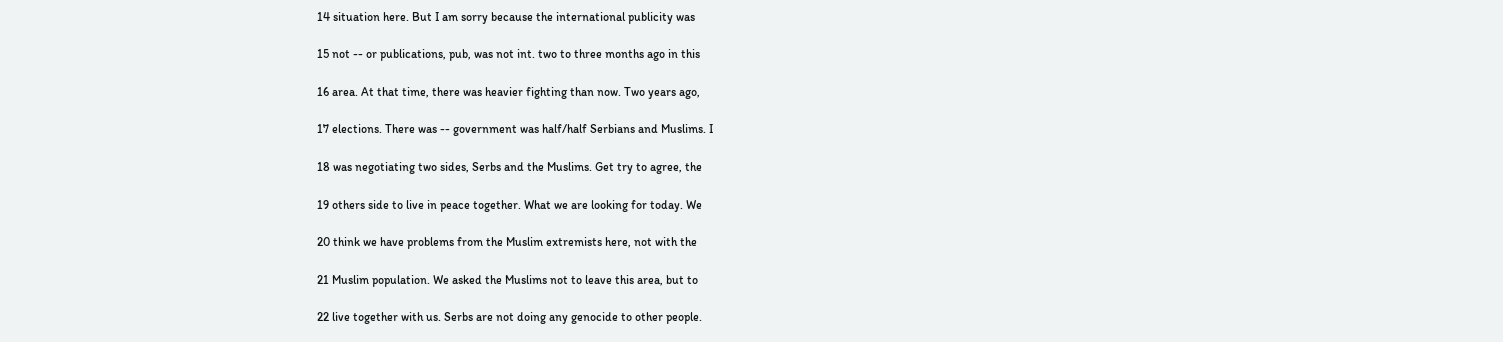14 situation here. But I am sorry because the international publicity was

15 not -- or publications, pub, was not int. two to three months ago in this

16 area. At that time, there was heavier fighting than now. Two years ago,

17 elections. There was -- government was half/half Serbians and Muslims. I

18 was negotiating two sides, Serbs and the Muslims. Get try to agree, the

19 others side to live in peace together. What we are looking for today. We

20 think we have problems from the Muslim extremists here, not with the

21 Muslim population. We asked the Muslims not to leave this area, but to

22 live together with us. Serbs are not doing any genocide to other people.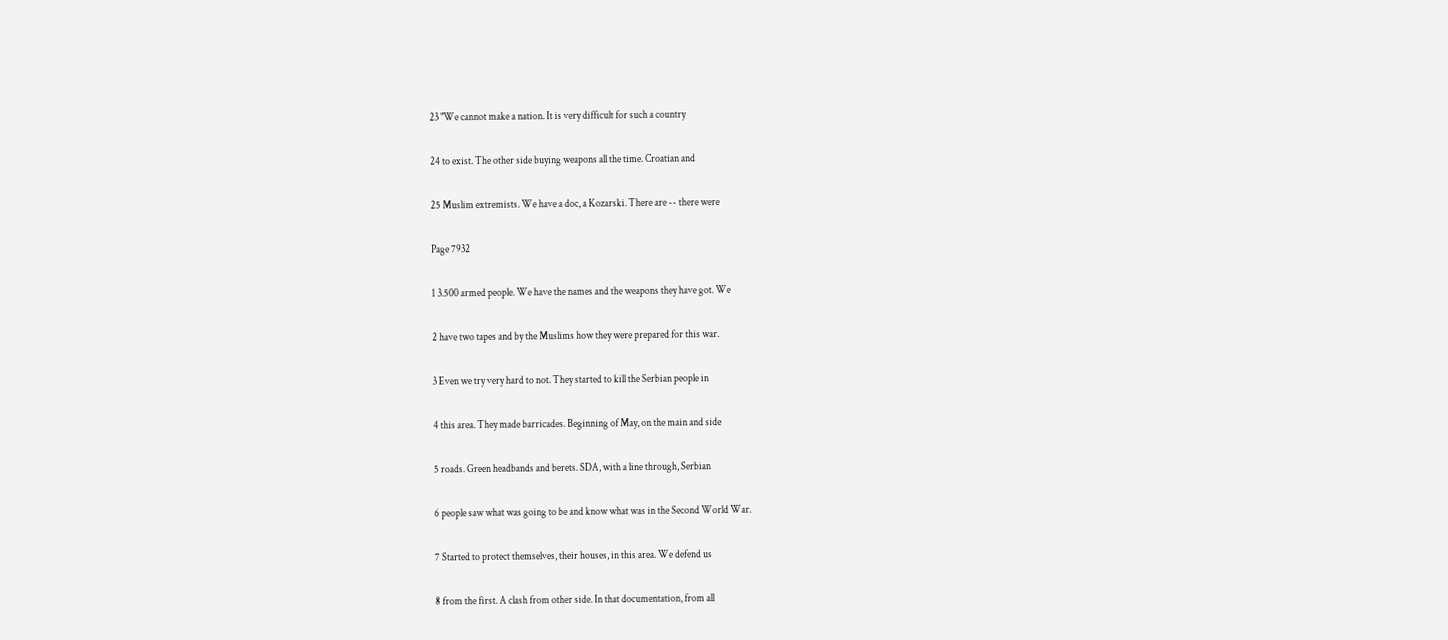23 "We cannot make a nation. It is very difficult for such a country

24 to exist. The other side buying weapons all the time. Croatian and

25 Muslim extremists. We have a doc, a Kozarski. There are -- there were

Page 7932

1 3.500 armed people. We have the names and the weapons they have got. We

2 have two tapes and by the Muslims how they were prepared for this war.

3 Even we try very hard to not. They started to kill the Serbian people in

4 this area. They made barricades. Beginning of May, on the main and side

5 roads. Green headbands and berets. SDA, with a line through, Serbian

6 people saw what was going to be and know what was in the Second World War.

7 Started to protect themselves, their houses, in this area. We defend us

8 from the first. A clash from other side. In that documentation, from all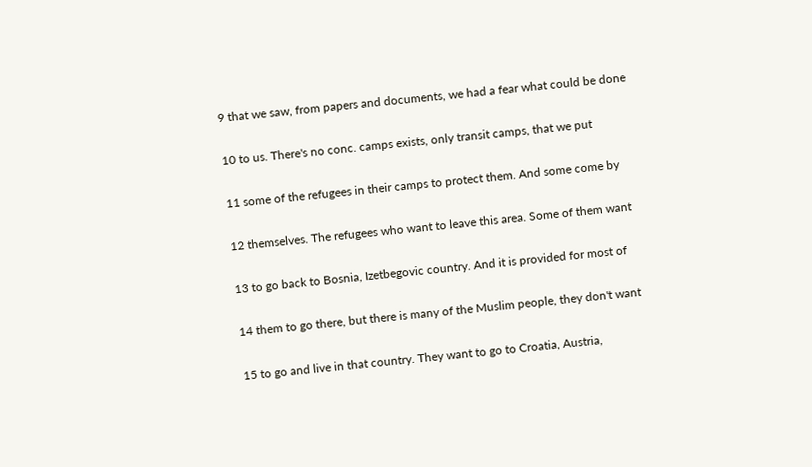9 that we saw, from papers and documents, we had a fear what could be done

10 to us. There's no conc. camps exists, only transit camps, that we put

11 some of the refugees in their camps to protect them. And some come by

12 themselves. The refugees who want to leave this area. Some of them want

13 to go back to Bosnia, Izetbegovic country. And it is provided for most of

14 them to go there, but there is many of the Muslim people, they don't want

15 to go and live in that country. They want to go to Croatia, Austria,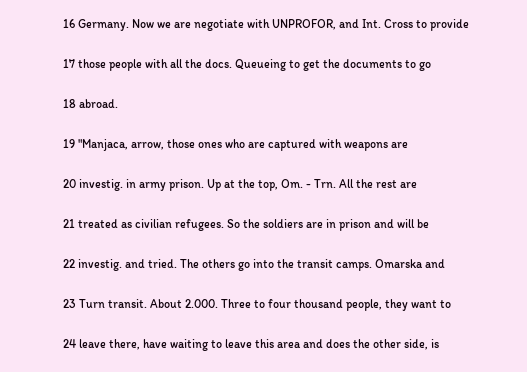16 Germany. Now we are negotiate with UNPROFOR, and Int. Cross to provide

17 those people with all the docs. Queueing to get the documents to go

18 abroad.

19 "Manjaca, arrow, those ones who are captured with weapons are

20 investig. in army prison. Up at the top, Om. - Trn. All the rest are

21 treated as civilian refugees. So the soldiers are in prison and will be

22 investig. and tried. The others go into the transit camps. Omarska and

23 Turn transit. About 2.000. Three to four thousand people, they want to

24 leave there, have waiting to leave this area and does the other side, is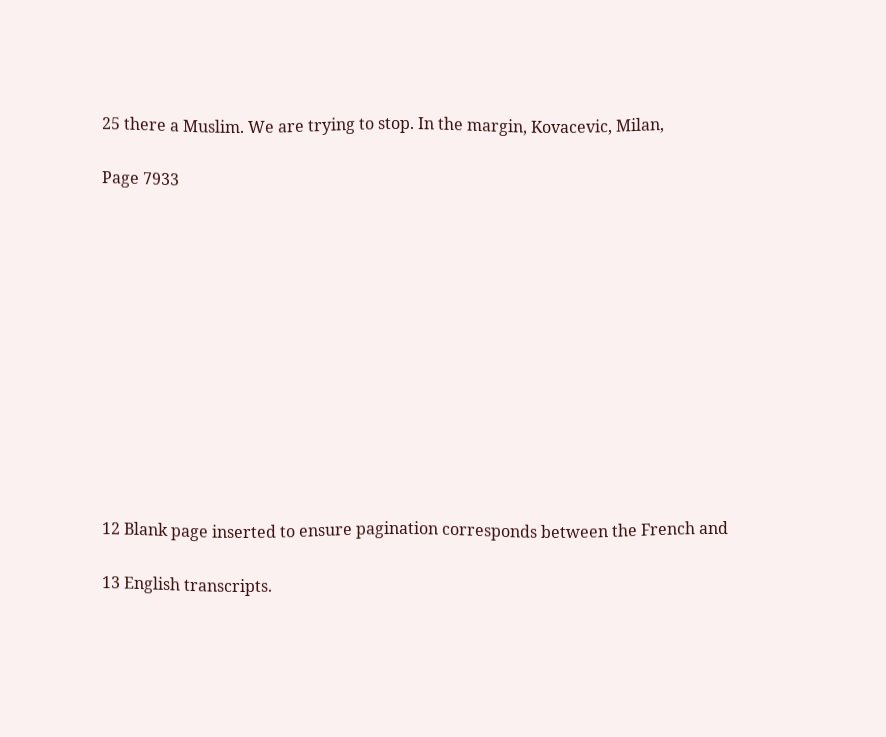25 there a Muslim. We are trying to stop. In the margin, Kovacevic, Milan,

Page 7933












12 Blank page inserted to ensure pagination corresponds between the French and

13 English transcripts.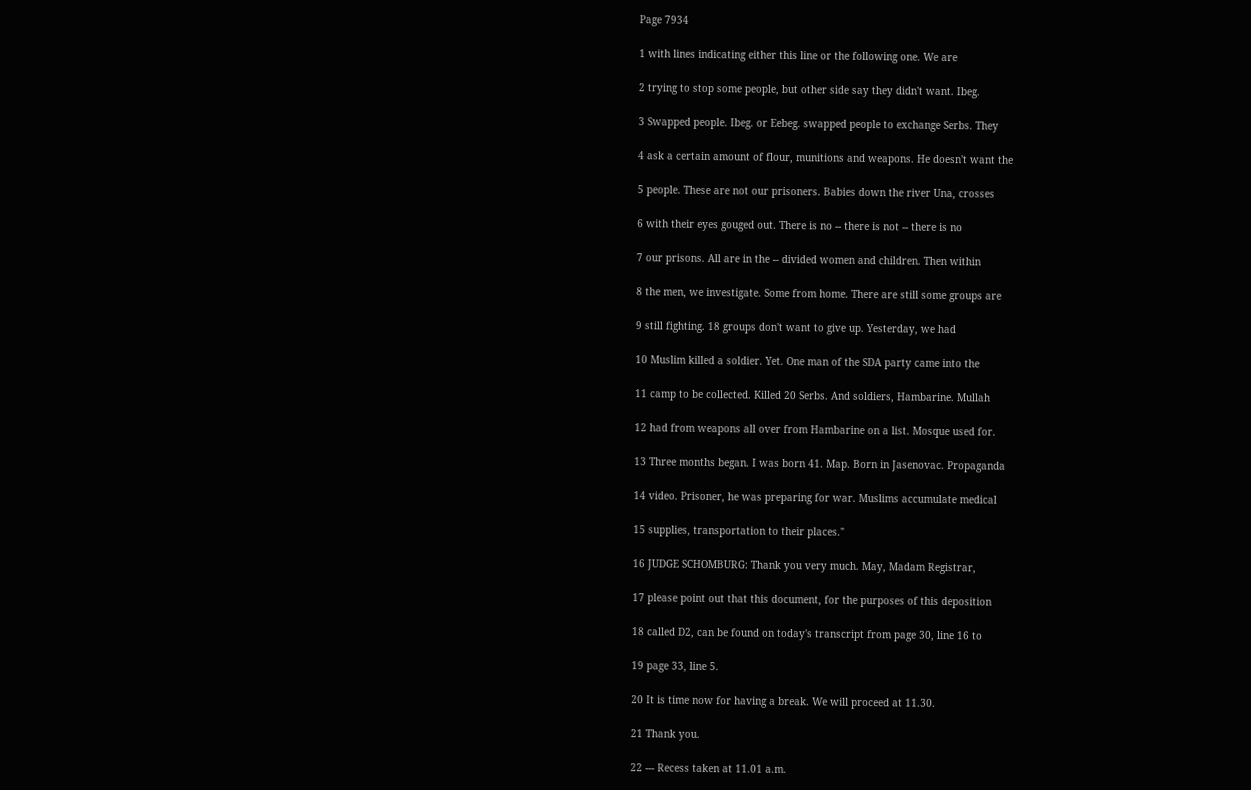Page 7934

1 with lines indicating either this line or the following one. We are

2 trying to stop some people, but other side say they didn't want. Ibeg.

3 Swapped people. Ibeg. or Eebeg. swapped people to exchange Serbs. They

4 ask a certain amount of flour, munitions and weapons. He doesn't want the

5 people. These are not our prisoners. Babies down the river Una, crosses

6 with their eyes gouged out. There is no -- there is not -- there is no

7 our prisons. All are in the -- divided women and children. Then within

8 the men, we investigate. Some from home. There are still some groups are

9 still fighting. 18 groups don't want to give up. Yesterday, we had

10 Muslim killed a soldier. Yet. One man of the SDA party came into the

11 camp to be collected. Killed 20 Serbs. And soldiers, Hambarine. Mullah

12 had from weapons all over from Hambarine on a list. Mosque used for.

13 Three months began. I was born 41. Map. Born in Jasenovac. Propaganda

14 video. Prisoner, he was preparing for war. Muslims accumulate medical

15 supplies, transportation to their places."

16 JUDGE SCHOMBURG: Thank you very much. May, Madam Registrar,

17 please point out that this document, for the purposes of this deposition

18 called D2, can be found on today's transcript from page 30, line 16 to

19 page 33, line 5.

20 It is time now for having a break. We will proceed at 11.30.

21 Thank you.

22 --- Recess taken at 11.01 a.m.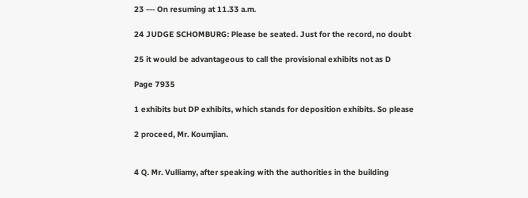23 --- On resuming at 11.33 a.m.

24 JUDGE SCHOMBURG: Please be seated. Just for the record, no doubt

25 it would be advantageous to call the provisional exhibits not as D

Page 7935

1 exhibits but DP exhibits, which stands for deposition exhibits. So please

2 proceed, Mr. Koumjian.


4 Q. Mr. Vulliamy, after speaking with the authorities in the building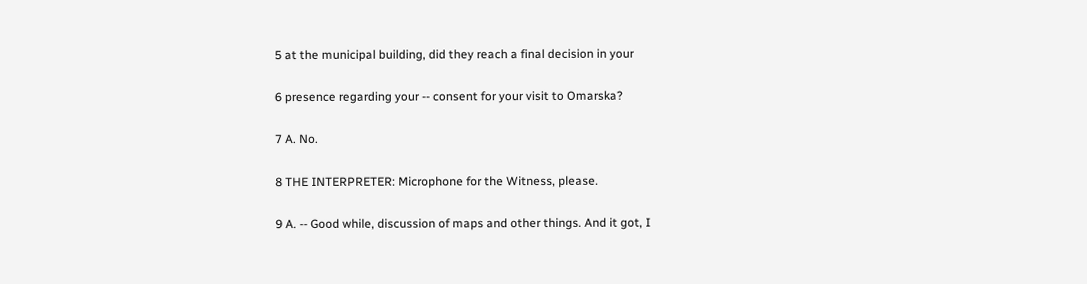5 at the municipal building, did they reach a final decision in your

6 presence regarding your -- consent for your visit to Omarska?

7 A. No.

8 THE INTERPRETER: Microphone for the Witness, please.

9 A. -- Good while, discussion of maps and other things. And it got, I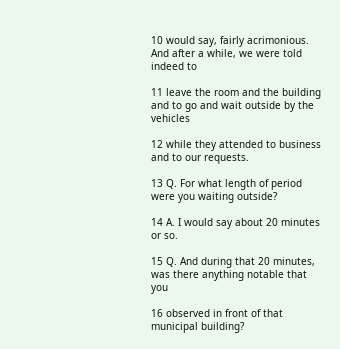10 would say, fairly acrimonious. And after a while, we were told indeed to

11 leave the room and the building and to go and wait outside by the vehicles

12 while they attended to business and to our requests.

13 Q. For what length of period were you waiting outside?

14 A. I would say about 20 minutes or so.

15 Q. And during that 20 minutes, was there anything notable that you

16 observed in front of that municipal building?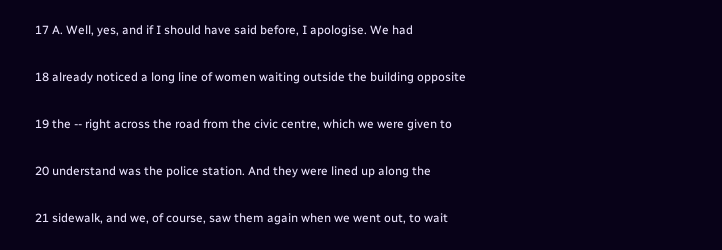17 A. Well, yes, and if I should have said before, I apologise. We had

18 already noticed a long line of women waiting outside the building opposite

19 the -- right across the road from the civic centre, which we were given to

20 understand was the police station. And they were lined up along the

21 sidewalk, and we, of course, saw them again when we went out, to wait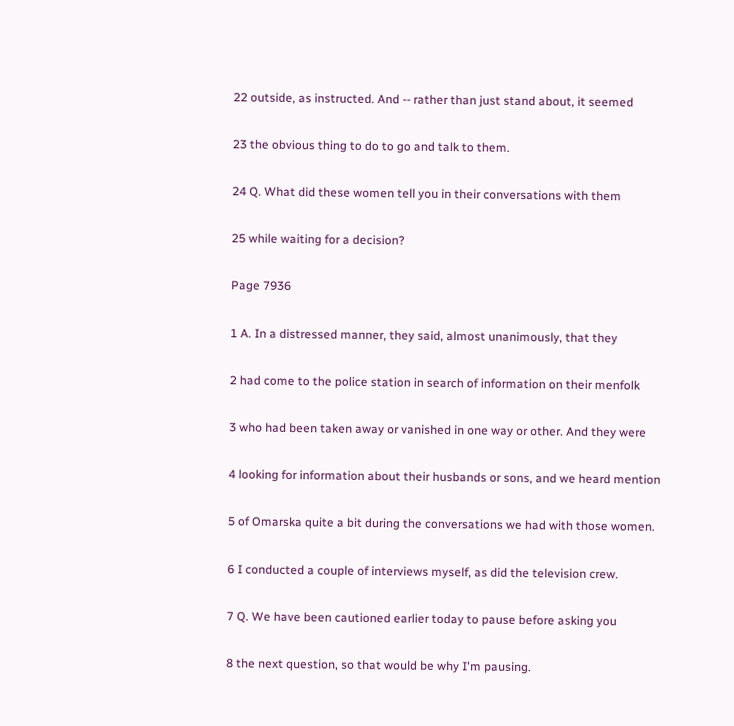22 outside, as instructed. And -- rather than just stand about, it seemed

23 the obvious thing to do to go and talk to them.

24 Q. What did these women tell you in their conversations with them

25 while waiting for a decision?

Page 7936

1 A. In a distressed manner, they said, almost unanimously, that they

2 had come to the police station in search of information on their menfolk

3 who had been taken away or vanished in one way or other. And they were

4 looking for information about their husbands or sons, and we heard mention

5 of Omarska quite a bit during the conversations we had with those women.

6 I conducted a couple of interviews myself, as did the television crew.

7 Q. We have been cautioned earlier today to pause before asking you

8 the next question, so that would be why I'm pausing.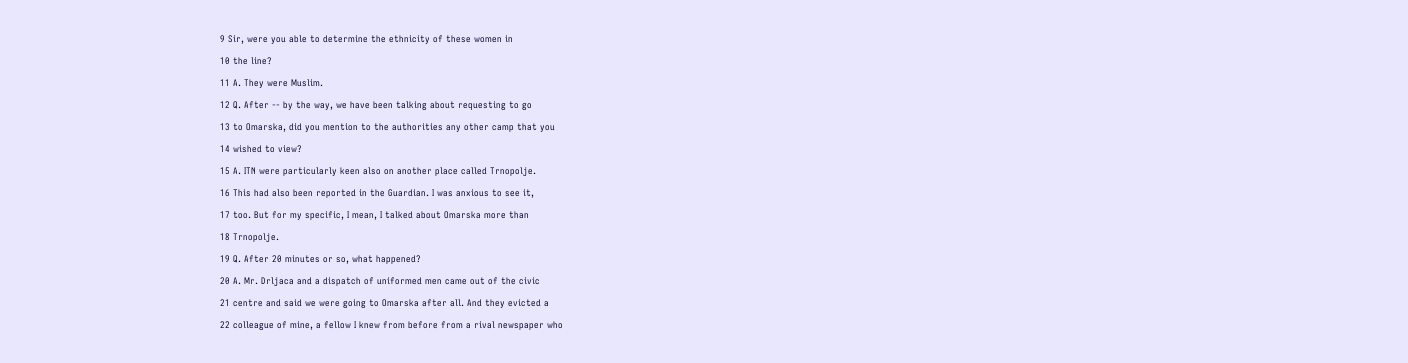9 Sir, were you able to determine the ethnicity of these women in

10 the line?

11 A. They were Muslim.

12 Q. After -- by the way, we have been talking about requesting to go

13 to Omarska, did you mention to the authorities any other camp that you

14 wished to view?

15 A. ITN were particularly keen also on another place called Trnopolje.

16 This had also been reported in the Guardian. I was anxious to see it,

17 too. But for my specific, I mean, I talked about Omarska more than

18 Trnopolje.

19 Q. After 20 minutes or so, what happened?

20 A. Mr. Drljaca and a dispatch of uniformed men came out of the civic

21 centre and said we were going to Omarska after all. And they evicted a

22 colleague of mine, a fellow I knew from before from a rival newspaper who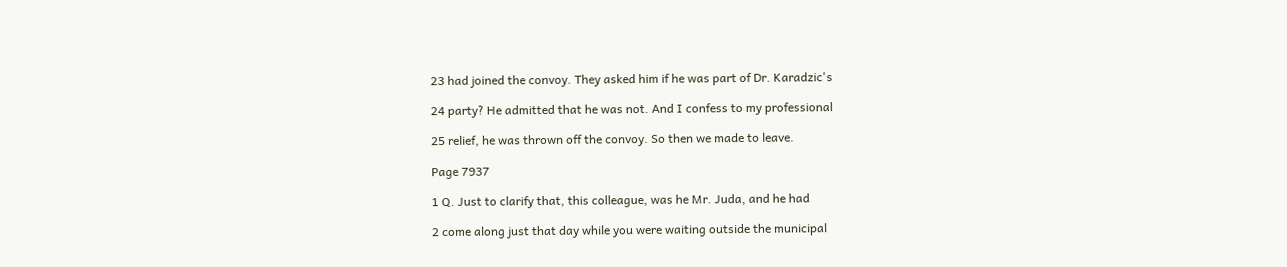23 had joined the convoy. They asked him if he was part of Dr. Karadzic's

24 party? He admitted that he was not. And I confess to my professional

25 relief, he was thrown off the convoy. So then we made to leave.

Page 7937

1 Q. Just to clarify that, this colleague, was he Mr. Juda, and he had

2 come along just that day while you were waiting outside the municipal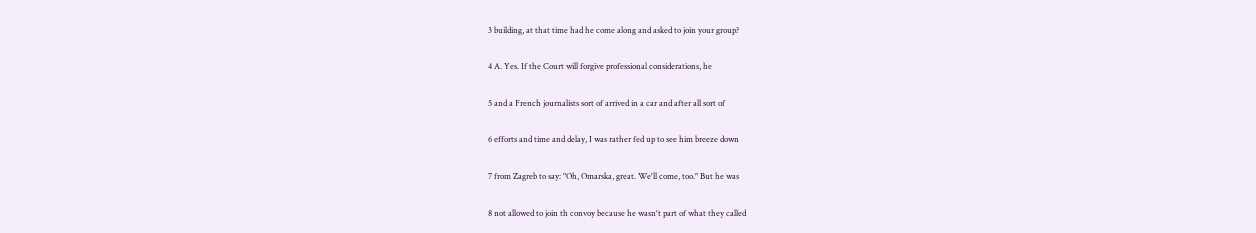3 building, at that time had he come along and asked to join your group?

4 A. Yes. If the Court will forgive professional considerations, he

5 and a French journalists sort of arrived in a car and after all sort of

6 efforts and time and delay, I was rather fed up to see him breeze down

7 from Zagreb to say: "Oh, Omarska, great. We'll come, too." But he was

8 not allowed to join th convoy because he wasn't part of what they called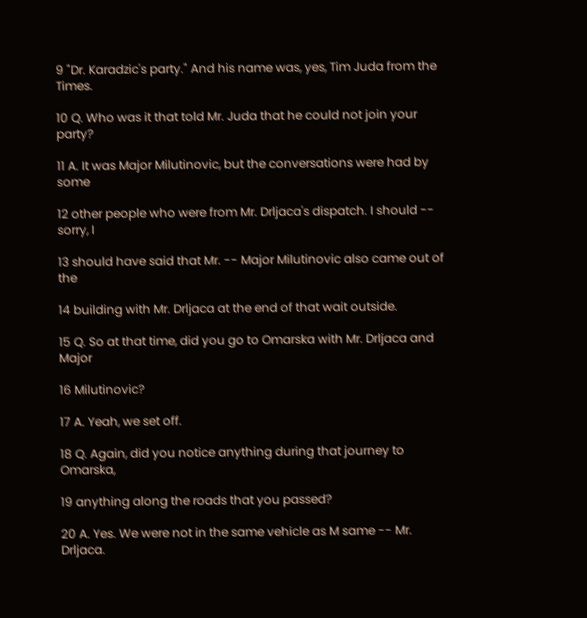9 "Dr. Karadzic's party." And his name was, yes, Tim Juda from the Times.

10 Q. Who was it that told Mr. Juda that he could not join your party?

11 A. It was Major Milutinovic, but the conversations were had by some

12 other people who were from Mr. Drljaca's dispatch. I should -- sorry, I

13 should have said that Mr. -- Major Milutinovic also came out of the

14 building with Mr. Drljaca at the end of that wait outside.

15 Q. So at that time, did you go to Omarska with Mr. Drljaca and Major

16 Milutinovic?

17 A. Yeah, we set off.

18 Q. Again, did you notice anything during that journey to Omarska,

19 anything along the roads that you passed?

20 A. Yes. We were not in the same vehicle as M same -- Mr. Drljaca.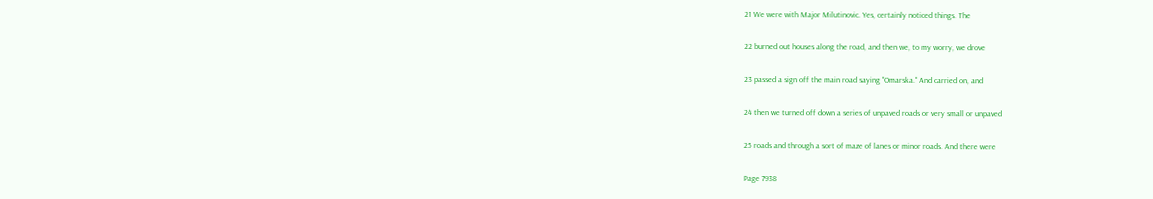21 We were with Major Milutinovic. Yes, certainly noticed things. The

22 burned out houses along the road, and then we, to my worry, we drove

23 passed a sign off the main road saying "Omarska." And carried on, and

24 then we turned off down a series of unpaved roads or very small or unpaved

25 roads and through a sort of maze of lanes or minor roads. And there were

Page 7938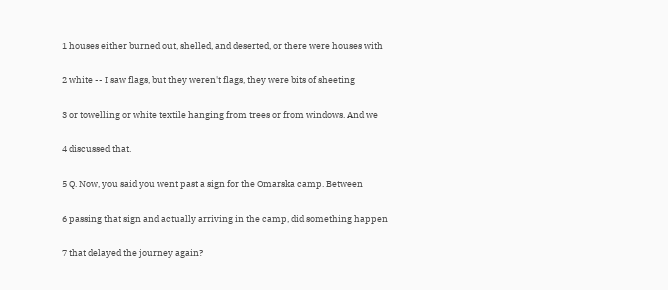1 houses either burned out, shelled, and deserted, or there were houses with

2 white -- I saw flags, but they weren't flags, they were bits of sheeting

3 or towelling or white textile hanging from trees or from windows. And we

4 discussed that.

5 Q. Now, you said you went past a sign for the Omarska camp. Between

6 passing that sign and actually arriving in the camp, did something happen

7 that delayed the journey again?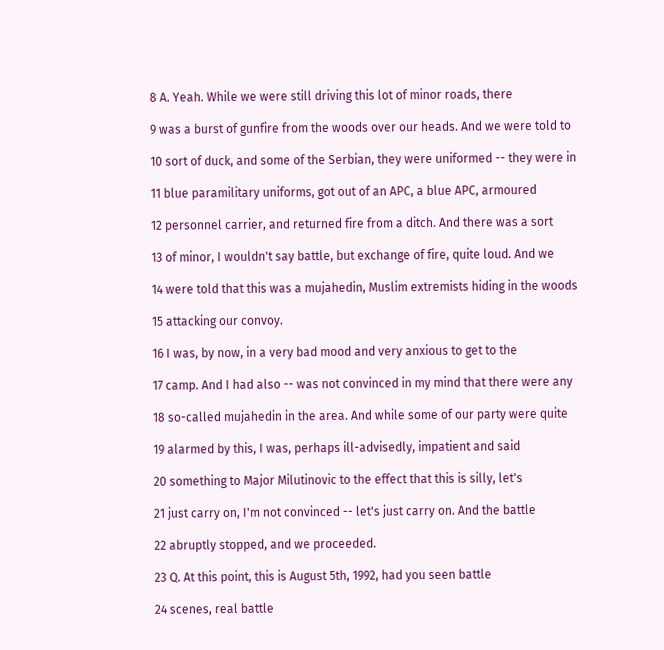8 A. Yeah. While we were still driving this lot of minor roads, there

9 was a burst of gunfire from the woods over our heads. And we were told to

10 sort of duck, and some of the Serbian, they were uniformed -- they were in

11 blue paramilitary uniforms, got out of an APC, a blue APC, armoured

12 personnel carrier, and returned fire from a ditch. And there was a sort

13 of minor, I wouldn't say battle, but exchange of fire, quite loud. And we

14 were told that this was a mujahedin, Muslim extremists hiding in the woods

15 attacking our convoy.

16 I was, by now, in a very bad mood and very anxious to get to the

17 camp. And I had also -- was not convinced in my mind that there were any

18 so-called mujahedin in the area. And while some of our party were quite

19 alarmed by this, I was, perhaps ill-advisedly, impatient and said

20 something to Major Milutinovic to the effect that this is silly, let's

21 just carry on, I'm not convinced -- let's just carry on. And the battle

22 abruptly stopped, and we proceeded.

23 Q. At this point, this is August 5th, 1992, had you seen battle

24 scenes, real battle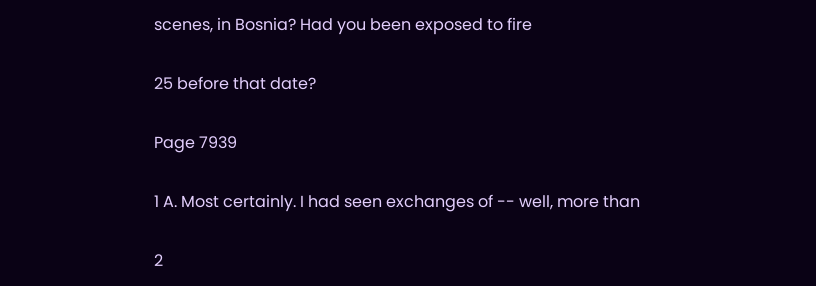scenes, in Bosnia? Had you been exposed to fire

25 before that date?

Page 7939

1 A. Most certainly. I had seen exchanges of -- well, more than

2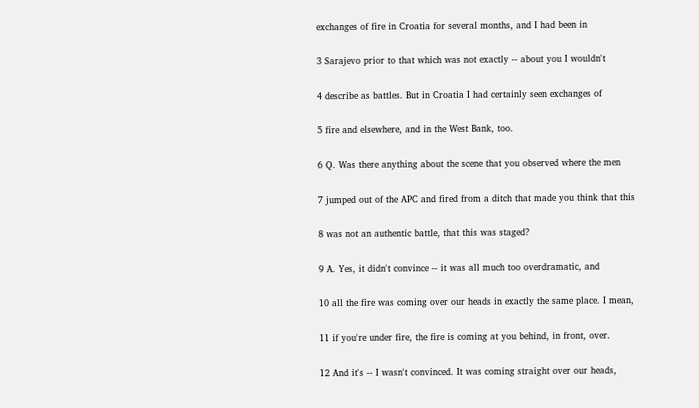exchanges of fire in Croatia for several months, and I had been in

3 Sarajevo prior to that which was not exactly -- about you I wouldn't

4 describe as battles. But in Croatia I had certainly seen exchanges of

5 fire and elsewhere, and in the West Bank, too.

6 Q. Was there anything about the scene that you observed where the men

7 jumped out of the APC and fired from a ditch that made you think that this

8 was not an authentic battle, that this was staged?

9 A. Yes, it didn't convince -- it was all much too overdramatic, and

10 all the fire was coming over our heads in exactly the same place. I mean,

11 if you're under fire, the fire is coming at you behind, in front, over.

12 And it's -- I wasn't convinced. It was coming straight over our heads,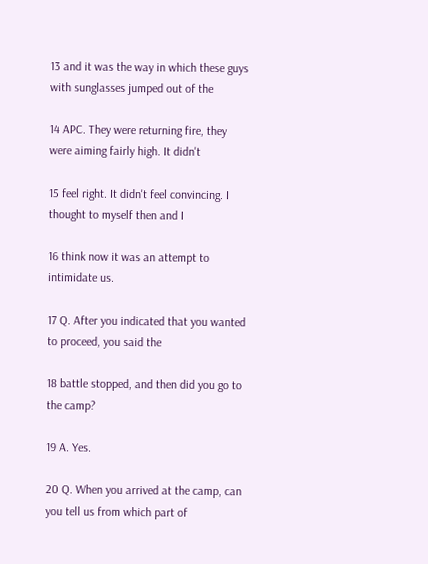13 and it was the way in which these guys with sunglasses jumped out of the

14 APC. They were returning fire, they were aiming fairly high. It didn't

15 feel right. It didn't feel convincing. I thought to myself then and I

16 think now it was an attempt to intimidate us.

17 Q. After you indicated that you wanted to proceed, you said the

18 battle stopped, and then did you go to the camp?

19 A. Yes.

20 Q. When you arrived at the camp, can you tell us from which part of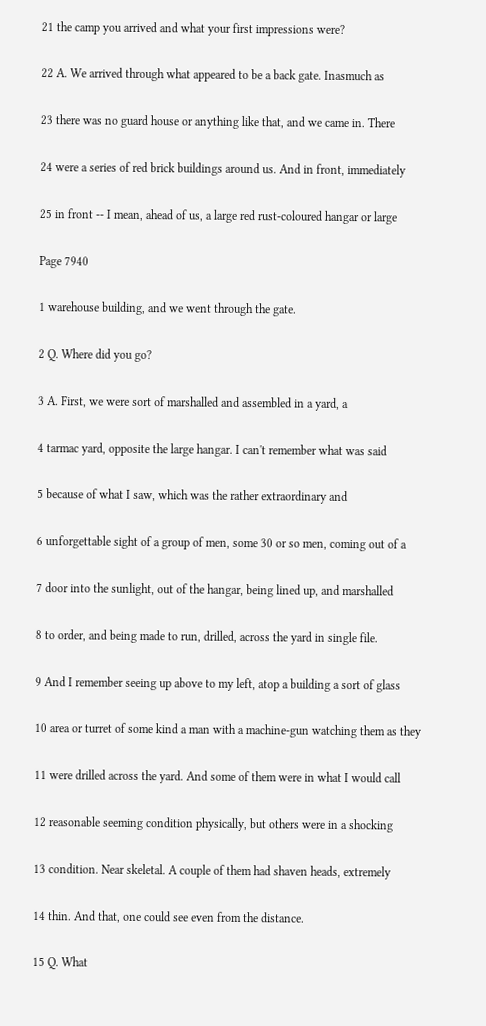21 the camp you arrived and what your first impressions were?

22 A. We arrived through what appeared to be a back gate. Inasmuch as

23 there was no guard house or anything like that, and we came in. There

24 were a series of red brick buildings around us. And in front, immediately

25 in front -- I mean, ahead of us, a large red rust-coloured hangar or large

Page 7940

1 warehouse building, and we went through the gate.

2 Q. Where did you go?

3 A. First, we were sort of marshalled and assembled in a yard, a

4 tarmac yard, opposite the large hangar. I can't remember what was said

5 because of what I saw, which was the rather extraordinary and

6 unforgettable sight of a group of men, some 30 or so men, coming out of a

7 door into the sunlight, out of the hangar, being lined up, and marshalled

8 to order, and being made to run, drilled, across the yard in single file.

9 And I remember seeing up above to my left, atop a building a sort of glass

10 area or turret of some kind a man with a machine-gun watching them as they

11 were drilled across the yard. And some of them were in what I would call

12 reasonable seeming condition physically, but others were in a shocking

13 condition. Near skeletal. A couple of them had shaven heads, extremely

14 thin. And that, one could see even from the distance.

15 Q. What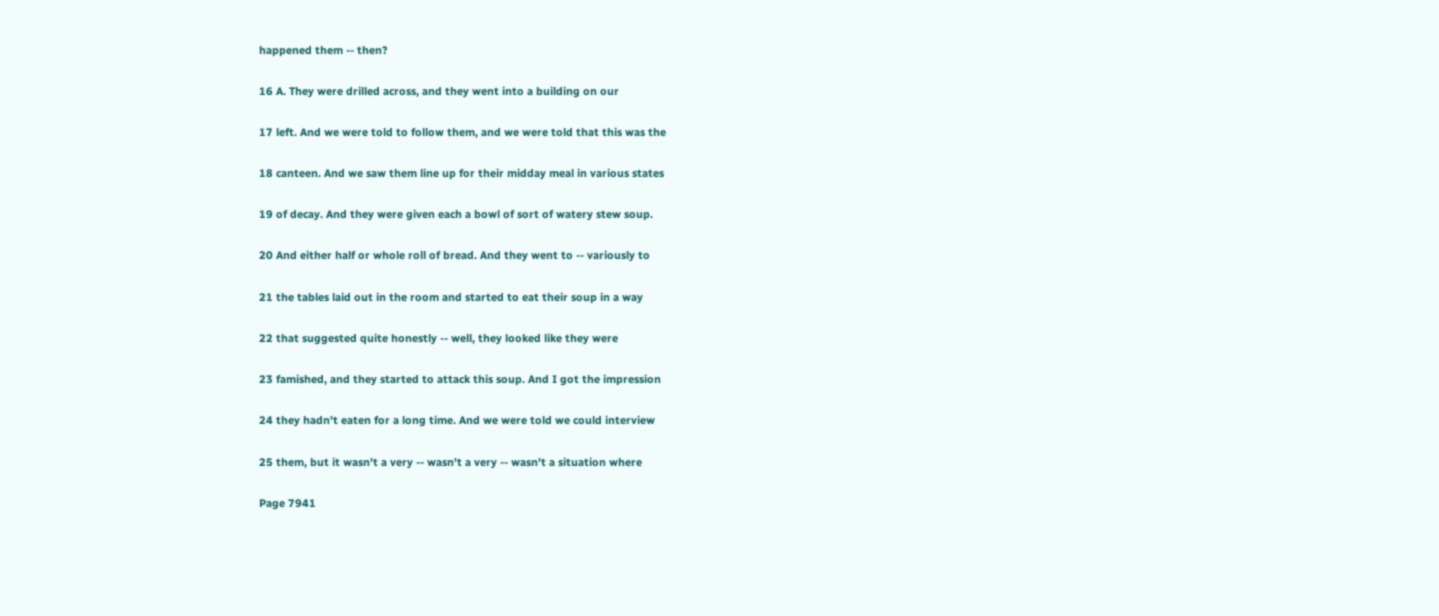happened them -- then?

16 A. They were drilled across, and they went into a building on our

17 left. And we were told to follow them, and we were told that this was the

18 canteen. And we saw them line up for their midday meal in various states

19 of decay. And they were given each a bowl of sort of watery stew soup.

20 And either half or whole roll of bread. And they went to -- variously to

21 the tables laid out in the room and started to eat their soup in a way

22 that suggested quite honestly -- well, they looked like they were

23 famished, and they started to attack this soup. And I got the impression

24 they hadn't eaten for a long time. And we were told we could interview

25 them, but it wasn't a very -- wasn't a very -- wasn't a situation where

Page 7941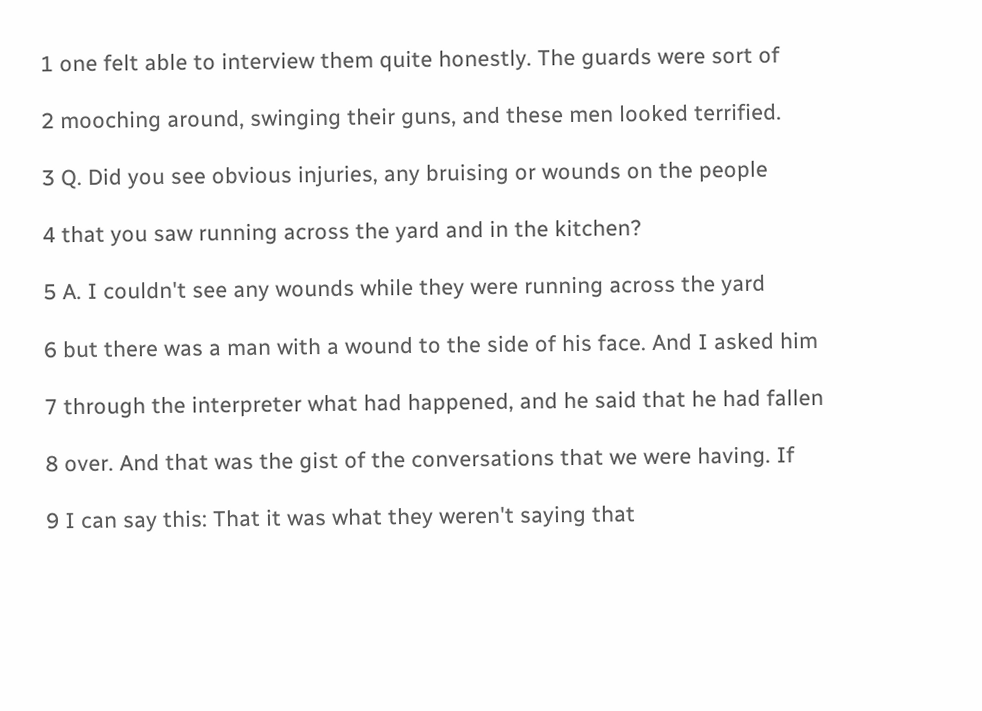1 one felt able to interview them quite honestly. The guards were sort of

2 mooching around, swinging their guns, and these men looked terrified.

3 Q. Did you see obvious injuries, any bruising or wounds on the people

4 that you saw running across the yard and in the kitchen?

5 A. I couldn't see any wounds while they were running across the yard

6 but there was a man with a wound to the side of his face. And I asked him

7 through the interpreter what had happened, and he said that he had fallen

8 over. And that was the gist of the conversations that we were having. If

9 I can say this: That it was what they weren't saying that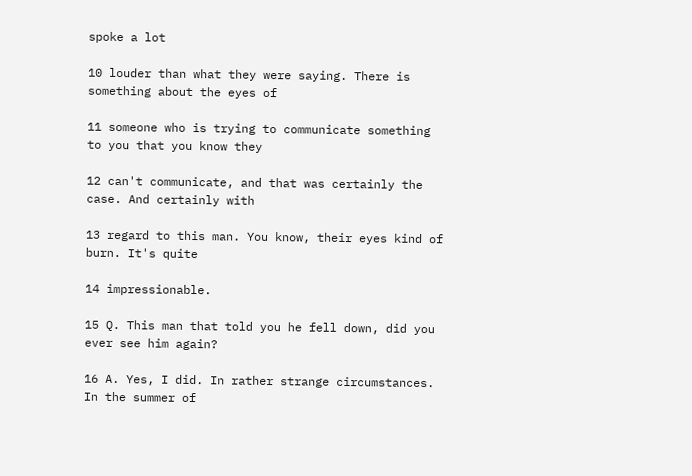spoke a lot

10 louder than what they were saying. There is something about the eyes of

11 someone who is trying to communicate something to you that you know they

12 can't communicate, and that was certainly the case. And certainly with

13 regard to this man. You know, their eyes kind of burn. It's quite

14 impressionable.

15 Q. This man that told you he fell down, did you ever see him again?

16 A. Yes, I did. In rather strange circumstances. In the summer of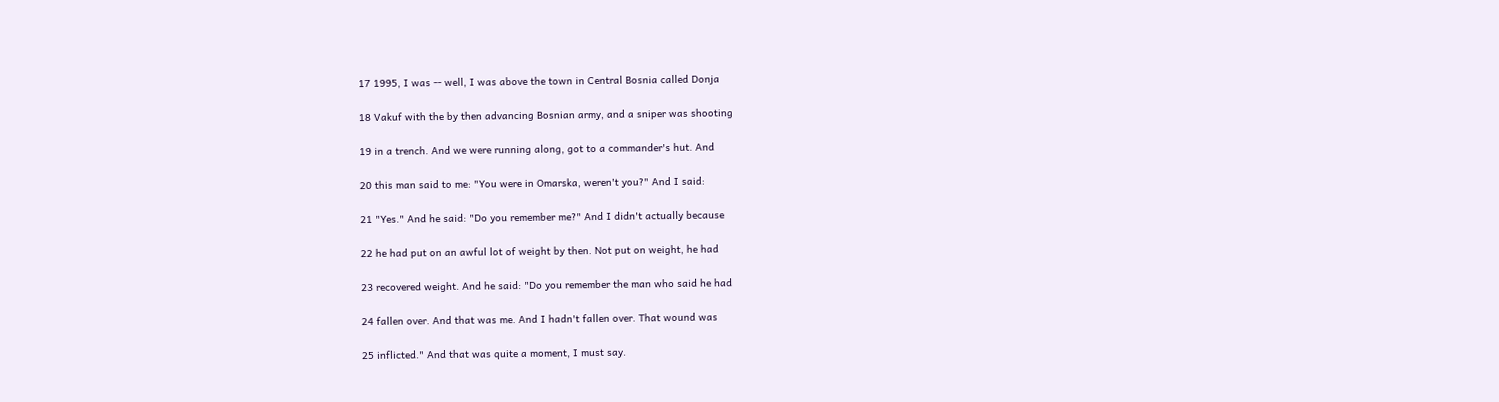17 1995, I was -- well, I was above the town in Central Bosnia called Donja

18 Vakuf with the by then advancing Bosnian army, and a sniper was shooting

19 in a trench. And we were running along, got to a commander's hut. And

20 this man said to me: "You were in Omarska, weren't you?" And I said:

21 "Yes." And he said: "Do you remember me?" And I didn't actually because

22 he had put on an awful lot of weight by then. Not put on weight, he had

23 recovered weight. And he said: "Do you remember the man who said he had

24 fallen over. And that was me. And I hadn't fallen over. That wound was

25 inflicted." And that was quite a moment, I must say.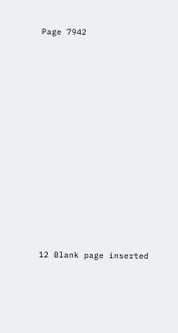Page 7942












12 Blank page inserted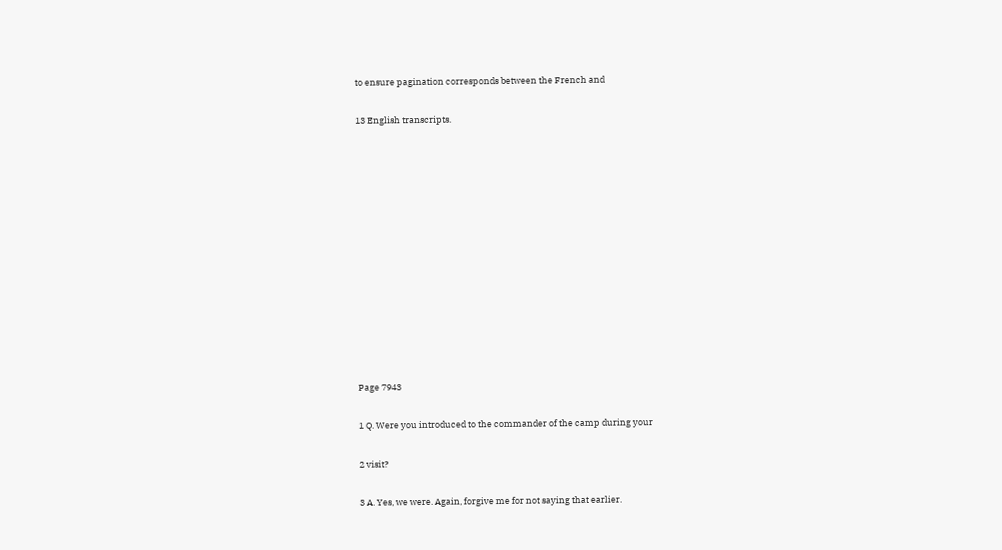to ensure pagination corresponds between the French and

13 English transcripts.













Page 7943

1 Q. Were you introduced to the commander of the camp during your

2 visit?

3 A. Yes, we were. Again, forgive me for not saying that earlier.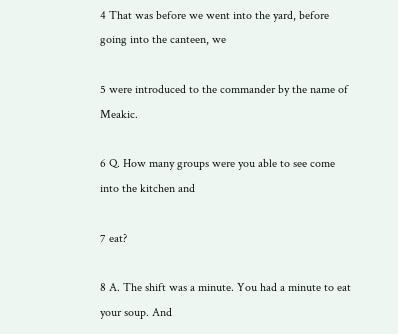4 That was before we went into the yard, before going into the canteen, we

5 were introduced to the commander by the name of Meakic.

6 Q. How many groups were you able to see come into the kitchen and

7 eat?

8 A. The shift was a minute. You had a minute to eat your soup. And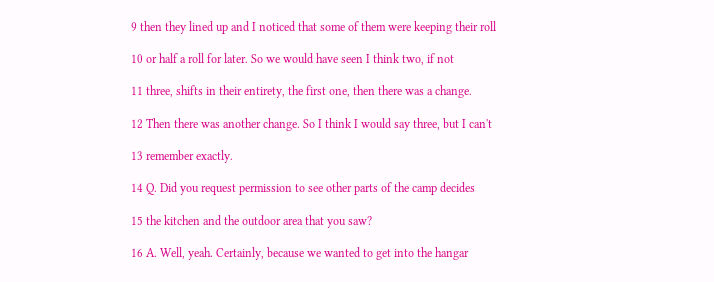9 then they lined up and I noticed that some of them were keeping their roll

10 or half a roll for later. So we would have seen I think two, if not

11 three, shifts in their entirety, the first one, then there was a change.

12 Then there was another change. So I think I would say three, but I can't

13 remember exactly.

14 Q. Did you request permission to see other parts of the camp decides

15 the kitchen and the outdoor area that you saw?

16 A. Well, yeah. Certainly, because we wanted to get into the hangar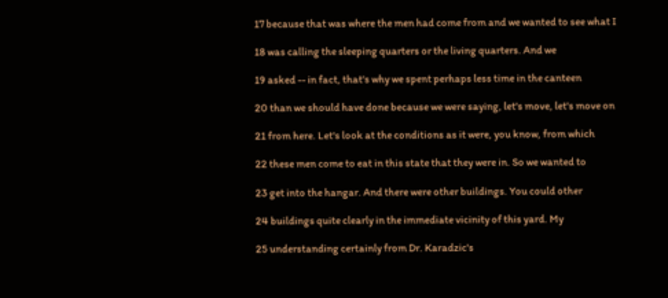17 because that was where the men had come from and we wanted to see what I

18 was calling the sleeping quarters or the living quarters. And we

19 asked -- in fact, that's why we spent perhaps less time in the canteen

20 than we should have done because we were saying, let's move, let's move on

21 from here. Let's look at the conditions as it were, you know, from which

22 these men come to eat in this state that they were in. So we wanted to

23 get into the hangar. And there were other buildings. You could other

24 buildings quite clearly in the immediate vicinity of this yard. My

25 understanding certainly from Dr. Karadzic's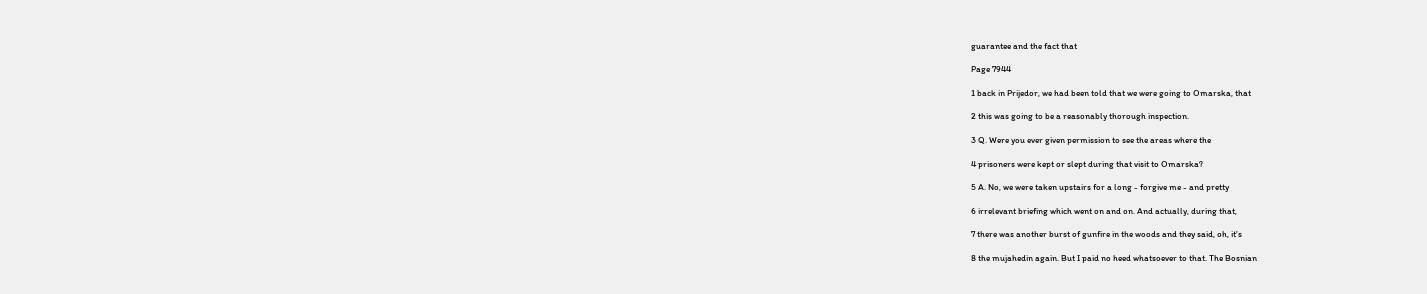guarantee and the fact that

Page 7944

1 back in Prijedor, we had been told that we were going to Omarska, that

2 this was going to be a reasonably thorough inspection.

3 Q. Were you ever given permission to see the areas where the

4 prisoners were kept or slept during that visit to Omarska?

5 A. No, we were taken upstairs for a long - forgive me - and pretty

6 irrelevant briefing which went on and on. And actually, during that,

7 there was another burst of gunfire in the woods and they said, oh, it's

8 the mujahedin again. But I paid no heed whatsoever to that. The Bosnian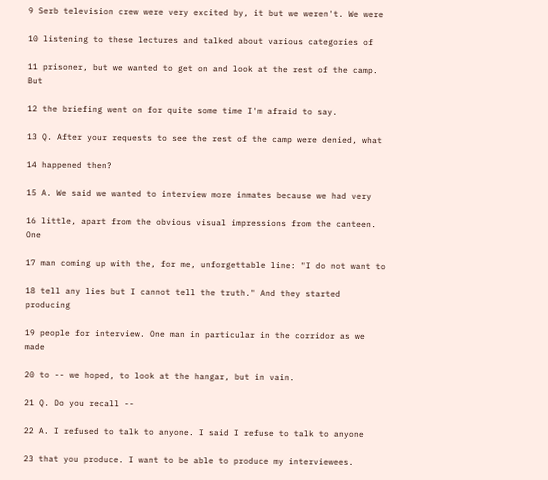9 Serb television crew were very excited by, it but we weren't. We were

10 listening to these lectures and talked about various categories of

11 prisoner, but we wanted to get on and look at the rest of the camp. But

12 the briefing went on for quite some time I'm afraid to say.

13 Q. After your requests to see the rest of the camp were denied, what

14 happened then?

15 A. We said we wanted to interview more inmates because we had very

16 little, apart from the obvious visual impressions from the canteen. One

17 man coming up with the, for me, unforgettable line: "I do not want to

18 tell any lies but I cannot tell the truth." And they started producing

19 people for interview. One man in particular in the corridor as we made

20 to -- we hoped, to look at the hangar, but in vain.

21 Q. Do you recall --

22 A. I refused to talk to anyone. I said I refuse to talk to anyone

23 that you produce. I want to be able to produce my interviewees.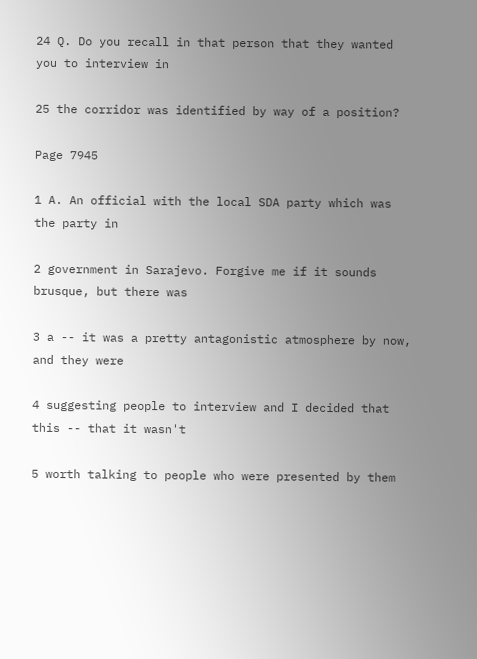24 Q. Do you recall in that person that they wanted you to interview in

25 the corridor was identified by way of a position?

Page 7945

1 A. An official with the local SDA party which was the party in

2 government in Sarajevo. Forgive me if it sounds brusque, but there was

3 a -- it was a pretty antagonistic atmosphere by now, and they were

4 suggesting people to interview and I decided that this -- that it wasn't

5 worth talking to people who were presented by them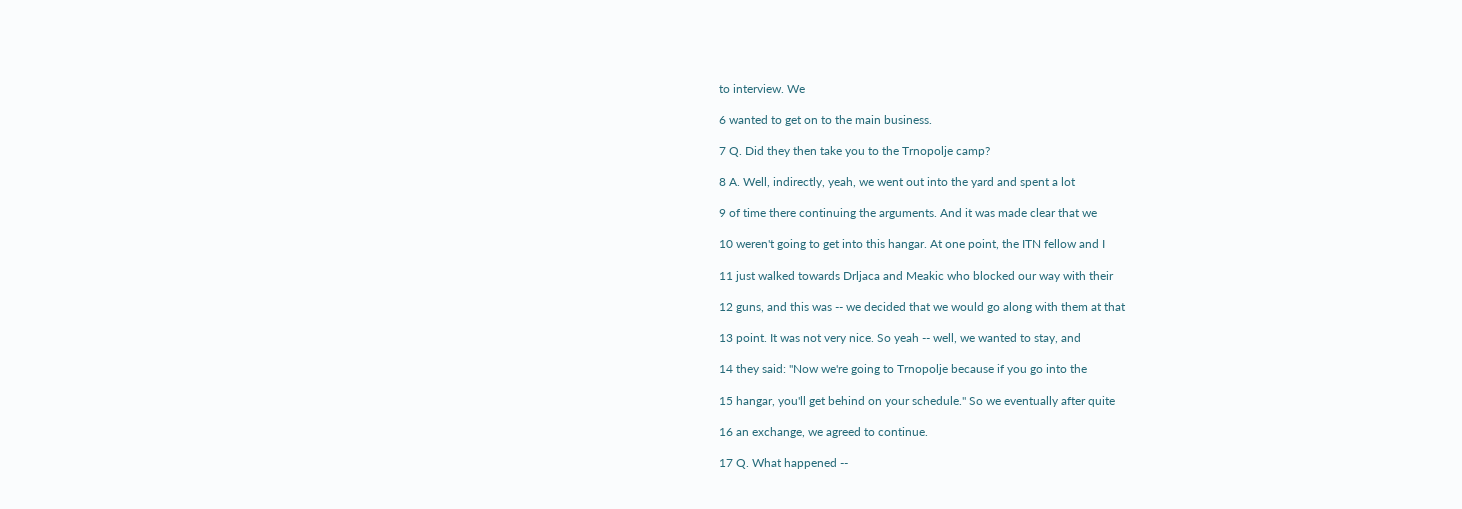to interview. We

6 wanted to get on to the main business.

7 Q. Did they then take you to the Trnopolje camp?

8 A. Well, indirectly, yeah, we went out into the yard and spent a lot

9 of time there continuing the arguments. And it was made clear that we

10 weren't going to get into this hangar. At one point, the ITN fellow and I

11 just walked towards Drljaca and Meakic who blocked our way with their

12 guns, and this was -- we decided that we would go along with them at that

13 point. It was not very nice. So yeah -- well, we wanted to stay, and

14 they said: "Now we're going to Trnopolje because if you go into the

15 hangar, you'll get behind on your schedule." So we eventually after quite

16 an exchange, we agreed to continue.

17 Q. What happened --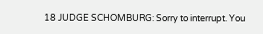18 JUDGE SCHOMBURG: Sorry to interrupt. You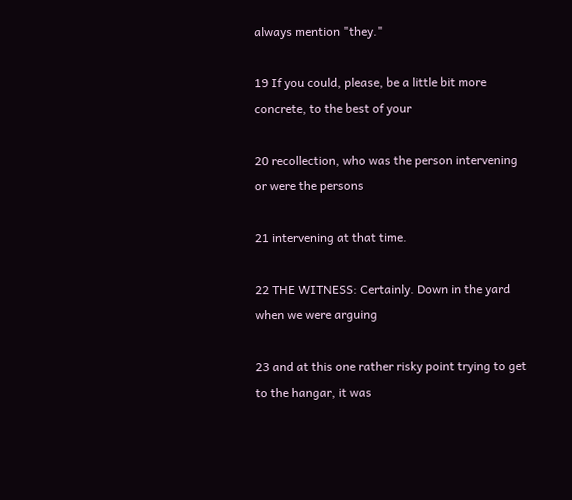always mention "they."

19 If you could, please, be a little bit more concrete, to the best of your

20 recollection, who was the person intervening or were the persons

21 intervening at that time.

22 THE WITNESS: Certainly. Down in the yard when we were arguing

23 and at this one rather risky point trying to get to the hangar, it was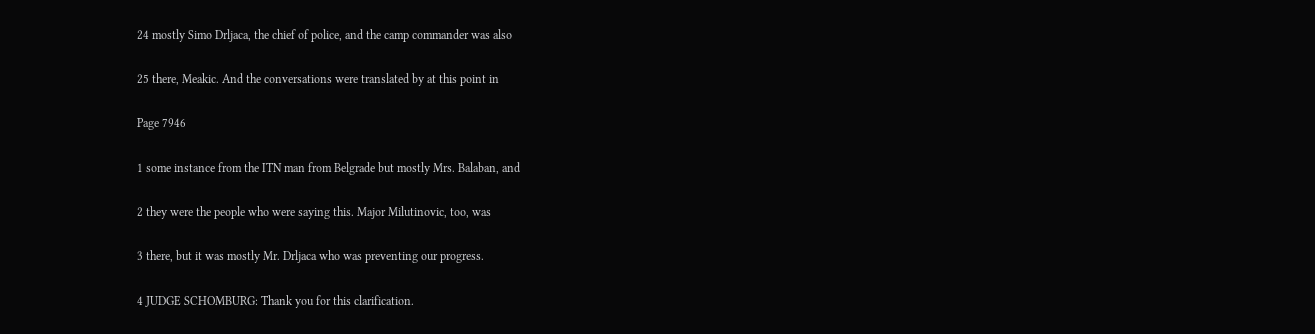24 mostly Simo Drljaca, the chief of police, and the camp commander was also

25 there, Meakic. And the conversations were translated by at this point in

Page 7946

1 some instance from the ITN man from Belgrade but mostly Mrs. Balaban, and

2 they were the people who were saying this. Major Milutinovic, too, was

3 there, but it was mostly Mr. Drljaca who was preventing our progress.

4 JUDGE SCHOMBURG: Thank you for this clarification.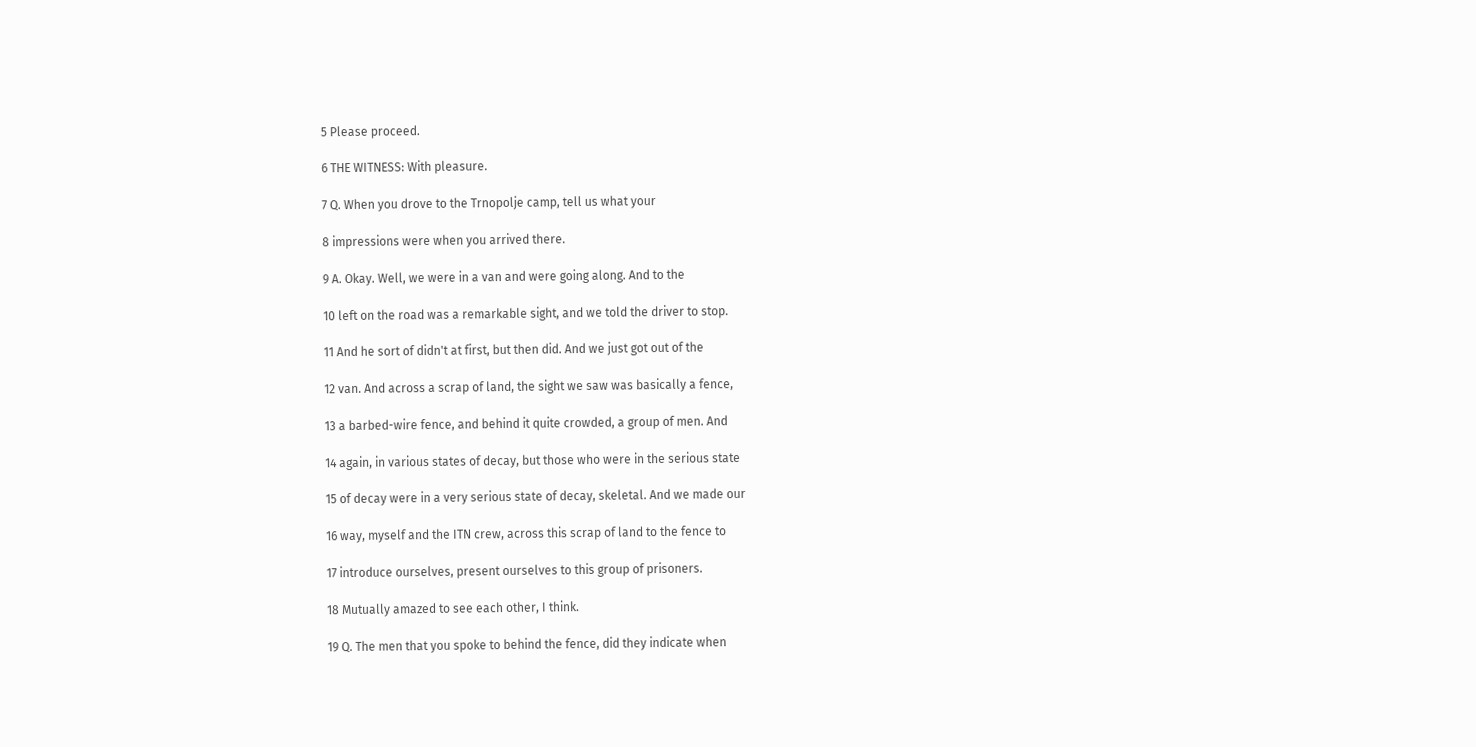5 Please proceed.

6 THE WITNESS: With pleasure.

7 Q. When you drove to the Trnopolje camp, tell us what your

8 impressions were when you arrived there.

9 A. Okay. Well, we were in a van and were going along. And to the

10 left on the road was a remarkable sight, and we told the driver to stop.

11 And he sort of didn't at first, but then did. And we just got out of the

12 van. And across a scrap of land, the sight we saw was basically a fence,

13 a barbed-wire fence, and behind it quite crowded, a group of men. And

14 again, in various states of decay, but those who were in the serious state

15 of decay were in a very serious state of decay, skeletal. And we made our

16 way, myself and the ITN crew, across this scrap of land to the fence to

17 introduce ourselves, present ourselves to this group of prisoners.

18 Mutually amazed to see each other, I think.

19 Q. The men that you spoke to behind the fence, did they indicate when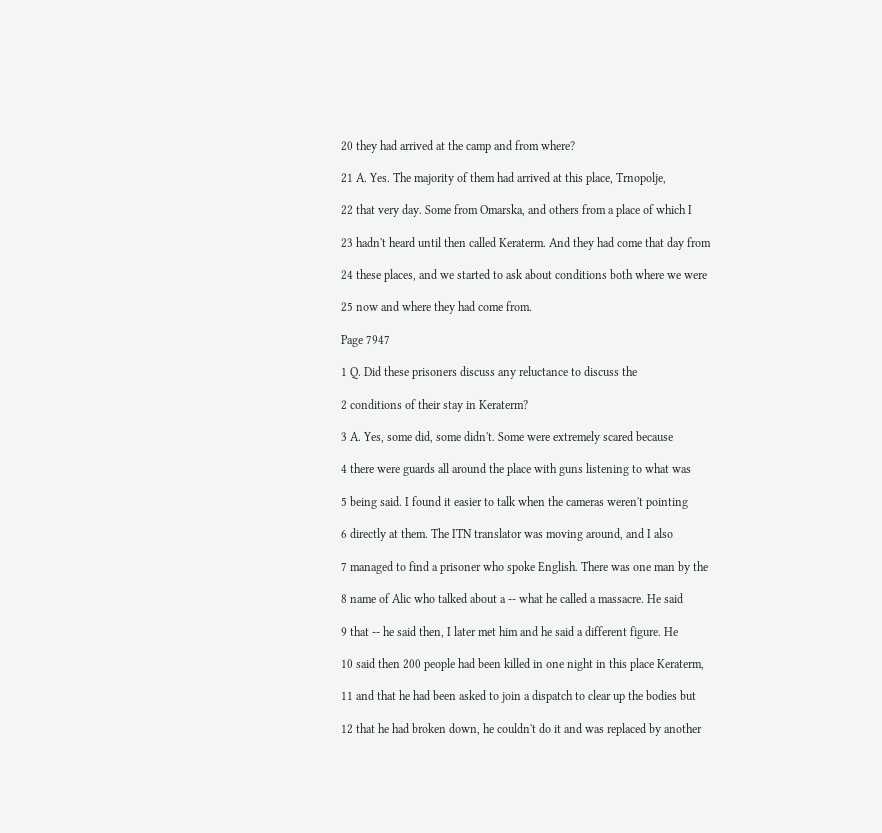20 they had arrived at the camp and from where?

21 A. Yes. The majority of them had arrived at this place, Trnopolje,

22 that very day. Some from Omarska, and others from a place of which I

23 hadn't heard until then called Keraterm. And they had come that day from

24 these places, and we started to ask about conditions both where we were

25 now and where they had come from.

Page 7947

1 Q. Did these prisoners discuss any reluctance to discuss the

2 conditions of their stay in Keraterm?

3 A. Yes, some did, some didn't. Some were extremely scared because

4 there were guards all around the place with guns listening to what was

5 being said. I found it easier to talk when the cameras weren't pointing

6 directly at them. The ITN translator was moving around, and I also

7 managed to find a prisoner who spoke English. There was one man by the

8 name of Alic who talked about a -- what he called a massacre. He said

9 that -- he said then, I later met him and he said a different figure. He

10 said then 200 people had been killed in one night in this place Keraterm,

11 and that he had been asked to join a dispatch to clear up the bodies but

12 that he had broken down, he couldn't do it and was replaced by another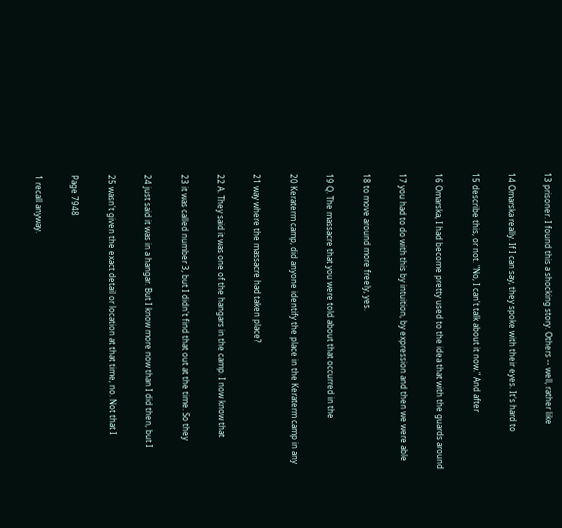13 prisoner. I found this a shocking story. Others -- well, rather like

14 Omarska really. If I can say, they spoke with their eyes. It's hard to

15 describe this, or not. "No, I can't talk about it now." And after

16 Omarska, I had become pretty used to the idea that with the guards around

17 you had to do with this by intuition, by expression and then we were able

18 to move around more freely, yes.

19 Q. The massacre that you were told about that occurred in the

20 Keraterm camp, did anyone identify the place in the Keraterm camp in any

21 way where the massacre had taken place?

22 A. They said it was one of the hangars in the camp. I now know that

23 it was called number 3, but I didn't find that out at the time. So they

24 just said it was in a hangar. But I know more now than I did then, but I

25 wasn't given the exact detail or location at that time, no. Not that I

Page 7948

1 recall anyway.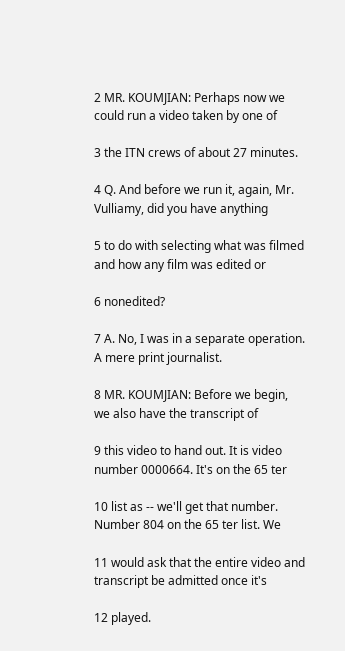2 MR. KOUMJIAN: Perhaps now we could run a video taken by one of

3 the ITN crews of about 27 minutes.

4 Q. And before we run it, again, Mr. Vulliamy, did you have anything

5 to do with selecting what was filmed and how any film was edited or

6 nonedited?

7 A. No, I was in a separate operation. A mere print journalist.

8 MR. KOUMJIAN: Before we begin, we also have the transcript of

9 this video to hand out. It is video number 0000664. It's on the 65 ter

10 list as -- we'll get that number. Number 804 on the 65 ter list. We

11 would ask that the entire video and transcript be admitted once it's

12 played.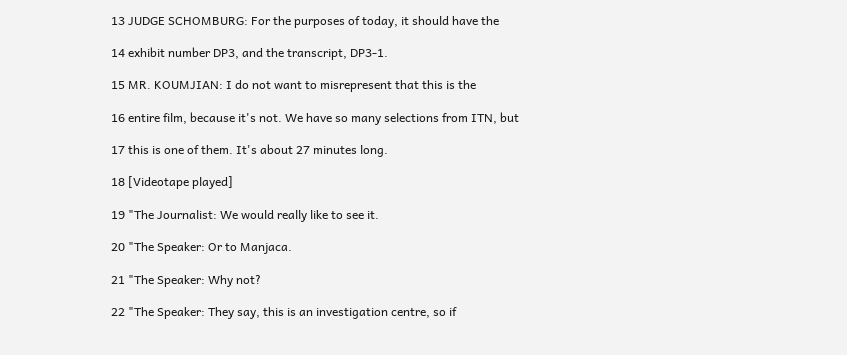13 JUDGE SCHOMBURG: For the purposes of today, it should have the

14 exhibit number DP3, and the transcript, DP3-1.

15 MR. KOUMJIAN: I do not want to misrepresent that this is the

16 entire film, because it's not. We have so many selections from ITN, but

17 this is one of them. It's about 27 minutes long.

18 [Videotape played]

19 "The Journalist: We would really like to see it.

20 "The Speaker: Or to Manjaca.

21 "The Speaker: Why not?

22 "The Speaker: They say, this is an investigation centre, so if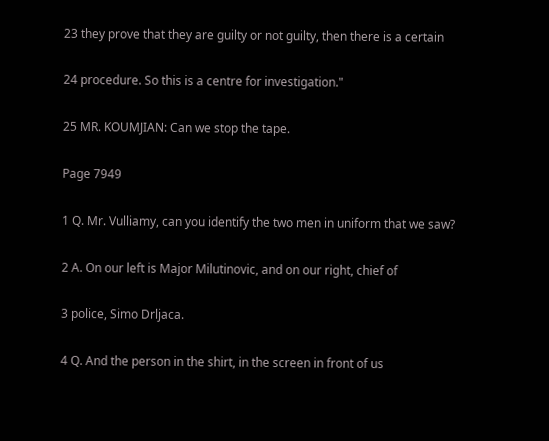23 they prove that they are guilty or not guilty, then there is a certain

24 procedure. So this is a centre for investigation."

25 MR. KOUMJIAN: Can we stop the tape.

Page 7949

1 Q. Mr. Vulliamy, can you identify the two men in uniform that we saw?

2 A. On our left is Major Milutinovic, and on our right, chief of

3 police, Simo Drljaca.

4 Q. And the person in the shirt, in the screen in front of us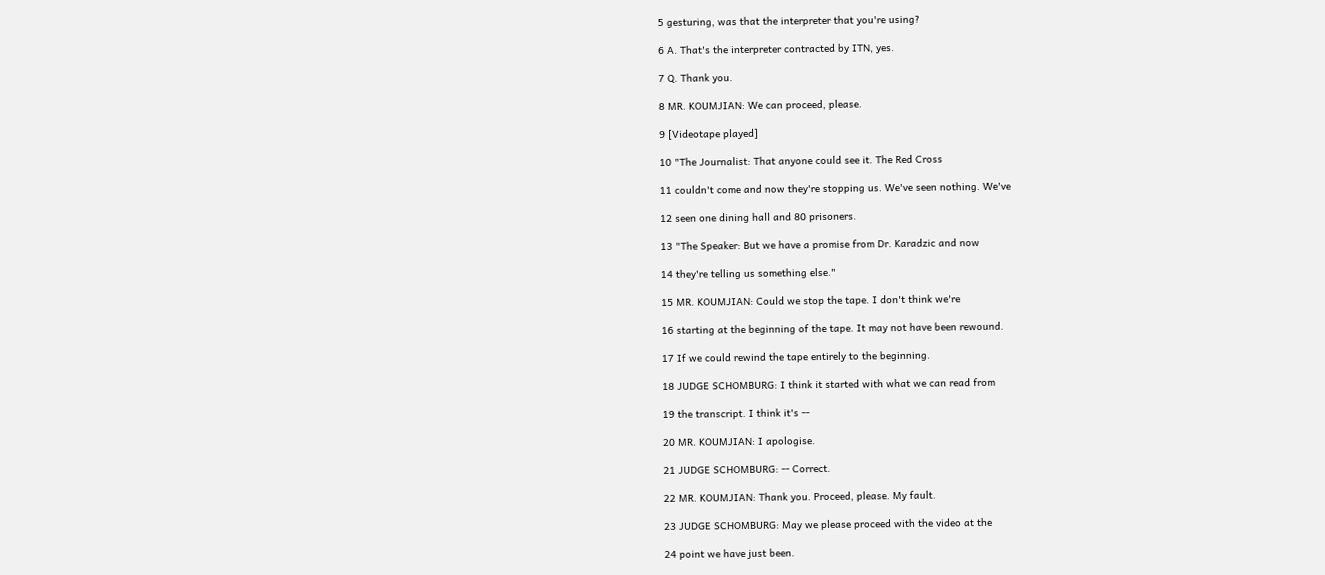5 gesturing, was that the interpreter that you're using?

6 A. That's the interpreter contracted by ITN, yes.

7 Q. Thank you.

8 MR. KOUMJIAN: We can proceed, please.

9 [Videotape played]

10 "The Journalist: That anyone could see it. The Red Cross

11 couldn't come and now they're stopping us. We've seen nothing. We've

12 seen one dining hall and 80 prisoners.

13 "The Speaker: But we have a promise from Dr. Karadzic and now

14 they're telling us something else."

15 MR. KOUMJIAN: Could we stop the tape. I don't think we're

16 starting at the beginning of the tape. It may not have been rewound.

17 If we could rewind the tape entirely to the beginning.

18 JUDGE SCHOMBURG: I think it started with what we can read from

19 the transcript. I think it's --

20 MR. KOUMJIAN: I apologise.

21 JUDGE SCHOMBURG: -- Correct.

22 MR. KOUMJIAN: Thank you. Proceed, please. My fault.

23 JUDGE SCHOMBURG: May we please proceed with the video at the

24 point we have just been.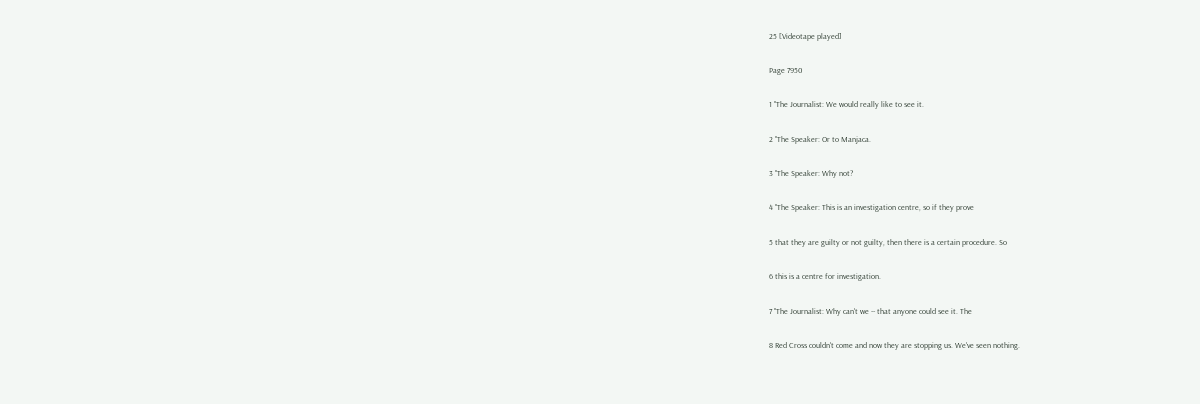25 [Videotape played]

Page 7950

1 "The Journalist: We would really like to see it.

2 "The Speaker: Or to Manjaca.

3 "The Speaker: Why not?

4 "The Speaker: This is an investigation centre, so if they prove

5 that they are guilty or not guilty, then there is a certain procedure. So

6 this is a centre for investigation.

7 "The Journalist: Why can't we -- that anyone could see it. The

8 Red Cross couldn't come and now they are stopping us. We've seen nothing.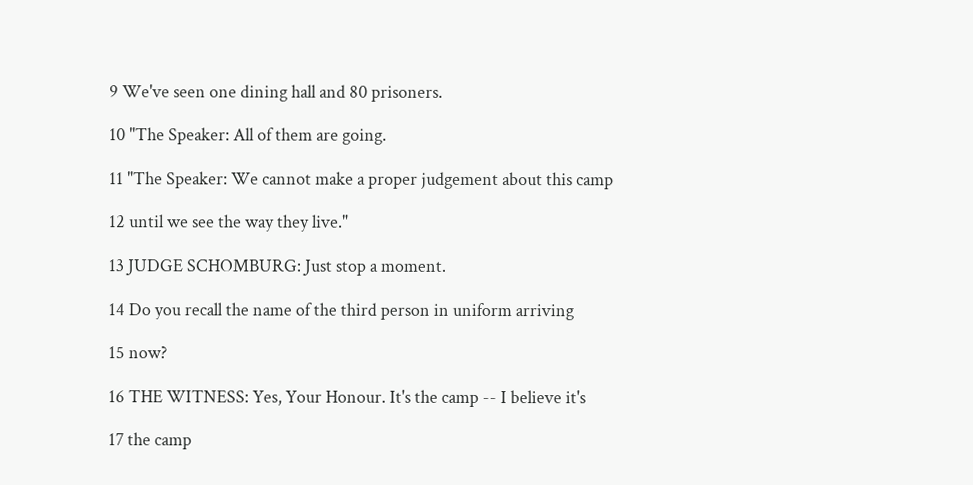9 We've seen one dining hall and 80 prisoners.

10 "The Speaker: All of them are going.

11 "The Speaker: We cannot make a proper judgement about this camp

12 until we see the way they live."

13 JUDGE SCHOMBURG: Just stop a moment.

14 Do you recall the name of the third person in uniform arriving

15 now?

16 THE WITNESS: Yes, Your Honour. It's the camp -- I believe it's

17 the camp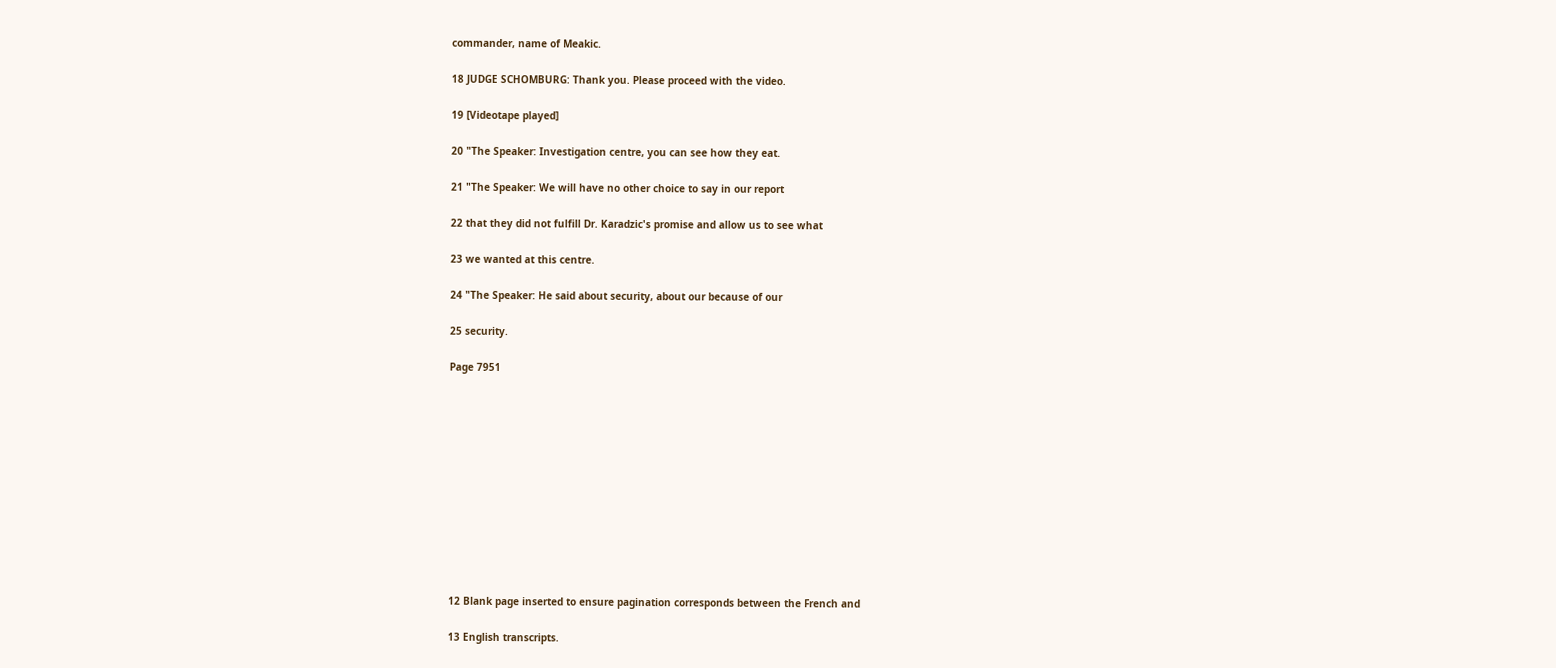commander, name of Meakic.

18 JUDGE SCHOMBURG: Thank you. Please proceed with the video.

19 [Videotape played]

20 "The Speaker: Investigation centre, you can see how they eat.

21 "The Speaker: We will have no other choice to say in our report

22 that they did not fulfill Dr. Karadzic's promise and allow us to see what

23 we wanted at this centre.

24 "The Speaker: He said about security, about our because of our

25 security.

Page 7951












12 Blank page inserted to ensure pagination corresponds between the French and

13 English transcripts.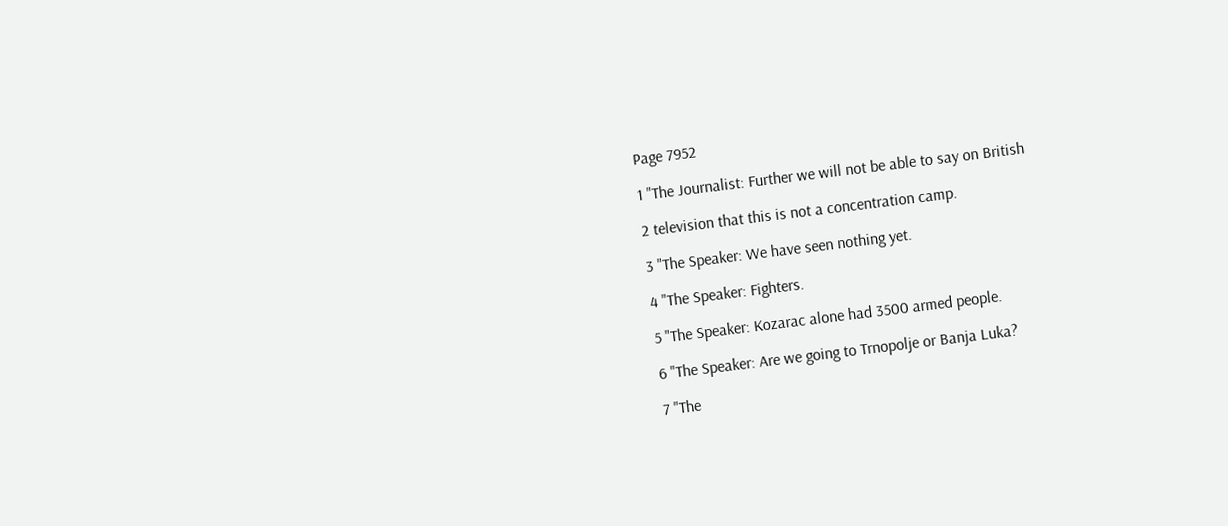Page 7952

1 "The Journalist: Further we will not be able to say on British

2 television that this is not a concentration camp.

3 "The Speaker: We have seen nothing yet.

4 "The Speaker: Fighters.

5 "The Speaker: Kozarac alone had 3500 armed people.

6 "The Speaker: Are we going to Trnopolje or Banja Luka?

7 "The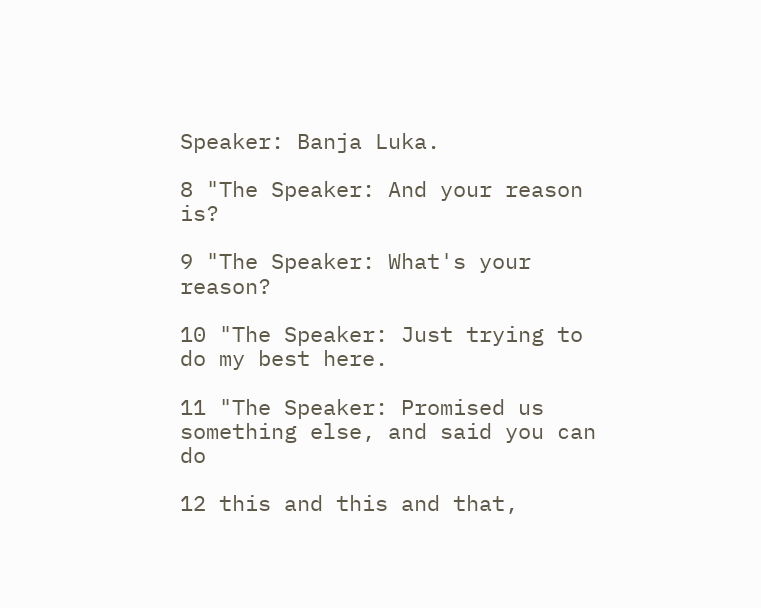Speaker: Banja Luka.

8 "The Speaker: And your reason is?

9 "The Speaker: What's your reason?

10 "The Speaker: Just trying to do my best here.

11 "The Speaker: Promised us something else, and said you can do

12 this and this and that,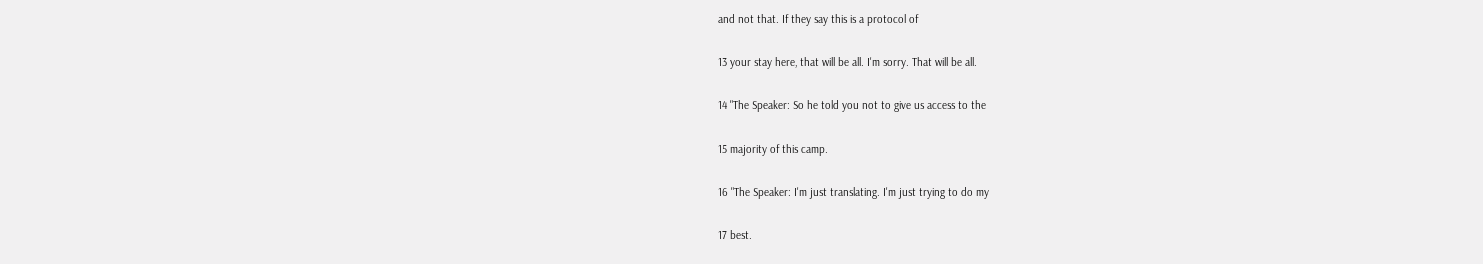and not that. If they say this is a protocol of

13 your stay here, that will be all. I'm sorry. That will be all.

14 "The Speaker: So he told you not to give us access to the

15 majority of this camp.

16 "The Speaker: I'm just translating. I'm just trying to do my

17 best.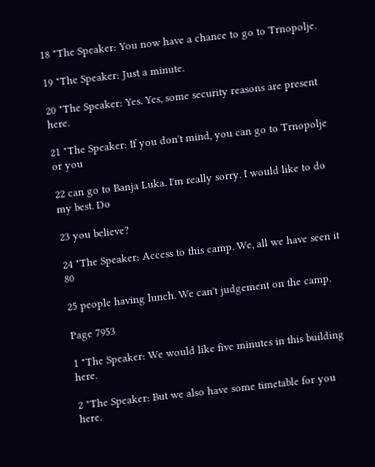18 "The Speaker: You now have a chance to go to Trnopolje.

19 "The Speaker: Just a minute.

20 "The Speaker: Yes. Yes, some security reasons are present here.

21 "The Speaker: If you don't mind, you can go to Trnopolje or you

22 can go to Banja Luka. I'm really sorry. I would like to do my best. Do

23 you believe?

24 "The Speaker: Access to this camp. We, all we have seen it 80

25 people having lunch. We can't judgement on the camp.

Page 7953

1 "The Speaker: We would like five minutes in this building here.

2 "The Speaker: But we also have some timetable for you here.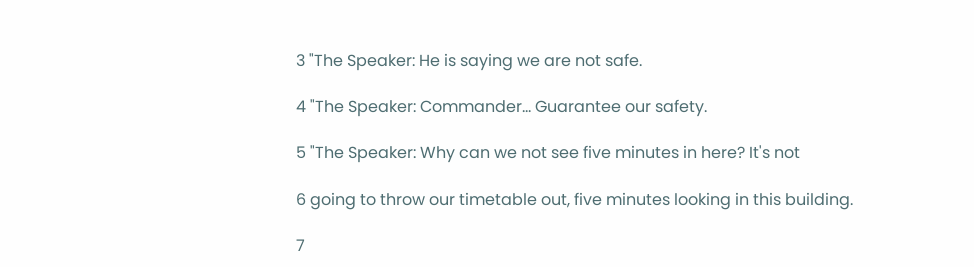3 "The Speaker: He is saying we are not safe.

4 "The Speaker: Commander... Guarantee our safety.

5 "The Speaker: Why can we not see five minutes in here? It's not

6 going to throw our timetable out, five minutes looking in this building.

7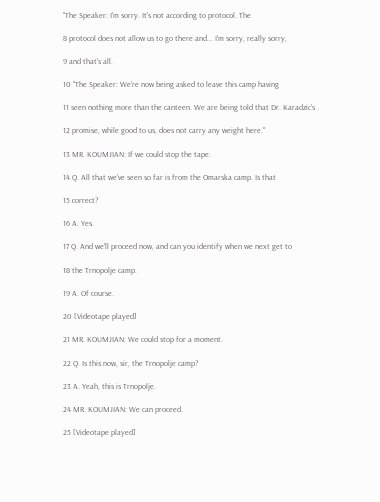"The Speaker: I'm sorry. It's not according to protocol. The

8 protocol does not allow us to go there and... I'm sorry, really sorry,

9 and that's all.

10 "The Speaker: We're now being asked to leave this camp having

11 seen nothing more than the canteen. We are being told that Dr. Karadzic's

12 promise, while good to us, does not carry any weight here."

13 MR. KOUMJIAN: If we could stop the tape.

14 Q. All that we've seen so far is from the Omarska camp. Is that

15 correct?

16 A. Yes.

17 Q. And we'll proceed now, and can you identify when we next get to

18 the Trnopolje camp.

19 A. Of course.

20 [Videotape played]

21 MR. KOUMJIAN: We could stop for a moment.

22 Q. Is this now, sir, the Trnopolje camp?

23 A. Yeah, this is Trnopolje.

24 MR. KOUMJIAN: We can proceed.

25 [Videotape played]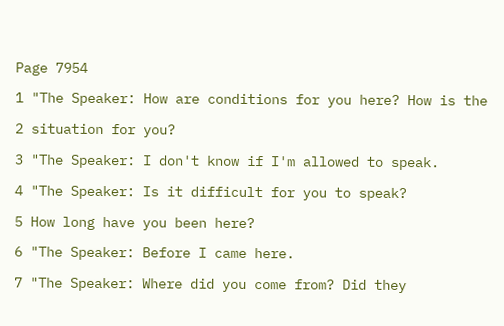Page 7954

1 "The Speaker: How are conditions for you here? How is the

2 situation for you?

3 "The Speaker: I don't know if I'm allowed to speak.

4 "The Speaker: Is it difficult for you to speak?

5 How long have you been here?

6 "The Speaker: Before I came here.

7 "The Speaker: Where did you come from? Did they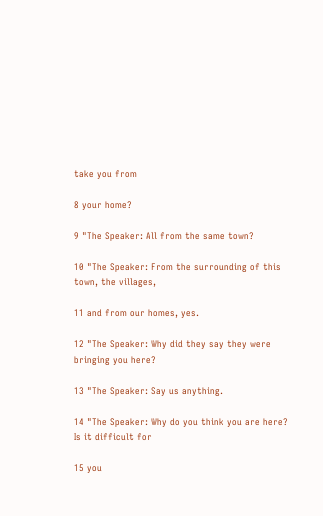take you from

8 your home?

9 "The Speaker: All from the same town?

10 "The Speaker: From the surrounding of this town, the villages,

11 and from our homes, yes.

12 "The Speaker: Why did they say they were bringing you here?

13 "The Speaker: Say us anything.

14 "The Speaker: Why do you think you are here? Is it difficult for

15 you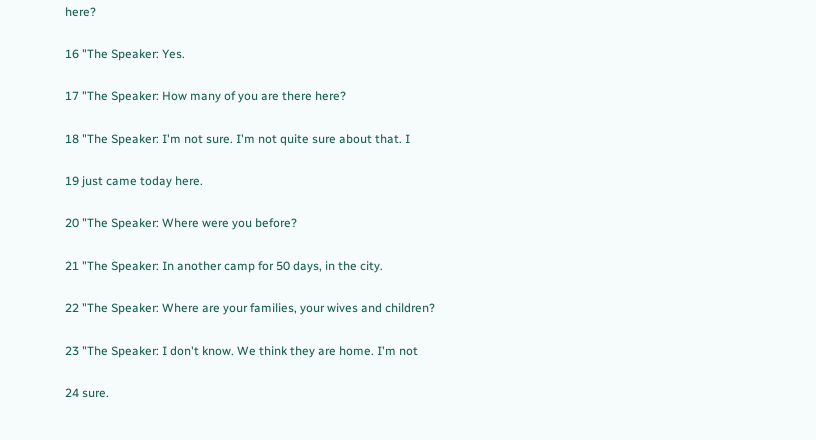here?

16 "The Speaker: Yes.

17 "The Speaker: How many of you are there here?

18 "The Speaker: I'm not sure. I'm not quite sure about that. I

19 just came today here.

20 "The Speaker: Where were you before?

21 "The Speaker: In another camp for 50 days, in the city.

22 "The Speaker: Where are your families, your wives and children?

23 "The Speaker: I don't know. We think they are home. I'm not

24 sure.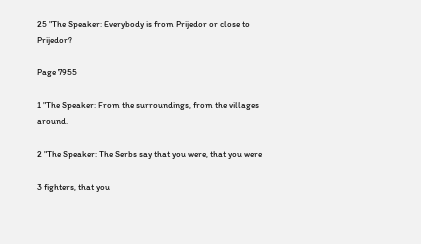25 "The Speaker: Everybody is from Prijedor or close to Prijedor?

Page 7955

1 "The Speaker: From the surroundings, from the villages around.

2 "The Speaker: The Serbs say that you were, that you were

3 fighters, that you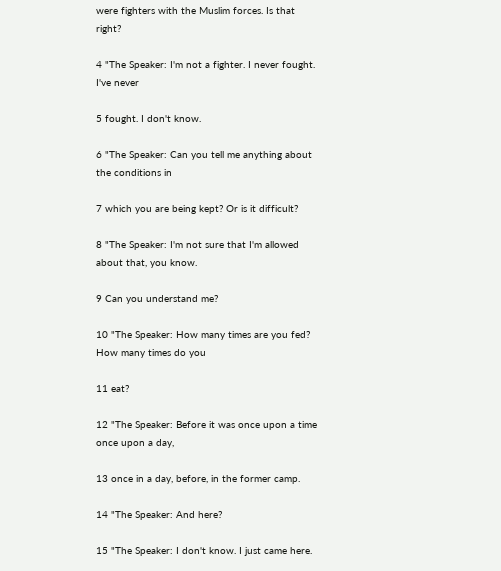were fighters with the Muslim forces. Is that right?

4 "The Speaker: I'm not a fighter. I never fought. I've never

5 fought. I don't know.

6 "The Speaker: Can you tell me anything about the conditions in

7 which you are being kept? Or is it difficult?

8 "The Speaker: I'm not sure that I'm allowed about that, you know.

9 Can you understand me?

10 "The Speaker: How many times are you fed? How many times do you

11 eat?

12 "The Speaker: Before it was once upon a time once upon a day,

13 once in a day, before, in the former camp.

14 "The Speaker: And here?

15 "The Speaker: I don't know. I just came here.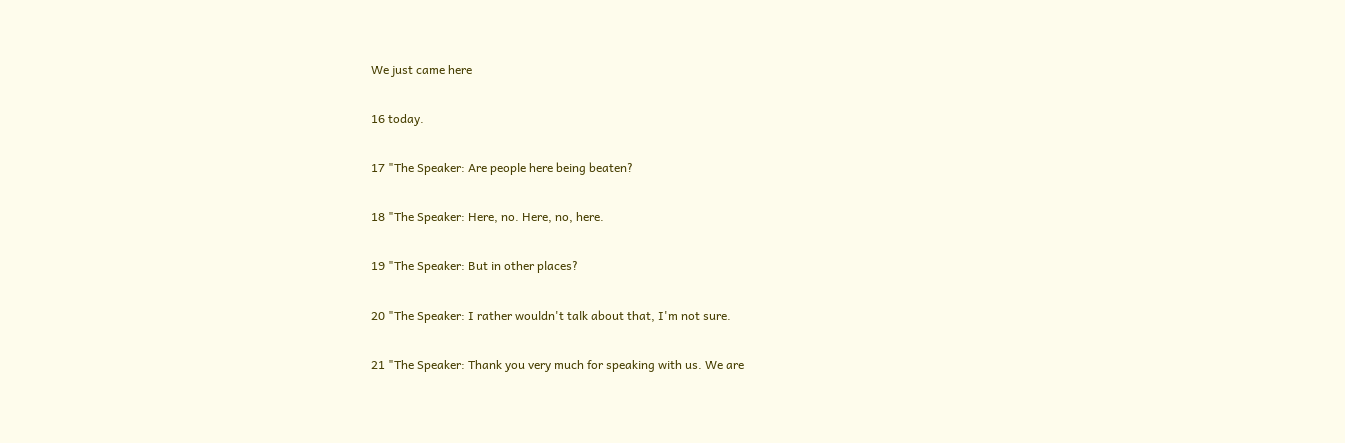We just came here

16 today.

17 "The Speaker: Are people here being beaten?

18 "The Speaker: Here, no. Here, no, here.

19 "The Speaker: But in other places?

20 "The Speaker: I rather wouldn't talk about that, I'm not sure.

21 "The Speaker: Thank you very much for speaking with us. We are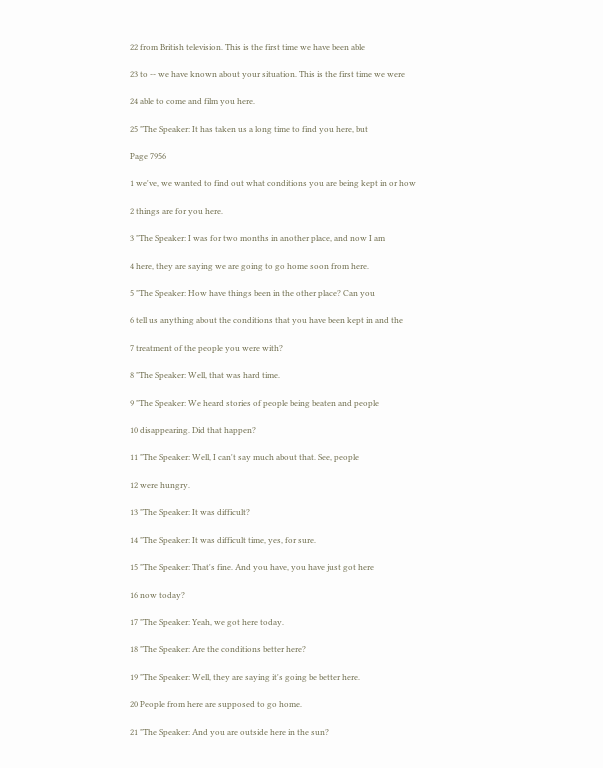22 from British television. This is the first time we have been able

23 to -- we have known about your situation. This is the first time we were

24 able to come and film you here.

25 "The Speaker: It has taken us a long time to find you here, but

Page 7956

1 we've, we wanted to find out what conditions you are being kept in or how

2 things are for you here.

3 "The Speaker: I was for two months in another place, and now I am

4 here, they are saying we are going to go home soon from here.

5 "The Speaker: How have things been in the other place? Can you

6 tell us anything about the conditions that you have been kept in and the

7 treatment of the people you were with?

8 "The Speaker: Well, that was hard time.

9 "The Speaker: We heard stories of people being beaten and people

10 disappearing. Did that happen?

11 "The Speaker: Well, I can't say much about that. See, people

12 were hungry.

13 "The Speaker: It was difficult?

14 "The Speaker: It was difficult time, yes, for sure.

15 "The Speaker: That's fine. And you have, you have just got here

16 now today?

17 "The Speaker: Yeah, we got here today.

18 "The Speaker: Are the conditions better here?

19 "The Speaker: Well, they are saying it's going be better here.

20 People from here are supposed to go home.

21 "The Speaker: And you are outside here in the sun?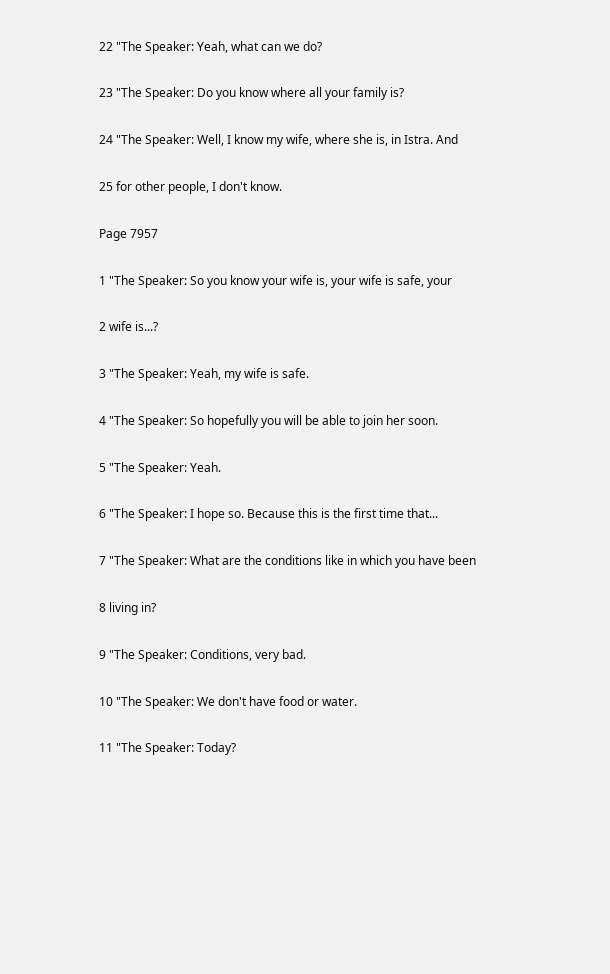22 "The Speaker: Yeah, what can we do?

23 "The Speaker: Do you know where all your family is?

24 "The Speaker: Well, I know my wife, where she is, in Istra. And

25 for other people, I don't know.

Page 7957

1 "The Speaker: So you know your wife is, your wife is safe, your

2 wife is...?

3 "The Speaker: Yeah, my wife is safe.

4 "The Speaker: So hopefully you will be able to join her soon.

5 "The Speaker: Yeah.

6 "The Speaker: I hope so. Because this is the first time that...

7 "The Speaker: What are the conditions like in which you have been

8 living in?

9 "The Speaker: Conditions, very bad.

10 "The Speaker: We don't have food or water.

11 "The Speaker: Today?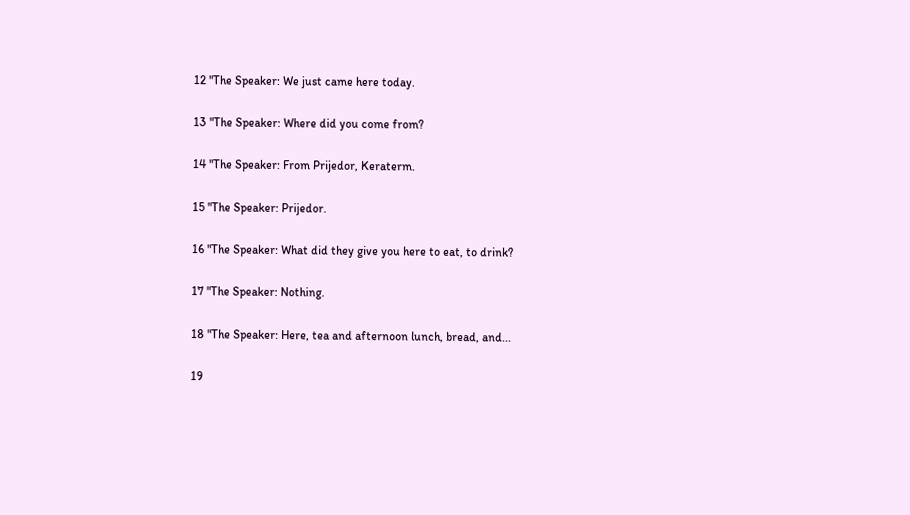12 "The Speaker: We just came here today.

13 "The Speaker: Where did you come from?

14 "The Speaker: From Prijedor, Keraterm.

15 "The Speaker: Prijedor.

16 "The Speaker: What did they give you here to eat, to drink?

17 "The Speaker: Nothing.

18 "The Speaker: Here, tea and afternoon lunch, bread, and...

19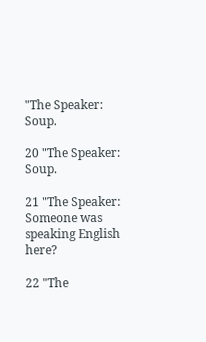"The Speaker: Soup.

20 "The Speaker: Soup.

21 "The Speaker: Someone was speaking English here?

22 "The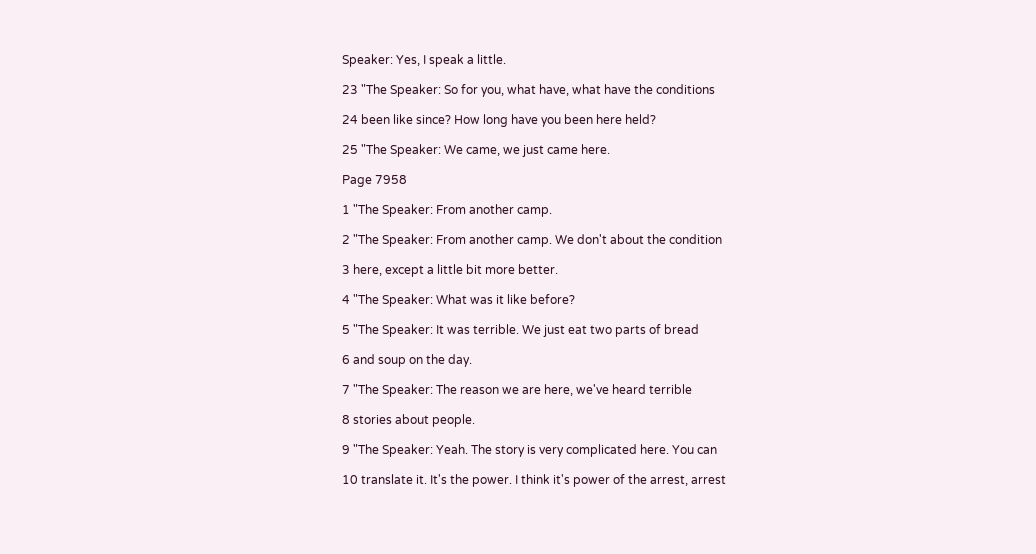Speaker: Yes, I speak a little.

23 "The Speaker: So for you, what have, what have the conditions

24 been like since? How long have you been here held?

25 "The Speaker: We came, we just came here.

Page 7958

1 "The Speaker: From another camp.

2 "The Speaker: From another camp. We don't about the condition

3 here, except a little bit more better.

4 "The Speaker: What was it like before?

5 "The Speaker: It was terrible. We just eat two parts of bread

6 and soup on the day.

7 "The Speaker: The reason we are here, we've heard terrible

8 stories about people.

9 "The Speaker: Yeah. The story is very complicated here. You can

10 translate it. It's the power. I think it's power of the arrest, arrest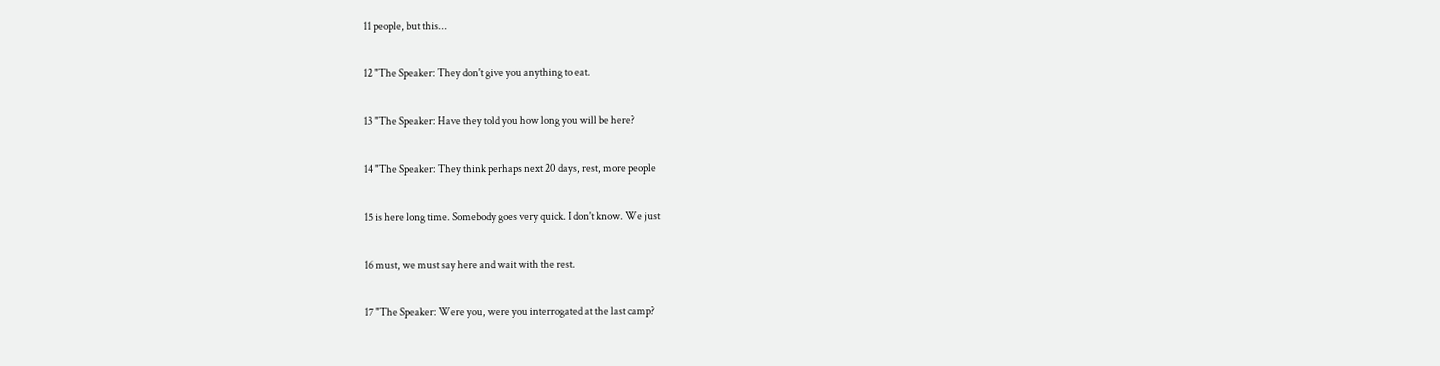11 people, but this...

12 "The Speaker: They don't give you anything to eat.

13 "The Speaker: Have they told you how long you will be here?

14 "The Speaker: They think perhaps next 20 days, rest, more people

15 is here long time. Somebody goes very quick. I don't know. We just

16 must, we must say here and wait with the rest.

17 "The Speaker: Were you, were you interrogated at the last camp?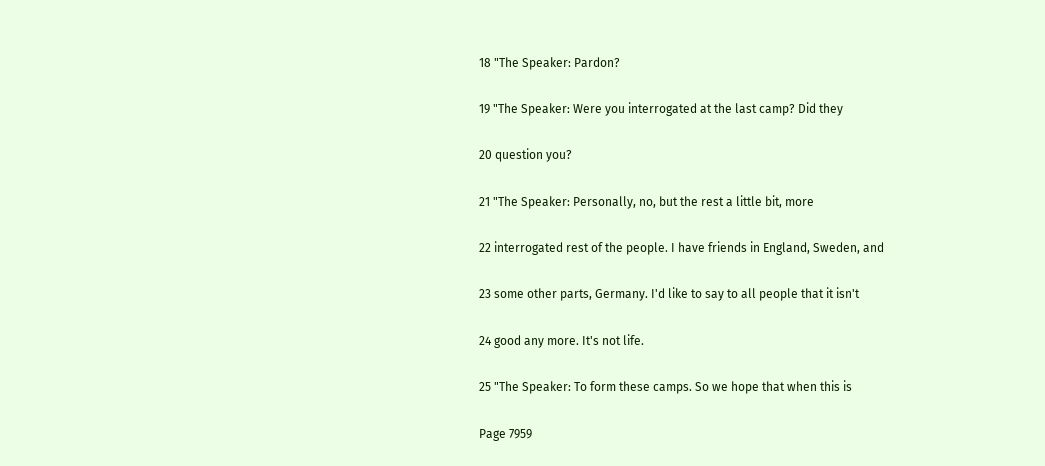18 "The Speaker: Pardon?

19 "The Speaker: Were you interrogated at the last camp? Did they

20 question you?

21 "The Speaker: Personally, no, but the rest a little bit, more

22 interrogated rest of the people. I have friends in England, Sweden, and

23 some other parts, Germany. I'd like to say to all people that it isn't

24 good any more. It's not life.

25 "The Speaker: To form these camps. So we hope that when this is

Page 7959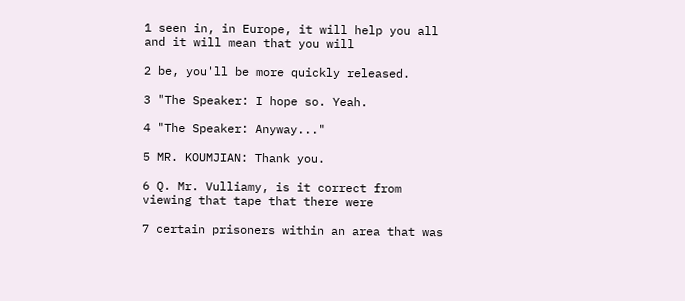1 seen in, in Europe, it will help you all and it will mean that you will

2 be, you'll be more quickly released.

3 "The Speaker: I hope so. Yeah.

4 "The Speaker: Anyway..."

5 MR. KOUMJIAN: Thank you.

6 Q. Mr. Vulliamy, is it correct from viewing that tape that there were

7 certain prisoners within an area that was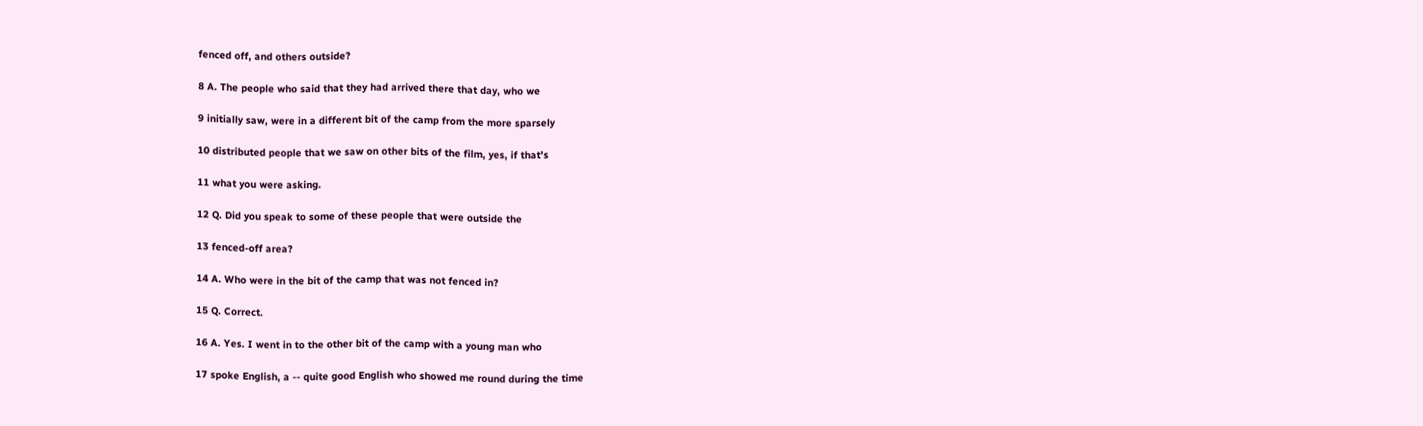fenced off, and others outside?

8 A. The people who said that they had arrived there that day, who we

9 initially saw, were in a different bit of the camp from the more sparsely

10 distributed people that we saw on other bits of the film, yes, if that's

11 what you were asking.

12 Q. Did you speak to some of these people that were outside the

13 fenced-off area?

14 A. Who were in the bit of the camp that was not fenced in?

15 Q. Correct.

16 A. Yes. I went in to the other bit of the camp with a young man who

17 spoke English, a -- quite good English who showed me round during the time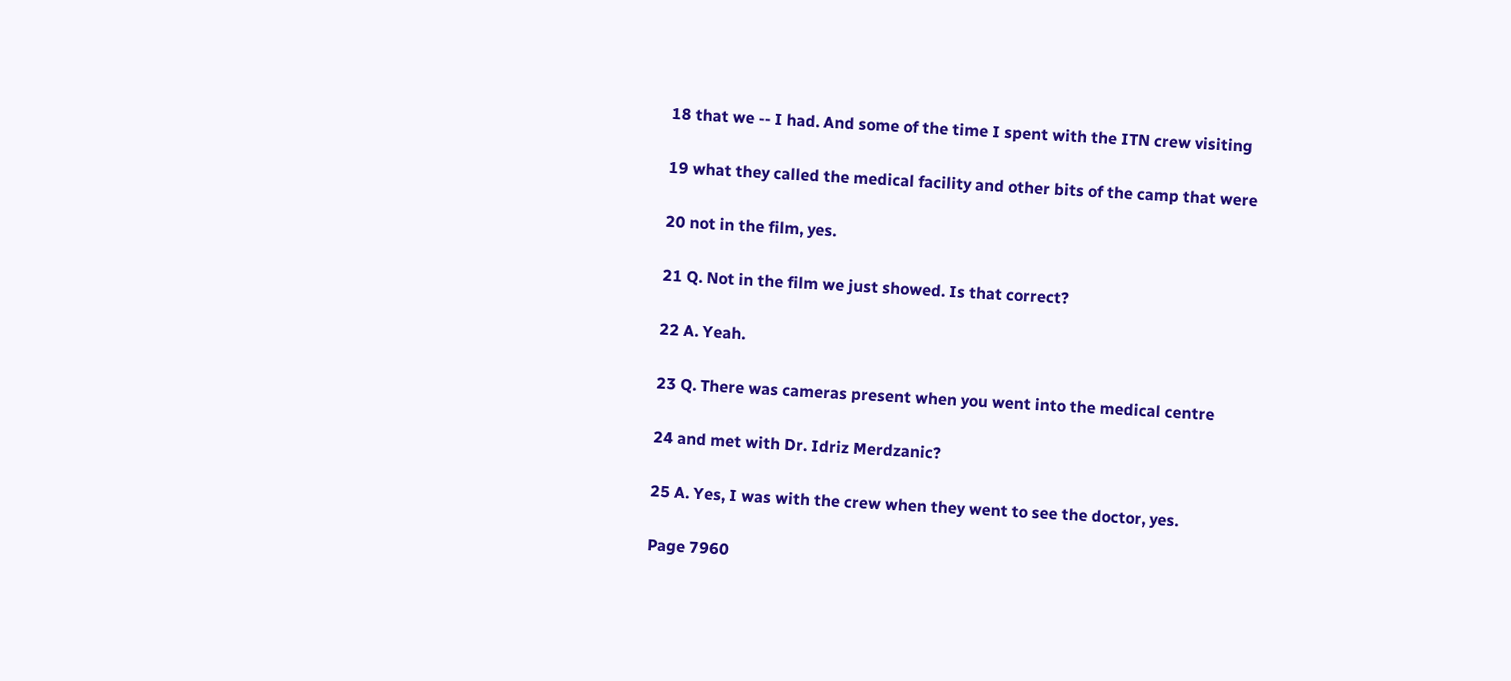18 that we -- I had. And some of the time I spent with the ITN crew visiting

19 what they called the medical facility and other bits of the camp that were

20 not in the film, yes.

21 Q. Not in the film we just showed. Is that correct?

22 A. Yeah.

23 Q. There was cameras present when you went into the medical centre

24 and met with Dr. Idriz Merdzanic?

25 A. Yes, I was with the crew when they went to see the doctor, yes.

Page 7960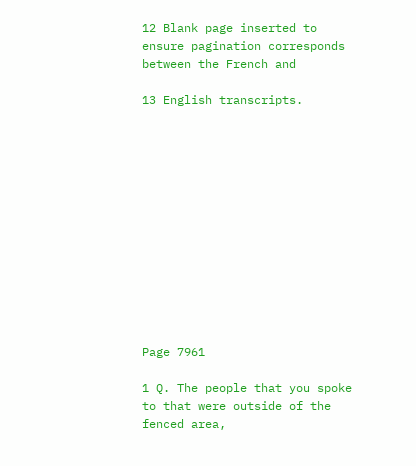12 Blank page inserted to ensure pagination corresponds between the French and

13 English transcripts.













Page 7961

1 Q. The people that you spoke to that were outside of the fenced area,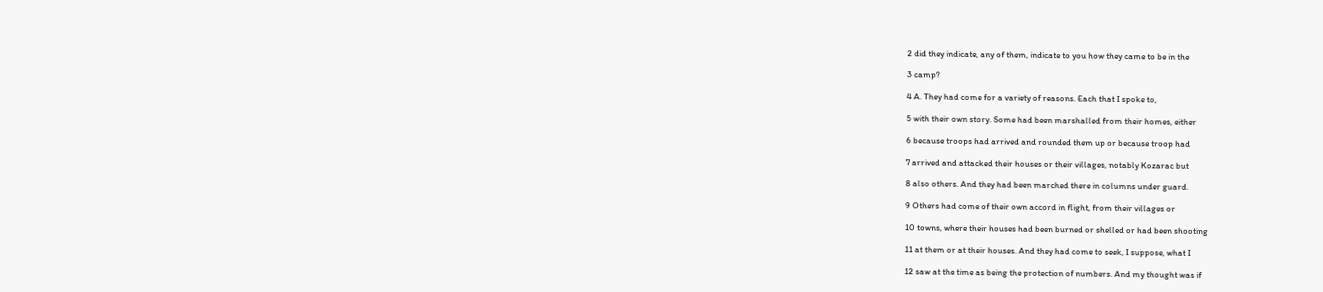2 did they indicate, any of them, indicate to you how they came to be in the

3 camp?

4 A. They had come for a variety of reasons. Each that I spoke to,

5 with their own story. Some had been marshalled from their homes, either

6 because troops had arrived and rounded them up or because troop had

7 arrived and attacked their houses or their villages, notably Kozarac but

8 also others. And they had been marched there in columns under guard.

9 Others had come of their own accord in flight, from their villages or

10 towns, where their houses had been burned or shelled or had been shooting

11 at them or at their houses. And they had come to seek, I suppose, what I

12 saw at the time as being the protection of numbers. And my thought was if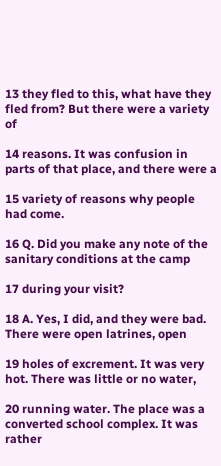13 they fled to this, what have they fled from? But there were a variety of

14 reasons. It was confusion in parts of that place, and there were a

15 variety of reasons why people had come.

16 Q. Did you make any note of the sanitary conditions at the camp

17 during your visit?

18 A. Yes, I did, and they were bad. There were open latrines, open

19 holes of excrement. It was very hot. There was little or no water,

20 running water. The place was a converted school complex. It was rather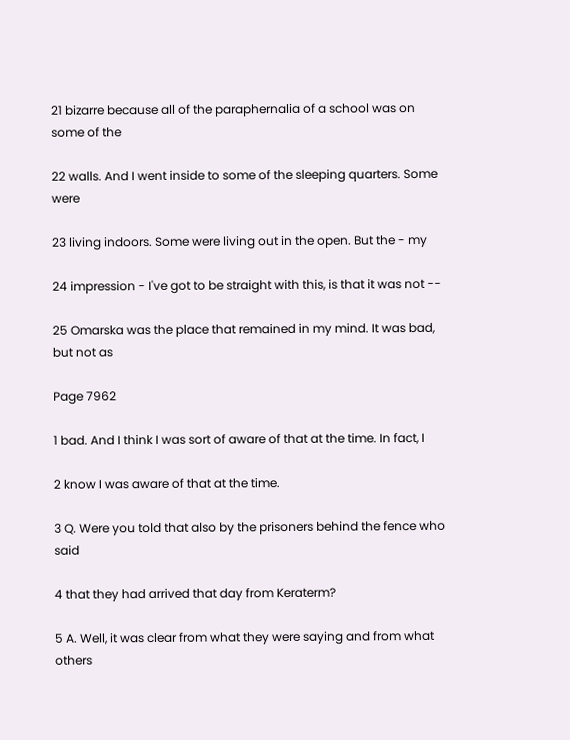21 bizarre because all of the paraphernalia of a school was on some of the

22 walls. And I went inside to some of the sleeping quarters. Some were

23 living indoors. Some were living out in the open. But the - my

24 impression - I've got to be straight with this, is that it was not --

25 Omarska was the place that remained in my mind. It was bad, but not as

Page 7962

1 bad. And I think I was sort of aware of that at the time. In fact, I

2 know I was aware of that at the time.

3 Q. Were you told that also by the prisoners behind the fence who said

4 that they had arrived that day from Keraterm?

5 A. Well, it was clear from what they were saying and from what others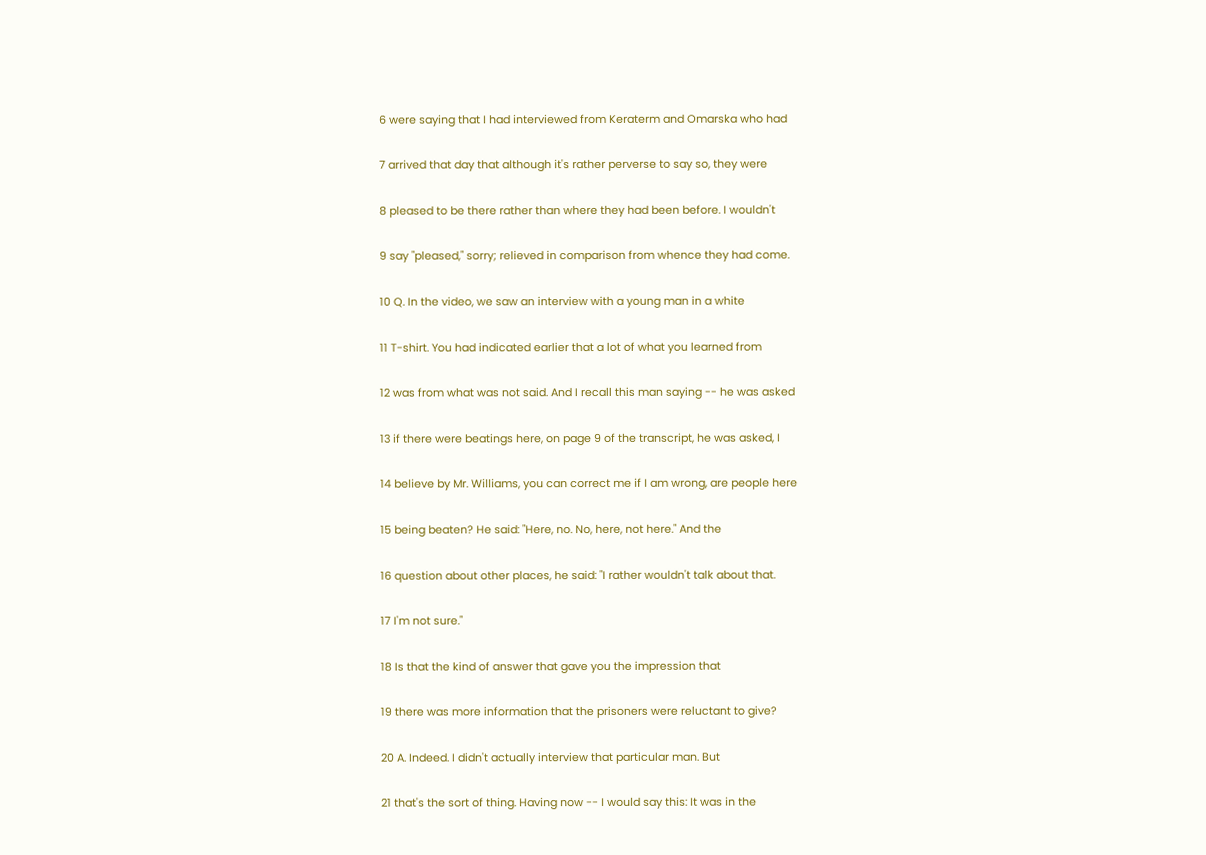6 were saying that I had interviewed from Keraterm and Omarska who had

7 arrived that day that although it's rather perverse to say so, they were

8 pleased to be there rather than where they had been before. I wouldn't

9 say "pleased," sorry; relieved in comparison from whence they had come.

10 Q. In the video, we saw an interview with a young man in a white

11 T-shirt. You had indicated earlier that a lot of what you learned from

12 was from what was not said. And I recall this man saying -- he was asked

13 if there were beatings here, on page 9 of the transcript, he was asked, I

14 believe by Mr. Williams, you can correct me if I am wrong, are people here

15 being beaten? He said: "Here, no. No, here, not here." And the

16 question about other places, he said: "I rather wouldn't talk about that.

17 I'm not sure."

18 Is that the kind of answer that gave you the impression that

19 there was more information that the prisoners were reluctant to give?

20 A. Indeed. I didn't actually interview that particular man. But

21 that's the sort of thing. Having now -- I would say this: It was in the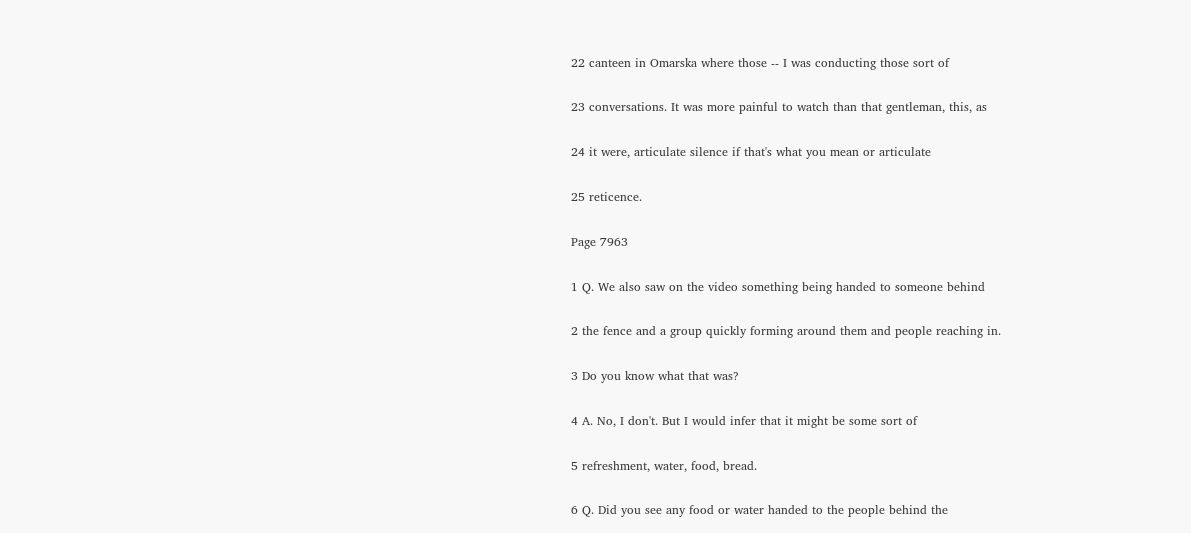22 canteen in Omarska where those -- I was conducting those sort of

23 conversations. It was more painful to watch than that gentleman, this, as

24 it were, articulate silence if that's what you mean or articulate

25 reticence.

Page 7963

1 Q. We also saw on the video something being handed to someone behind

2 the fence and a group quickly forming around them and people reaching in.

3 Do you know what that was?

4 A. No, I don't. But I would infer that it might be some sort of

5 refreshment, water, food, bread.

6 Q. Did you see any food or water handed to the people behind the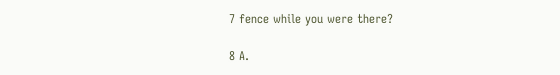7 fence while you were there?

8 A.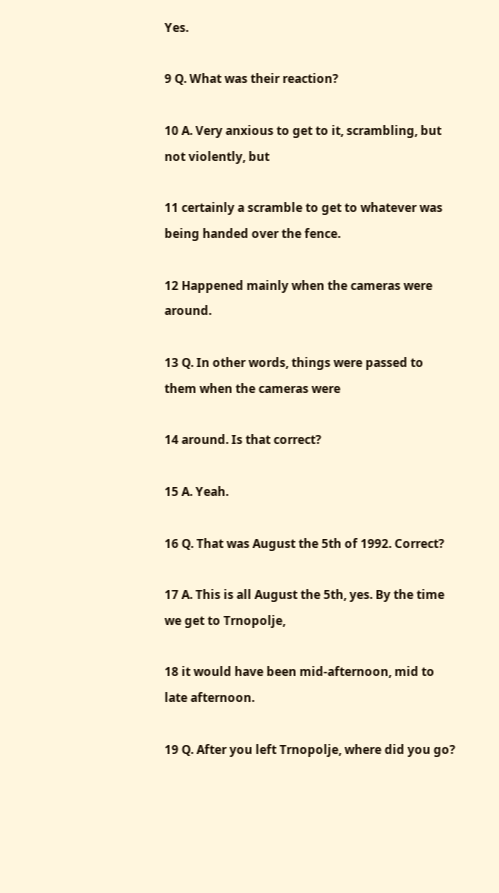Yes.

9 Q. What was their reaction?

10 A. Very anxious to get to it, scrambling, but not violently, but

11 certainly a scramble to get to whatever was being handed over the fence.

12 Happened mainly when the cameras were around.

13 Q. In other words, things were passed to them when the cameras were

14 around. Is that correct?

15 A. Yeah.

16 Q. That was August the 5th of 1992. Correct?

17 A. This is all August the 5th, yes. By the time we get to Trnopolje,

18 it would have been mid-afternoon, mid to late afternoon.

19 Q. After you left Trnopolje, where did you go?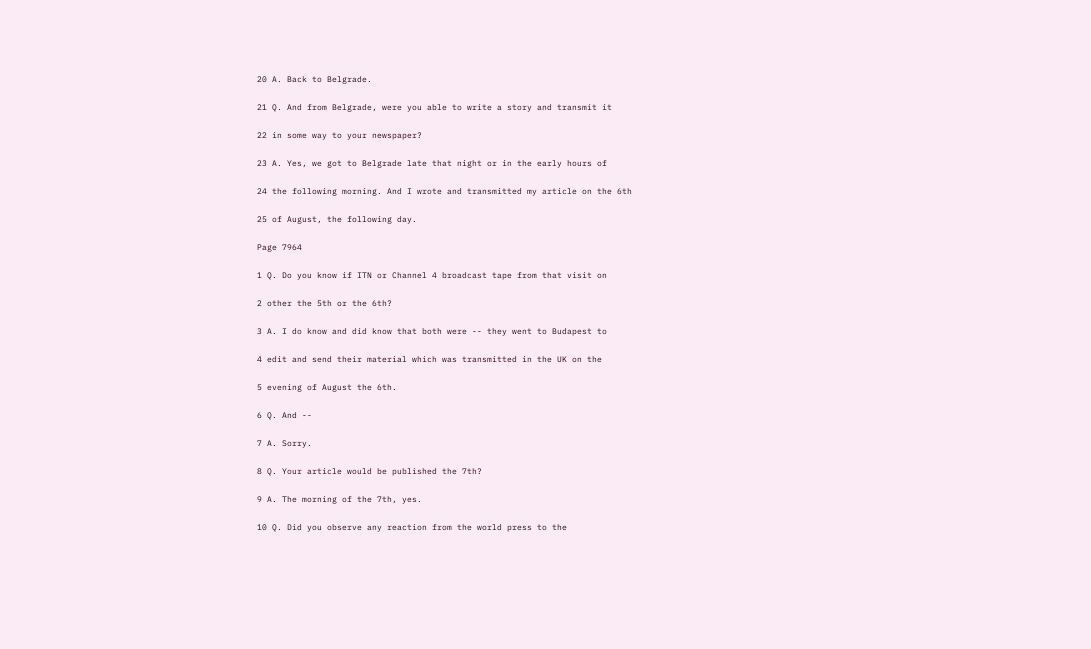20 A. Back to Belgrade.

21 Q. And from Belgrade, were you able to write a story and transmit it

22 in some way to your newspaper?

23 A. Yes, we got to Belgrade late that night or in the early hours of

24 the following morning. And I wrote and transmitted my article on the 6th

25 of August, the following day.

Page 7964

1 Q. Do you know if ITN or Channel 4 broadcast tape from that visit on

2 other the 5th or the 6th?

3 A. I do know and did know that both were -- they went to Budapest to

4 edit and send their material which was transmitted in the UK on the

5 evening of August the 6th.

6 Q. And --

7 A. Sorry.

8 Q. Your article would be published the 7th?

9 A. The morning of the 7th, yes.

10 Q. Did you observe any reaction from the world press to the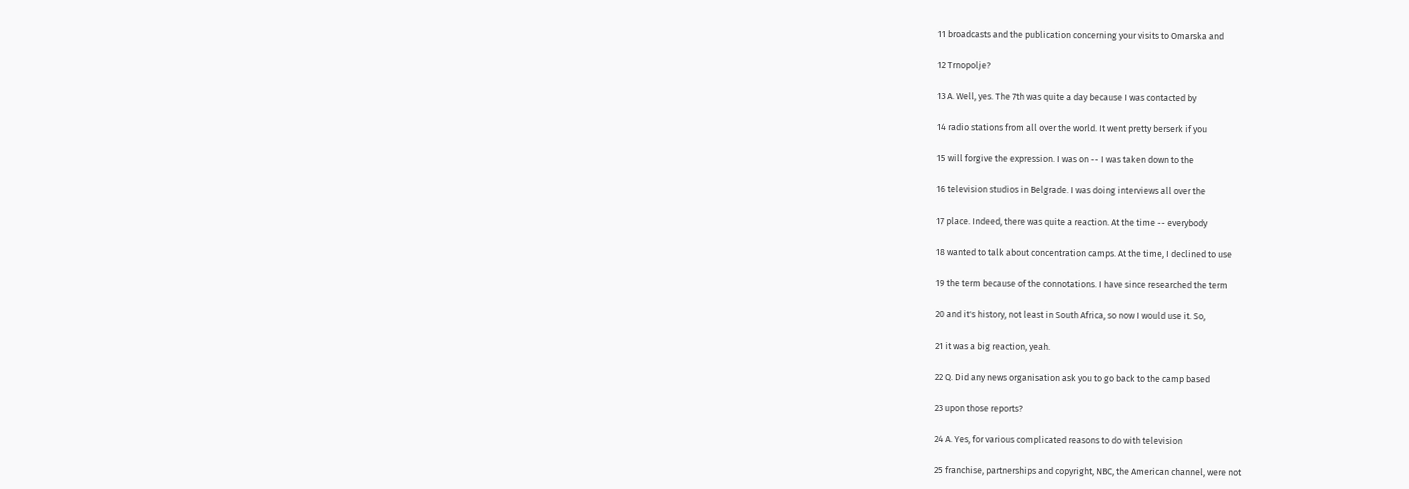11 broadcasts and the publication concerning your visits to Omarska and

12 Trnopolje?

13 A. Well, yes. The 7th was quite a day because I was contacted by

14 radio stations from all over the world. It went pretty berserk if you

15 will forgive the expression. I was on -- I was taken down to the

16 television studios in Belgrade. I was doing interviews all over the

17 place. Indeed, there was quite a reaction. At the time -- everybody

18 wanted to talk about concentration camps. At the time, I declined to use

19 the term because of the connotations. I have since researched the term

20 and it's history, not least in South Africa, so now I would use it. So,

21 it was a big reaction, yeah.

22 Q. Did any news organisation ask you to go back to the camp based

23 upon those reports?

24 A. Yes, for various complicated reasons to do with television

25 franchise, partnerships and copyright, NBC, the American channel, were not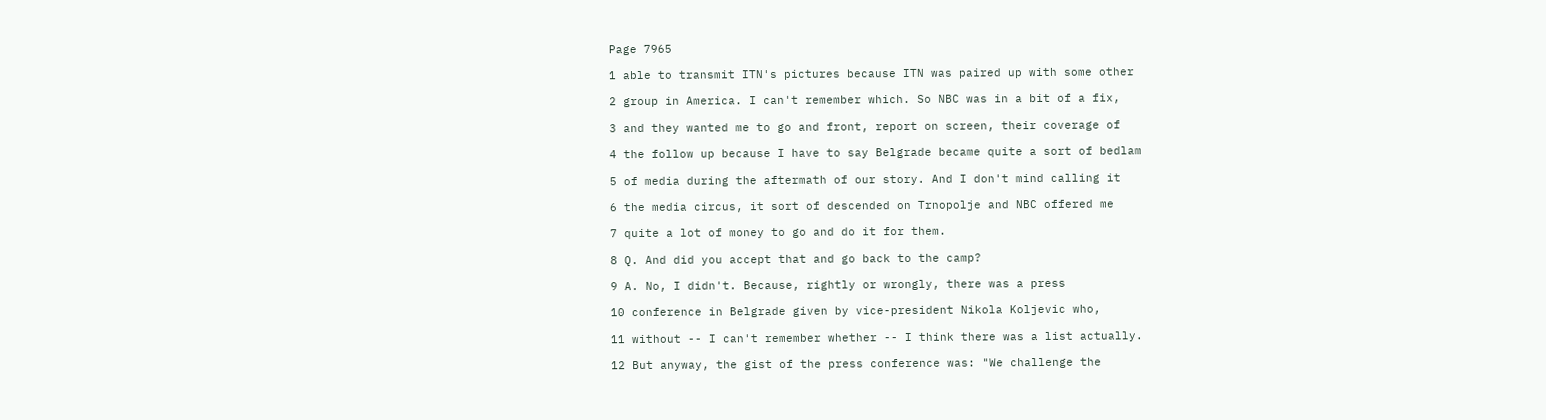Page 7965

1 able to transmit ITN's pictures because ITN was paired up with some other

2 group in America. I can't remember which. So NBC was in a bit of a fix,

3 and they wanted me to go and front, report on screen, their coverage of

4 the follow up because I have to say Belgrade became quite a sort of bedlam

5 of media during the aftermath of our story. And I don't mind calling it

6 the media circus, it sort of descended on Trnopolje and NBC offered me

7 quite a lot of money to go and do it for them.

8 Q. And did you accept that and go back to the camp?

9 A. No, I didn't. Because, rightly or wrongly, there was a press

10 conference in Belgrade given by vice-president Nikola Koljevic who,

11 without -- I can't remember whether -- I think there was a list actually.

12 But anyway, the gist of the press conference was: "We challenge the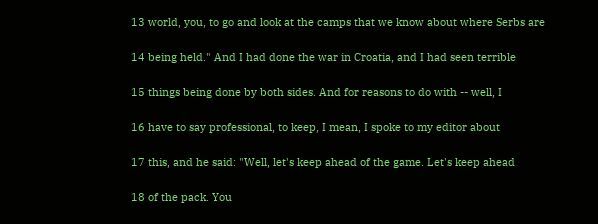13 world, you, to go and look at the camps that we know about where Serbs are

14 being held." And I had done the war in Croatia, and I had seen terrible

15 things being done by both sides. And for reasons to do with -- well, I

16 have to say professional, to keep, I mean, I spoke to my editor about

17 this, and he said: "Well, let's keep ahead of the game. Let's keep ahead

18 of the pack. You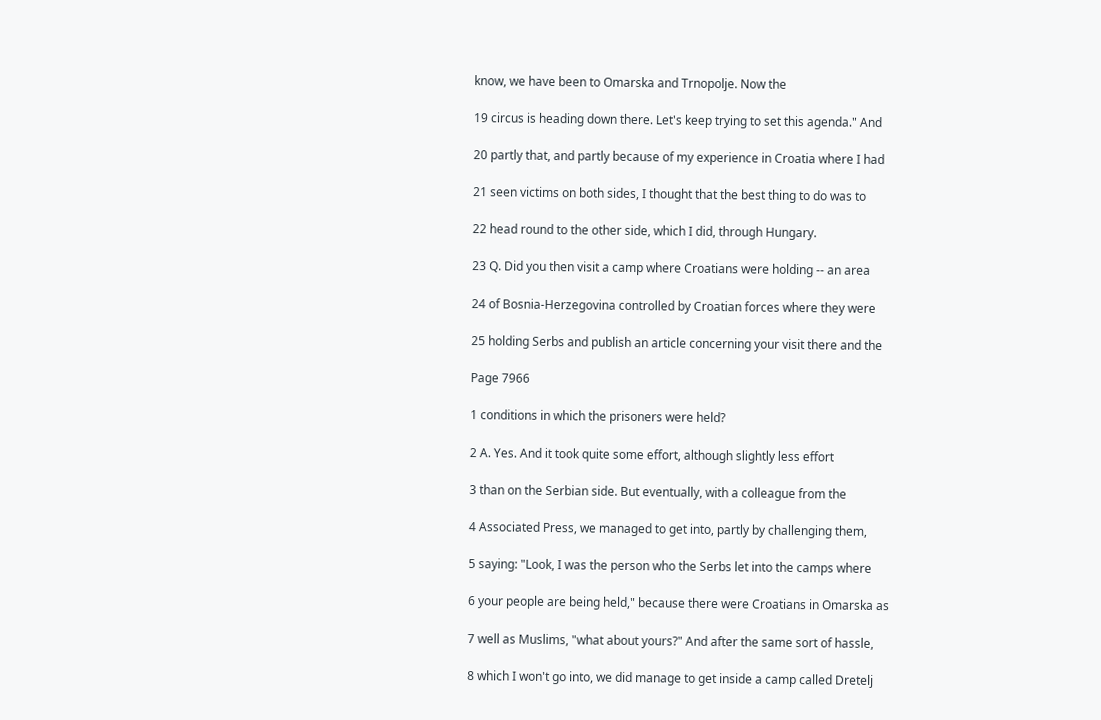know, we have been to Omarska and Trnopolje. Now the

19 circus is heading down there. Let's keep trying to set this agenda." And

20 partly that, and partly because of my experience in Croatia where I had

21 seen victims on both sides, I thought that the best thing to do was to

22 head round to the other side, which I did, through Hungary.

23 Q. Did you then visit a camp where Croatians were holding -- an area

24 of Bosnia-Herzegovina controlled by Croatian forces where they were

25 holding Serbs and publish an article concerning your visit there and the

Page 7966

1 conditions in which the prisoners were held?

2 A. Yes. And it took quite some effort, although slightly less effort

3 than on the Serbian side. But eventually, with a colleague from the

4 Associated Press, we managed to get into, partly by challenging them,

5 saying: "Look, I was the person who the Serbs let into the camps where

6 your people are being held," because there were Croatians in Omarska as

7 well as Muslims, "what about yours?" And after the same sort of hassle,

8 which I won't go into, we did manage to get inside a camp called Dretelj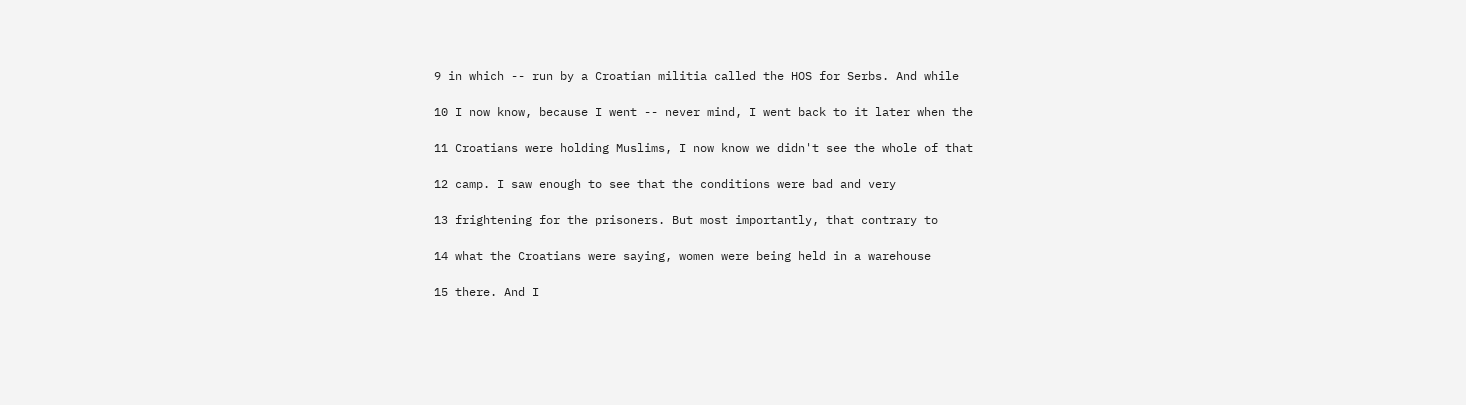9 in which -- run by a Croatian militia called the HOS for Serbs. And while

10 I now know, because I went -- never mind, I went back to it later when the

11 Croatians were holding Muslims, I now know we didn't see the whole of that

12 camp. I saw enough to see that the conditions were bad and very

13 frightening for the prisoners. But most importantly, that contrary to

14 what the Croatians were saying, women were being held in a warehouse

15 there. And I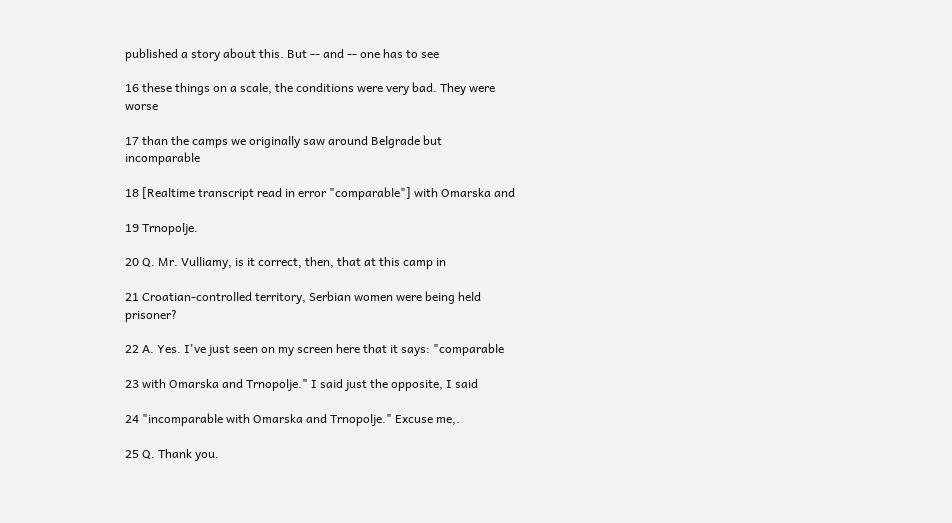published a story about this. But -- and -- one has to see

16 these things on a scale, the conditions were very bad. They were worse

17 than the camps we originally saw around Belgrade but incomparable

18 [Realtime transcript read in error "comparable"] with Omarska and

19 Trnopolje.

20 Q. Mr. Vulliamy, is it correct, then, that at this camp in

21 Croatian-controlled territory, Serbian women were being held prisoner?

22 A. Yes. I've just seen on my screen here that it says: "comparable

23 with Omarska and Trnopolje." I said just the opposite, I said

24 "incomparable with Omarska and Trnopolje." Excuse me,.

25 Q. Thank you.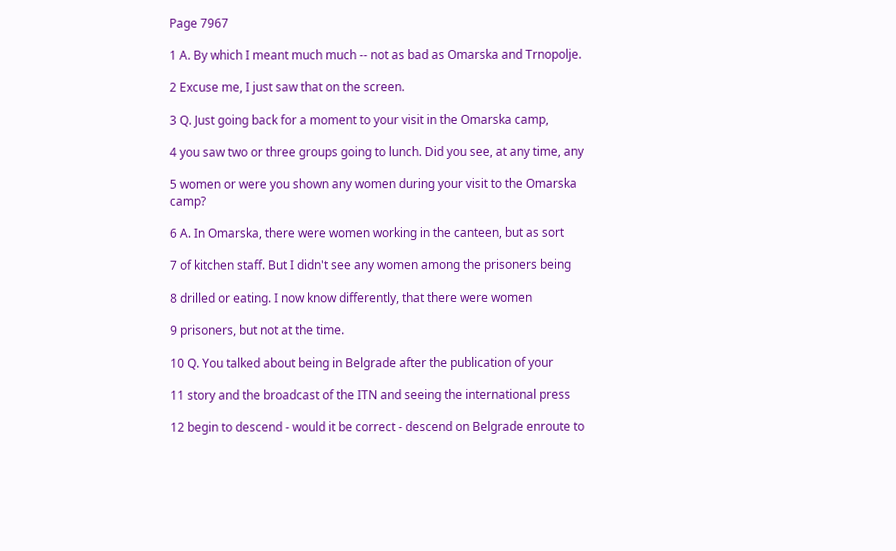Page 7967

1 A. By which I meant much much -- not as bad as Omarska and Trnopolje.

2 Excuse me, I just saw that on the screen.

3 Q. Just going back for a moment to your visit in the Omarska camp,

4 you saw two or three groups going to lunch. Did you see, at any time, any

5 women or were you shown any women during your visit to the Omarska camp?

6 A. In Omarska, there were women working in the canteen, but as sort

7 of kitchen staff. But I didn't see any women among the prisoners being

8 drilled or eating. I now know differently, that there were women

9 prisoners, but not at the time.

10 Q. You talked about being in Belgrade after the publication of your

11 story and the broadcast of the ITN and seeing the international press

12 begin to descend - would it be correct - descend on Belgrade enroute to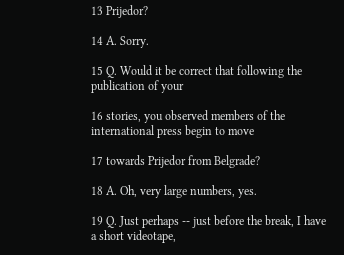13 Prijedor?

14 A. Sorry.

15 Q. Would it be correct that following the publication of your

16 stories, you observed members of the international press begin to move

17 towards Prijedor from Belgrade?

18 A. Oh, very large numbers, yes.

19 Q. Just perhaps -- just before the break, I have a short videotape,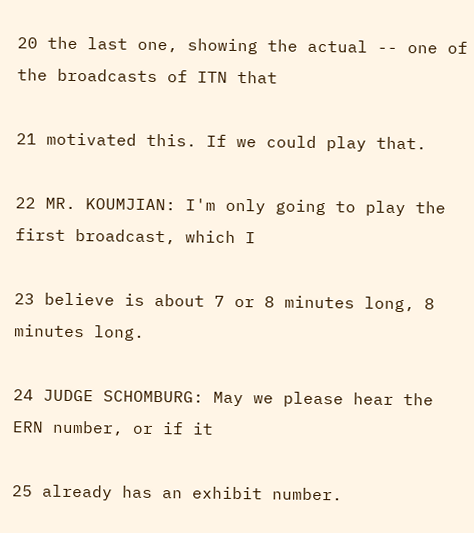20 the last one, showing the actual -- one of the broadcasts of ITN that

21 motivated this. If we could play that.

22 MR. KOUMJIAN: I'm only going to play the first broadcast, which I

23 believe is about 7 or 8 minutes long, 8 minutes long.

24 JUDGE SCHOMBURG: May we please hear the ERN number, or if it

25 already has an exhibit number.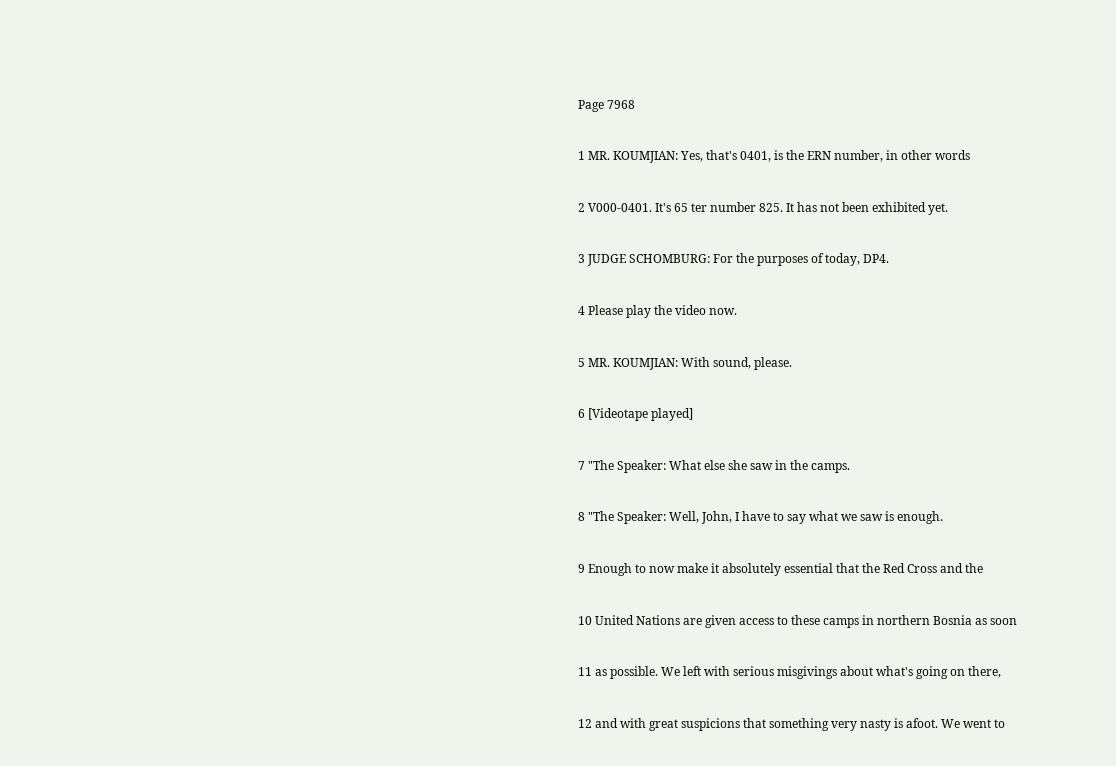Page 7968

1 MR. KOUMJIAN: Yes, that's 0401, is the ERN number, in other words

2 V000-0401. It's 65 ter number 825. It has not been exhibited yet.

3 JUDGE SCHOMBURG: For the purposes of today, DP4.

4 Please play the video now.

5 MR. KOUMJIAN: With sound, please.

6 [Videotape played]

7 "The Speaker: What else she saw in the camps.

8 "The Speaker: Well, John, I have to say what we saw is enough.

9 Enough to now make it absolutely essential that the Red Cross and the

10 United Nations are given access to these camps in northern Bosnia as soon

11 as possible. We left with serious misgivings about what's going on there,

12 and with great suspicions that something very nasty is afoot. We went to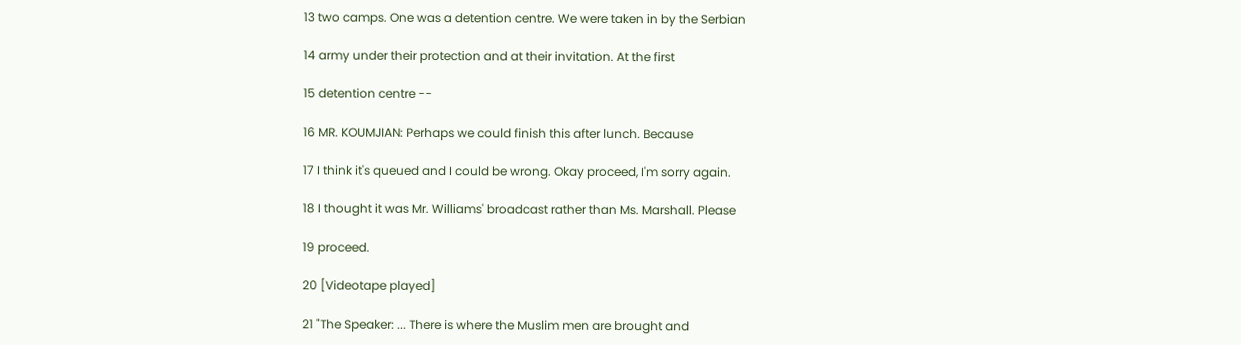13 two camps. One was a detention centre. We were taken in by the Serbian

14 army under their protection and at their invitation. At the first

15 detention centre --

16 MR. KOUMJIAN: Perhaps we could finish this after lunch. Because

17 I think it's queued and I could be wrong. Okay proceed, I'm sorry again.

18 I thought it was Mr. Williams' broadcast rather than Ms. Marshall. Please

19 proceed.

20 [Videotape played]

21 "The Speaker: ... There is where the Muslim men are brought and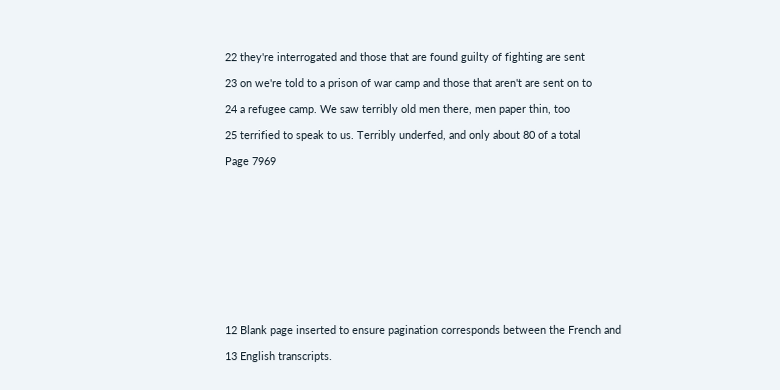22 they're interrogated and those that are found guilty of fighting are sent

23 on we're told to a prison of war camp and those that aren't are sent on to

24 a refugee camp. We saw terribly old men there, men paper thin, too

25 terrified to speak to us. Terribly underfed, and only about 80 of a total

Page 7969












12 Blank page inserted to ensure pagination corresponds between the French and

13 English transcripts.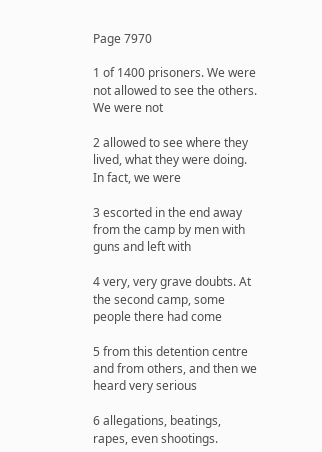Page 7970

1 of 1400 prisoners. We were not allowed to see the others. We were not

2 allowed to see where they lived, what they were doing. In fact, we were

3 escorted in the end away from the camp by men with guns and left with

4 very, very grave doubts. At the second camp, some people there had come

5 from this detention centre and from others, and then we heard very serious

6 allegations, beatings, rapes, even shootings.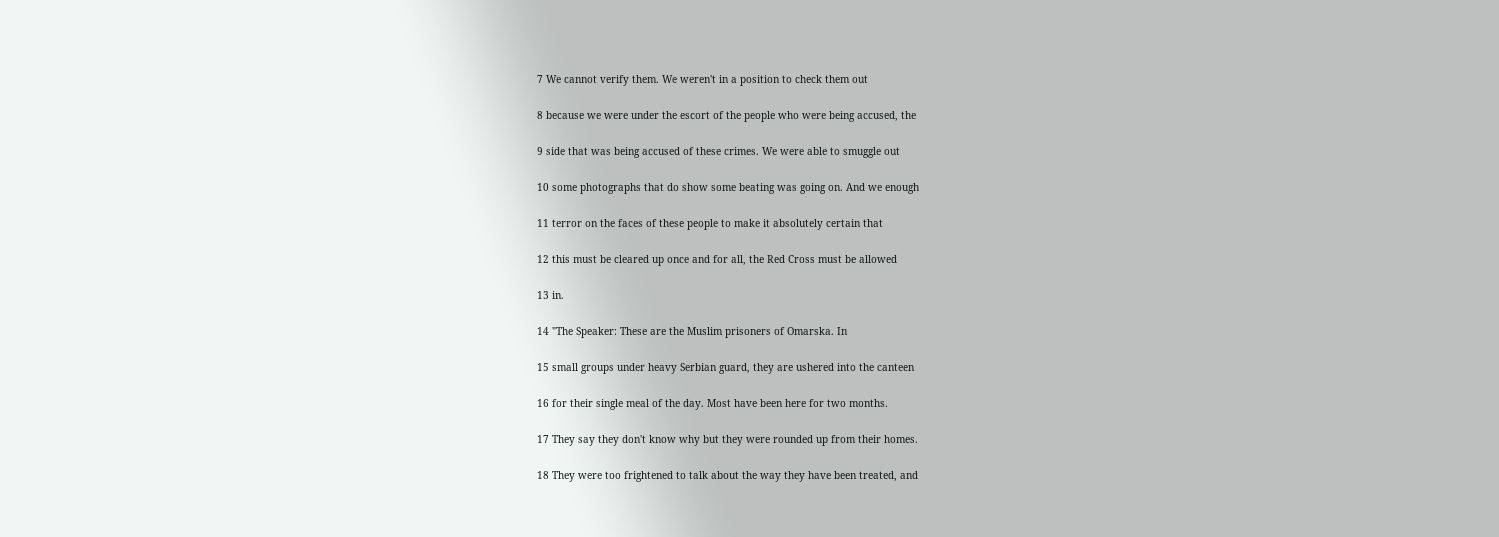7 We cannot verify them. We weren't in a position to check them out

8 because we were under the escort of the people who were being accused, the

9 side that was being accused of these crimes. We were able to smuggle out

10 some photographs that do show some beating was going on. And we enough

11 terror on the faces of these people to make it absolutely certain that

12 this must be cleared up once and for all, the Red Cross must be allowed

13 in.

14 "The Speaker: These are the Muslim prisoners of Omarska. In

15 small groups under heavy Serbian guard, they are ushered into the canteen

16 for their single meal of the day. Most have been here for two months.

17 They say they don't know why but they were rounded up from their homes.

18 They were too frightened to talk about the way they have been treated, and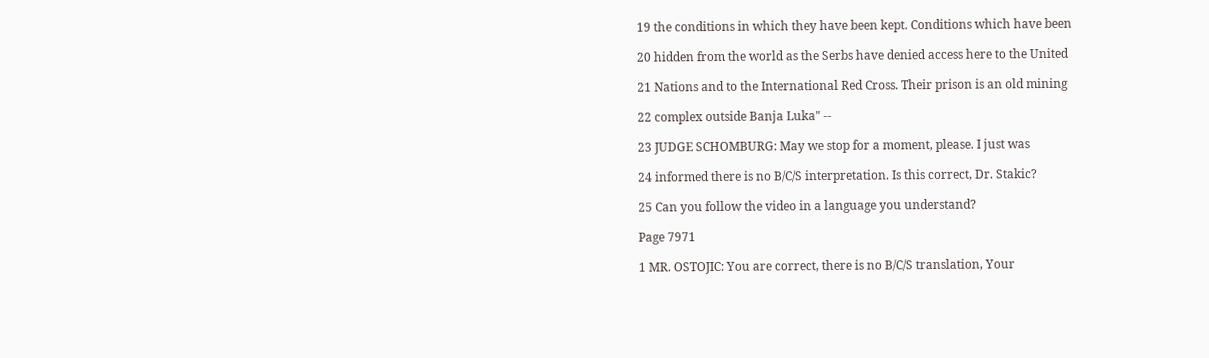19 the conditions in which they have been kept. Conditions which have been

20 hidden from the world as the Serbs have denied access here to the United

21 Nations and to the International Red Cross. Their prison is an old mining

22 complex outside Banja Luka" --

23 JUDGE SCHOMBURG: May we stop for a moment, please. I just was

24 informed there is no B/C/S interpretation. Is this correct, Dr. Stakic?

25 Can you follow the video in a language you understand?

Page 7971

1 MR. OSTOJIC: You are correct, there is no B/C/S translation, Your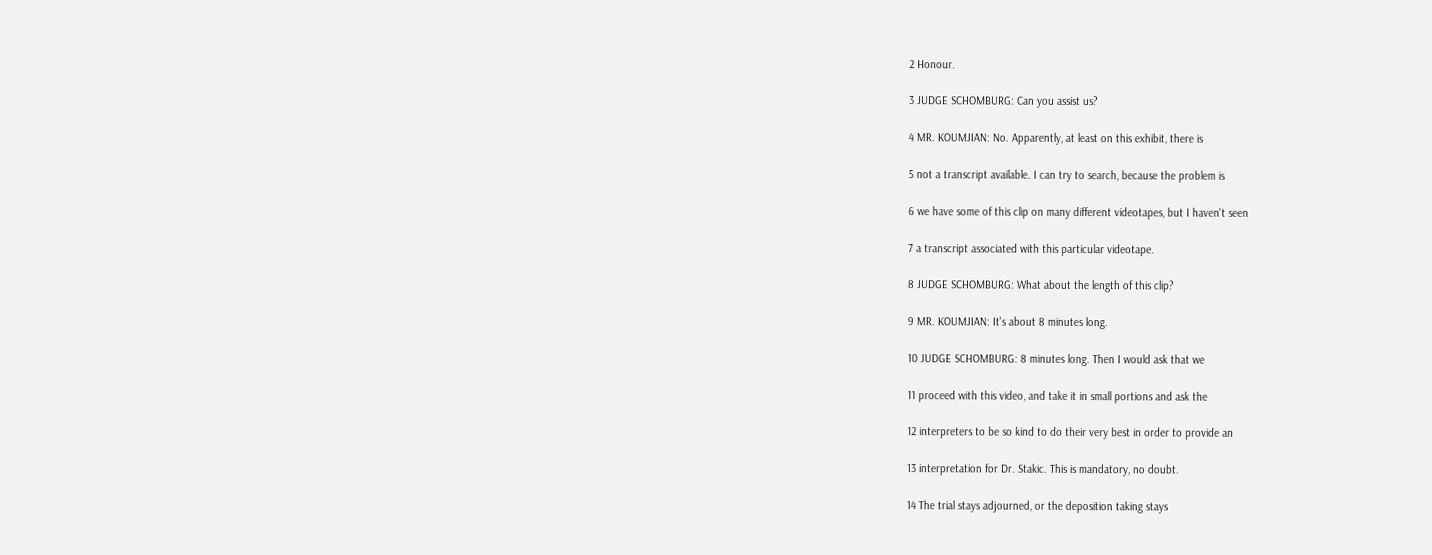2 Honour.

3 JUDGE SCHOMBURG: Can you assist us?

4 MR. KOUMJIAN: No. Apparently, at least on this exhibit, there is

5 not a transcript available. I can try to search, because the problem is

6 we have some of this clip on many different videotapes, but I haven't seen

7 a transcript associated with this particular videotape.

8 JUDGE SCHOMBURG: What about the length of this clip?

9 MR. KOUMJIAN: It's about 8 minutes long.

10 JUDGE SCHOMBURG: 8 minutes long. Then I would ask that we

11 proceed with this video, and take it in small portions and ask the

12 interpreters to be so kind to do their very best in order to provide an

13 interpretation for Dr. Stakic. This is mandatory, no doubt.

14 The trial stays adjourned, or the deposition taking stays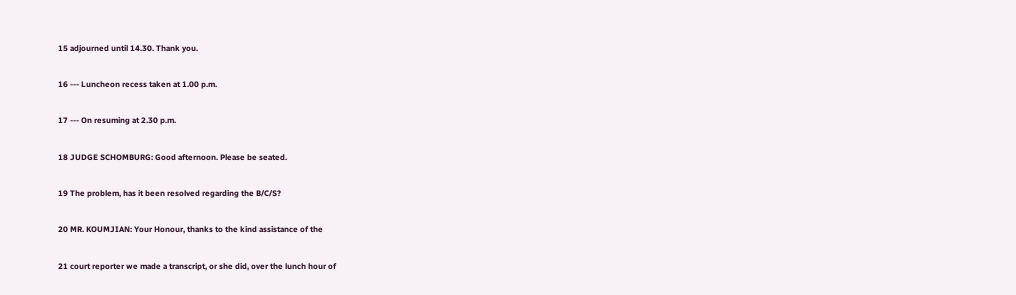15 adjourned until 14.30. Thank you.

16 --- Luncheon recess taken at 1.00 p.m.

17 --- On resuming at 2.30 p.m.

18 JUDGE SCHOMBURG: Good afternoon. Please be seated.

19 The problem, has it been resolved regarding the B/C/S?

20 MR. KOUMJIAN: Your Honour, thanks to the kind assistance of the

21 court reporter we made a transcript, or she did, over the lunch hour of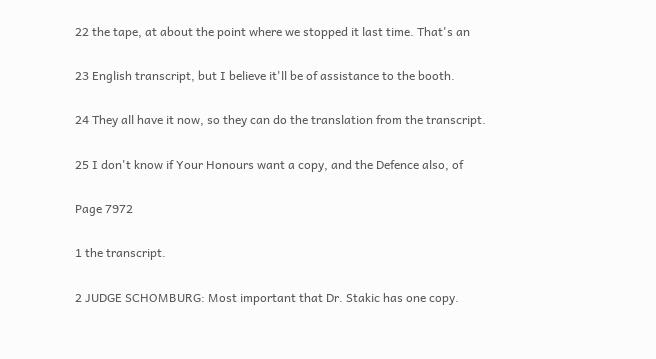22 the tape, at about the point where we stopped it last time. That's an

23 English transcript, but I believe it'll be of assistance to the booth.

24 They all have it now, so they can do the translation from the transcript.

25 I don't know if Your Honours want a copy, and the Defence also, of

Page 7972

1 the transcript.

2 JUDGE SCHOMBURG: Most important that Dr. Stakic has one copy.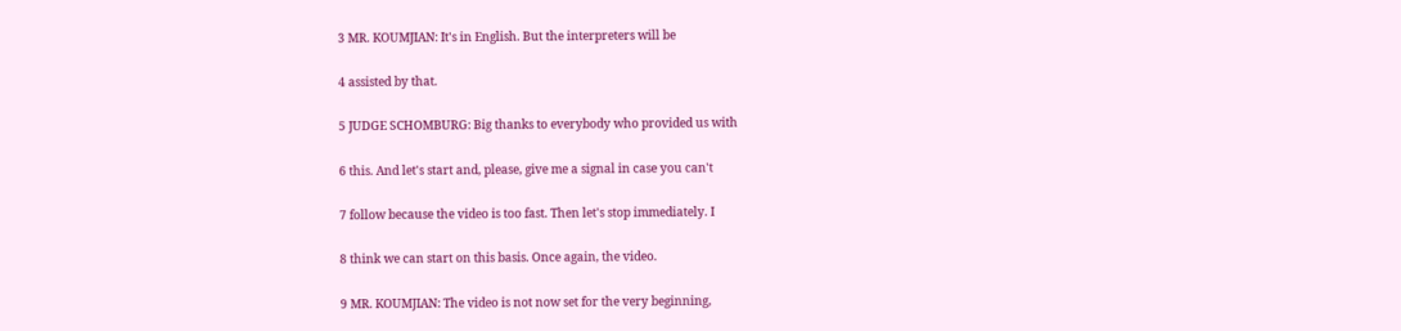3 MR. KOUMJIAN: It's in English. But the interpreters will be

4 assisted by that.

5 JUDGE SCHOMBURG: Big thanks to everybody who provided us with

6 this. And let's start and, please, give me a signal in case you can't

7 follow because the video is too fast. Then let's stop immediately. I

8 think we can start on this basis. Once again, the video.

9 MR. KOUMJIAN: The video is not now set for the very beginning,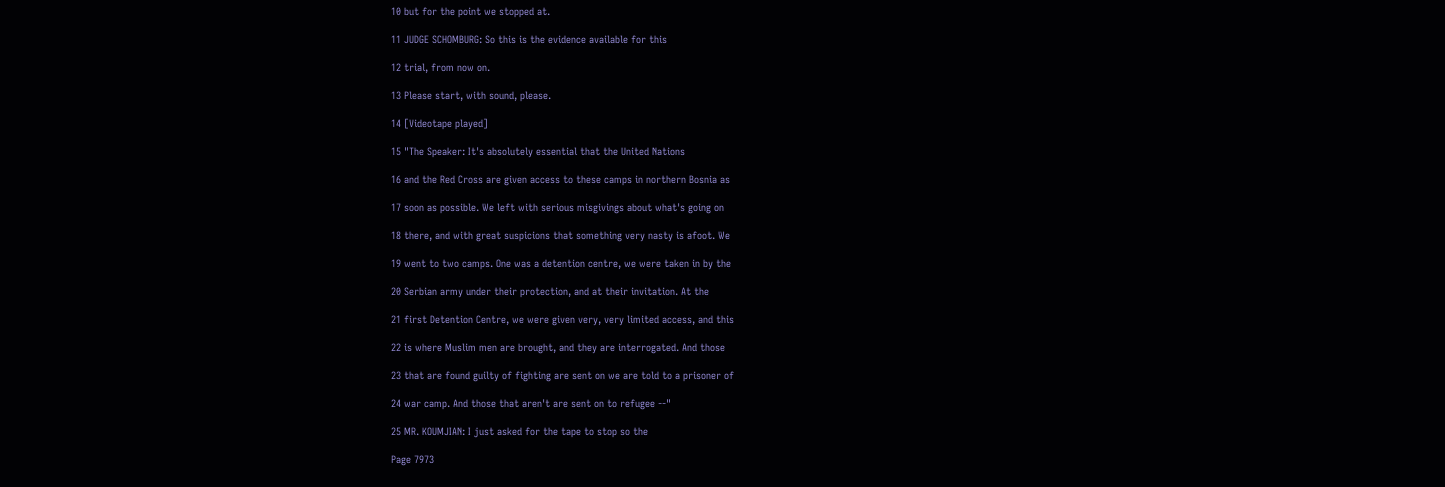10 but for the point we stopped at.

11 JUDGE SCHOMBURG: So this is the evidence available for this

12 trial, from now on.

13 Please start, with sound, please.

14 [Videotape played]

15 "The Speaker: It's absolutely essential that the United Nations

16 and the Red Cross are given access to these camps in northern Bosnia as

17 soon as possible. We left with serious misgivings about what's going on

18 there, and with great suspicions that something very nasty is afoot. We

19 went to two camps. One was a detention centre, we were taken in by the

20 Serbian army under their protection, and at their invitation. At the

21 first Detention Centre, we were given very, very limited access, and this

22 is where Muslim men are brought, and they are interrogated. And those

23 that are found guilty of fighting are sent on we are told to a prisoner of

24 war camp. And those that aren't are sent on to refugee --"

25 MR. KOUMJIAN: I just asked for the tape to stop so the

Page 7973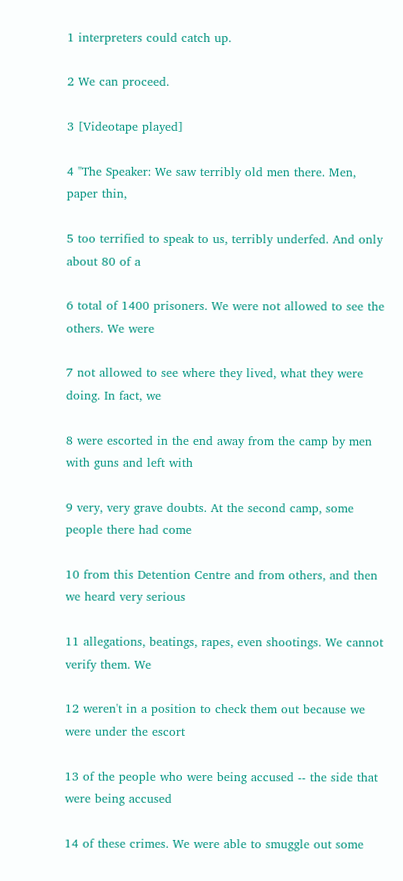1 interpreters could catch up.

2 We can proceed.

3 [Videotape played]

4 "The Speaker: We saw terribly old men there. Men, paper thin,

5 too terrified to speak to us, terribly underfed. And only about 80 of a

6 total of 1400 prisoners. We were not allowed to see the others. We were

7 not allowed to see where they lived, what they were doing. In fact, we

8 were escorted in the end away from the camp by men with guns and left with

9 very, very grave doubts. At the second camp, some people there had come

10 from this Detention Centre and from others, and then we heard very serious

11 allegations, beatings, rapes, even shootings. We cannot verify them. We

12 weren't in a position to check them out because we were under the escort

13 of the people who were being accused -- the side that were being accused

14 of these crimes. We were able to smuggle out some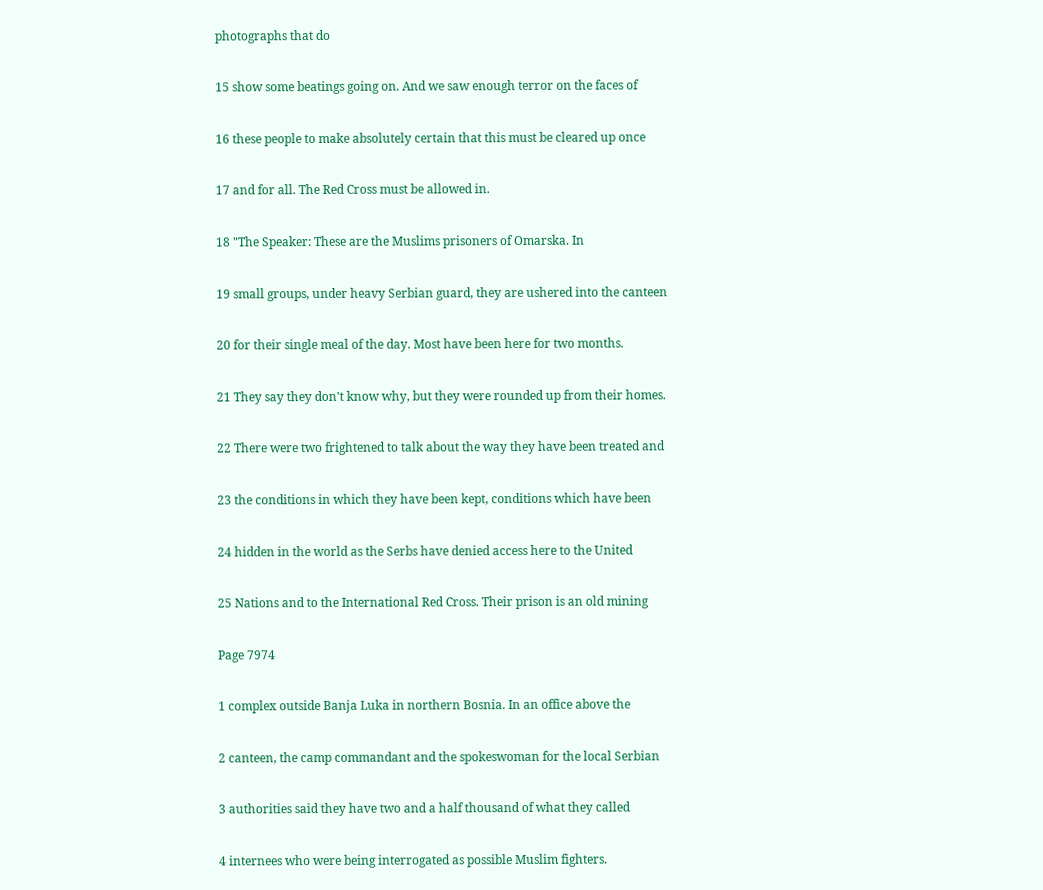photographs that do

15 show some beatings going on. And we saw enough terror on the faces of

16 these people to make absolutely certain that this must be cleared up once

17 and for all. The Red Cross must be allowed in.

18 "The Speaker: These are the Muslims prisoners of Omarska. In

19 small groups, under heavy Serbian guard, they are ushered into the canteen

20 for their single meal of the day. Most have been here for two months.

21 They say they don't know why, but they were rounded up from their homes.

22 There were two frightened to talk about the way they have been treated and

23 the conditions in which they have been kept, conditions which have been

24 hidden in the world as the Serbs have denied access here to the United

25 Nations and to the International Red Cross. Their prison is an old mining

Page 7974

1 complex outside Banja Luka in northern Bosnia. In an office above the

2 canteen, the camp commandant and the spokeswoman for the local Serbian

3 authorities said they have two and a half thousand of what they called

4 internees who were being interrogated as possible Muslim fighters.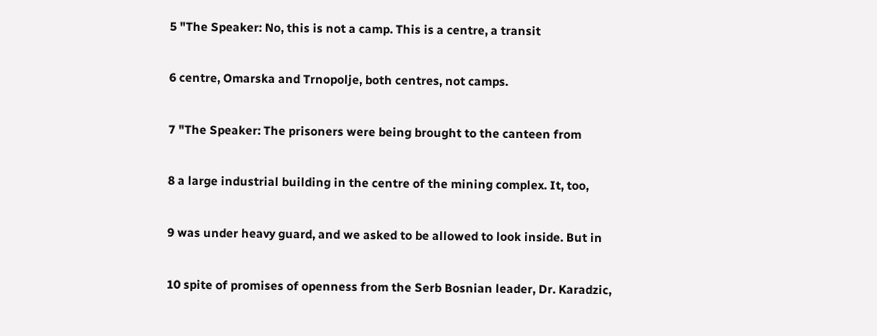5 "The Speaker: No, this is not a camp. This is a centre, a transit

6 centre, Omarska and Trnopolje, both centres, not camps.

7 "The Speaker: The prisoners were being brought to the canteen from

8 a large industrial building in the centre of the mining complex. It, too,

9 was under heavy guard, and we asked to be allowed to look inside. But in

10 spite of promises of openness from the Serb Bosnian leader, Dr. Karadzic,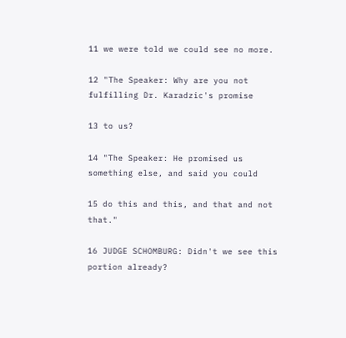11 we were told we could see no more.

12 "The Speaker: Why are you not fulfilling Dr. Karadzic's promise

13 to us?

14 "The Speaker: He promised us something else, and said you could

15 do this and this, and that and not that."

16 JUDGE SCHOMBURG: Didn't we see this portion already?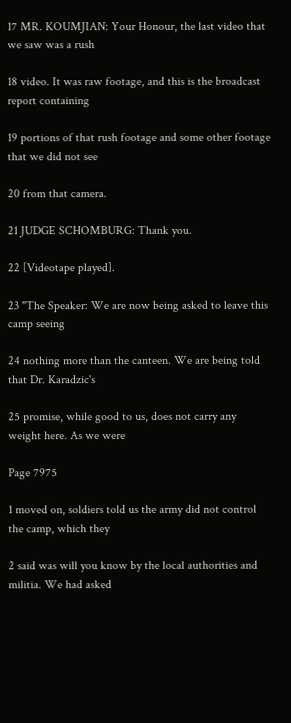17 MR. KOUMJIAN: Your Honour, the last video that we saw was a rush

18 video. It was raw footage, and this is the broadcast report containing

19 portions of that rush footage and some other footage that we did not see

20 from that camera.

21 JUDGE SCHOMBURG: Thank you.

22 [Videotape played].

23 "The Speaker: We are now being asked to leave this camp seeing

24 nothing more than the canteen. We are being told that Dr. Karadzic's

25 promise, while good to us, does not carry any weight here. As we were

Page 7975

1 moved on, soldiers told us the army did not control the camp, which they

2 said was will you know by the local authorities and militia. We had asked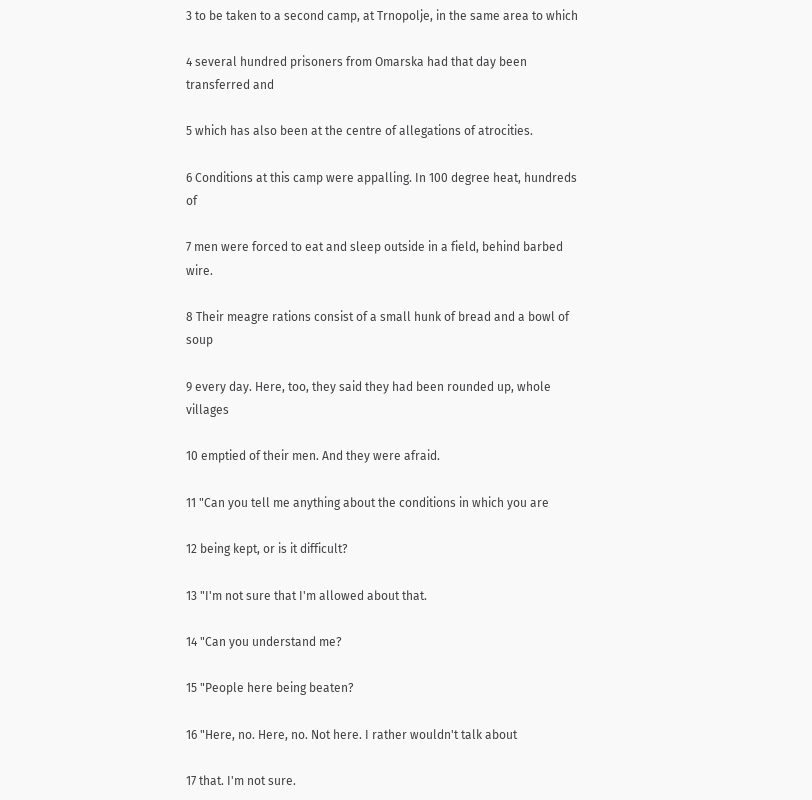3 to be taken to a second camp, at Trnopolje, in the same area to which

4 several hundred prisoners from Omarska had that day been transferred and

5 which has also been at the centre of allegations of atrocities.

6 Conditions at this camp were appalling. In 100 degree heat, hundreds of

7 men were forced to eat and sleep outside in a field, behind barbed wire.

8 Their meagre rations consist of a small hunk of bread and a bowl of soup

9 every day. Here, too, they said they had been rounded up, whole villages

10 emptied of their men. And they were afraid.

11 "Can you tell me anything about the conditions in which you are

12 being kept, or is it difficult?

13 "I'm not sure that I'm allowed about that.

14 "Can you understand me?

15 "People here being beaten?

16 "Here, no. Here, no. Not here. I rather wouldn't talk about

17 that. I'm not sure.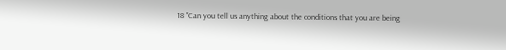18 "Can you tell us anything about the conditions that you are being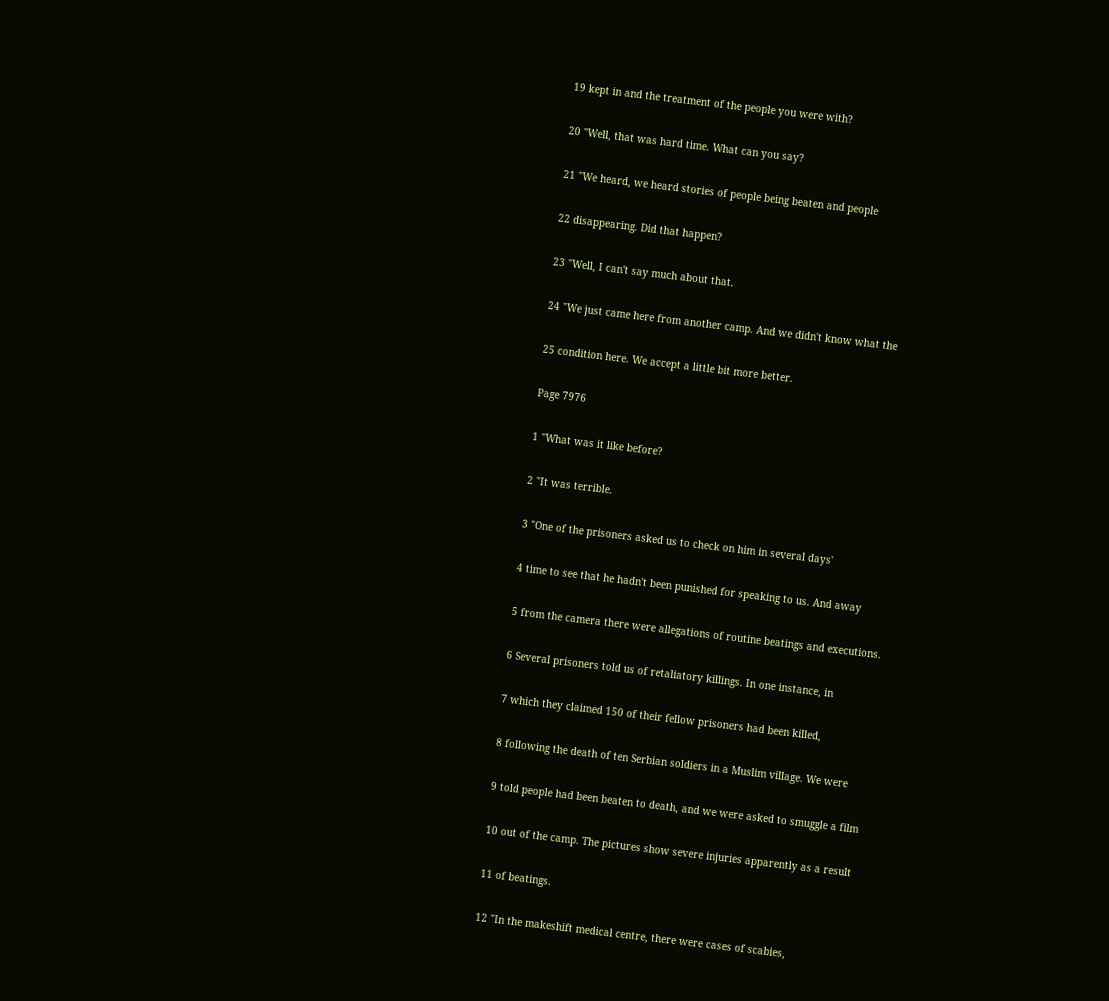19 kept in and the treatment of the people you were with?

20 "Well, that was hard time. What can you say?

21 "We heard, we heard stories of people being beaten and people

22 disappearing. Did that happen?

23 "Well, I can't say much about that.

24 "We just came here from another camp. And we didn't know what the

25 condition here. We accept a little bit more better.

Page 7976

1 "What was it like before?

2 "It was terrible.

3 "One of the prisoners asked us to check on him in several days'

4 time to see that he hadn't been punished for speaking to us. And away

5 from the camera there were allegations of routine beatings and executions.

6 Several prisoners told us of retaliatory killings. In one instance, in

7 which they claimed 150 of their fellow prisoners had been killed,

8 following the death of ten Serbian soldiers in a Muslim village. We were

9 told people had been beaten to death, and we were asked to smuggle a film

10 out of the camp. The pictures show severe injuries apparently as a result

11 of beatings.

12 "In the makeshift medical centre, there were cases of scabies,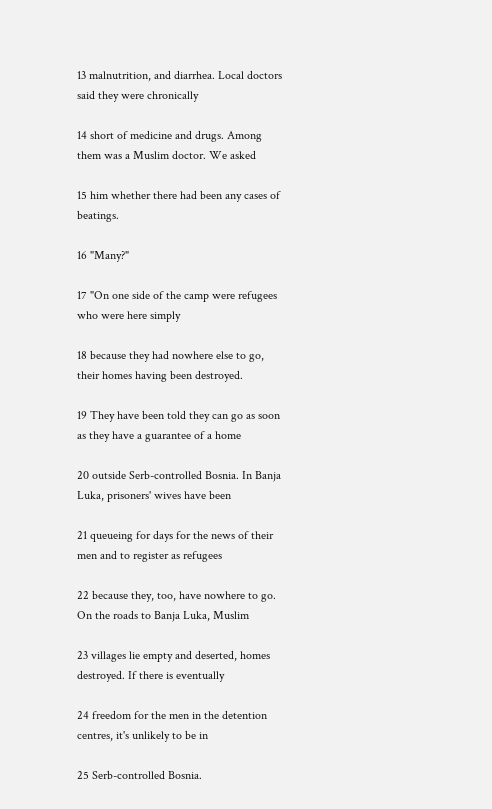13 malnutrition, and diarrhea. Local doctors said they were chronically

14 short of medicine and drugs. Among them was a Muslim doctor. We asked

15 him whether there had been any cases of beatings.

16 "Many?"

17 "On one side of the camp were refugees who were here simply

18 because they had nowhere else to go, their homes having been destroyed.

19 They have been told they can go as soon as they have a guarantee of a home

20 outside Serb-controlled Bosnia. In Banja Luka, prisoners' wives have been

21 queueing for days for the news of their men and to register as refugees

22 because they, too, have nowhere to go. On the roads to Banja Luka, Muslim

23 villages lie empty and deserted, homes destroyed. If there is eventually

24 freedom for the men in the detention centres, it's unlikely to be in

25 Serb-controlled Bosnia.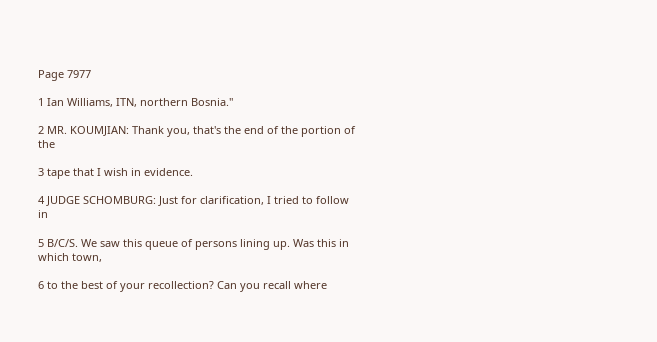Page 7977

1 Ian Williams, ITN, northern Bosnia."

2 MR. KOUMJIAN: Thank you, that's the end of the portion of the

3 tape that I wish in evidence.

4 JUDGE SCHOMBURG: Just for clarification, I tried to follow in

5 B/C/S. We saw this queue of persons lining up. Was this in which town,

6 to the best of your recollection? Can you recall where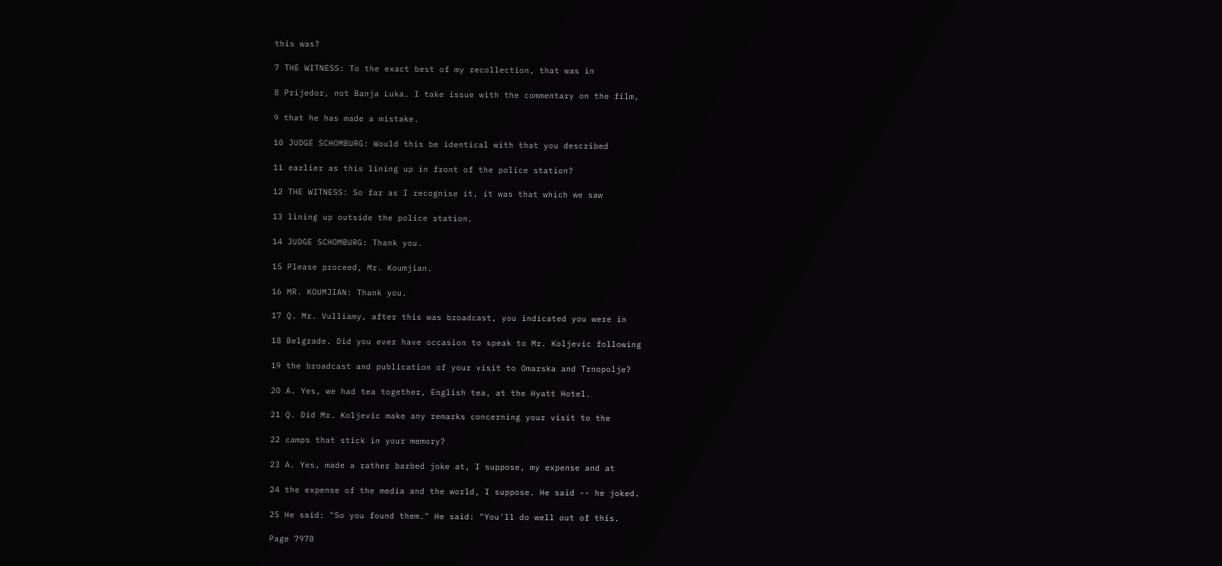this was?

7 THE WITNESS: To the exact best of my recollection, that was in

8 Prijedor, not Banja Luka. I take issue with the commentary on the film,

9 that he has made a mistake.

10 JUDGE SCHOMBURG: Would this be identical with that you described

11 earlier as this lining up in front of the police station?

12 THE WITNESS: So far as I recognise it, it was that which we saw

13 lining up outside the police station.

14 JUDGE SCHOMBURG: Thank you.

15 Please proceed, Mr. Koumjian.

16 MR. KOUMJIAN: Thank you.

17 Q. Mr. Vulliamy, after this was broadcast, you indicated you were in

18 Belgrade. Did you ever have occasion to speak to Mr. Koljevic following

19 the broadcast and publication of your visit to Omarska and Trnopolje?

20 A. Yes, we had tea together, English tea, at the Hyatt Hotel.

21 Q. Did Mr. Koljevic make any remarks concerning your visit to the

22 camps that stick in your memory?

23 A. Yes, made a rather barbed joke at, I suppose, my expense and at

24 the expense of the media and the world, I suppose. He said -- he joked.

25 He said: "So you found them." He said: "You'll do well out of this.

Page 7978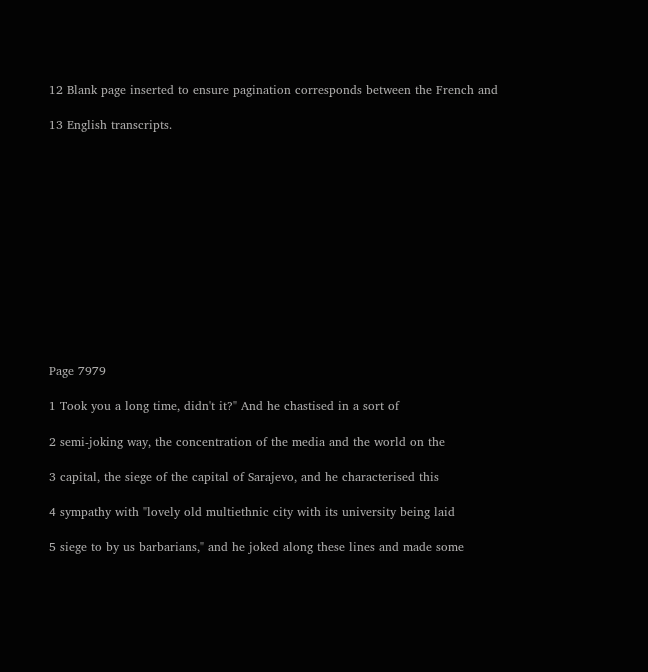12 Blank page inserted to ensure pagination corresponds between the French and

13 English transcripts.













Page 7979

1 Took you a long time, didn't it?" And he chastised in a sort of

2 semi-joking way, the concentration of the media and the world on the

3 capital, the siege of the capital of Sarajevo, and he characterised this

4 sympathy with "lovely old multiethnic city with its university being laid

5 siege to by us barbarians," and he joked along these lines and made some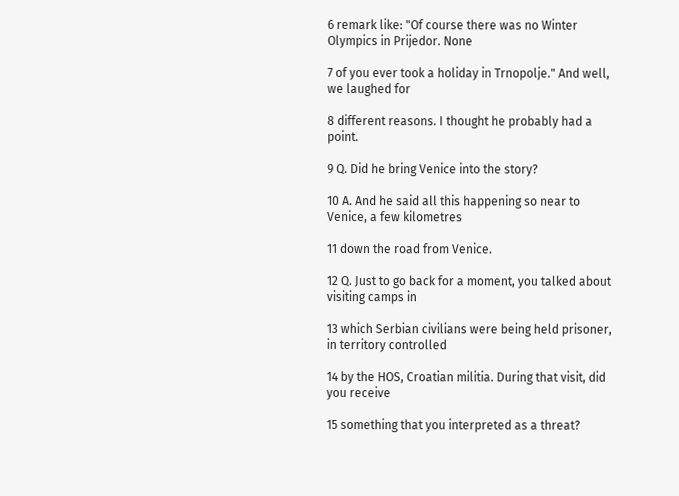6 remark like: "Of course there was no Winter Olympics in Prijedor. None

7 of you ever took a holiday in Trnopolje." And well, we laughed for

8 different reasons. I thought he probably had a point.

9 Q. Did he bring Venice into the story?

10 A. And he said all this happening so near to Venice, a few kilometres

11 down the road from Venice.

12 Q. Just to go back for a moment, you talked about visiting camps in

13 which Serbian civilians were being held prisoner, in territory controlled

14 by the HOS, Croatian militia. During that visit, did you receive

15 something that you interpreted as a threat?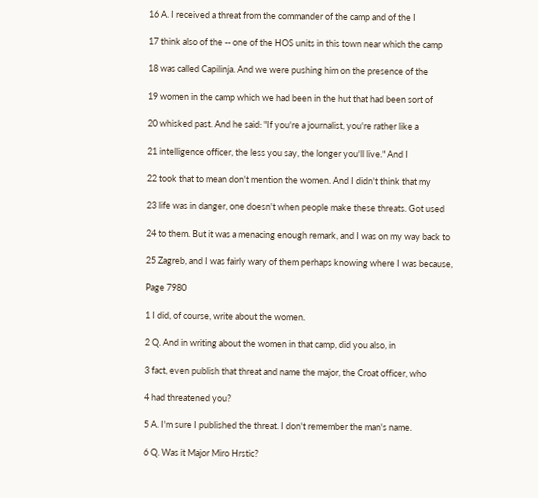16 A. I received a threat from the commander of the camp and of the I

17 think also of the -- one of the HOS units in this town near which the camp

18 was called Capilinja. And we were pushing him on the presence of the

19 women in the camp which we had been in the hut that had been sort of

20 whisked past. And he said: "If you're a journalist, you're rather like a

21 intelligence officer, the less you say, the longer you'll live." And I

22 took that to mean don't mention the women. And I didn't think that my

23 life was in danger, one doesn't when people make these threats. Got used

24 to them. But it was a menacing enough remark, and I was on my way back to

25 Zagreb, and I was fairly wary of them perhaps knowing where I was because,

Page 7980

1 I did, of course, write about the women.

2 Q. And in writing about the women in that camp, did you also, in

3 fact, even publish that threat and name the major, the Croat officer, who

4 had threatened you?

5 A. I'm sure I published the threat. I don't remember the man's name.

6 Q. Was it Major Miro Hrstic?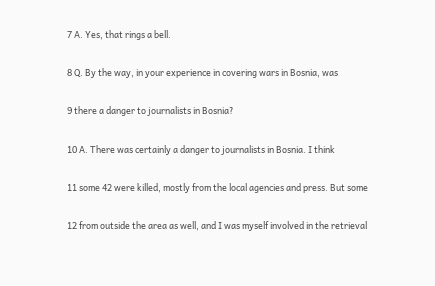7 A. Yes, that rings a bell.

8 Q. By the way, in your experience in covering wars in Bosnia, was

9 there a danger to journalists in Bosnia?

10 A. There was certainly a danger to journalists in Bosnia. I think

11 some 42 were killed, mostly from the local agencies and press. But some

12 from outside the area as well, and I was myself involved in the retrieval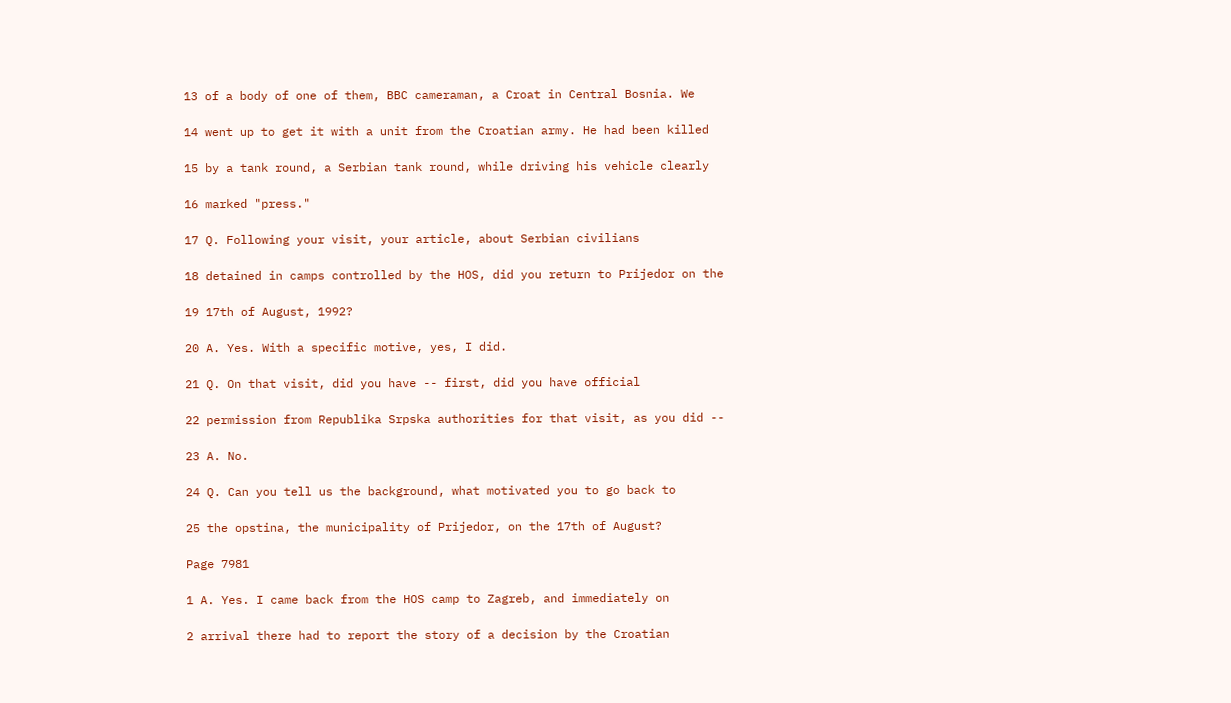13 of a body of one of them, BBC cameraman, a Croat in Central Bosnia. We

14 went up to get it with a unit from the Croatian army. He had been killed

15 by a tank round, a Serbian tank round, while driving his vehicle clearly

16 marked "press."

17 Q. Following your visit, your article, about Serbian civilians

18 detained in camps controlled by the HOS, did you return to Prijedor on the

19 17th of August, 1992?

20 A. Yes. With a specific motive, yes, I did.

21 Q. On that visit, did you have -- first, did you have official

22 permission from Republika Srpska authorities for that visit, as you did --

23 A. No.

24 Q. Can you tell us the background, what motivated you to go back to

25 the opstina, the municipality of Prijedor, on the 17th of August?

Page 7981

1 A. Yes. I came back from the HOS camp to Zagreb, and immediately on

2 arrival there had to report the story of a decision by the Croatian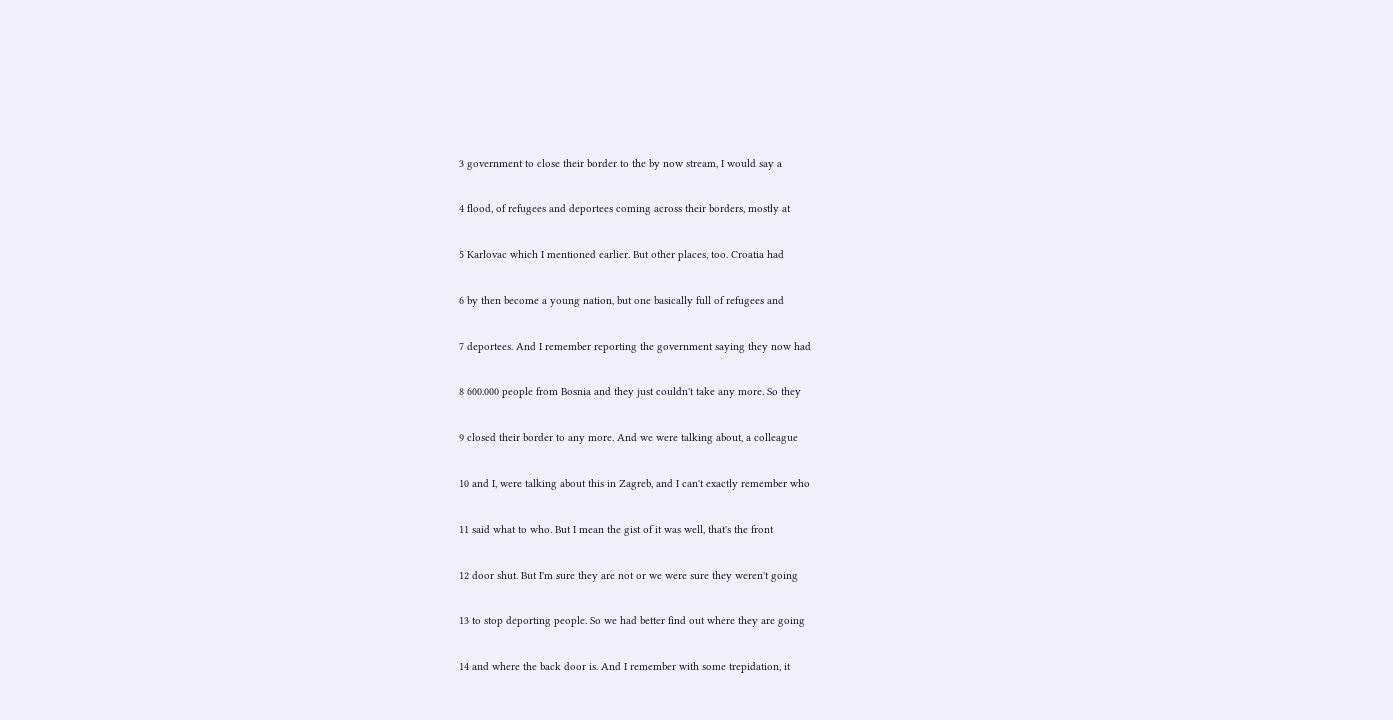3 government to close their border to the by now stream, I would say a

4 flood, of refugees and deportees coming across their borders, mostly at

5 Karlovac which I mentioned earlier. But other places, too. Croatia had

6 by then become a young nation, but one basically full of refugees and

7 deportees. And I remember reporting the government saying they now had

8 600.000 people from Bosnia and they just couldn't take any more. So they

9 closed their border to any more. And we were talking about, a colleague

10 and I, were talking about this in Zagreb, and I can't exactly remember who

11 said what to who. But I mean the gist of it was well, that's the front

12 door shut. But I'm sure they are not or we were sure they weren't going

13 to stop deporting people. So we had better find out where they are going

14 and where the back door is. And I remember with some trepidation, it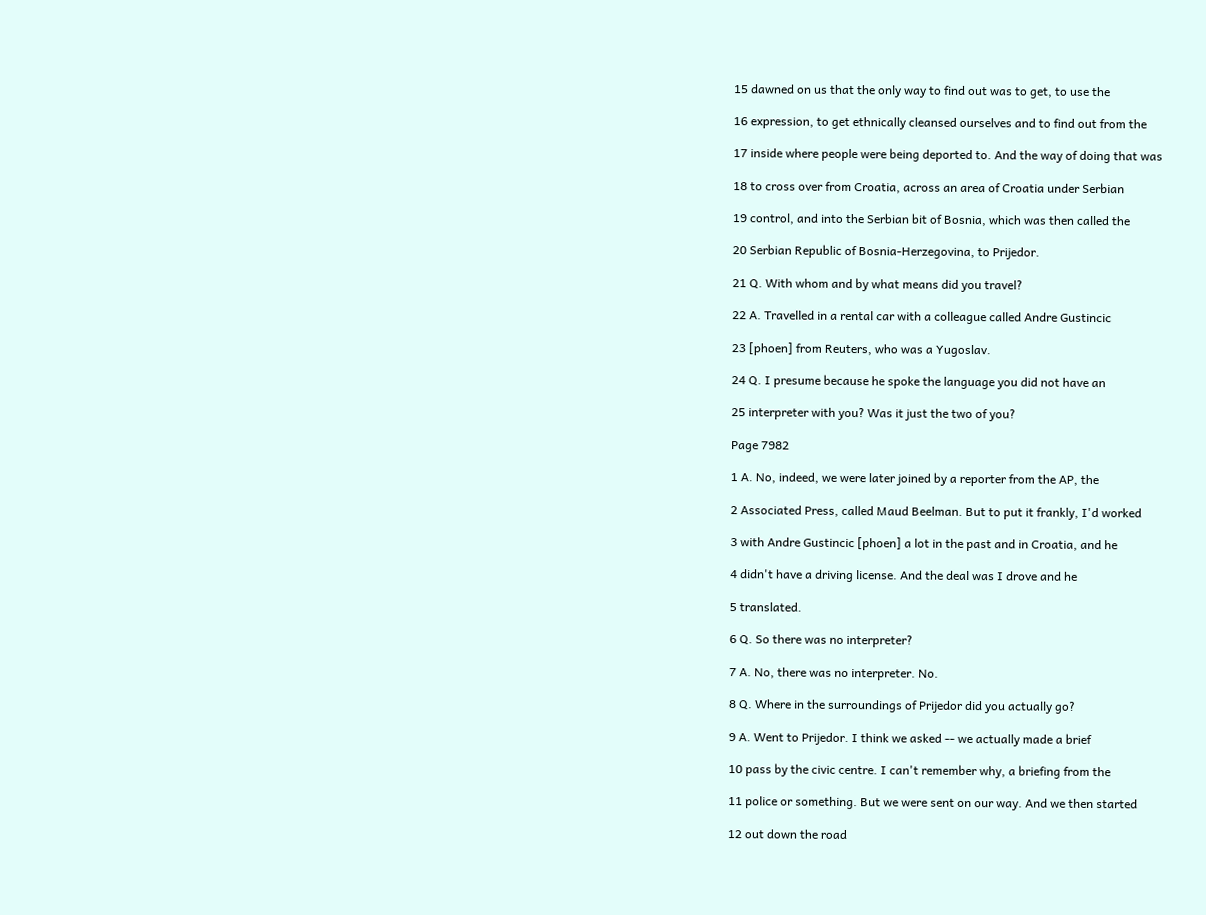15 dawned on us that the only way to find out was to get, to use the

16 expression, to get ethnically cleansed ourselves and to find out from the

17 inside where people were being deported to. And the way of doing that was

18 to cross over from Croatia, across an area of Croatia under Serbian

19 control, and into the Serbian bit of Bosnia, which was then called the

20 Serbian Republic of Bosnia-Herzegovina, to Prijedor.

21 Q. With whom and by what means did you travel?

22 A. Travelled in a rental car with a colleague called Andre Gustincic

23 [phoen] from Reuters, who was a Yugoslav.

24 Q. I presume because he spoke the language you did not have an

25 interpreter with you? Was it just the two of you?

Page 7982

1 A. No, indeed, we were later joined by a reporter from the AP, the

2 Associated Press, called Maud Beelman. But to put it frankly, I'd worked

3 with Andre Gustincic [phoen] a lot in the past and in Croatia, and he

4 didn't have a driving license. And the deal was I drove and he

5 translated.

6 Q. So there was no interpreter?

7 A. No, there was no interpreter. No.

8 Q. Where in the surroundings of Prijedor did you actually go?

9 A. Went to Prijedor. I think we asked -- we actually made a brief

10 pass by the civic centre. I can't remember why, a briefing from the

11 police or something. But we were sent on our way. And we then started

12 out down the road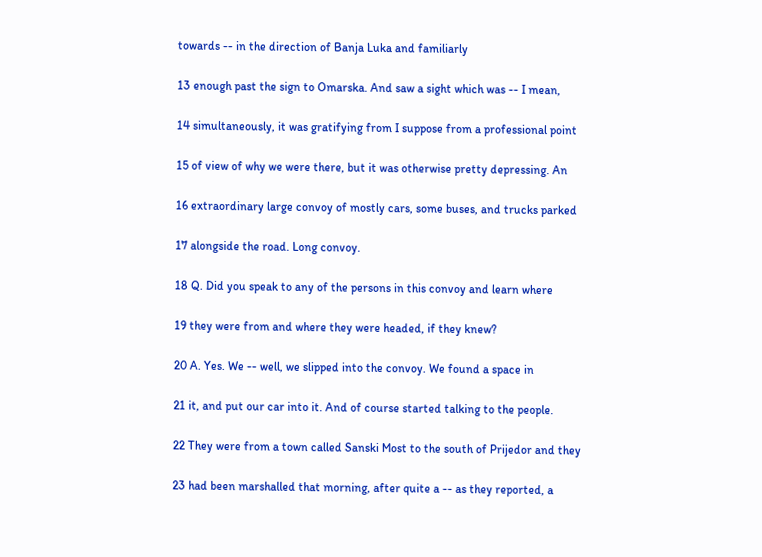towards -- in the direction of Banja Luka and familiarly

13 enough past the sign to Omarska. And saw a sight which was -- I mean,

14 simultaneously, it was gratifying from I suppose from a professional point

15 of view of why we were there, but it was otherwise pretty depressing. An

16 extraordinary large convoy of mostly cars, some buses, and trucks parked

17 alongside the road. Long convoy.

18 Q. Did you speak to any of the persons in this convoy and learn where

19 they were from and where they were headed, if they knew?

20 A. Yes. We -- well, we slipped into the convoy. We found a space in

21 it, and put our car into it. And of course started talking to the people.

22 They were from a town called Sanski Most to the south of Prijedor and they

23 had been marshalled that morning, after quite a -- as they reported, a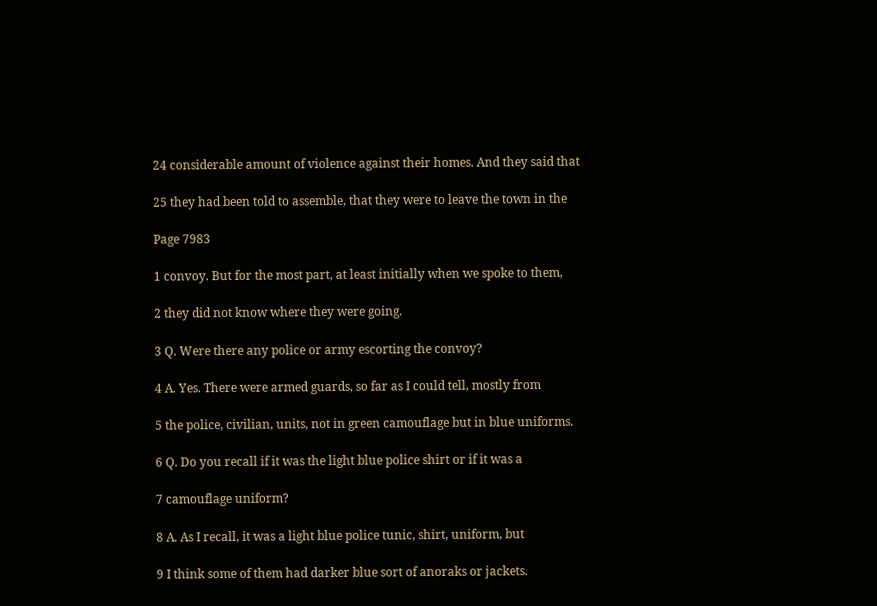24 considerable amount of violence against their homes. And they said that

25 they had been told to assemble, that they were to leave the town in the

Page 7983

1 convoy. But for the most part, at least initially when we spoke to them,

2 they did not know where they were going.

3 Q. Were there any police or army escorting the convoy?

4 A. Yes. There were armed guards, so far as I could tell, mostly from

5 the police, civilian, units, not in green camouflage but in blue uniforms.

6 Q. Do you recall if it was the light blue police shirt or if it was a

7 camouflage uniform?

8 A. As I recall, it was a light blue police tunic, shirt, uniform, but

9 I think some of them had darker blue sort of anoraks or jackets.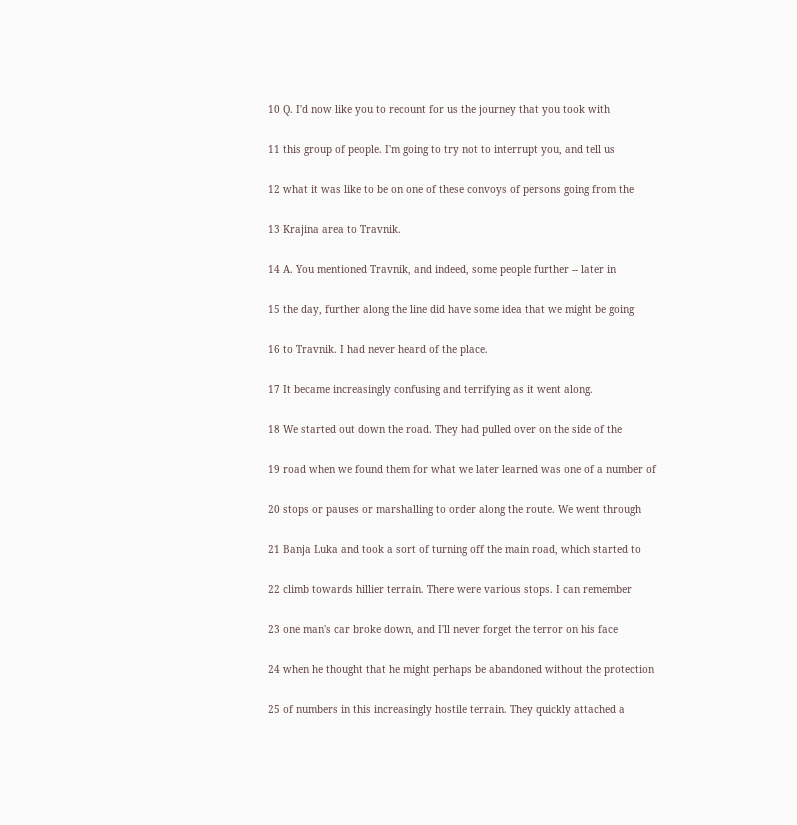10 Q. I'd now like you to recount for us the journey that you took with

11 this group of people. I'm going to try not to interrupt you, and tell us

12 what it was like to be on one of these convoys of persons going from the

13 Krajina area to Travnik.

14 A. You mentioned Travnik, and indeed, some people further -- later in

15 the day, further along the line did have some idea that we might be going

16 to Travnik. I had never heard of the place.

17 It became increasingly confusing and terrifying as it went along.

18 We started out down the road. They had pulled over on the side of the

19 road when we found them for what we later learned was one of a number of

20 stops or pauses or marshalling to order along the route. We went through

21 Banja Luka and took a sort of turning off the main road, which started to

22 climb towards hillier terrain. There were various stops. I can remember

23 one man's car broke down, and I'll never forget the terror on his face

24 when he thought that he might perhaps be abandoned without the protection

25 of numbers in this increasingly hostile terrain. They quickly attached a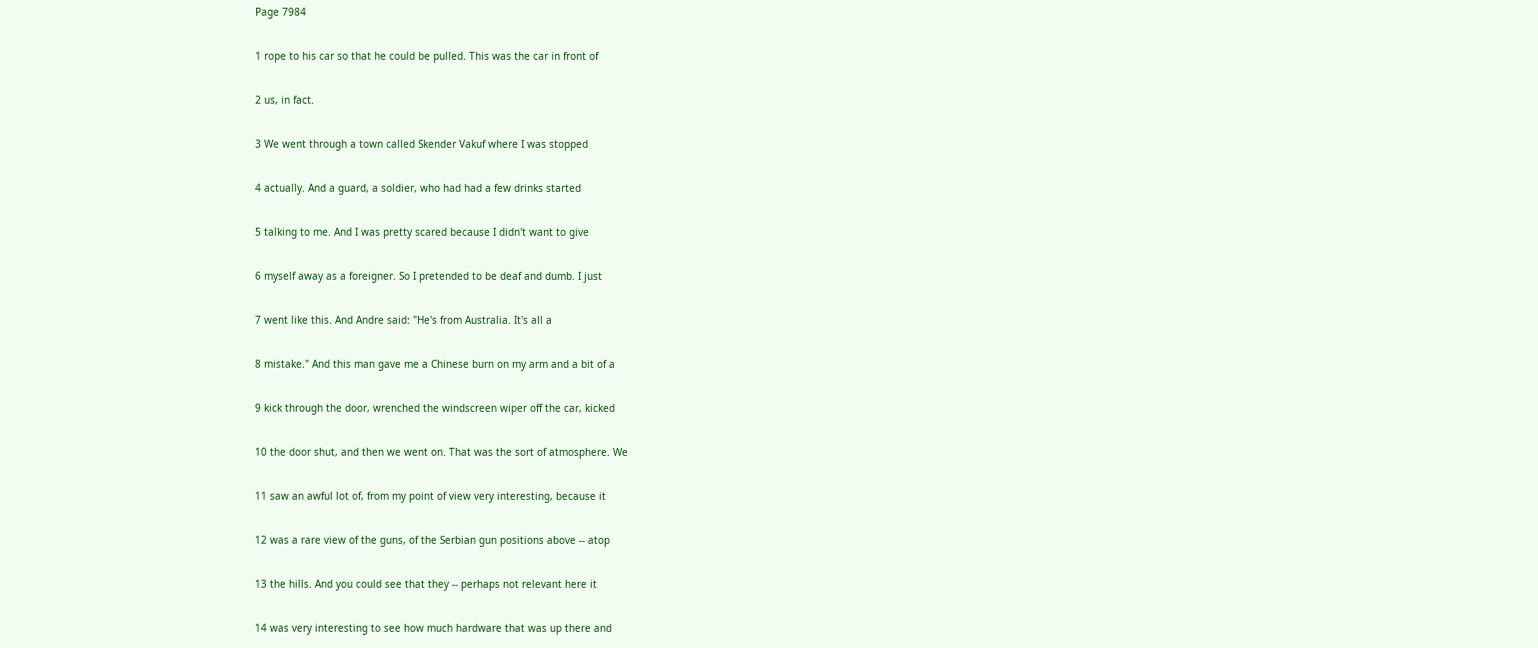Page 7984

1 rope to his car so that he could be pulled. This was the car in front of

2 us, in fact.

3 We went through a town called Skender Vakuf where I was stopped

4 actually. And a guard, a soldier, who had had a few drinks started

5 talking to me. And I was pretty scared because I didn't want to give

6 myself away as a foreigner. So I pretended to be deaf and dumb. I just

7 went like this. And Andre said: "He's from Australia. It's all a

8 mistake." And this man gave me a Chinese burn on my arm and a bit of a

9 kick through the door, wrenched the windscreen wiper off the car, kicked

10 the door shut, and then we went on. That was the sort of atmosphere. We

11 saw an awful lot of, from my point of view very interesting, because it

12 was a rare view of the guns, of the Serbian gun positions above -- atop

13 the hills. And you could see that they -- perhaps not relevant here it

14 was very interesting to see how much hardware that was up there and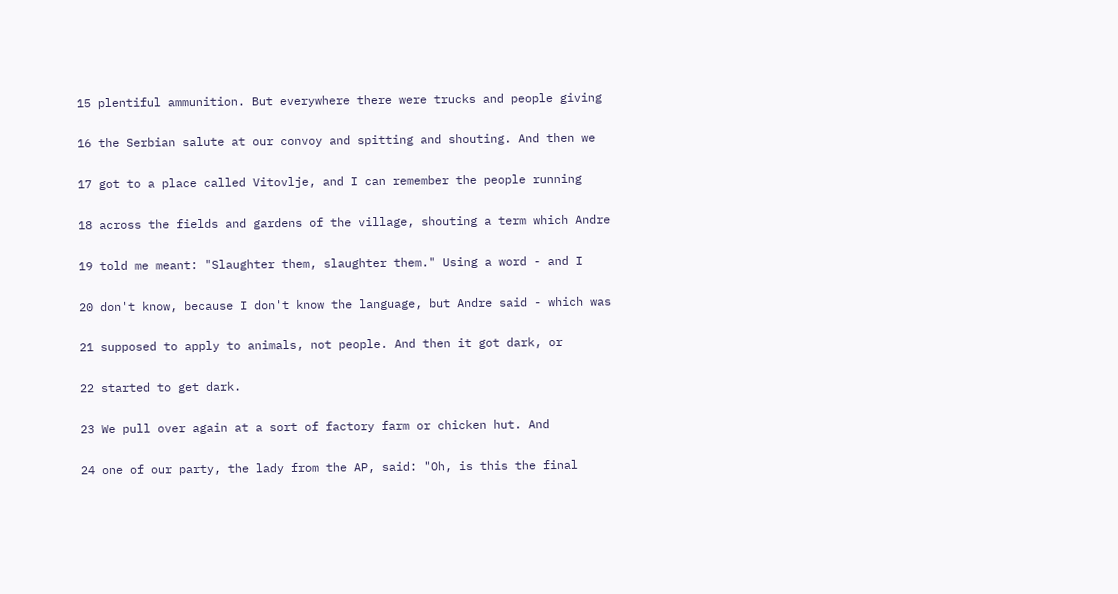15 plentiful ammunition. But everywhere there were trucks and people giving

16 the Serbian salute at our convoy and spitting and shouting. And then we

17 got to a place called Vitovlje, and I can remember the people running

18 across the fields and gardens of the village, shouting a term which Andre

19 told me meant: "Slaughter them, slaughter them." Using a word - and I

20 don't know, because I don't know the language, but Andre said - which was

21 supposed to apply to animals, not people. And then it got dark, or

22 started to get dark.

23 We pull over again at a sort of factory farm or chicken hut. And

24 one of our party, the lady from the AP, said: "Oh, is this the final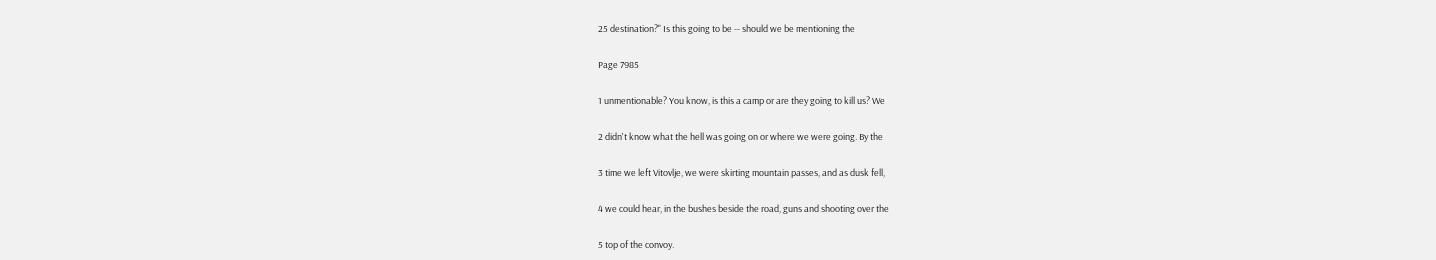25 destination?" Is this going to be -- should we be mentioning the

Page 7985

1 unmentionable? You know, is this a camp or are they going to kill us? We

2 didn't know what the hell was going on or where we were going. By the

3 time we left Vitovlje, we were skirting mountain passes, and as dusk fell,

4 we could hear, in the bushes beside the road, guns and shooting over the

5 top of the convoy.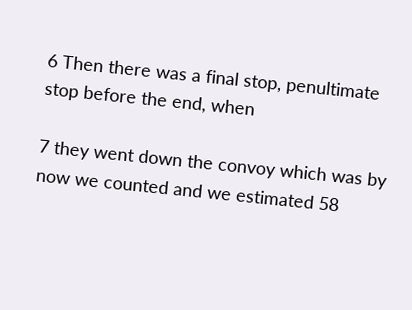6 Then there was a final stop, penultimate stop before the end, when

7 they went down the convoy which was by now we counted and we estimated 58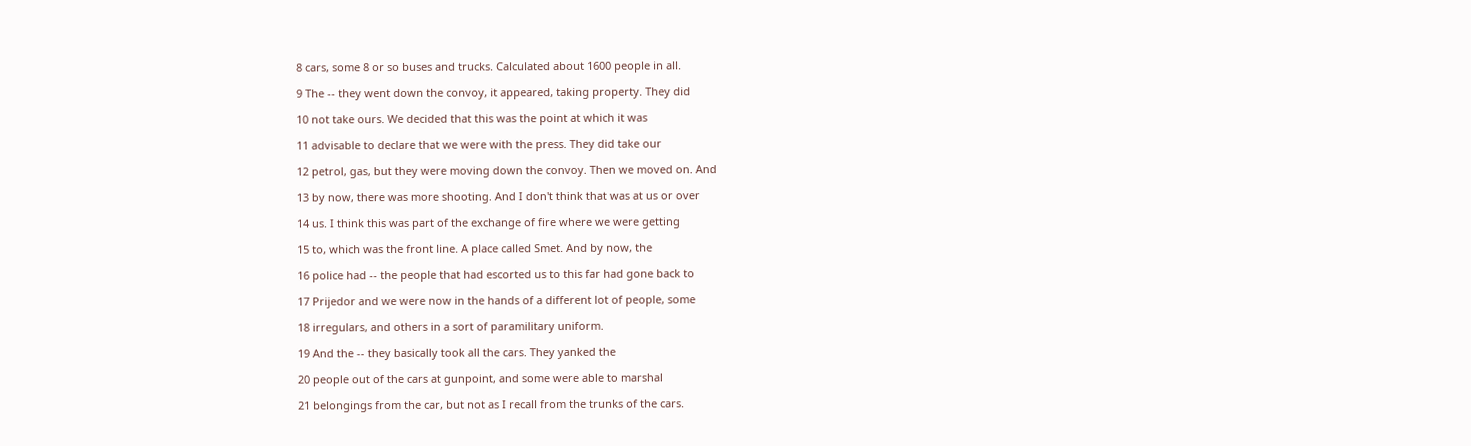8 cars, some 8 or so buses and trucks. Calculated about 1600 people in all.

9 The -- they went down the convoy, it appeared, taking property. They did

10 not take ours. We decided that this was the point at which it was

11 advisable to declare that we were with the press. They did take our

12 petrol, gas, but they were moving down the convoy. Then we moved on. And

13 by now, there was more shooting. And I don't think that was at us or over

14 us. I think this was part of the exchange of fire where we were getting

15 to, which was the front line. A place called Smet. And by now, the

16 police had -- the people that had escorted us to this far had gone back to

17 Prijedor and we were now in the hands of a different lot of people, some

18 irregulars, and others in a sort of paramilitary uniform.

19 And the -- they basically took all the cars. They yanked the

20 people out of the cars at gunpoint, and some were able to marshal

21 belongings from the car, but not as I recall from the trunks of the cars.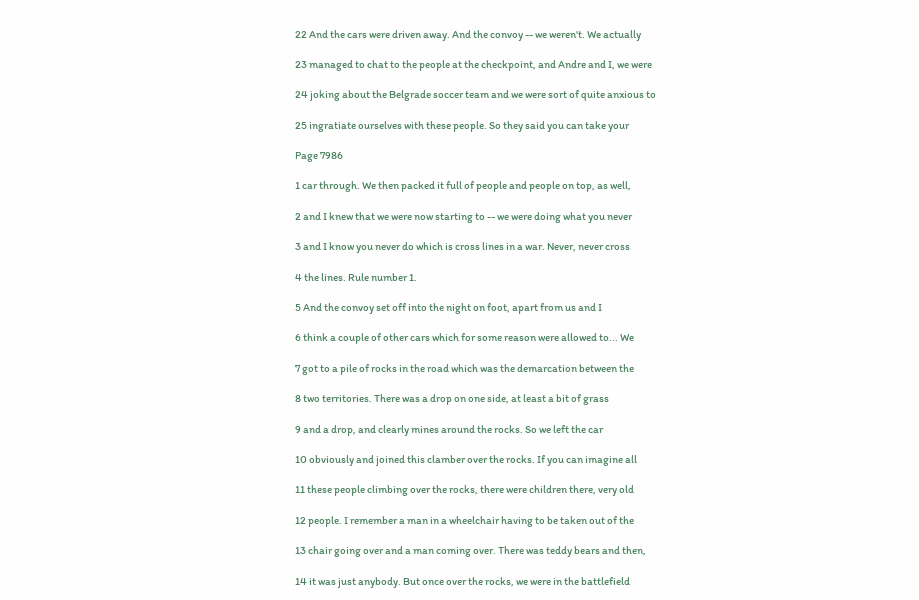22 And the cars were driven away. And the convoy -- we weren't. We actually

23 managed to chat to the people at the checkpoint, and Andre and I, we were

24 joking about the Belgrade soccer team and we were sort of quite anxious to

25 ingratiate ourselves with these people. So they said you can take your

Page 7986

1 car through. We then packed it full of people and people on top, as well,

2 and I knew that we were now starting to -- we were doing what you never

3 and I know you never do which is cross lines in a war. Never, never cross

4 the lines. Rule number 1.

5 And the convoy set off into the night on foot, apart from us and I

6 think a couple of other cars which for some reason were allowed to... We

7 got to a pile of rocks in the road which was the demarcation between the

8 two territories. There was a drop on one side, at least a bit of grass

9 and a drop, and clearly mines around the rocks. So we left the car

10 obviously and joined this clamber over the rocks. If you can imagine all

11 these people climbing over the rocks, there were children there, very old

12 people. I remember a man in a wheelchair having to be taken out of the

13 chair going over and a man coming over. There was teddy bears and then,

14 it was just anybody. But once over the rocks, we were in the battlefield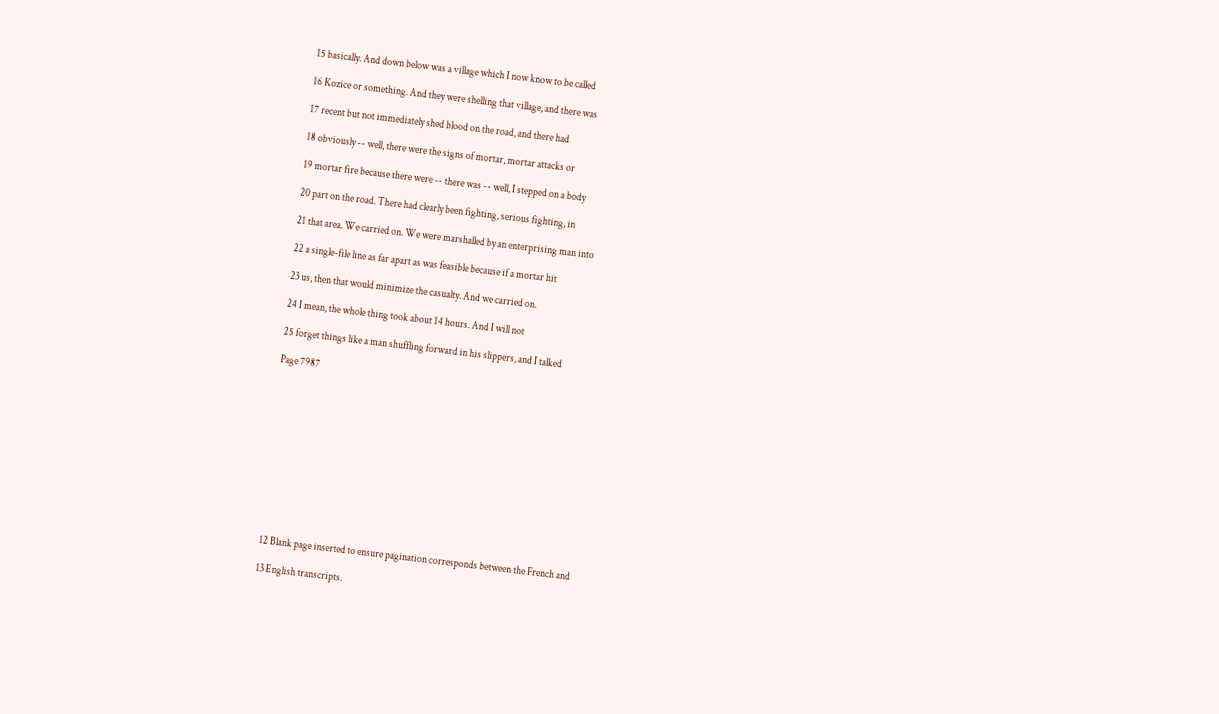15 basically. And down below was a village which I now know to be called

16 Kozice or something. And they were shelling that village, and there was

17 recent but not immediately shed blood on the road, and there had

18 obviously -- well, there were the signs of mortar, mortar attacks or

19 mortar fire because there were -- there was -- well, I stepped on a body

20 part on the road. There had clearly been fighting, serious fighting, in

21 that area. We carried on. We were marshalled by an enterprising man into

22 a single-file line as far apart as was feasible because if a mortar hit

23 us, then that would minimize the casualty. And we carried on.

24 I mean, the whole thing took about 14 hours. And I will not

25 forget things like a man shuffling forward in his slippers, and I talked

Page 7987












12 Blank page inserted to ensure pagination corresponds between the French and

13 English transcripts.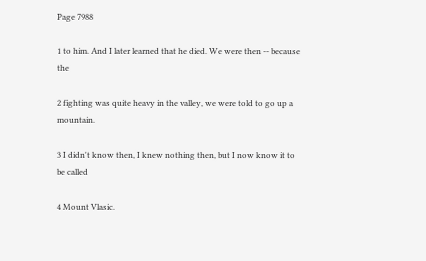Page 7988

1 to him. And I later learned that he died. We were then -- because the

2 fighting was quite heavy in the valley, we were told to go up a mountain.

3 I didn't know then, I knew nothing then, but I now know it to be called

4 Mount Vlasic.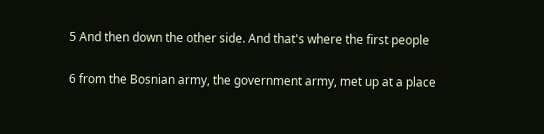5 And then down the other side. And that's where the first people

6 from the Bosnian army, the government army, met up at a place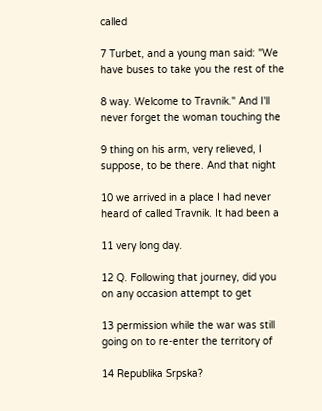called

7 Turbet, and a young man said: "We have buses to take you the rest of the

8 way. Welcome to Travnik." And I'll never forget the woman touching the

9 thing on his arm, very relieved, I suppose, to be there. And that night

10 we arrived in a place I had never heard of called Travnik. It had been a

11 very long day.

12 Q. Following that journey, did you on any occasion attempt to get

13 permission while the war was still going on to re-enter the territory of

14 Republika Srpska?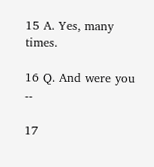15 A. Yes, many times.

16 Q. And were you --

17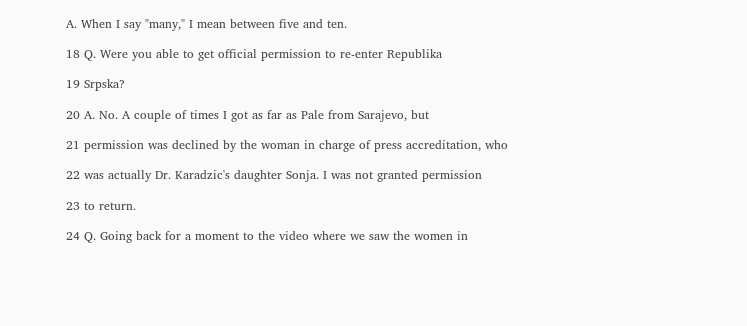A. When I say "many," I mean between five and ten.

18 Q. Were you able to get official permission to re-enter Republika

19 Srpska?

20 A. No. A couple of times I got as far as Pale from Sarajevo, but

21 permission was declined by the woman in charge of press accreditation, who

22 was actually Dr. Karadzic's daughter Sonja. I was not granted permission

23 to return.

24 Q. Going back for a moment to the video where we saw the women in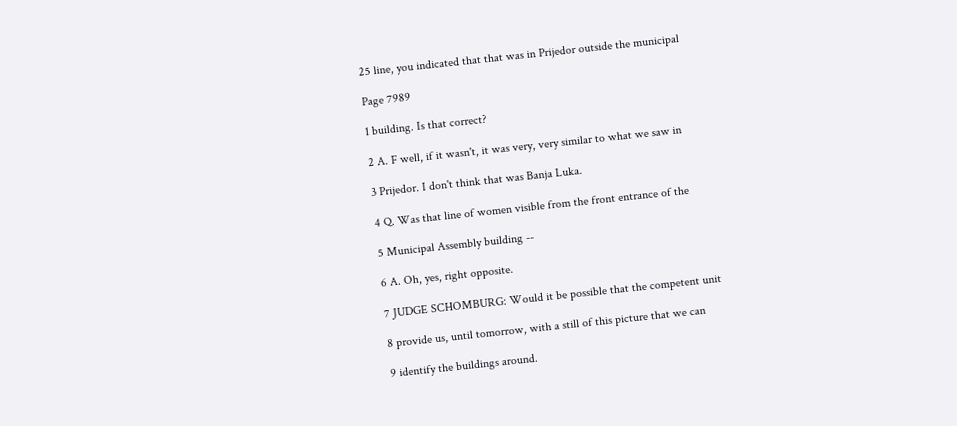25 line, you indicated that that was in Prijedor outside the municipal

Page 7989

1 building. Is that correct?

2 A. F well, if it wasn't, it was very, very similar to what we saw in

3 Prijedor. I don't think that was Banja Luka.

4 Q. Was that line of women visible from the front entrance of the

5 Municipal Assembly building --

6 A. Oh, yes, right opposite.

7 JUDGE SCHOMBURG: Would it be possible that the competent unit

8 provide us, until tomorrow, with a still of this picture that we can

9 identify the buildings around.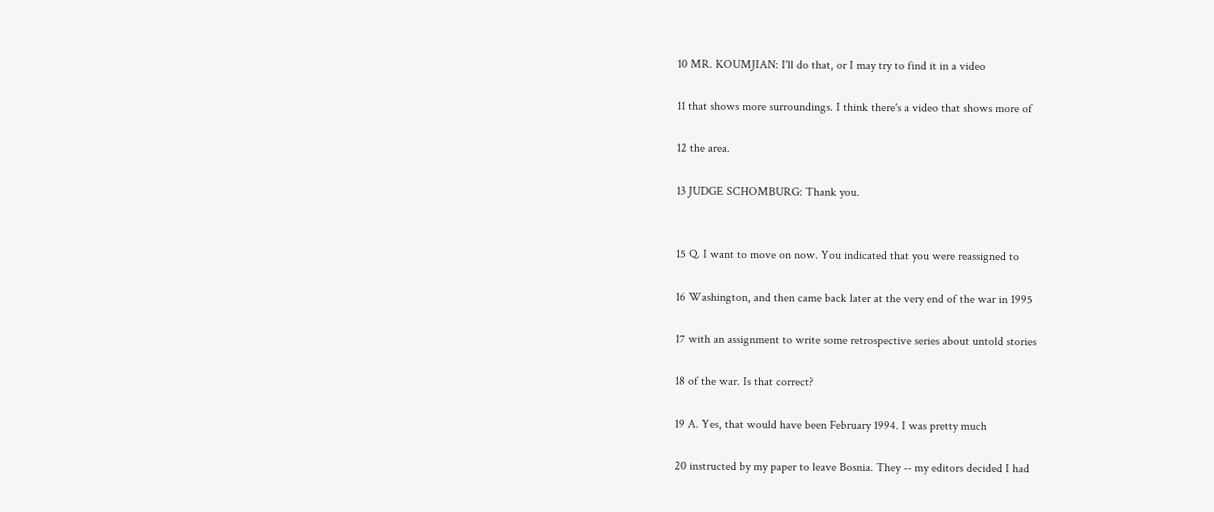10 MR. KOUMJIAN: I'll do that, or I may try to find it in a video

11 that shows more surroundings. I think there's a video that shows more of

12 the area.

13 JUDGE SCHOMBURG: Thank you.


15 Q. I want to move on now. You indicated that you were reassigned to

16 Washington, and then came back later at the very end of the war in 1995

17 with an assignment to write some retrospective series about untold stories

18 of the war. Is that correct?

19 A. Yes, that would have been February 1994. I was pretty much

20 instructed by my paper to leave Bosnia. They -- my editors decided I had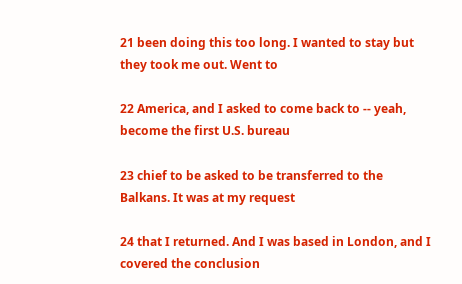21 been doing this too long. I wanted to stay but they took me out. Went to

22 America, and I asked to come back to -- yeah, become the first U.S. bureau

23 chief to be asked to be transferred to the Balkans. It was at my request

24 that I returned. And I was based in London, and I covered the conclusion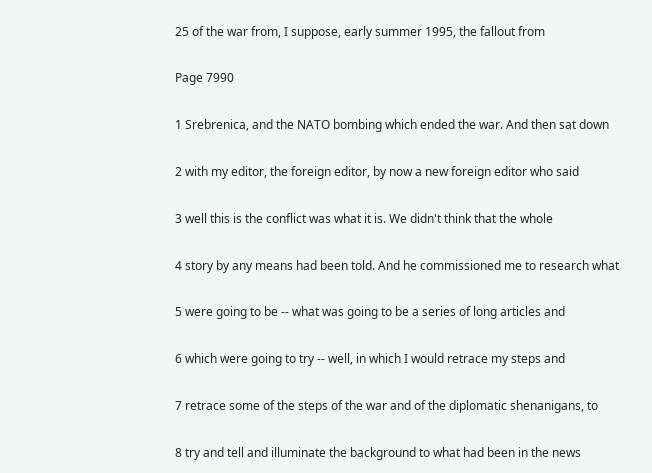25 of the war from, I suppose, early summer 1995, the fallout from

Page 7990

1 Srebrenica, and the NATO bombing which ended the war. And then sat down

2 with my editor, the foreign editor, by now a new foreign editor who said

3 well this is the conflict was what it is. We didn't think that the whole

4 story by any means had been told. And he commissioned me to research what

5 were going to be -- what was going to be a series of long articles and

6 which were going to try -- well, in which I would retrace my steps and

7 retrace some of the steps of the war and of the diplomatic shenanigans, to

8 try and tell and illuminate the background to what had been in the news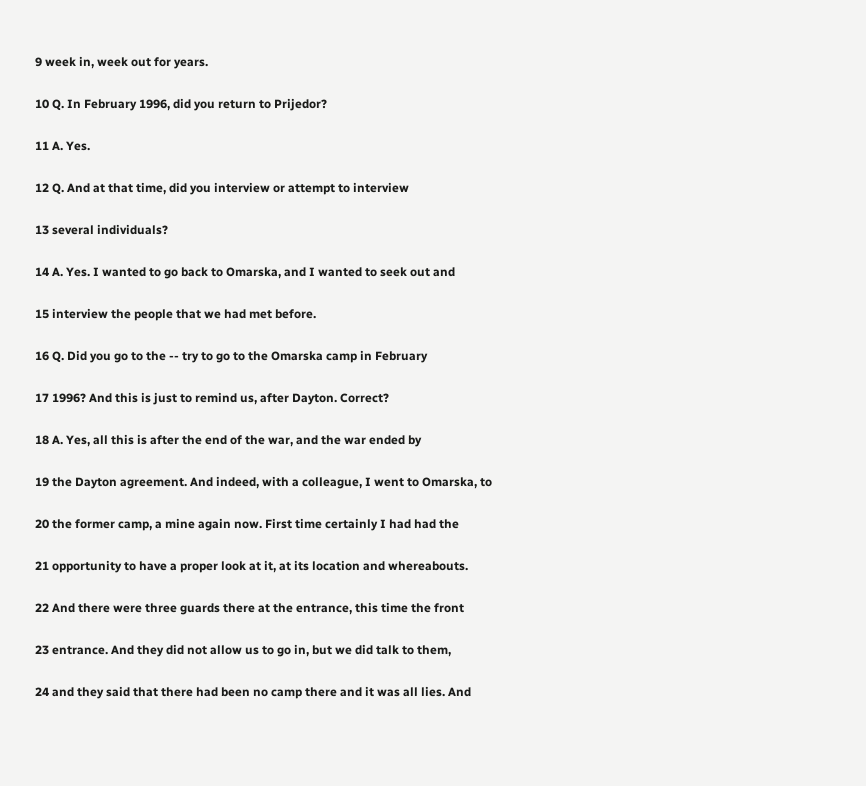9 week in, week out for years.

10 Q. In February 1996, did you return to Prijedor?

11 A. Yes.

12 Q. And at that time, did you interview or attempt to interview

13 several individuals?

14 A. Yes. I wanted to go back to Omarska, and I wanted to seek out and

15 interview the people that we had met before.

16 Q. Did you go to the -- try to go to the Omarska camp in February

17 1996? And this is just to remind us, after Dayton. Correct?

18 A. Yes, all this is after the end of the war, and the war ended by

19 the Dayton agreement. And indeed, with a colleague, I went to Omarska, to

20 the former camp, a mine again now. First time certainly I had had the

21 opportunity to have a proper look at it, at its location and whereabouts.

22 And there were three guards there at the entrance, this time the front

23 entrance. And they did not allow us to go in, but we did talk to them,

24 and they said that there had been no camp there and it was all lies. And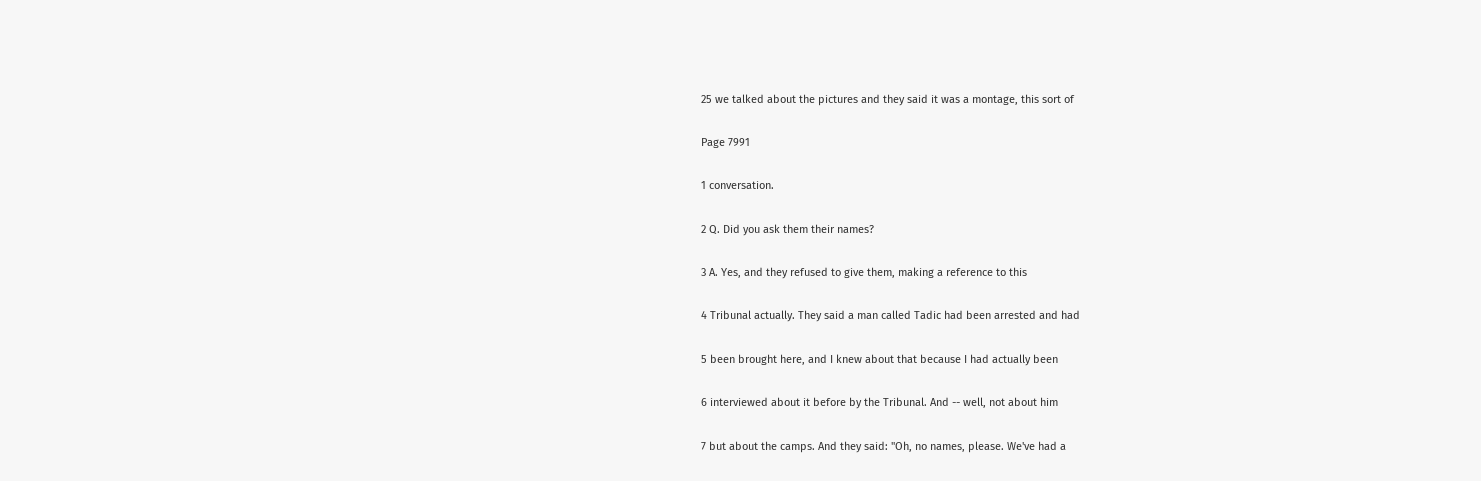25 we talked about the pictures and they said it was a montage, this sort of

Page 7991

1 conversation.

2 Q. Did you ask them their names?

3 A. Yes, and they refused to give them, making a reference to this

4 Tribunal actually. They said a man called Tadic had been arrested and had

5 been brought here, and I knew about that because I had actually been

6 interviewed about it before by the Tribunal. And -- well, not about him

7 but about the camps. And they said: "Oh, no names, please. We've had a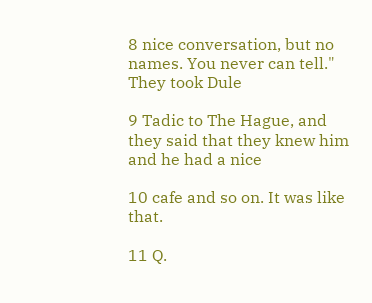8 nice conversation, but no names. You never can tell." They took Dule

9 Tadic to The Hague, and they said that they knew him and he had a nice

10 cafe and so on. It was like that.

11 Q.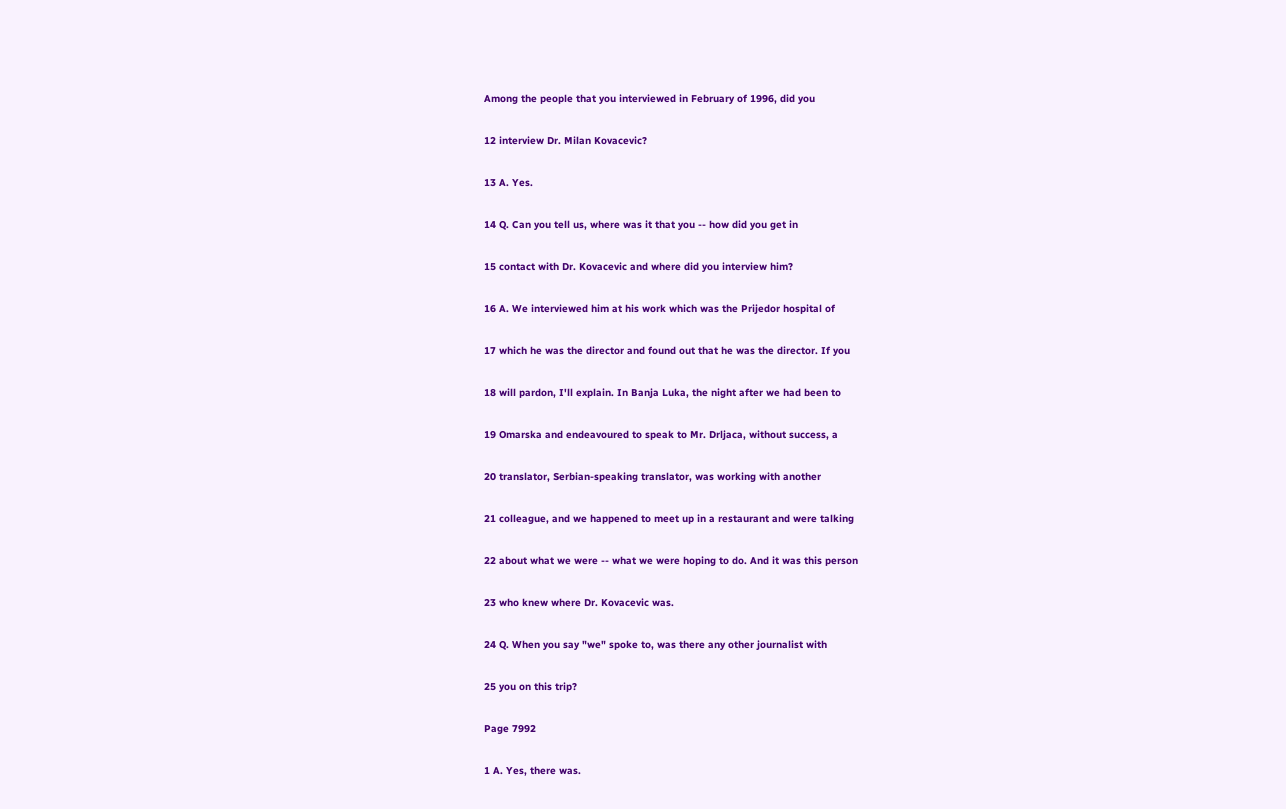Among the people that you interviewed in February of 1996, did you

12 interview Dr. Milan Kovacevic?

13 A. Yes.

14 Q. Can you tell us, where was it that you -- how did you get in

15 contact with Dr. Kovacevic and where did you interview him?

16 A. We interviewed him at his work which was the Prijedor hospital of

17 which he was the director and found out that he was the director. If you

18 will pardon, I'll explain. In Banja Luka, the night after we had been to

19 Omarska and endeavoured to speak to Mr. Drljaca, without success, a

20 translator, Serbian-speaking translator, was working with another

21 colleague, and we happened to meet up in a restaurant and were talking

22 about what we were -- what we were hoping to do. And it was this person

23 who knew where Dr. Kovacevic was.

24 Q. When you say "we" spoke to, was there any other journalist with

25 you on this trip?

Page 7992

1 A. Yes, there was.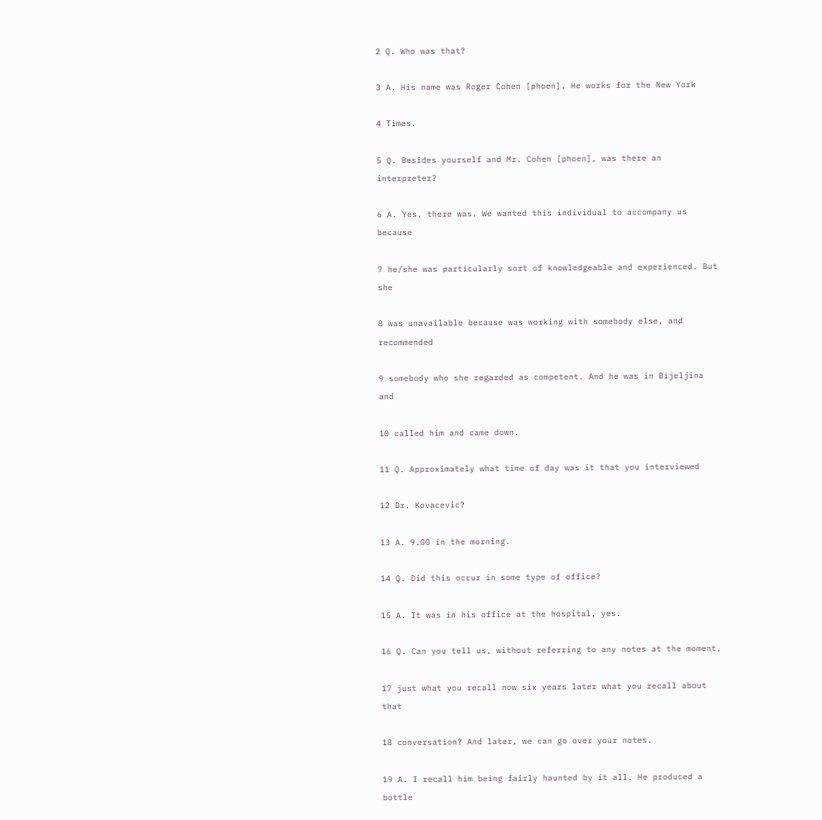2 Q. Who was that?

3 A. His name was Roger Cohen [phoen]. He works for the New York

4 Times.

5 Q. Besides yourself and Mr. Cohen [phoen], was there an interpreter?

6 A. Yes, there was. We wanted this individual to accompany us because

7 he/she was particularly sort of knowledgeable and experienced. But she

8 was unavailable because was working with somebody else, and recommended

9 somebody who she regarded as competent. And he was in Bijeljina and

10 called him and came down.

11 Q. Approximately what time of day was it that you interviewed

12 Dr. Kovacevic?

13 A. 9.00 in the morning.

14 Q. Did this occur in some type of office?

15 A. It was in his office at the hospital, yes.

16 Q. Can you tell us, without referring to any notes at the moment,

17 just what you recall now six years later what you recall about that

18 conversation? And later, we can go over your notes.

19 A. I recall him being fairly haunted by it all. He produced a bottle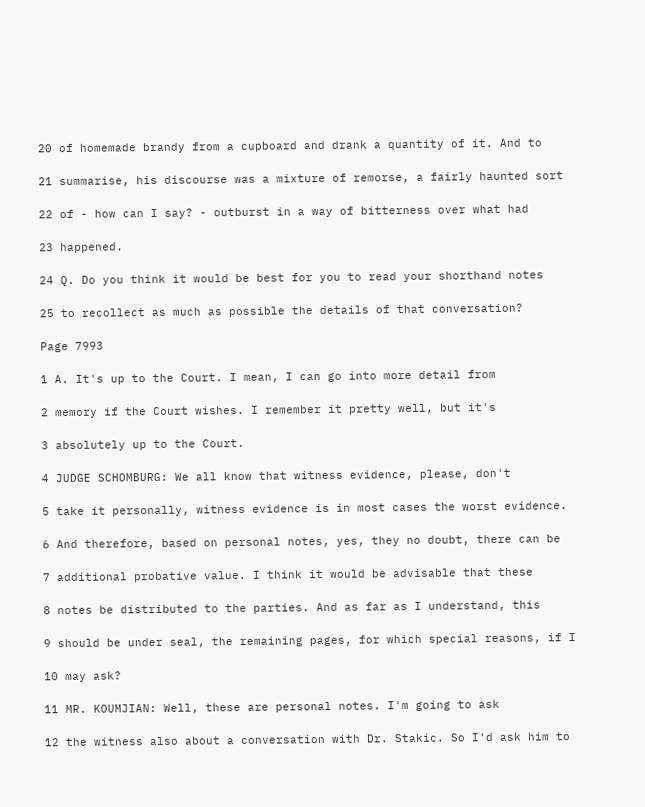20 of homemade brandy from a cupboard and drank a quantity of it. And to

21 summarise, his discourse was a mixture of remorse, a fairly haunted sort

22 of - how can I say? - outburst in a way of bitterness over what had

23 happened.

24 Q. Do you think it would be best for you to read your shorthand notes

25 to recollect as much as possible the details of that conversation?

Page 7993

1 A. It's up to the Court. I mean, I can go into more detail from

2 memory if the Court wishes. I remember it pretty well, but it's

3 absolutely up to the Court.

4 JUDGE SCHOMBURG: We all know that witness evidence, please, don't

5 take it personally, witness evidence is in most cases the worst evidence.

6 And therefore, based on personal notes, yes, they no doubt, there can be

7 additional probative value. I think it would be advisable that these

8 notes be distributed to the parties. And as far as I understand, this

9 should be under seal, the remaining pages, for which special reasons, if I

10 may ask?

11 MR. KOUMJIAN: Well, these are personal notes. I'm going to ask

12 the witness also about a conversation with Dr. Stakic. So I'd ask him to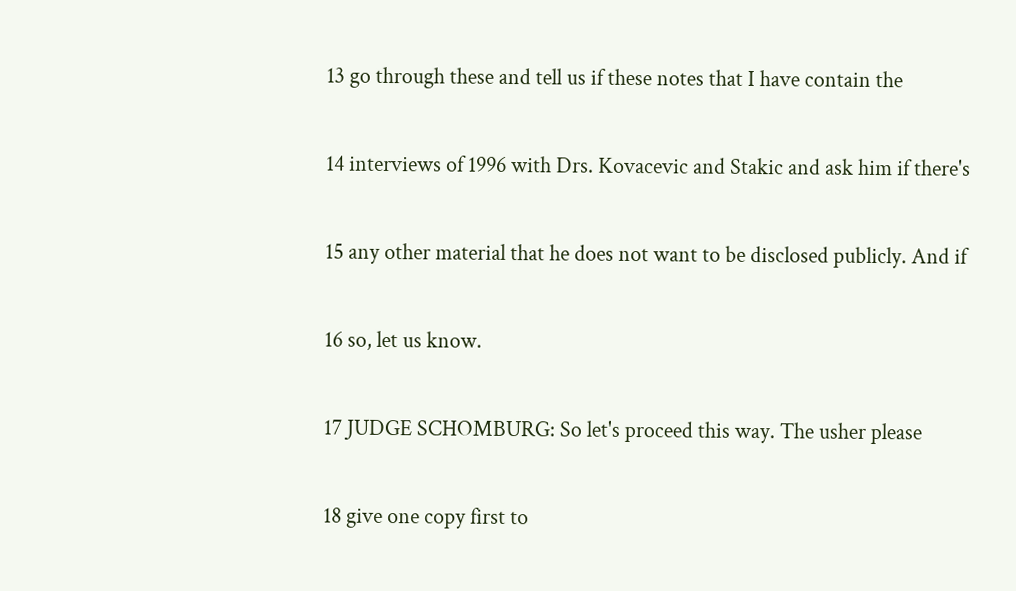13 go through these and tell us if these notes that I have contain the

14 interviews of 1996 with Drs. Kovacevic and Stakic and ask him if there's

15 any other material that he does not want to be disclosed publicly. And if

16 so, let us know.

17 JUDGE SCHOMBURG: So let's proceed this way. The usher please

18 give one copy first to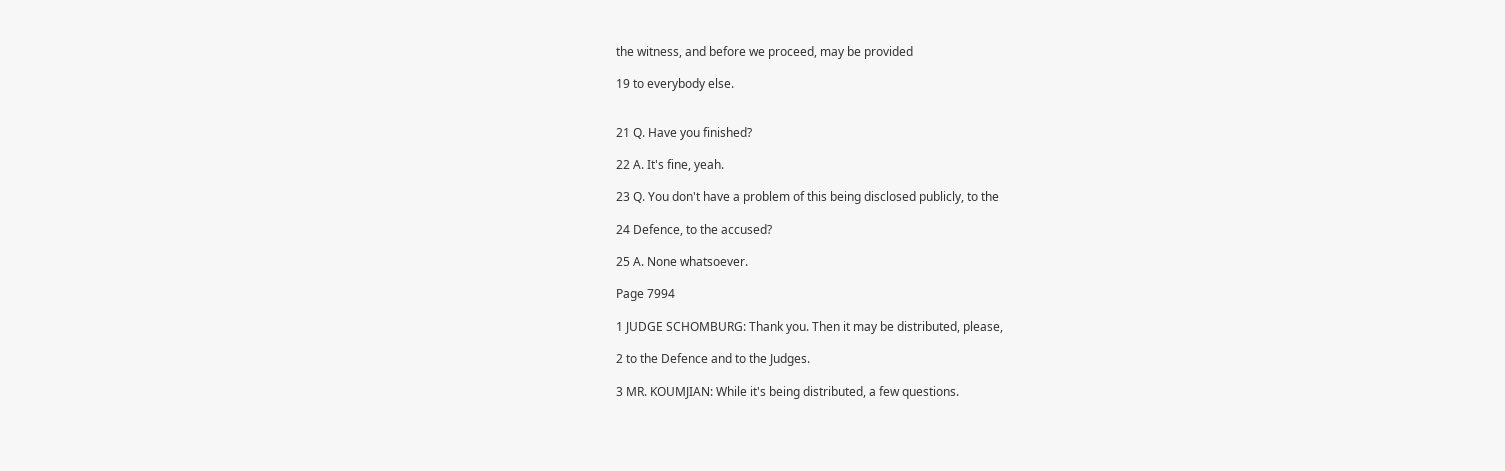the witness, and before we proceed, may be provided

19 to everybody else.


21 Q. Have you finished?

22 A. It's fine, yeah.

23 Q. You don't have a problem of this being disclosed publicly, to the

24 Defence, to the accused?

25 A. None whatsoever.

Page 7994

1 JUDGE SCHOMBURG: Thank you. Then it may be distributed, please,

2 to the Defence and to the Judges.

3 MR. KOUMJIAN: While it's being distributed, a few questions.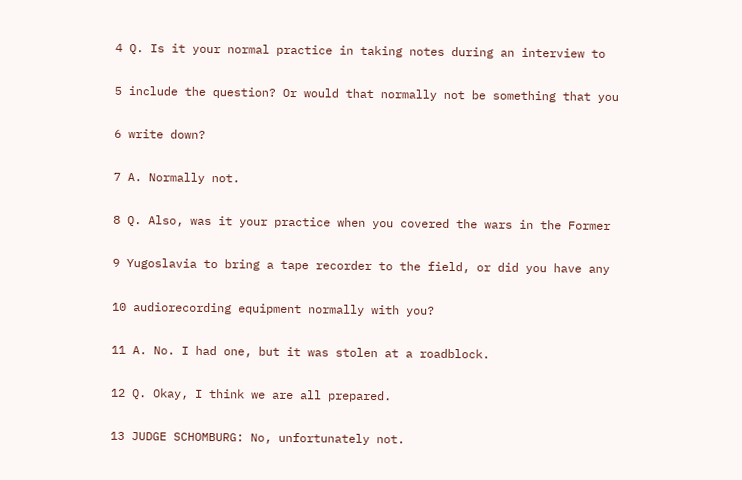4 Q. Is it your normal practice in taking notes during an interview to

5 include the question? Or would that normally not be something that you

6 write down?

7 A. Normally not.

8 Q. Also, was it your practice when you covered the wars in the Former

9 Yugoslavia to bring a tape recorder to the field, or did you have any

10 audiorecording equipment normally with you?

11 A. No. I had one, but it was stolen at a roadblock.

12 Q. Okay, I think we are all prepared.

13 JUDGE SCHOMBURG: No, unfortunately not.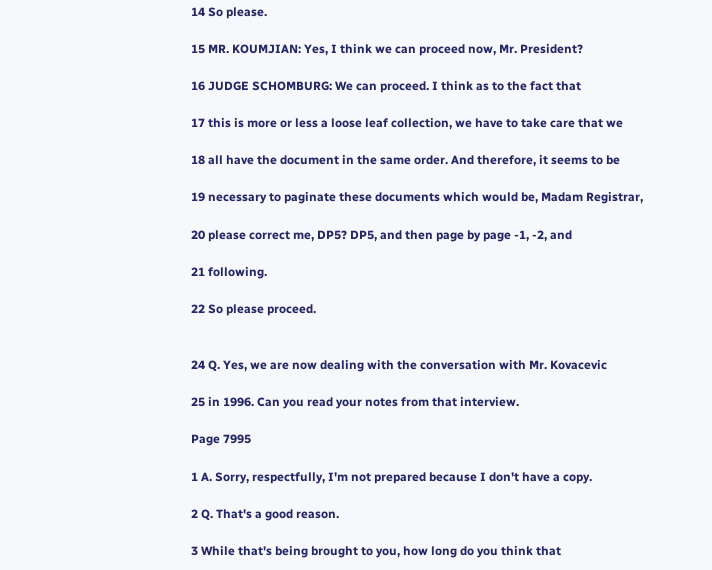14 So please.

15 MR. KOUMJIAN: Yes, I think we can proceed now, Mr. President?

16 JUDGE SCHOMBURG: We can proceed. I think as to the fact that

17 this is more or less a loose leaf collection, we have to take care that we

18 all have the document in the same order. And therefore, it seems to be

19 necessary to paginate these documents which would be, Madam Registrar,

20 please correct me, DP5? DP5, and then page by page -1, -2, and

21 following.

22 So please proceed.


24 Q. Yes, we are now dealing with the conversation with Mr. Kovacevic

25 in 1996. Can you read your notes from that interview.

Page 7995

1 A. Sorry, respectfully, I'm not prepared because I don't have a copy.

2 Q. That's a good reason.

3 While that's being brought to you, how long do you think that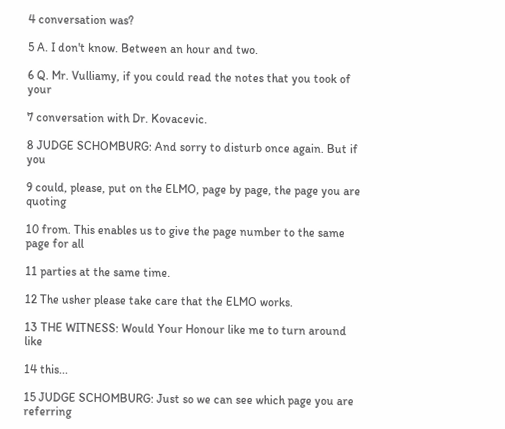4 conversation was?

5 A. I don't know. Between an hour and two.

6 Q. Mr. Vulliamy, if you could read the notes that you took of your

7 conversation with Dr. Kovacevic.

8 JUDGE SCHOMBURG: And sorry to disturb once again. But if you

9 could, please, put on the ELMO, page by page, the page you are quoting

10 from. This enables us to give the page number to the same page for all

11 parties at the same time.

12 The usher please take care that the ELMO works.

13 THE WITNESS: Would Your Honour like me to turn around like

14 this...

15 JUDGE SCHOMBURG: Just so we can see which page you are referring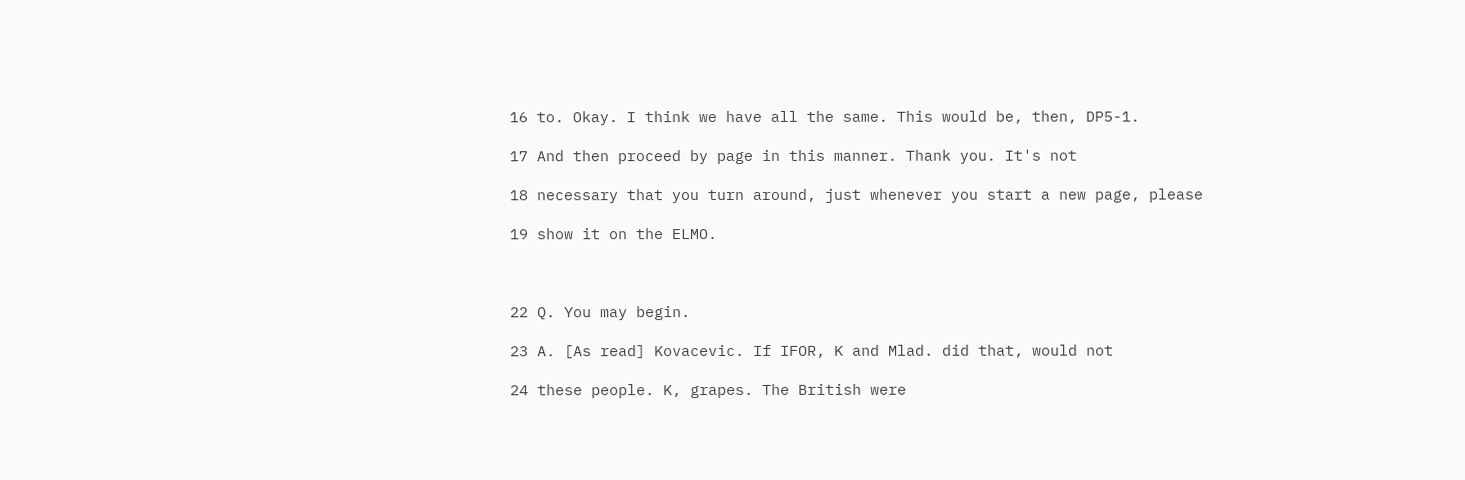16 to. Okay. I think we have all the same. This would be, then, DP5-1.

17 And then proceed by page in this manner. Thank you. It's not

18 necessary that you turn around, just whenever you start a new page, please

19 show it on the ELMO.



22 Q. You may begin.

23 A. [As read] Kovacevic. If IFOR, K and Mlad. did that, would not

24 these people. K, grapes. The British were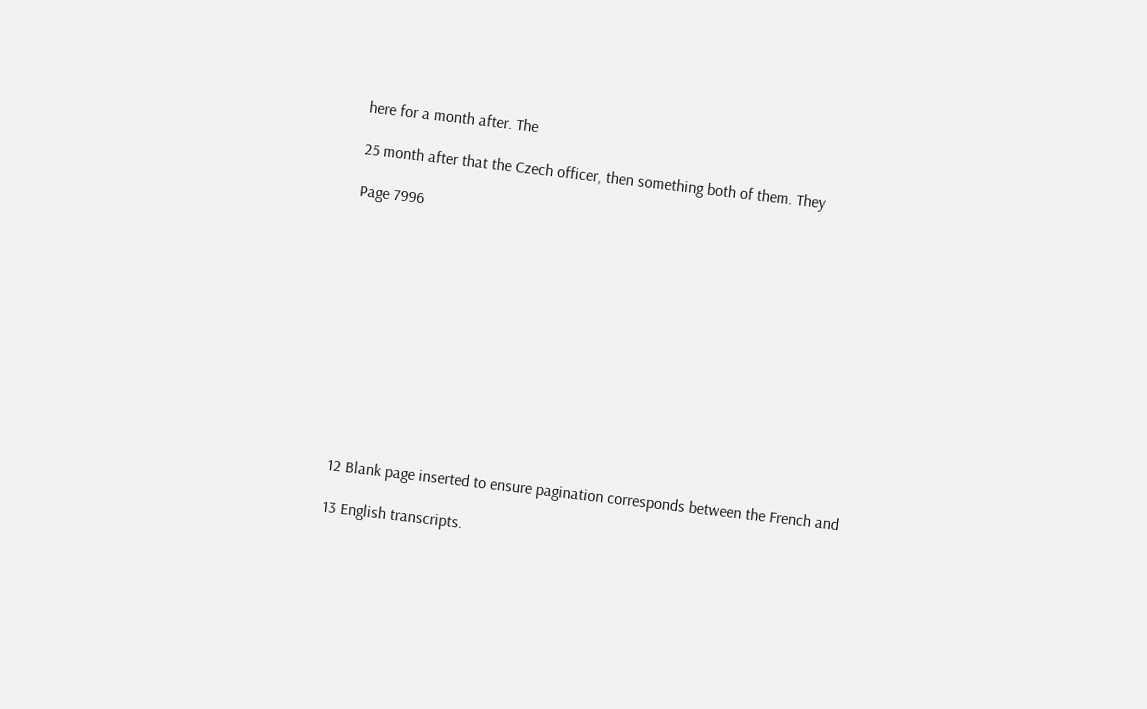here for a month after. The

25 month after that the Czech officer, then something both of them. They

Page 7996












12 Blank page inserted to ensure pagination corresponds between the French and

13 English transcripts.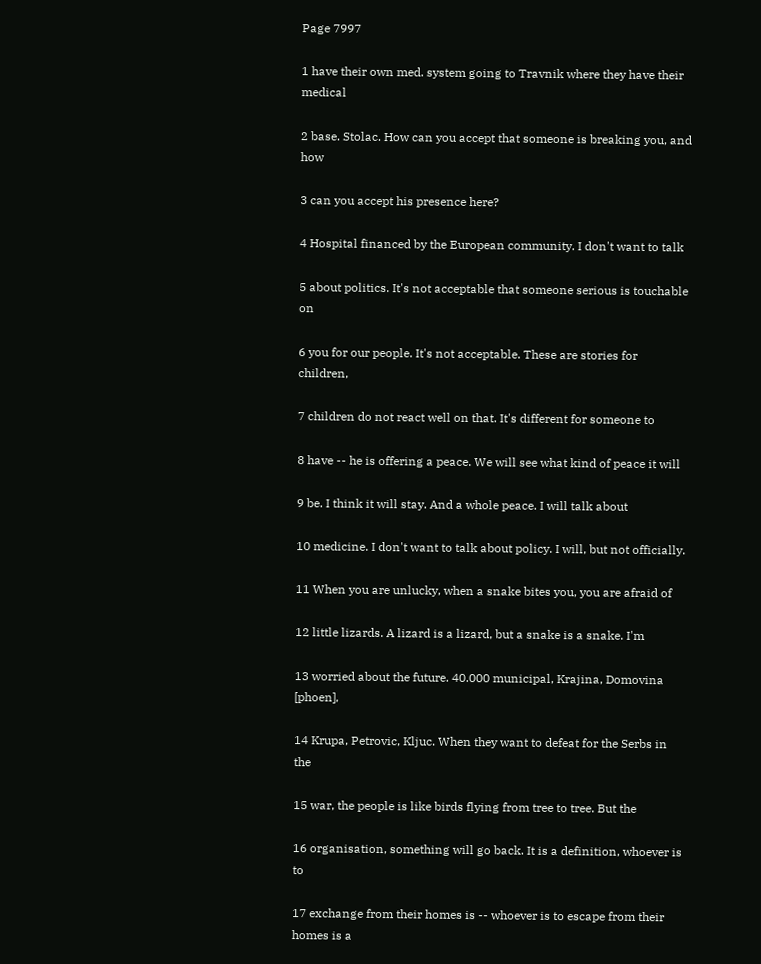Page 7997

1 have their own med. system going to Travnik where they have their medical

2 base. Stolac. How can you accept that someone is breaking you, and how

3 can you accept his presence here?

4 Hospital financed by the European community. I don't want to talk

5 about politics. It's not acceptable that someone serious is touchable on

6 you for our people. It's not acceptable. These are stories for children,

7 children do not react well on that. It's different for someone to

8 have -- he is offering a peace. We will see what kind of peace it will

9 be. I think it will stay. And a whole peace. I will talk about

10 medicine. I don't want to talk about policy. I will, but not officially.

11 When you are unlucky, when a snake bites you, you are afraid of

12 little lizards. A lizard is a lizard, but a snake is a snake. I'm

13 worried about the future. 40.000 municipal, Krajina, Domovina [phoen],

14 Krupa, Petrovic, Kljuc. When they want to defeat for the Serbs in the

15 war, the people is like birds flying from tree to tree. But the

16 organisation, something will go back. It is a definition, whoever is to

17 exchange from their homes is -- whoever is to escape from their homes is a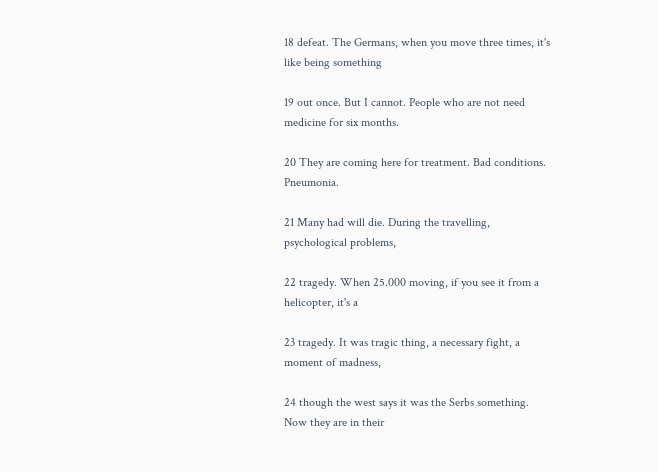18 defeat. The Germans, when you move three times, it's like being something

19 out once. But I cannot. People who are not need medicine for six months.

20 They are coming here for treatment. Bad conditions. Pneumonia.

21 Many had will die. During the travelling, psychological problems,

22 tragedy. When 25.000 moving, if you see it from a helicopter, it's a

23 tragedy. It was tragic thing, a necessary fight, a moment of madness,

24 though the west says it was the Serbs something. Now they are in their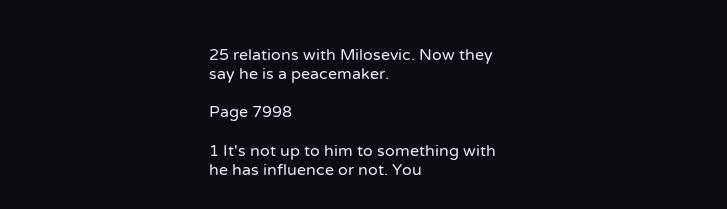25 relations with Milosevic. Now they say he is a peacemaker.

Page 7998

1 It's not up to him to something with he has influence or not. You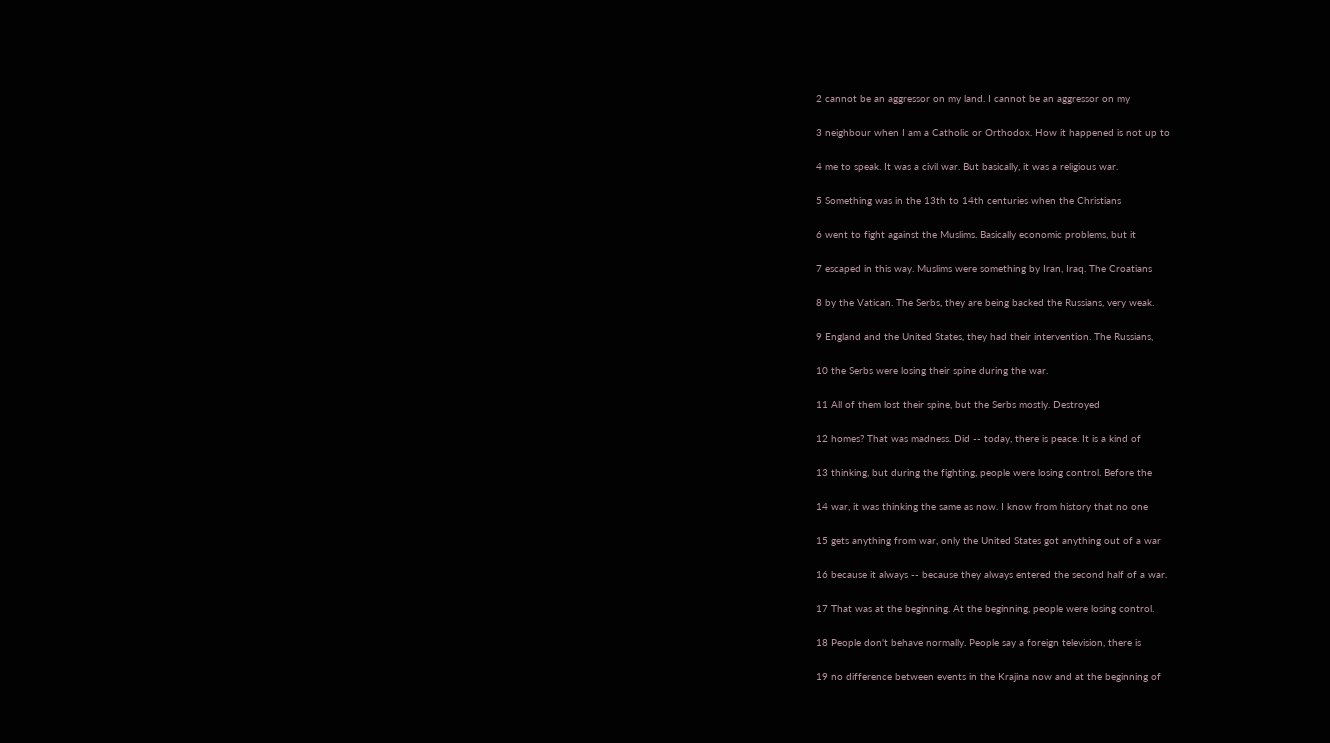2 cannot be an aggressor on my land. I cannot be an aggressor on my

3 neighbour when I am a Catholic or Orthodox. How it happened is not up to

4 me to speak. It was a civil war. But basically, it was a religious war.

5 Something was in the 13th to 14th centuries when the Christians

6 went to fight against the Muslims. Basically economic problems, but it

7 escaped in this way. Muslims were something by Iran, Iraq. The Croatians

8 by the Vatican. The Serbs, they are being backed the Russians, very weak.

9 England and the United States, they had their intervention. The Russians,

10 the Serbs were losing their spine during the war.

11 All of them lost their spine, but the Serbs mostly. Destroyed

12 homes? That was madness. Did -- today, there is peace. It is a kind of

13 thinking, but during the fighting, people were losing control. Before the

14 war, it was thinking the same as now. I know from history that no one

15 gets anything from war, only the United States got anything out of a war

16 because it always -- because they always entered the second half of a war.

17 That was at the beginning. At the beginning, people were losing control.

18 People don't behave normally. People say a foreign television, there is

19 no difference between events in the Krajina now and at the beginning of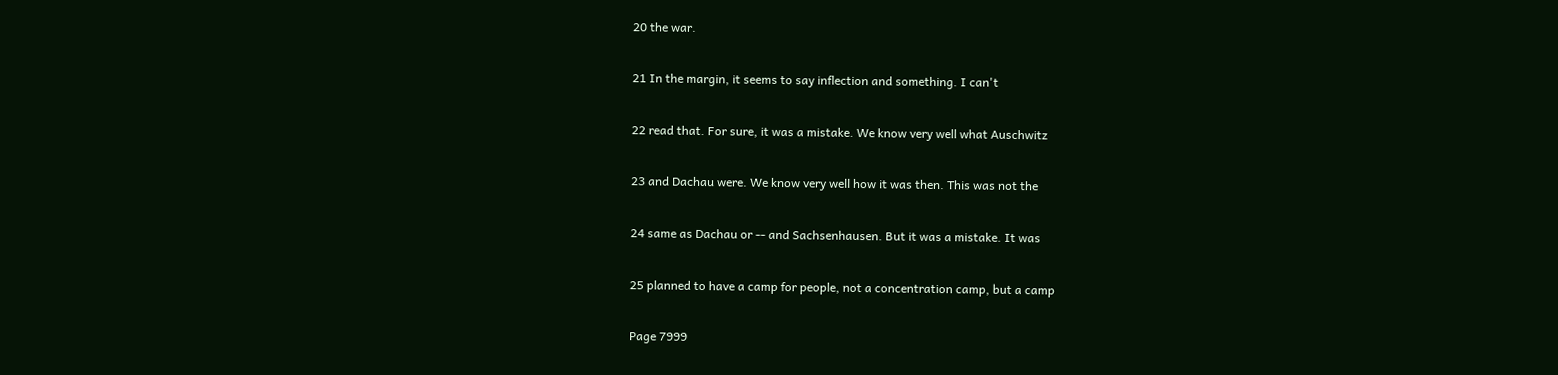20 the war.

21 In the margin, it seems to say inflection and something. I can't

22 read that. For sure, it was a mistake. We know very well what Auschwitz

23 and Dachau were. We know very well how it was then. This was not the

24 same as Dachau or -- and Sachsenhausen. But it was a mistake. It was

25 planned to have a camp for people, not a concentration camp, but a camp

Page 7999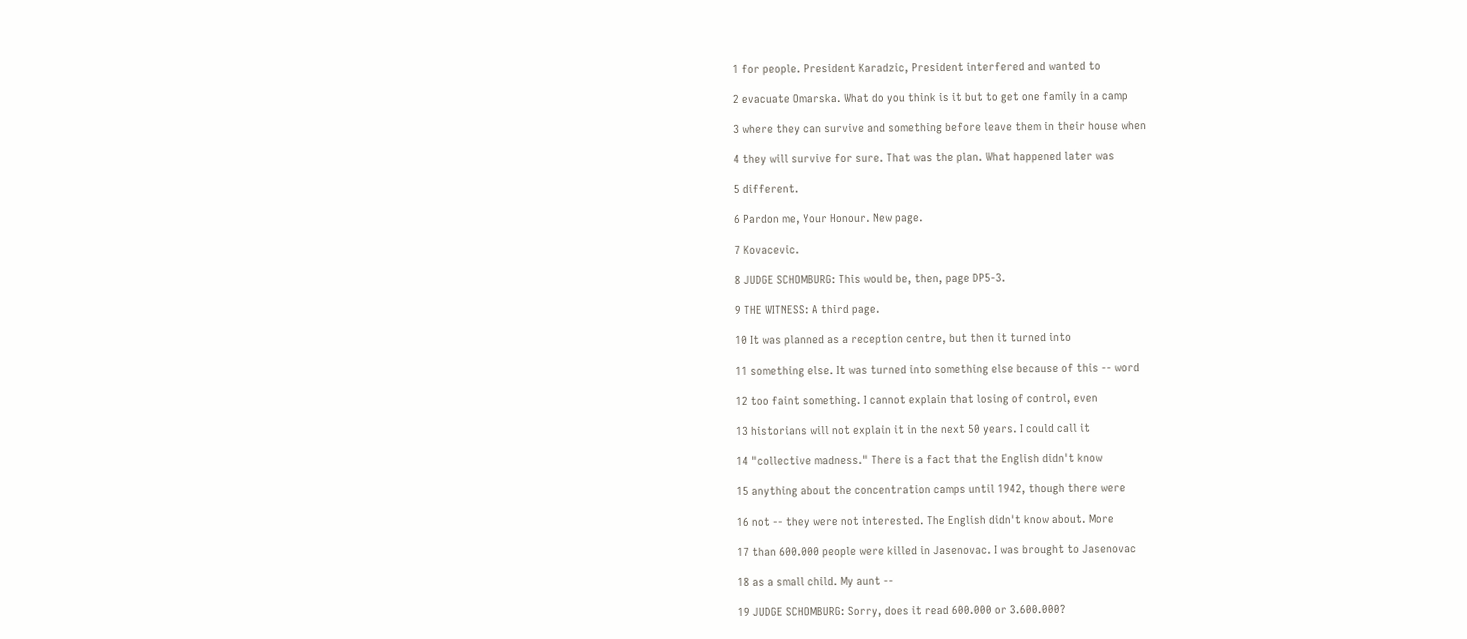1 for people. President Karadzic, President interfered and wanted to

2 evacuate Omarska. What do you think is it but to get one family in a camp

3 where they can survive and something before leave them in their house when

4 they will survive for sure. That was the plan. What happened later was

5 different.

6 Pardon me, Your Honour. New page.

7 Kovacevic.

8 JUDGE SCHOMBURG: This would be, then, page DP5-3.

9 THE WITNESS: A third page.

10 It was planned as a reception centre, but then it turned into

11 something else. It was turned into something else because of this -- word

12 too faint something. I cannot explain that losing of control, even

13 historians will not explain it in the next 50 years. I could call it

14 "collective madness." There is a fact that the English didn't know

15 anything about the concentration camps until 1942, though there were

16 not -- they were not interested. The English didn't know about. More

17 than 600.000 people were killed in Jasenovac. I was brought to Jasenovac

18 as a small child. My aunt --

19 JUDGE SCHOMBURG: Sorry, does it read 600.000 or 3.600.000?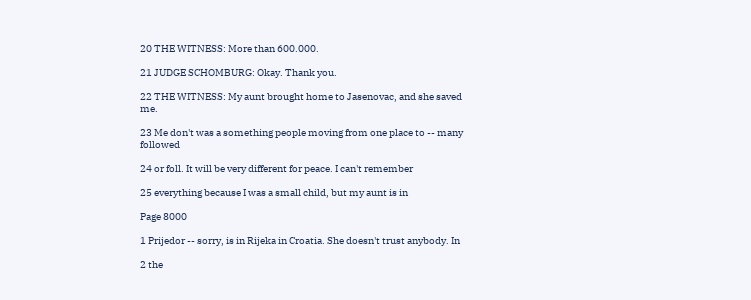20 THE WITNESS: More than 600.000.

21 JUDGE SCHOMBURG: Okay. Thank you.

22 THE WITNESS: My aunt brought home to Jasenovac, and she saved me.

23 Me don't was a something people moving from one place to -- many followed

24 or foll. It will be very different for peace. I can't remember

25 everything because I was a small child, but my aunt is in

Page 8000

1 Prijedor -- sorry, is in Rijeka in Croatia. She doesn't trust anybody. In

2 the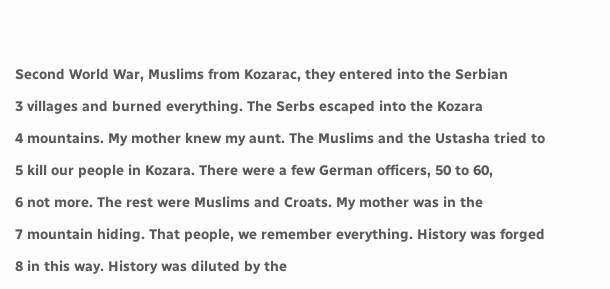Second World War, Muslims from Kozarac, they entered into the Serbian

3 villages and burned everything. The Serbs escaped into the Kozara

4 mountains. My mother knew my aunt. The Muslims and the Ustasha tried to

5 kill our people in Kozara. There were a few German officers, 50 to 60,

6 not more. The rest were Muslims and Croats. My mother was in the

7 mountain hiding. That people, we remember everything. History was forged

8 in this way. History was diluted by the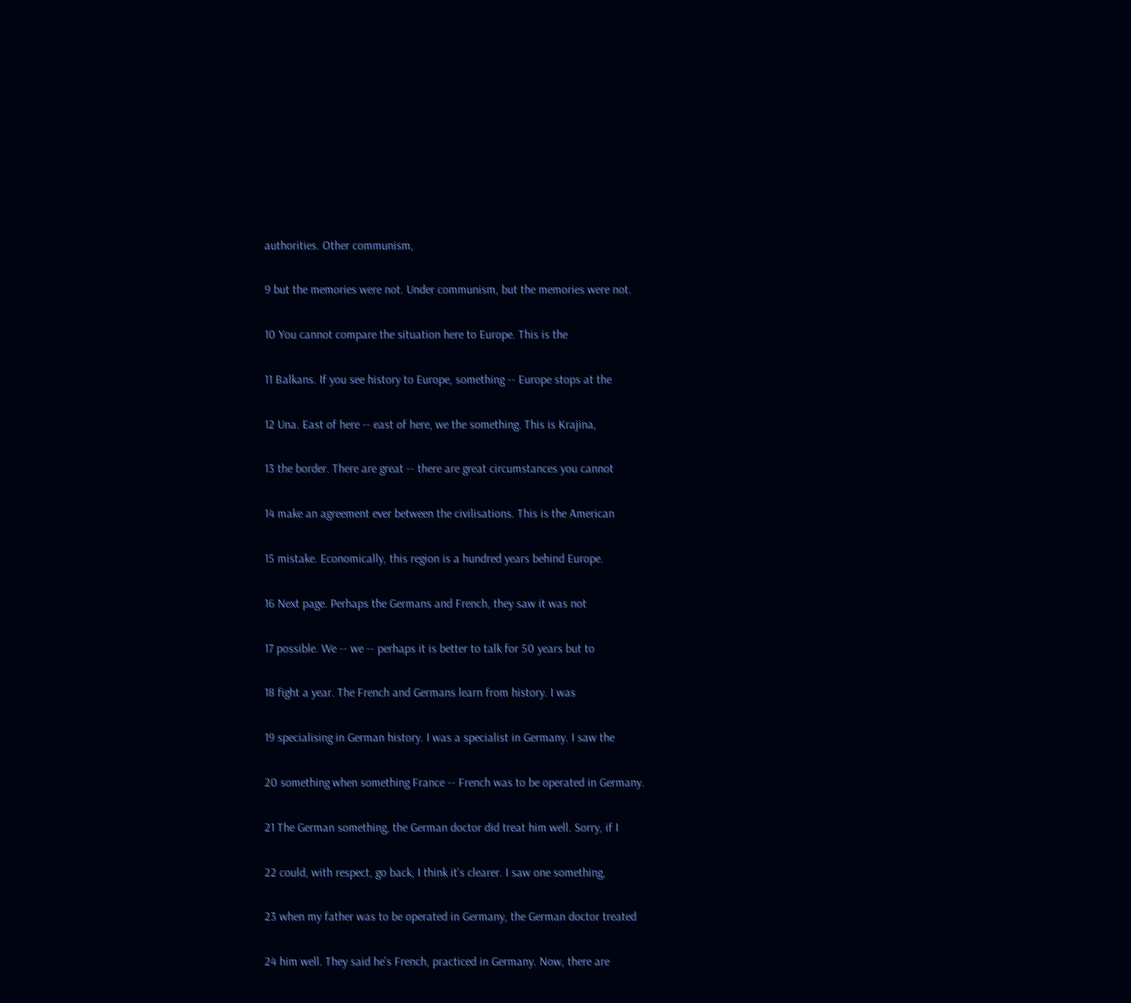authorities. Other communism,

9 but the memories were not. Under communism, but the memories were not.

10 You cannot compare the situation here to Europe. This is the

11 Balkans. If you see history to Europe, something -- Europe stops at the

12 Una. East of here -- east of here, we the something. This is Krajina,

13 the border. There are great -- there are great circumstances you cannot

14 make an agreement ever between the civilisations. This is the American

15 mistake. Economically, this region is a hundred years behind Europe.

16 Next page. Perhaps the Germans and French, they saw it was not

17 possible. We -- we -- perhaps it is better to talk for 50 years but to

18 fight a year. The French and Germans learn from history. I was

19 specialising in German history. I was a specialist in Germany. I saw the

20 something when something France -- French was to be operated in Germany.

21 The German something, the German doctor did treat him well. Sorry, if I

22 could, with respect, go back, I think it's clearer. I saw one something,

23 when my father was to be operated in Germany, the German doctor treated

24 him well. They said he's French, practiced in Germany. Now, there are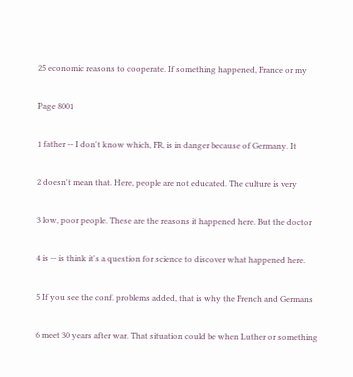25 economic reasons to cooperate. If something happened, France or my

Page 8001

1 father -- I don't know which, FR, is in danger because of Germany. It

2 doesn't mean that. Here, people are not educated. The culture is very

3 low, poor people. These are the reasons it happened here. But the doctor

4 is -- is think it's a question for science to discover what happened here.

5 If you see the conf. problems added, that is why the French and Germans

6 meet 30 years after war. That situation could be when Luther or something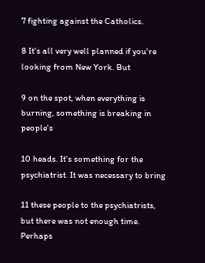7 fighting against the Catholics.

8 It's all very well planned if you're looking from New York. But

9 on the spot, when everything is burning, something is breaking in people's

10 heads. It's something for the psychiatrist. It was necessary to bring

11 these people to the psychiatrists, but there was not enough time. Perhaps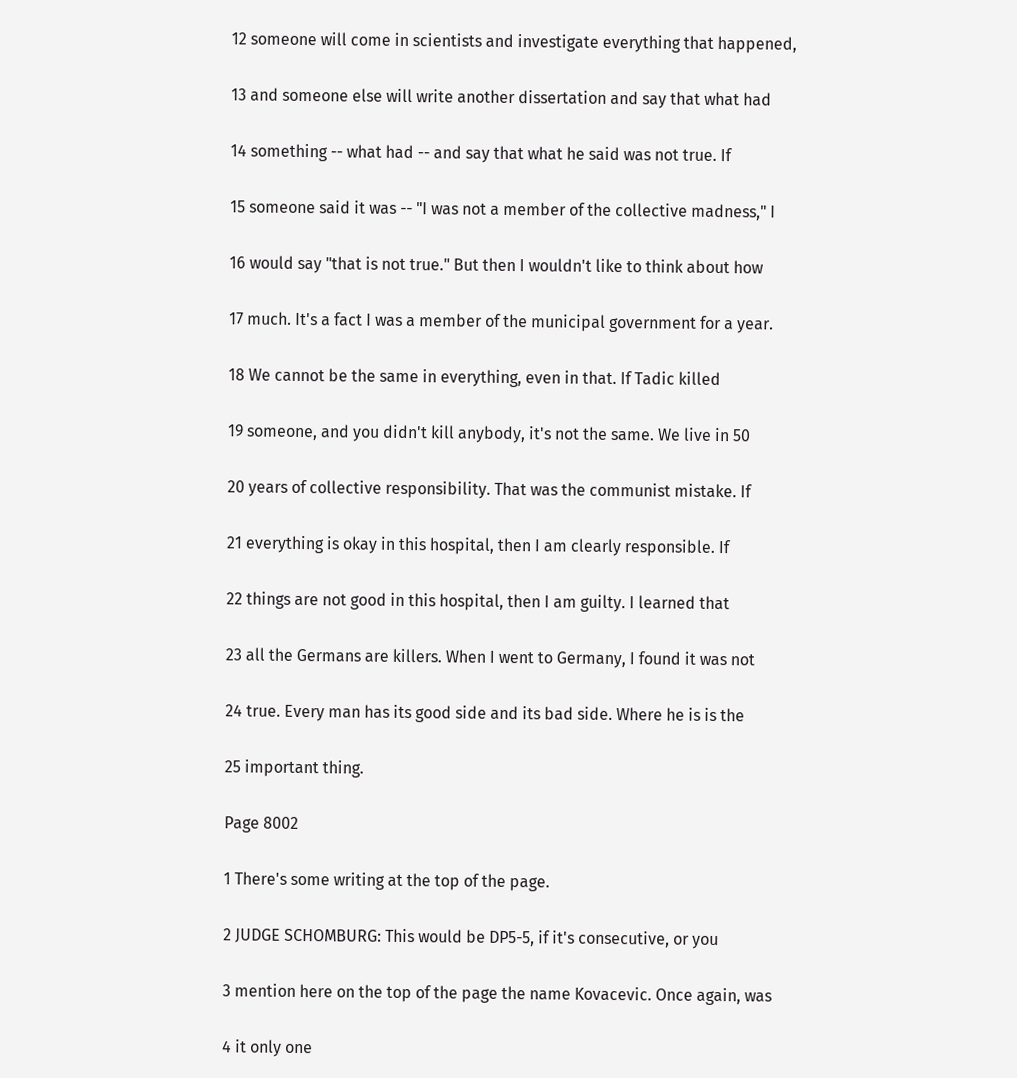12 someone will come in scientists and investigate everything that happened,

13 and someone else will write another dissertation and say that what had

14 something -- what had -- and say that what he said was not true. If

15 someone said it was -- "I was not a member of the collective madness," I

16 would say "that is not true." But then I wouldn't like to think about how

17 much. It's a fact I was a member of the municipal government for a year.

18 We cannot be the same in everything, even in that. If Tadic killed

19 someone, and you didn't kill anybody, it's not the same. We live in 50

20 years of collective responsibility. That was the communist mistake. If

21 everything is okay in this hospital, then I am clearly responsible. If

22 things are not good in this hospital, then I am guilty. I learned that

23 all the Germans are killers. When I went to Germany, I found it was not

24 true. Every man has its good side and its bad side. Where he is is the

25 important thing.

Page 8002

1 There's some writing at the top of the page.

2 JUDGE SCHOMBURG: This would be DP5-5, if it's consecutive, or you

3 mention here on the top of the page the name Kovacevic. Once again, was

4 it only one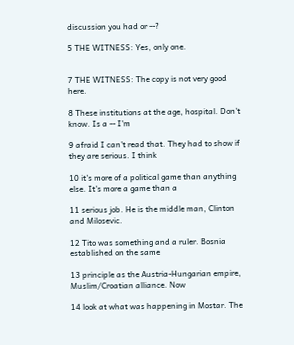discussion you had or --?

5 THE WITNESS: Yes, only one.


7 THE WITNESS: The copy is not very good here.

8 These institutions at the age, hospital. Don't know. Is a -- I'm

9 afraid I can't read that. They had to show if they are serious. I think

10 it's more of a political game than anything else. It's more a game than a

11 serious job. He is the middle man, Clinton and Milosevic.

12 Tito was something and a ruler. Bosnia established on the same

13 principle as the Austria-Hungarian empire, Muslim/Croatian alliance. Now

14 look at what was happening in Mostar. The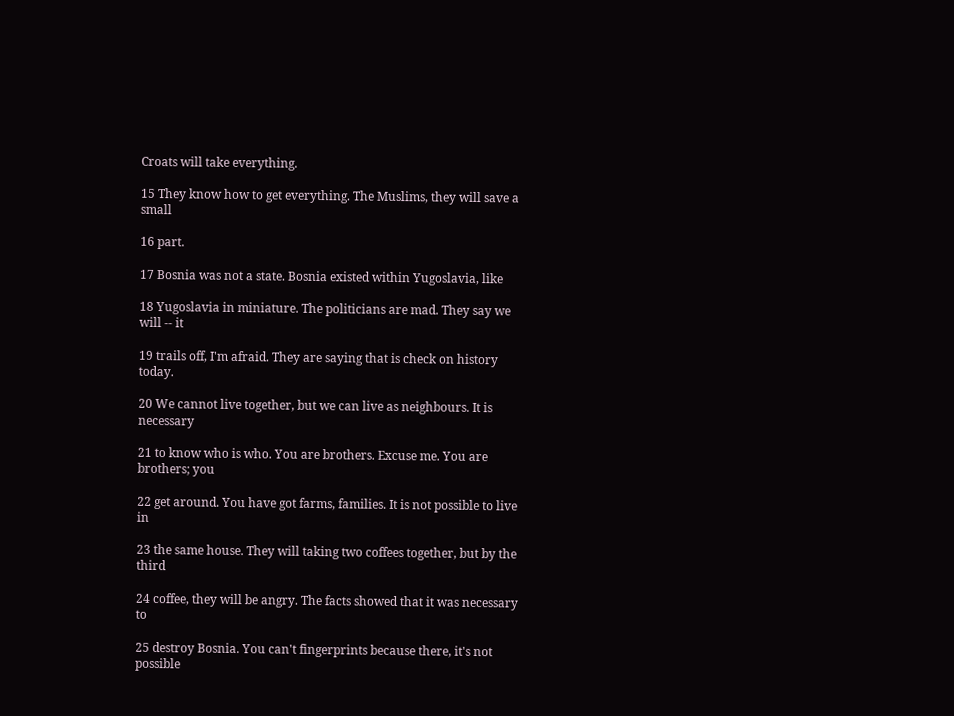Croats will take everything.

15 They know how to get everything. The Muslims, they will save a small

16 part.

17 Bosnia was not a state. Bosnia existed within Yugoslavia, like

18 Yugoslavia in miniature. The politicians are mad. They say we will -- it

19 trails off, I'm afraid. They are saying that is check on history today.

20 We cannot live together, but we can live as neighbours. It is necessary

21 to know who is who. You are brothers. Excuse me. You are brothers; you

22 get around. You have got farms, families. It is not possible to live in

23 the same house. They will taking two coffees together, but by the third

24 coffee, they will be angry. The facts showed that it was necessary to

25 destroy Bosnia. You can't fingerprints because there, it's not possible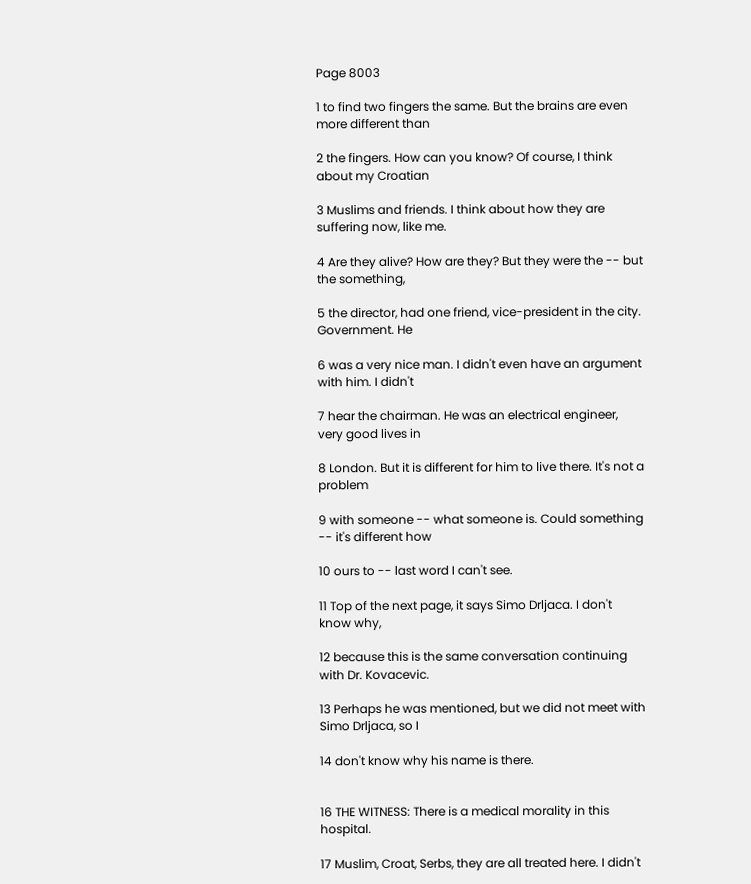Page 8003

1 to find two fingers the same. But the brains are even more different than

2 the fingers. How can you know? Of course, I think about my Croatian

3 Muslims and friends. I think about how they are suffering now, like me.

4 Are they alive? How are they? But they were the -- but the something,

5 the director, had one friend, vice-president in the city. Government. He

6 was a very nice man. I didn't even have an argument with him. I didn't

7 hear the chairman. He was an electrical engineer, very good lives in

8 London. But it is different for him to live there. It's not a problem

9 with someone -- what someone is. Could something -- it's different how

10 ours to -- last word I can't see.

11 Top of the next page, it says Simo Drljaca. I don't know why,

12 because this is the same conversation continuing with Dr. Kovacevic.

13 Perhaps he was mentioned, but we did not meet with Simo Drljaca, so I

14 don't know why his name is there.


16 THE WITNESS: There is a medical morality in this hospital.

17 Muslim, Croat, Serbs, they are all treated here. I didn't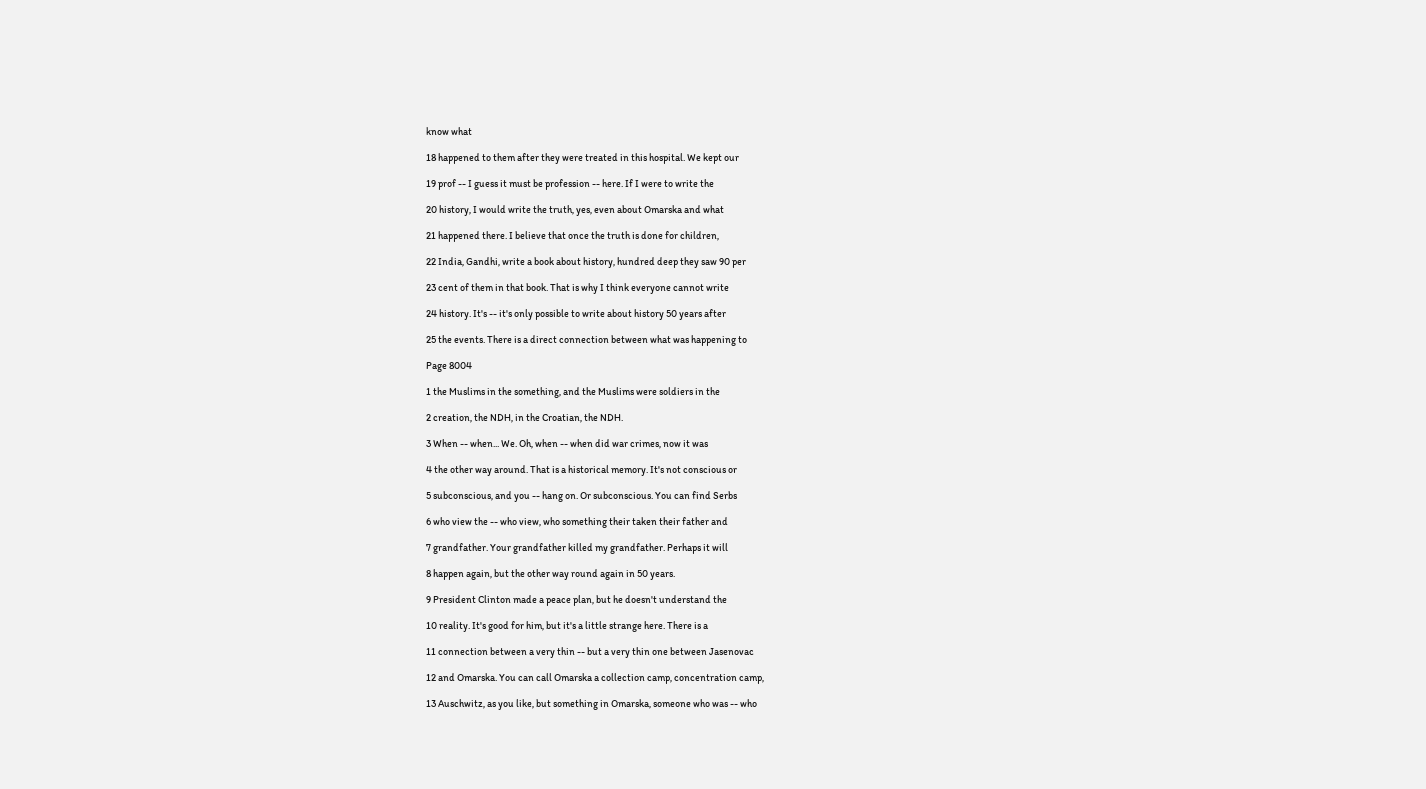know what

18 happened to them after they were treated in this hospital. We kept our

19 prof -- I guess it must be profession -- here. If I were to write the

20 history, I would write the truth, yes, even about Omarska and what

21 happened there. I believe that once the truth is done for children,

22 India, Gandhi, write a book about history, hundred deep they saw 90 per

23 cent of them in that book. That is why I think everyone cannot write

24 history. It's -- it's only possible to write about history 50 years after

25 the events. There is a direct connection between what was happening to

Page 8004

1 the Muslims in the something, and the Muslims were soldiers in the

2 creation, the NDH, in the Croatian, the NDH.

3 When -- when... We. Oh, when -- when did war crimes, now it was

4 the other way around. That is a historical memory. It's not conscious or

5 subconscious, and you -- hang on. Or subconscious. You can find Serbs

6 who view the -- who view, who something their taken their father and

7 grandfather. Your grandfather killed my grandfather. Perhaps it will

8 happen again, but the other way round again in 50 years.

9 President Clinton made a peace plan, but he doesn't understand the

10 reality. It's good for him, but it's a little strange here. There is a

11 connection between a very thin -- but a very thin one between Jasenovac

12 and Omarska. You can call Omarska a collection camp, concentration camp,

13 Auschwitz, as you like, but something in Omarska, someone who was -- who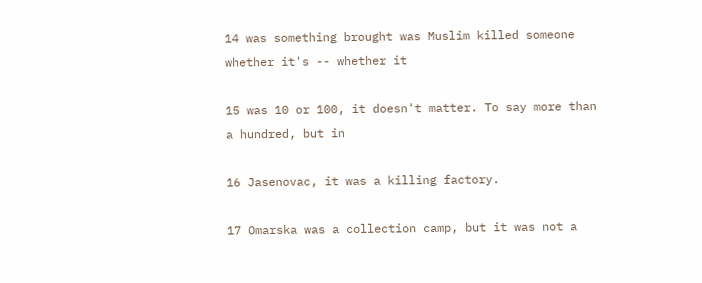14 was something brought was Muslim killed someone whether it's -- whether it

15 was 10 or 100, it doesn't matter. To say more than a hundred, but in

16 Jasenovac, it was a killing factory.

17 Omarska was a collection camp, but it was not a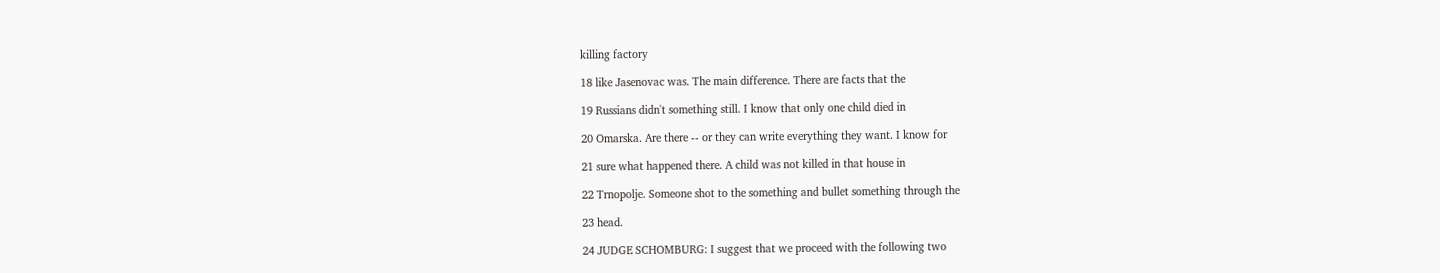killing factory

18 like Jasenovac was. The main difference. There are facts that the

19 Russians didn't something still. I know that only one child died in

20 Omarska. Are there -- or they can write everything they want. I know for

21 sure what happened there. A child was not killed in that house in

22 Trnopolje. Someone shot to the something and bullet something through the

23 head.

24 JUDGE SCHOMBURG: I suggest that we proceed with the following two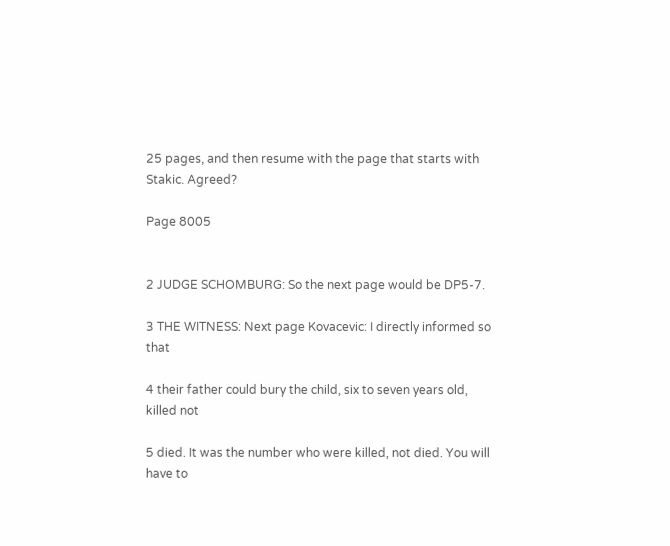25 pages, and then resume with the page that starts with Stakic. Agreed?

Page 8005


2 JUDGE SCHOMBURG: So the next page would be DP5-7.

3 THE WITNESS: Next page Kovacevic: I directly informed so that

4 their father could bury the child, six to seven years old, killed not

5 died. It was the number who were killed, not died. You will have to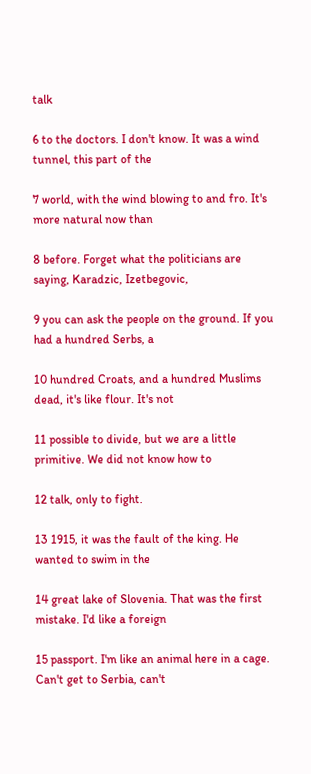talk

6 to the doctors. I don't know. It was a wind tunnel, this part of the

7 world, with the wind blowing to and fro. It's more natural now than

8 before. Forget what the politicians are saying, Karadzic, Izetbegovic,

9 you can ask the people on the ground. If you had a hundred Serbs, a

10 hundred Croats, and a hundred Muslims dead, it's like flour. It's not

11 possible to divide, but we are a little primitive. We did not know how to

12 talk, only to fight.

13 1915, it was the fault of the king. He wanted to swim in the

14 great lake of Slovenia. That was the first mistake. I'd like a foreign

15 passport. I'm like an animal here in a cage. Can't get to Serbia, can't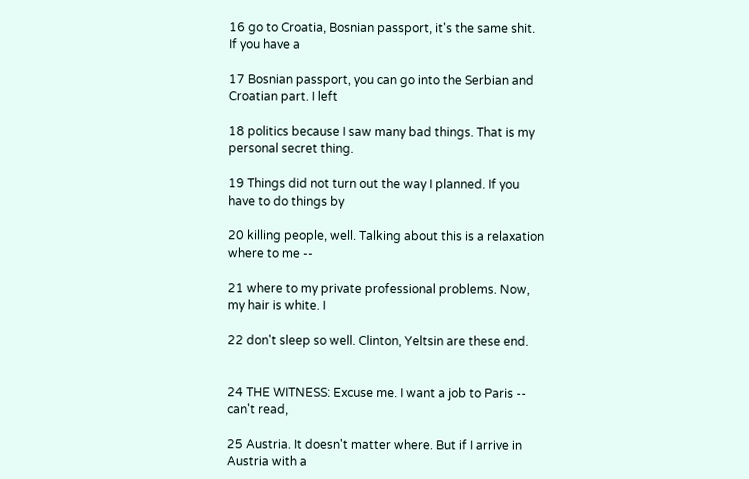16 go to Croatia, Bosnian passport, it's the same shit. If you have a

17 Bosnian passport, you can go into the Serbian and Croatian part. I left

18 politics because I saw many bad things. That is my personal secret thing.

19 Things did not turn out the way I planned. If you have to do things by

20 killing people, well. Talking about this is a relaxation where to me --

21 where to my private professional problems. Now, my hair is white. I

22 don't sleep so well. Clinton, Yeltsin are these end.


24 THE WITNESS: Excuse me. I want a job to Paris -- can't read,

25 Austria. It doesn't matter where. But if I arrive in Austria with a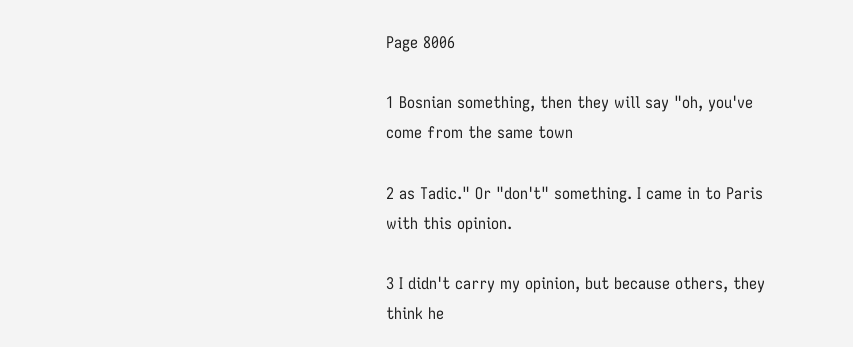Page 8006

1 Bosnian something, then they will say "oh, you've come from the same town

2 as Tadic." Or "don't" something. I came in to Paris with this opinion.

3 I didn't carry my opinion, but because others, they think he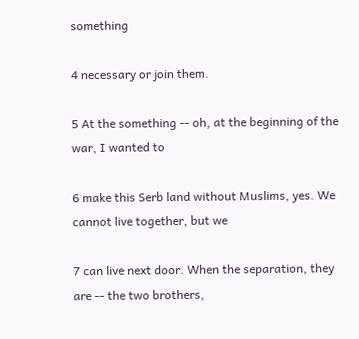something

4 necessary or join them.

5 At the something -- oh, at the beginning of the war, I wanted to

6 make this Serb land without Muslims, yes. We cannot live together, but we

7 can live next door. When the separation, they are -- the two brothers,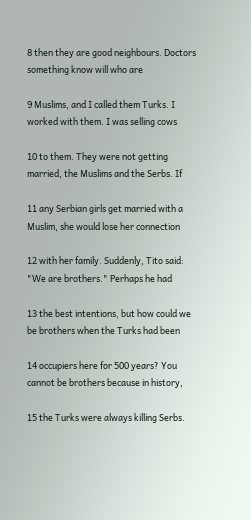8 then they are good neighbours. Doctors something know will who are

9 Muslims, and I called them Turks. I worked with them. I was selling cows

10 to them. They were not getting married, the Muslims and the Serbs. If

11 any Serbian girls get married with a Muslim, she would lose her connection

12 with her family. Suddenly, Tito said: "We are brothers." Perhaps he had

13 the best intentions, but how could we be brothers when the Turks had been

14 occupiers here for 500 years? You cannot be brothers because in history,

15 the Turks were always killing Serbs.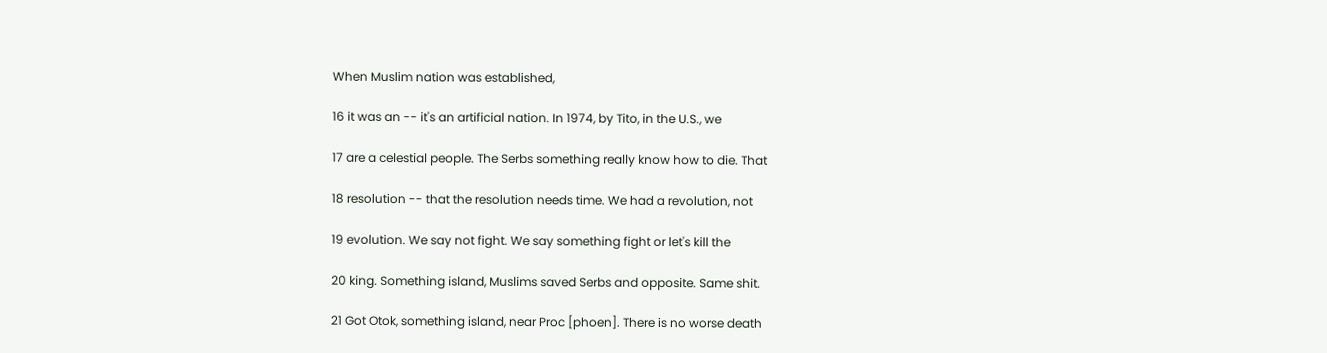When Muslim nation was established,

16 it was an -- it's an artificial nation. In 1974, by Tito, in the U.S., we

17 are a celestial people. The Serbs something really know how to die. That

18 resolution -- that the resolution needs time. We had a revolution, not

19 evolution. We say not fight. We say something fight or let's kill the

20 king. Something island, Muslims saved Serbs and opposite. Same shit.

21 Got Otok, something island, near Proc [phoen]. There is no worse death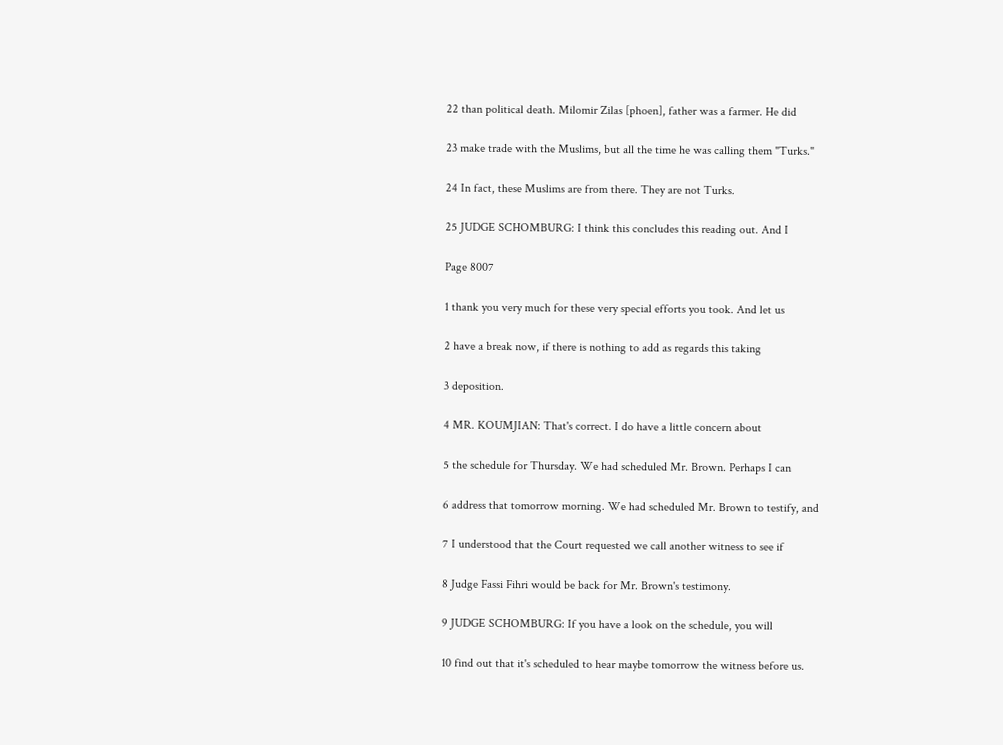22 than political death. Milomir Zilas [phoen], father was a farmer. He did

23 make trade with the Muslims, but all the time he was calling them "Turks."

24 In fact, these Muslims are from there. They are not Turks.

25 JUDGE SCHOMBURG: I think this concludes this reading out. And I

Page 8007

1 thank you very much for these very special efforts you took. And let us

2 have a break now, if there is nothing to add as regards this taking

3 deposition.

4 MR. KOUMJIAN: That's correct. I do have a little concern about

5 the schedule for Thursday. We had scheduled Mr. Brown. Perhaps I can

6 address that tomorrow morning. We had scheduled Mr. Brown to testify, and

7 I understood that the Court requested we call another witness to see if

8 Judge Fassi Fihri would be back for Mr. Brown's testimony.

9 JUDGE SCHOMBURG: If you have a look on the schedule, you will

10 find out that it's scheduled to hear maybe tomorrow the witness before us.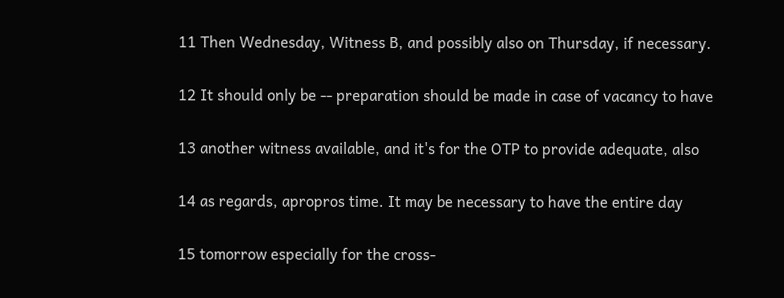11 Then Wednesday, Witness B, and possibly also on Thursday, if necessary.

12 It should only be -- preparation should be made in case of vacancy to have

13 another witness available, and it's for the OTP to provide adequate, also

14 as regards, apropros time. It may be necessary to have the entire day

15 tomorrow especially for the cross-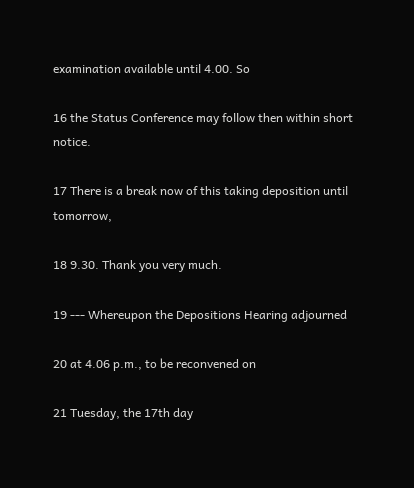examination available until 4.00. So

16 the Status Conference may follow then within short notice.

17 There is a break now of this taking deposition until tomorrow,

18 9.30. Thank you very much.

19 --- Whereupon the Depositions Hearing adjourned

20 at 4.06 p.m., to be reconvened on

21 Tuesday, the 17th day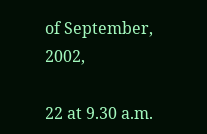of September, 2002,

22 at 9.30 a.m.